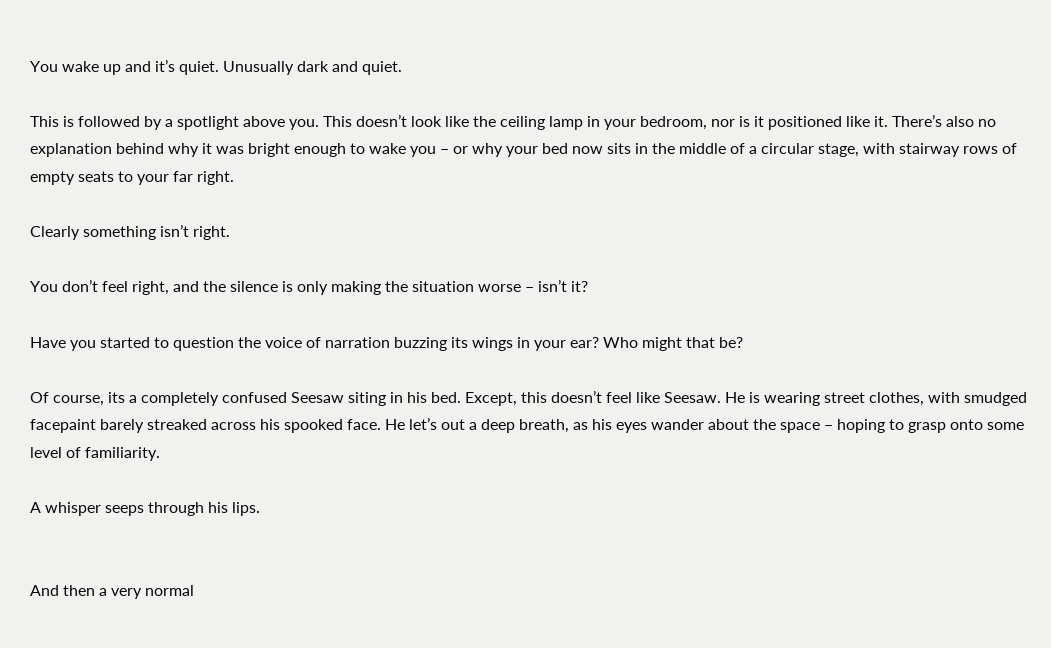You wake up and it’s quiet. Unusually dark and quiet.

This is followed by a spotlight above you. This doesn’t look like the ceiling lamp in your bedroom, nor is it positioned like it. There’s also no explanation behind why it was bright enough to wake you – or why your bed now sits in the middle of a circular stage, with stairway rows of empty seats to your far right.

Clearly something isn’t right.

You don’t feel right, and the silence is only making the situation worse – isn’t it?

Have you started to question the voice of narration buzzing its wings in your ear? Who might that be?

Of course, its a completely confused Seesaw siting in his bed. Except, this doesn’t feel like Seesaw. He is wearing street clothes, with smudged facepaint barely streaked across his spooked face. He let’s out a deep breath, as his eyes wander about the space – hoping to grasp onto some level of familiarity.

A whisper seeps through his lips.


And then a very normal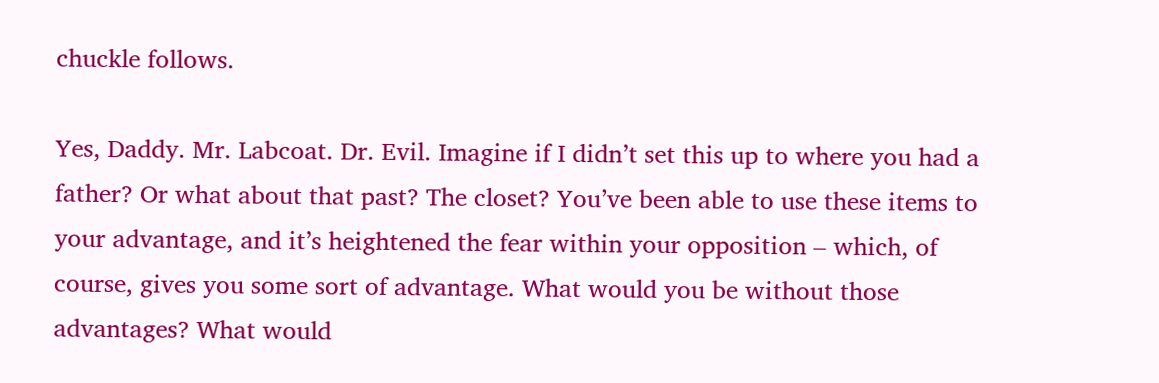chuckle follows.

Yes, Daddy. Mr. Labcoat. Dr. Evil. Imagine if I didn’t set this up to where you had a father? Or what about that past? The closet? You’ve been able to use these items to your advantage, and it’s heightened the fear within your opposition – which, of course, gives you some sort of advantage. What would you be without those advantages? What would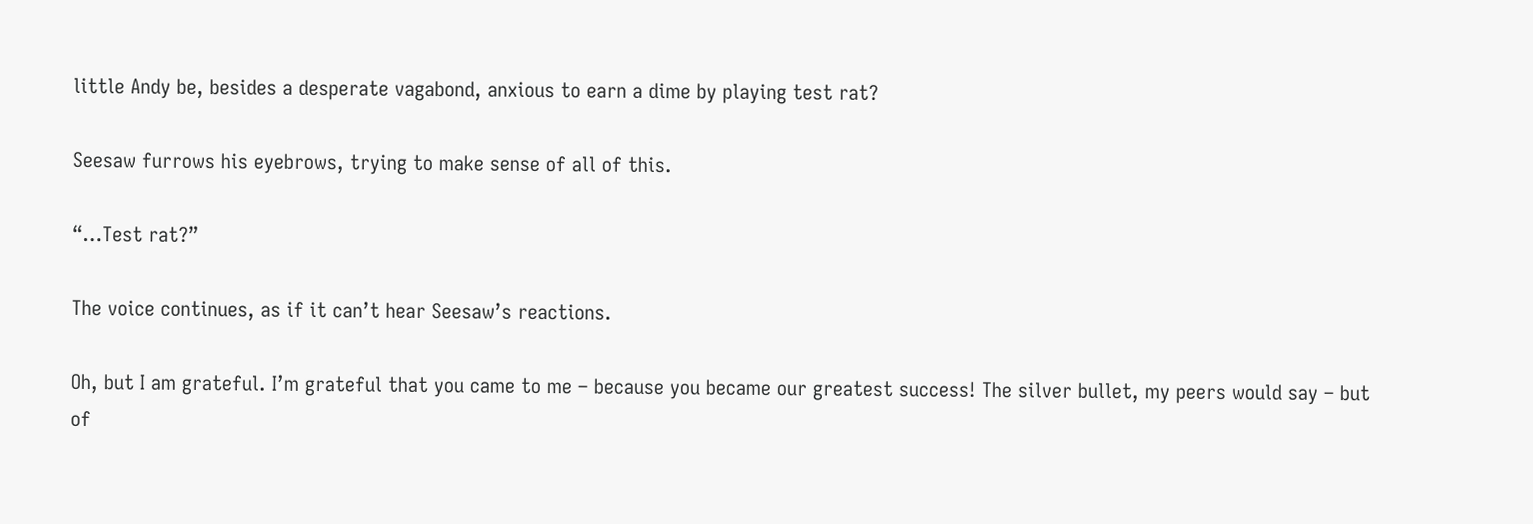little Andy be, besides a desperate vagabond, anxious to earn a dime by playing test rat?

Seesaw furrows his eyebrows, trying to make sense of all of this.

“…Test rat?”

The voice continues, as if it can’t hear Seesaw’s reactions.

Oh, but I am grateful. I’m grateful that you came to me – because you became our greatest success! The silver bullet, my peers would say – but of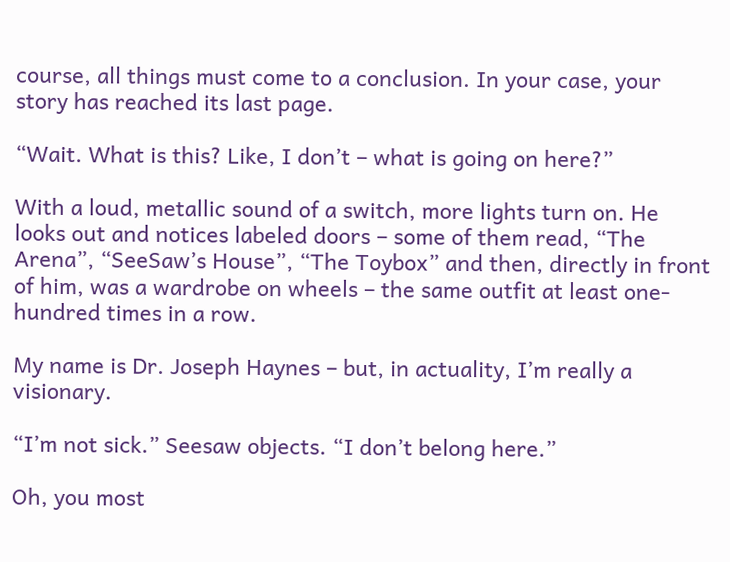course, all things must come to a conclusion. In your case, your story has reached its last page.

“Wait. What is this? Like, I don’t – what is going on here?”

With a loud, metallic sound of a switch, more lights turn on. He looks out and notices labeled doors – some of them read, “The Arena”, “SeeSaw’s House”, “The Toybox” and then, directly in front of him, was a wardrobe on wheels – the same outfit at least one-hundred times in a row.

My name is Dr. Joseph Haynes – but, in actuality, I’m really a visionary.

“I’m not sick.” Seesaw objects. “I don’t belong here.”

Oh, you most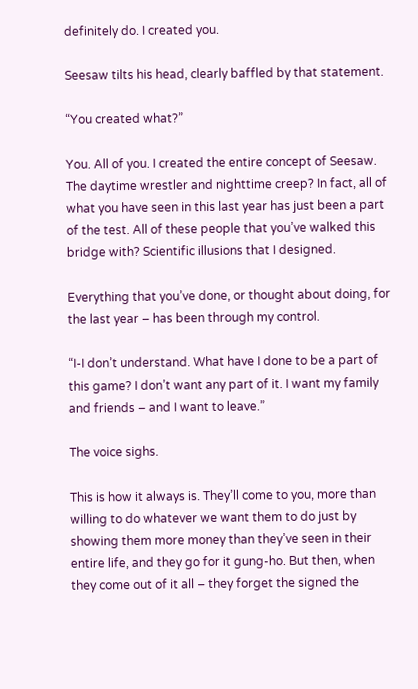definitely do. I created you.

Seesaw tilts his head, clearly baffled by that statement.

“You created what?”

You. All of you. I created the entire concept of Seesaw. The daytime wrestler and nighttime creep? In fact, all of what you have seen in this last year has just been a part of the test. All of these people that you’ve walked this bridge with? Scientific illusions that I designed.

Everything that you’ve done, or thought about doing, for the last year – has been through my control.

“I-I don’t understand. What have I done to be a part of this game? I don’t want any part of it. I want my family and friends – and I want to leave.”

The voice sighs.

This is how it always is. They’ll come to you, more than willing to do whatever we want them to do just by showing them more money than they’ve seen in their entire life, and they go for it gung-ho. But then, when they come out of it all – they forget the signed the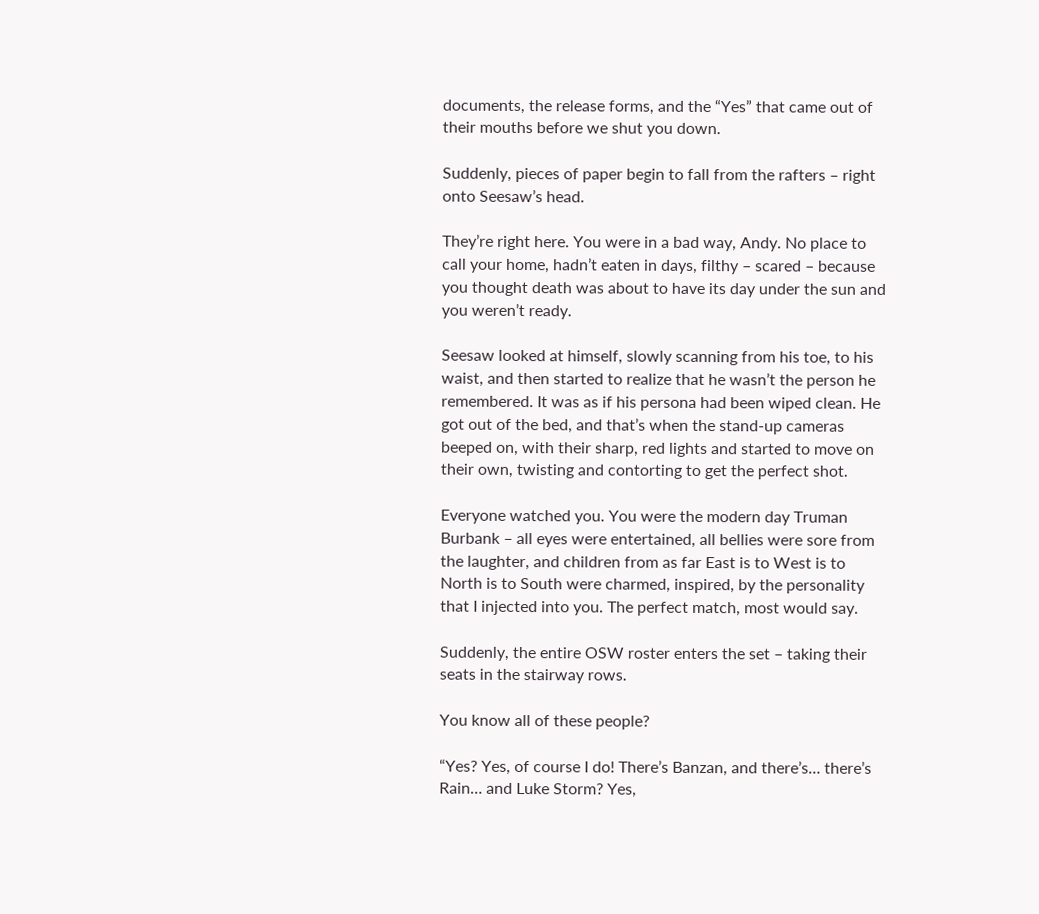documents, the release forms, and the “Yes” that came out of their mouths before we shut you down.

Suddenly, pieces of paper begin to fall from the rafters – right onto Seesaw’s head.

They’re right here. You were in a bad way, Andy. No place to call your home, hadn’t eaten in days, filthy – scared – because you thought death was about to have its day under the sun and you weren’t ready.

Seesaw looked at himself, slowly scanning from his toe, to his waist, and then started to realize that he wasn’t the person he remembered. It was as if his persona had been wiped clean. He got out of the bed, and that’s when the stand-up cameras beeped on, with their sharp, red lights and started to move on their own, twisting and contorting to get the perfect shot.

Everyone watched you. You were the modern day Truman Burbank – all eyes were entertained, all bellies were sore from the laughter, and children from as far East is to West is to North is to South were charmed, inspired, by the personality that I injected into you. The perfect match, most would say.

Suddenly, the entire OSW roster enters the set – taking their seats in the stairway rows.

You know all of these people?

“Yes? Yes, of course I do! There’s Banzan, and there’s… there’s Rain… and Luke Storm? Yes,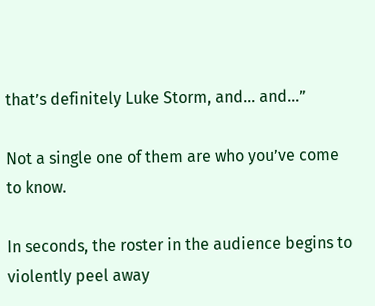that’s definitely Luke Storm, and… and…”

Not a single one of them are who you’ve come to know.

In seconds, the roster in the audience begins to violently peel away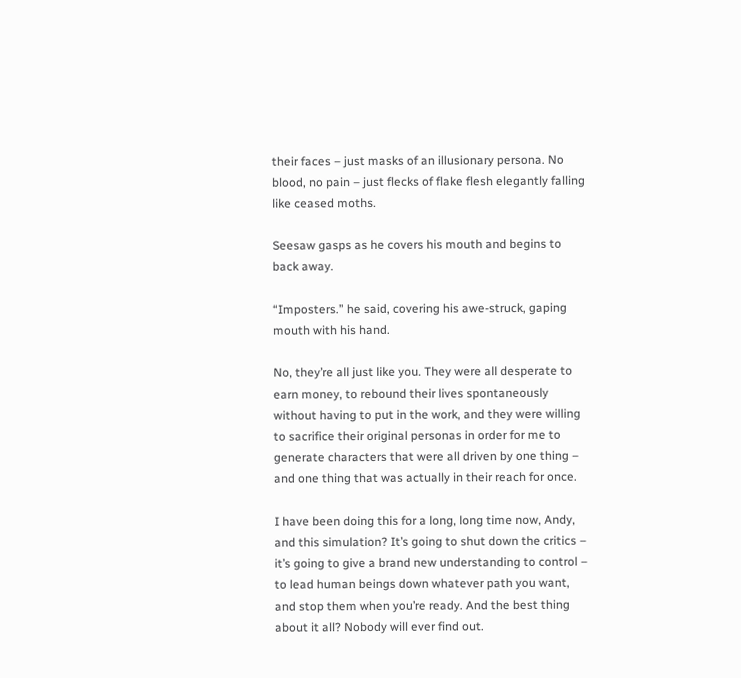their faces – just masks of an illusionary persona. No blood, no pain – just flecks of flake flesh elegantly falling like ceased moths.

Seesaw gasps as he covers his mouth and begins to back away.

“Imposters.” he said, covering his awe-struck, gaping mouth with his hand.

No, they’re all just like you. They were all desperate to earn money, to rebound their lives spontaneously without having to put in the work, and they were willing to sacrifice their original personas in order for me to generate characters that were all driven by one thing – and one thing that was actually in their reach for once.

I have been doing this for a long, long time now, Andy, and this simulation? It’s going to shut down the critics – it’s going to give a brand new understanding to control – to lead human beings down whatever path you want, and stop them when you’re ready. And the best thing about it all? Nobody will ever find out.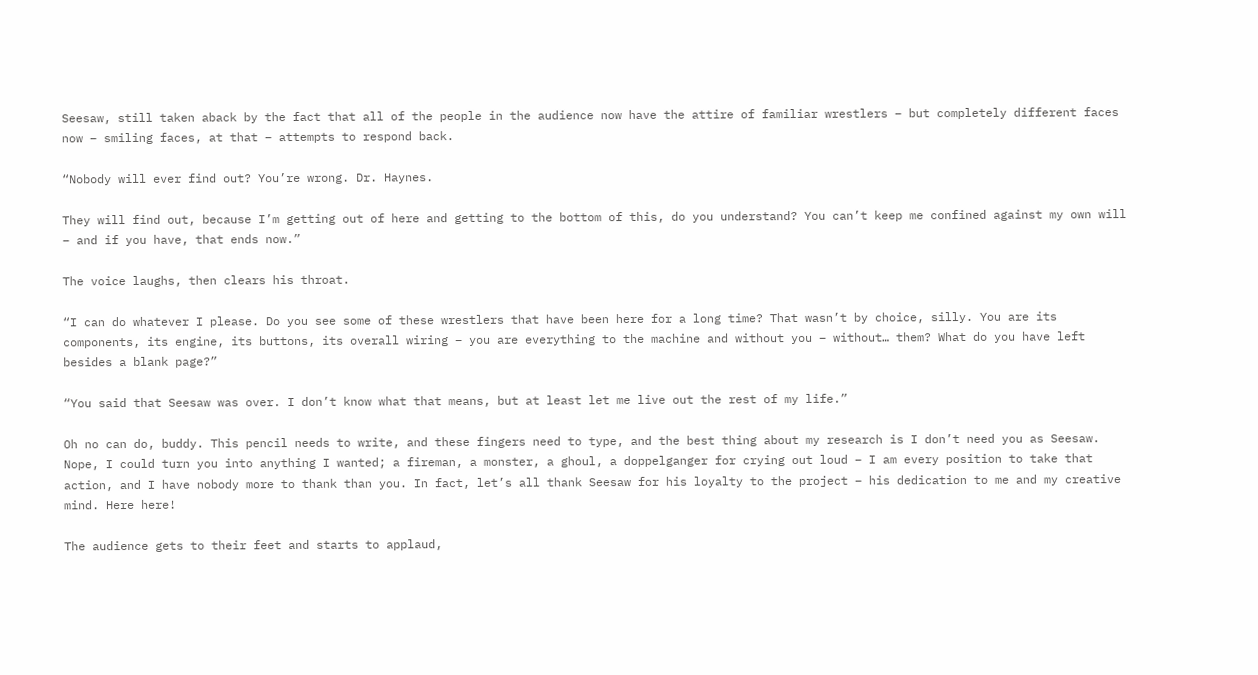Seesaw, still taken aback by the fact that all of the people in the audience now have the attire of familiar wrestlers – but completely different faces now – smiling faces, at that – attempts to respond back.

“Nobody will ever find out? You’re wrong. Dr. Haynes.

They will find out, because I’m getting out of here and getting to the bottom of this, do you understand? You can’t keep me confined against my own will – and if you have, that ends now.”

The voice laughs, then clears his throat.

“I can do whatever I please. Do you see some of these wrestlers that have been here for a long time? That wasn’t by choice, silly. You are its components, its engine, its buttons, its overall wiring – you are everything to the machine and without you – without… them? What do you have left besides a blank page?”

“You said that Seesaw was over. I don’t know what that means, but at least let me live out the rest of my life.”

Oh no can do, buddy. This pencil needs to write, and these fingers need to type, and the best thing about my research is I don’t need you as Seesaw. Nope, I could turn you into anything I wanted; a fireman, a monster, a ghoul, a doppelganger for crying out loud – I am every position to take that action, and I have nobody more to thank than you. In fact, let’s all thank Seesaw for his loyalty to the project – his dedication to me and my creative mind. Here here!

The audience gets to their feet and starts to applaud,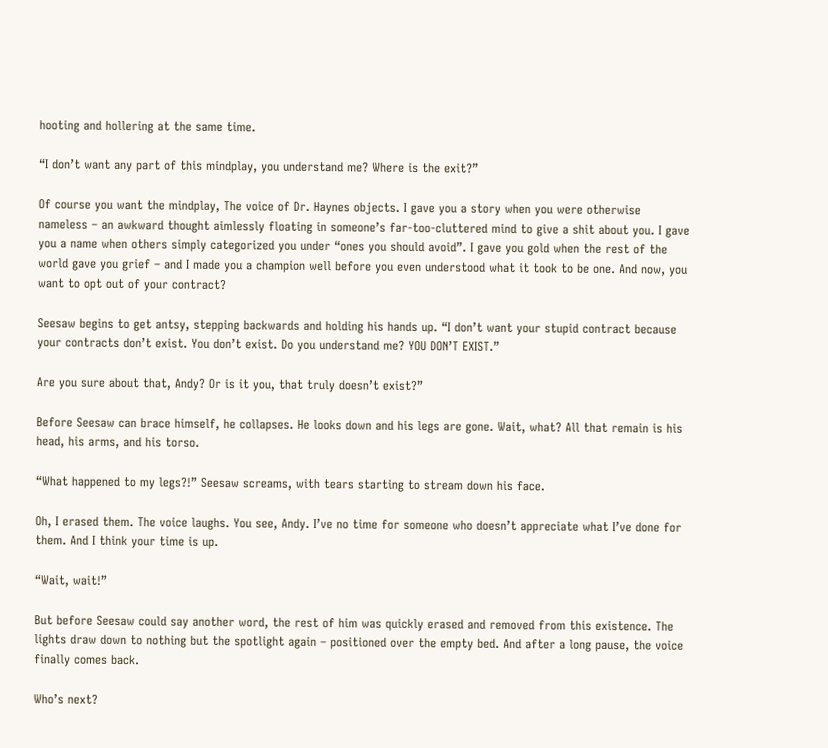hooting and hollering at the same time.

“I don’t want any part of this mindplay, you understand me? Where is the exit?”

Of course you want the mindplay, The voice of Dr. Haynes objects. I gave you a story when you were otherwise nameless – an awkward thought aimlessly floating in someone’s far-too-cluttered mind to give a shit about you. I gave you a name when others simply categorized you under “ones you should avoid”. I gave you gold when the rest of the world gave you grief – and I made you a champion well before you even understood what it took to be one. And now, you want to opt out of your contract?

Seesaw begins to get antsy, stepping backwards and holding his hands up. “I don’t want your stupid contract because your contracts don’t exist. You don’t exist. Do you understand me? YOU DON’T EXIST.”

Are you sure about that, Andy? Or is it you, that truly doesn’t exist?”

Before Seesaw can brace himself, he collapses. He looks down and his legs are gone. Wait, what? All that remain is his head, his arms, and his torso.

“What happened to my legs?!” Seesaw screams, with tears starting to stream down his face.

Oh, I erased them. The voice laughs. You see, Andy. I’ve no time for someone who doesn’t appreciate what I’ve done for them. And I think your time is up.

“Wait, wait!”

But before Seesaw could say another word, the rest of him was quickly erased and removed from this existence. The lights draw down to nothing but the spotlight again – positioned over the empty bed. And after a long pause, the voice finally comes back.

Who’s next?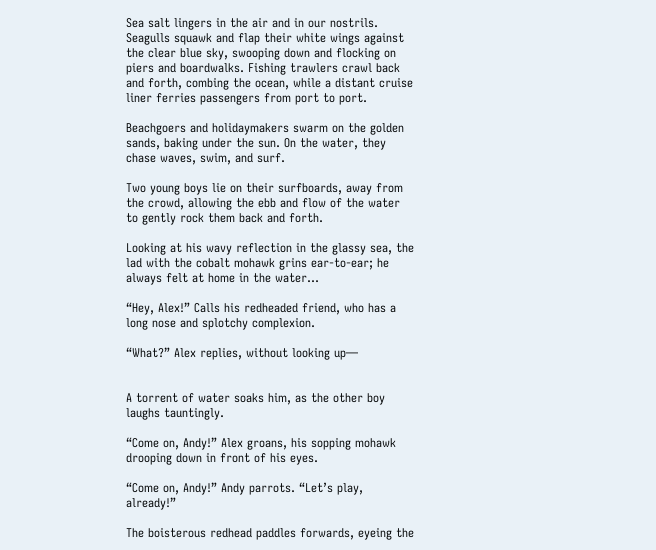Sea salt lingers in the air and in our nostrils. Seagulls squawk and flap their white wings against the clear blue sky, swooping down and flocking on piers and boardwalks. Fishing trawlers crawl back and forth, combing the ocean, while a distant cruise liner ferries passengers from port to port.

Beachgoers and holidaymakers swarm on the golden sands, baking under the sun. On the water, they chase waves, swim, and surf.

Two young boys lie on their surfboards, away from the crowd, allowing the ebb and flow of the water to gently rock them back and forth.

Looking at his wavy reflection in the glassy sea, the lad with the cobalt mohawk grins ear-to-ear; he always felt at home in the water…

“Hey, Alex!” Calls his redheaded friend, who has a long nose and splotchy complexion.

“What?” Alex replies, without looking up—


A torrent of water soaks him, as the other boy laughs tauntingly.

“Come on, Andy!” Alex groans, his sopping mohawk drooping down in front of his eyes.

“Come on, Andy!” Andy parrots. “Let’s play, already!”

The boisterous redhead paddles forwards, eyeing the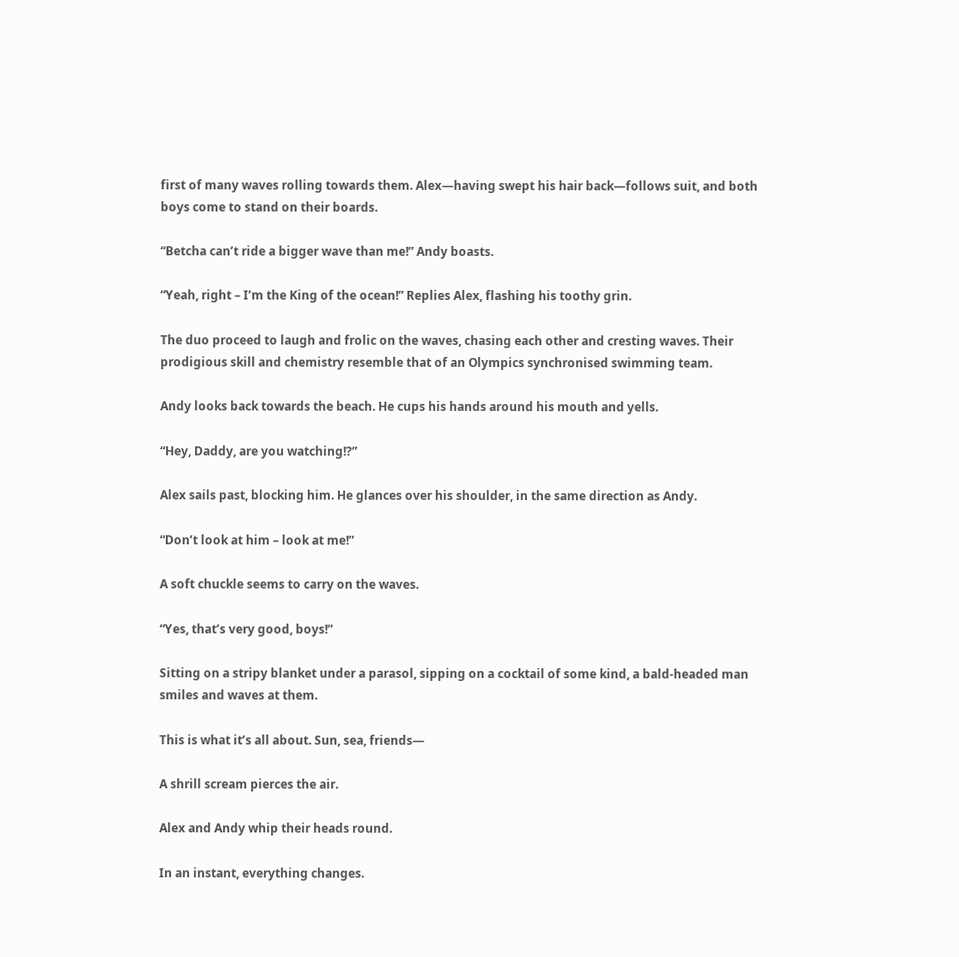first of many waves rolling towards them. Alex—having swept his hair back—follows suit, and both boys come to stand on their boards.

“Betcha can’t ride a bigger wave than me!” Andy boasts.

“Yeah, right – I’m the King of the ocean!” Replies Alex, flashing his toothy grin.

The duo proceed to laugh and frolic on the waves, chasing each other and cresting waves. Their prodigious skill and chemistry resemble that of an Olympics synchronised swimming team.

Andy looks back towards the beach. He cups his hands around his mouth and yells.

“Hey, Daddy, are you watching!?”

Alex sails past, blocking him. He glances over his shoulder, in the same direction as Andy.

“Don’t look at him – look at me!”

A soft chuckle seems to carry on the waves.

“Yes, that’s very good, boys!”

Sitting on a stripy blanket under a parasol, sipping on a cocktail of some kind, a bald-headed man smiles and waves at them.

This is what it’s all about. Sun, sea, friends—

A shrill scream pierces the air.

Alex and Andy whip their heads round.

In an instant, everything changes.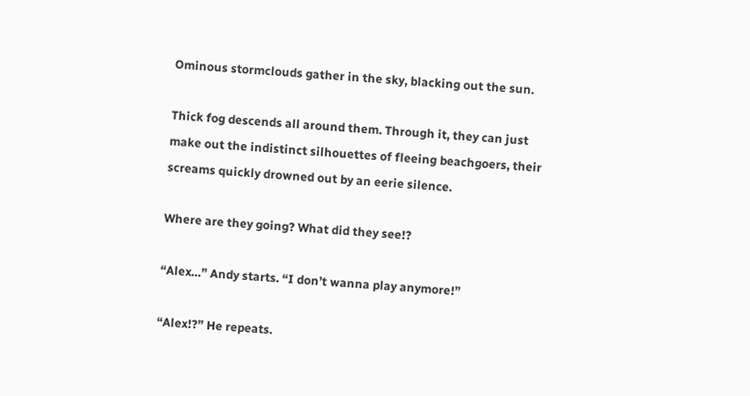Ominous stormclouds gather in the sky, blacking out the sun.

Thick fog descends all around them. Through it, they can just make out the indistinct silhouettes of fleeing beachgoers, their screams quickly drowned out by an eerie silence.

Where are they going? What did they see!?

“Alex…” Andy starts. “I don’t wanna play anymore!”

“Alex!?” He repeats.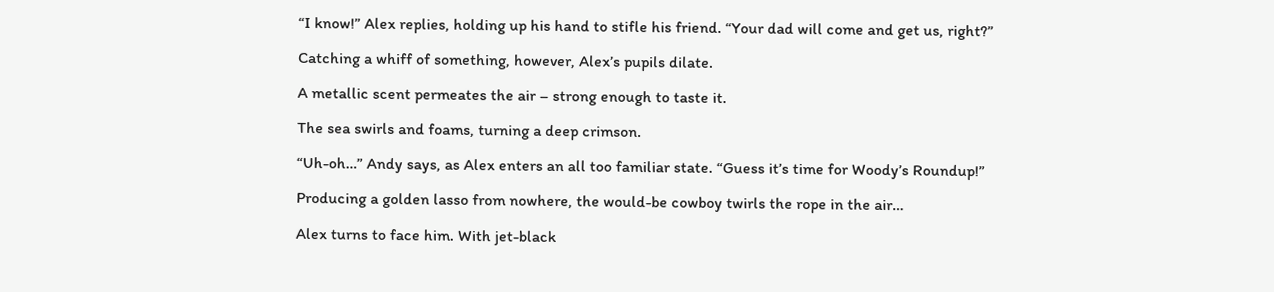“I know!” Alex replies, holding up his hand to stifle his friend. “Your dad will come and get us, right?”

Catching a whiff of something, however, Alex’s pupils dilate.

A metallic scent permeates the air – strong enough to taste it.

The sea swirls and foams, turning a deep crimson.

“Uh-oh…” Andy says, as Alex enters an all too familiar state. “Guess it’s time for Woody’s Roundup!”

Producing a golden lasso from nowhere, the would-be cowboy twirls the rope in the air…

Alex turns to face him. With jet-black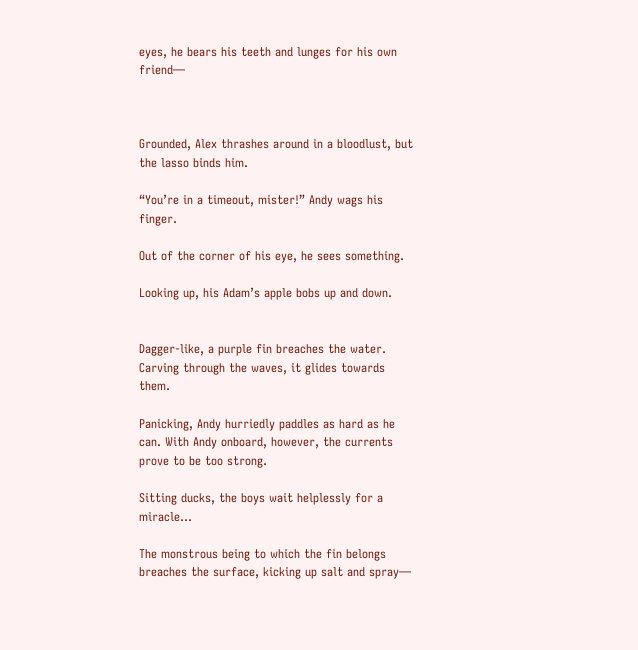eyes, he bears his teeth and lunges for his own friend—



Grounded, Alex thrashes around in a bloodlust, but the lasso binds him.

“You’re in a timeout, mister!” Andy wags his finger.

Out of the corner of his eye, he sees something.

Looking up, his Adam’s apple bobs up and down.


Dagger-like, a purple fin breaches the water. Carving through the waves, it glides towards them.

Panicking, Andy hurriedly paddles as hard as he can. With Andy onboard, however, the currents prove to be too strong.

Sitting ducks, the boys wait helplessly for a miracle…

The monstrous being to which the fin belongs breaches the surface, kicking up salt and spray—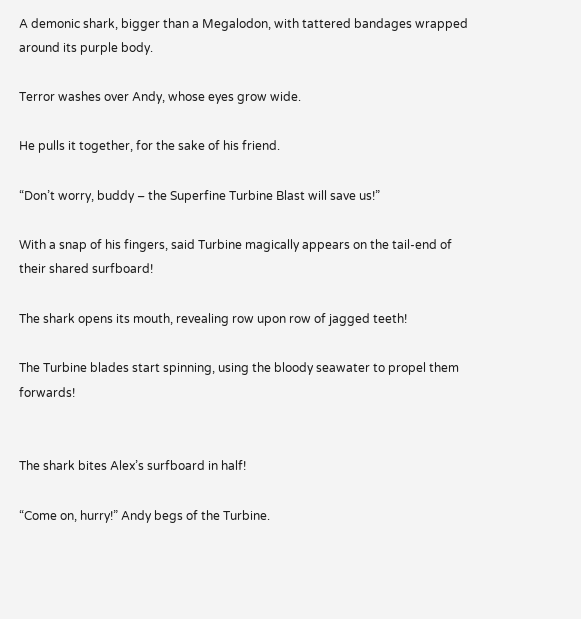A demonic shark, bigger than a Megalodon, with tattered bandages wrapped around its purple body.

Terror washes over Andy, whose eyes grow wide.

He pulls it together, for the sake of his friend.

“Don’t worry, buddy – the Superfine Turbine Blast will save us!”

With a snap of his fingers, said Turbine magically appears on the tail-end of their shared surfboard!

The shark opens its mouth, revealing row upon row of jagged teeth!

The Turbine blades start spinning, using the bloody seawater to propel them forwards!


The shark bites Alex’s surfboard in half!

“Come on, hurry!” Andy begs of the Turbine.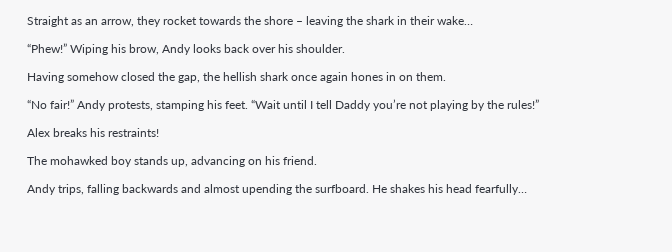Straight as an arrow, they rocket towards the shore – leaving the shark in their wake…

“Phew!” Wiping his brow, Andy looks back over his shoulder.

Having somehow closed the gap, the hellish shark once again hones in on them.

“No fair!” Andy protests, stamping his feet. “Wait until I tell Daddy you’re not playing by the rules!”

Alex breaks his restraints!

The mohawked boy stands up, advancing on his friend.

Andy trips, falling backwards and almost upending the surfboard. He shakes his head fearfully…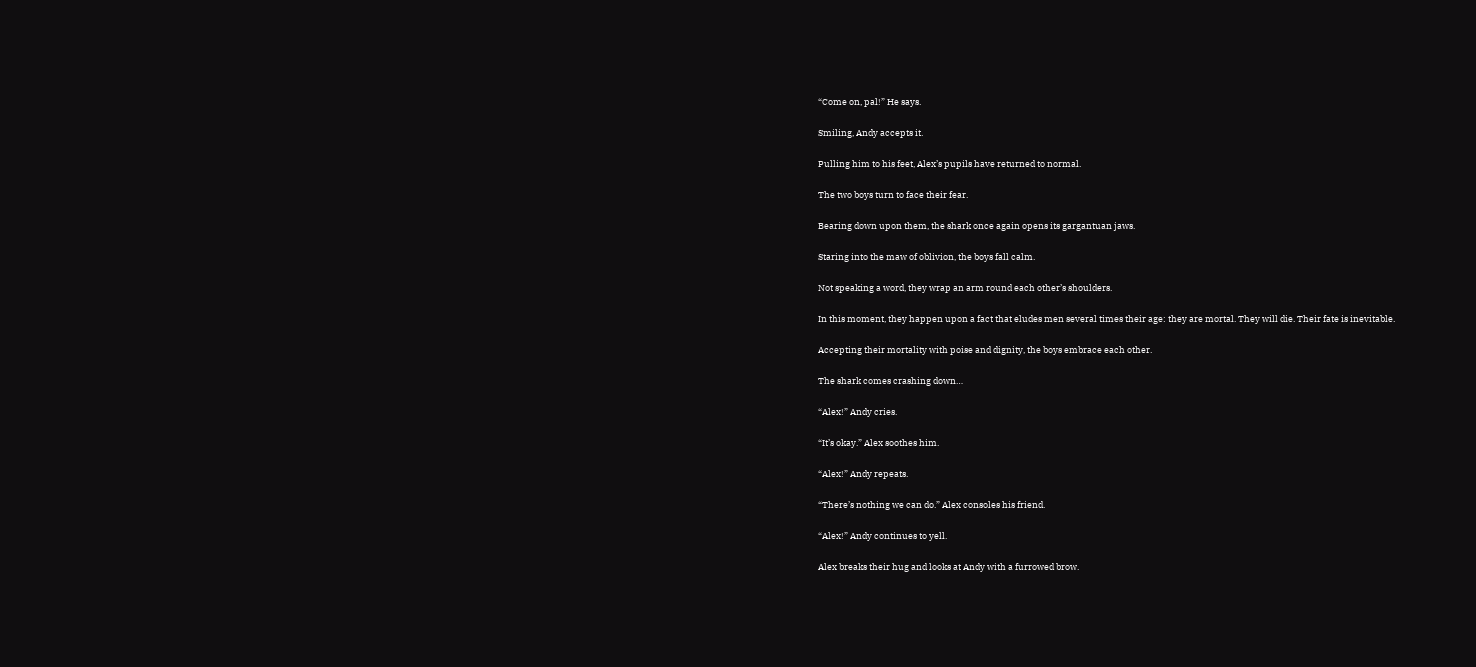“Come on, pal!” He says.

Smiling, Andy accepts it.

Pulling him to his feet, Alex’s pupils have returned to normal.

The two boys turn to face their fear.

Bearing down upon them, the shark once again opens its gargantuan jaws.

Staring into the maw of oblivion, the boys fall calm.

Not speaking a word, they wrap an arm round each other’s shoulders.

In this moment, they happen upon a fact that eludes men several times their age: they are mortal. They will die. Their fate is inevitable.

Accepting their mortality with poise and dignity, the boys embrace each other.

The shark comes crashing down…

“Alex!” Andy cries.

“It’s okay.” Alex soothes him.

“Alex!” Andy repeats.

“There’s nothing we can do.” Alex consoles his friend.

“Alex!” Andy continues to yell.

Alex breaks their hug and looks at Andy with a furrowed brow.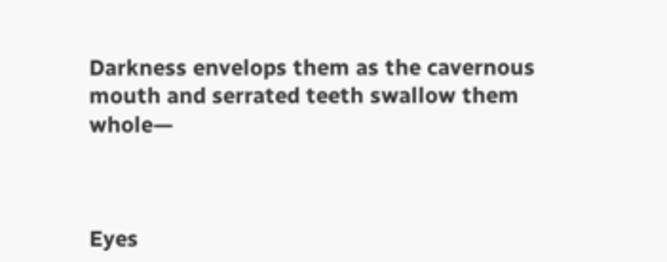Darkness envelops them as the cavernous mouth and serrated teeth swallow them whole—



Eyes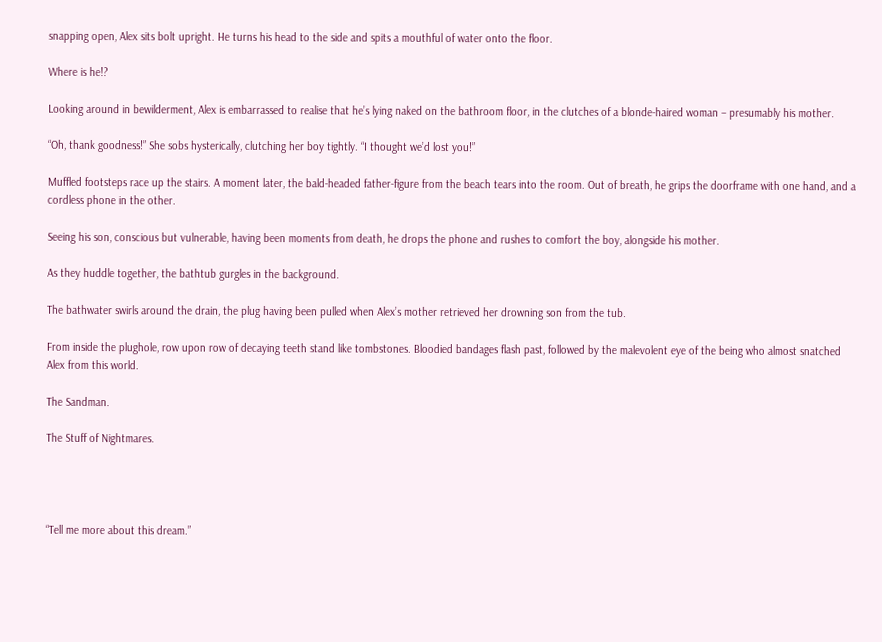snapping open, Alex sits bolt upright. He turns his head to the side and spits a mouthful of water onto the floor.

Where is he!?

Looking around in bewilderment, Alex is embarrassed to realise that he’s lying naked on the bathroom floor, in the clutches of a blonde-haired woman – presumably his mother.

“Oh, thank goodness!” She sobs hysterically, clutching her boy tightly. “I thought we’d lost you!”

Muffled footsteps race up the stairs. A moment later, the bald-headed father-figure from the beach tears into the room. Out of breath, he grips the doorframe with one hand, and a cordless phone in the other.

Seeing his son, conscious but vulnerable, having been moments from death, he drops the phone and rushes to comfort the boy, alongside his mother.

As they huddle together, the bathtub gurgles in the background.

The bathwater swirls around the drain, the plug having been pulled when Alex’s mother retrieved her drowning son from the tub.

From inside the plughole, row upon row of decaying teeth stand like tombstones. Bloodied bandages flash past, followed by the malevolent eye of the being who almost snatched Alex from this world.

The Sandman.

The Stuff of Nightmares.




“Tell me more about this dream.”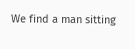We find a man sitting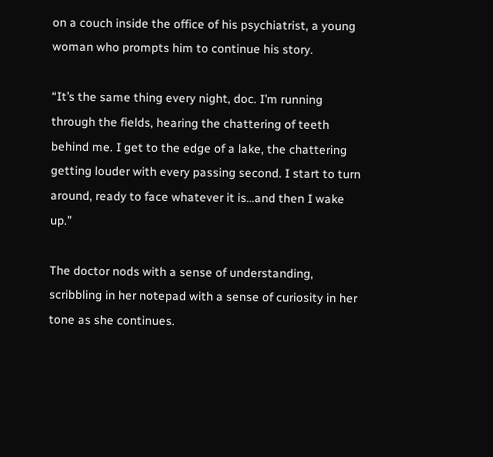on a couch inside the office of his psychiatrist, a young woman who prompts him to continue his story.

“It’s the same thing every night, doc. I’m running through the fields, hearing the chattering of teeth behind me. I get to the edge of a lake, the chattering getting louder with every passing second. I start to turn around, ready to face whatever it is…and then I wake up.”

The doctor nods with a sense of understanding, scribbling in her notepad with a sense of curiosity in her tone as she continues.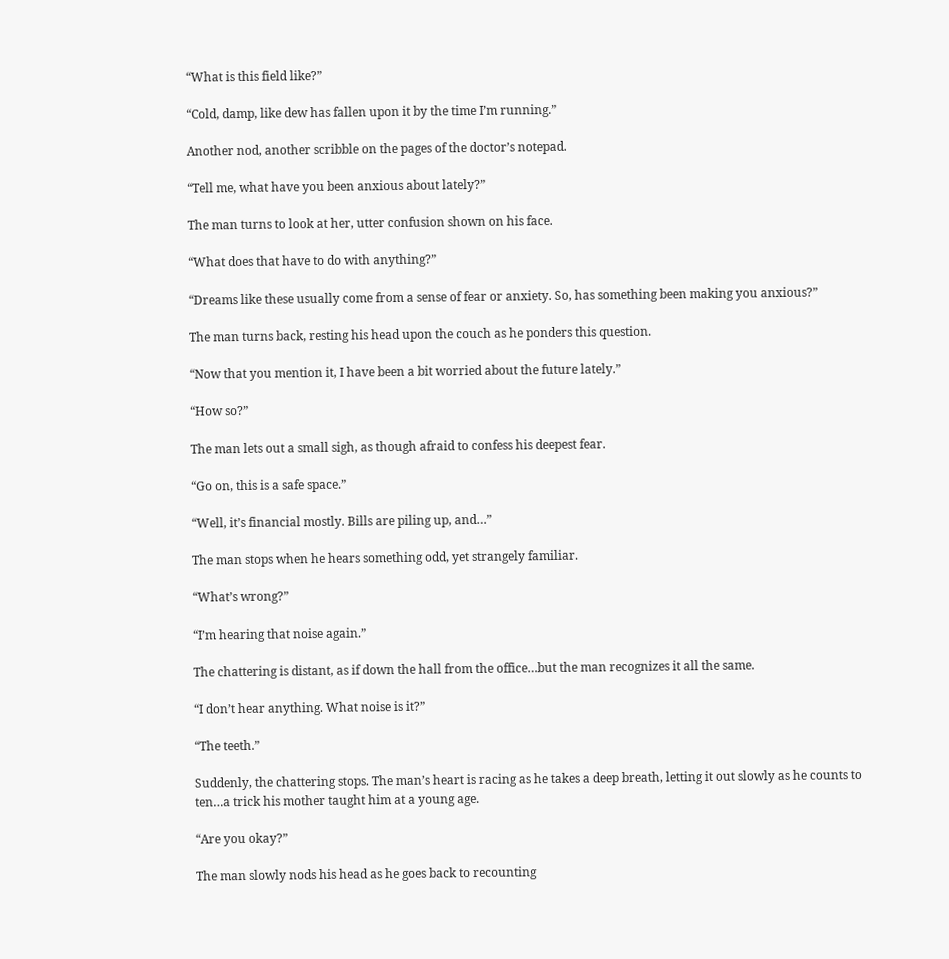“What is this field like?”

“Cold, damp, like dew has fallen upon it by the time I’m running.”

Another nod, another scribble on the pages of the doctor’s notepad.

“Tell me, what have you been anxious about lately?”

The man turns to look at her, utter confusion shown on his face.

“What does that have to do with anything?”

“Dreams like these usually come from a sense of fear or anxiety. So, has something been making you anxious?”

The man turns back, resting his head upon the couch as he ponders this question.

“Now that you mention it, I have been a bit worried about the future lately.”

“How so?”

The man lets out a small sigh, as though afraid to confess his deepest fear.

“Go on, this is a safe space.”

“Well, it’s financial mostly. Bills are piling up, and…”

The man stops when he hears something odd, yet strangely familiar.

“What’s wrong?”

“I’m hearing that noise again.”

The chattering is distant, as if down the hall from the office…but the man recognizes it all the same.

“I don’t hear anything. What noise is it?”

“The teeth.”

Suddenly, the chattering stops. The man’s heart is racing as he takes a deep breath, letting it out slowly as he counts to ten…a trick his mother taught him at a young age.

“Are you okay?”

The man slowly nods his head as he goes back to recounting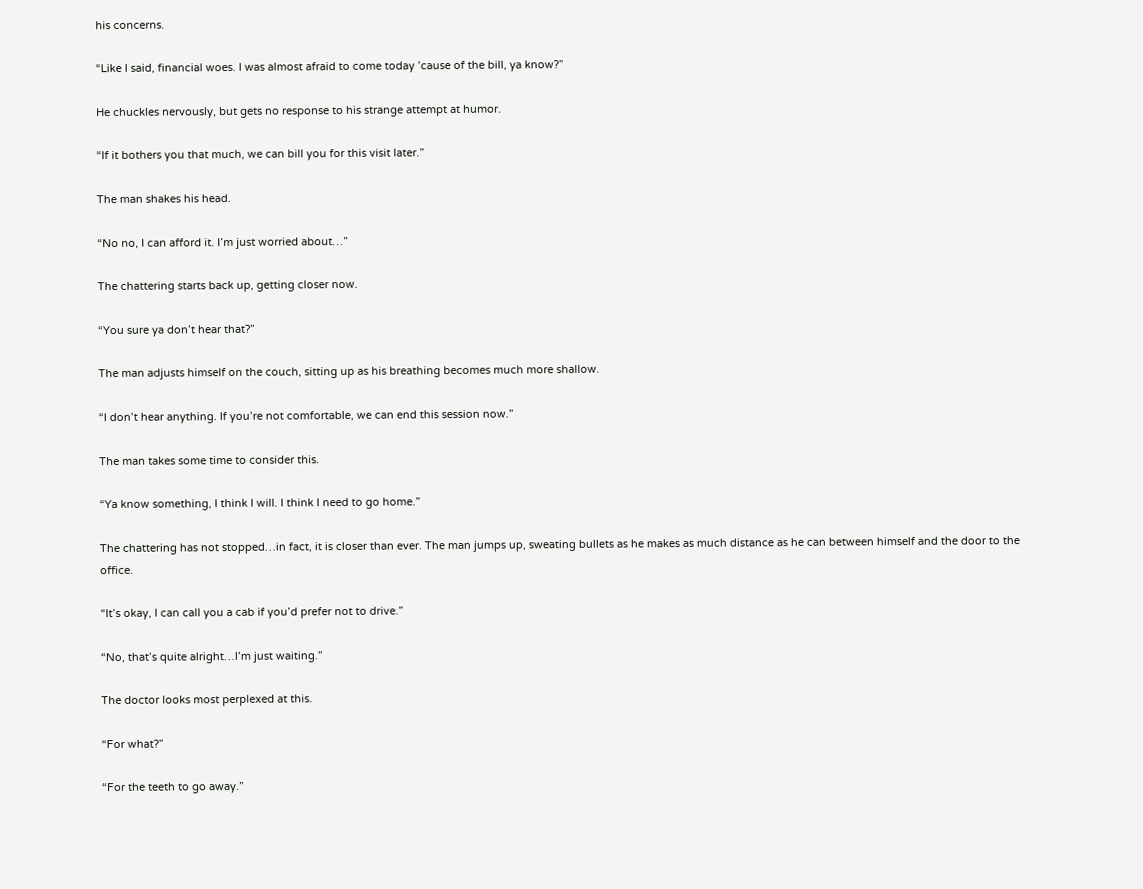his concerns.

“Like I said, financial woes. I was almost afraid to come today ’cause of the bill, ya know?”

He chuckles nervously, but gets no response to his strange attempt at humor.

“If it bothers you that much, we can bill you for this visit later.”

The man shakes his head.

“No no, I can afford it. I’m just worried about…”

The chattering starts back up, getting closer now.

“You sure ya don’t hear that?”

The man adjusts himself on the couch, sitting up as his breathing becomes much more shallow.

“I don’t hear anything. If you’re not comfortable, we can end this session now.”

The man takes some time to consider this.

“Ya know something, I think I will. I think I need to go home.”

The chattering has not stopped…in fact, it is closer than ever. The man jumps up, sweating bullets as he makes as much distance as he can between himself and the door to the office.

“It’s okay, I can call you a cab if you’d prefer not to drive.”

“No, that’s quite alright…I’m just waiting.”

The doctor looks most perplexed at this.

“For what?”

“For the teeth to go away.”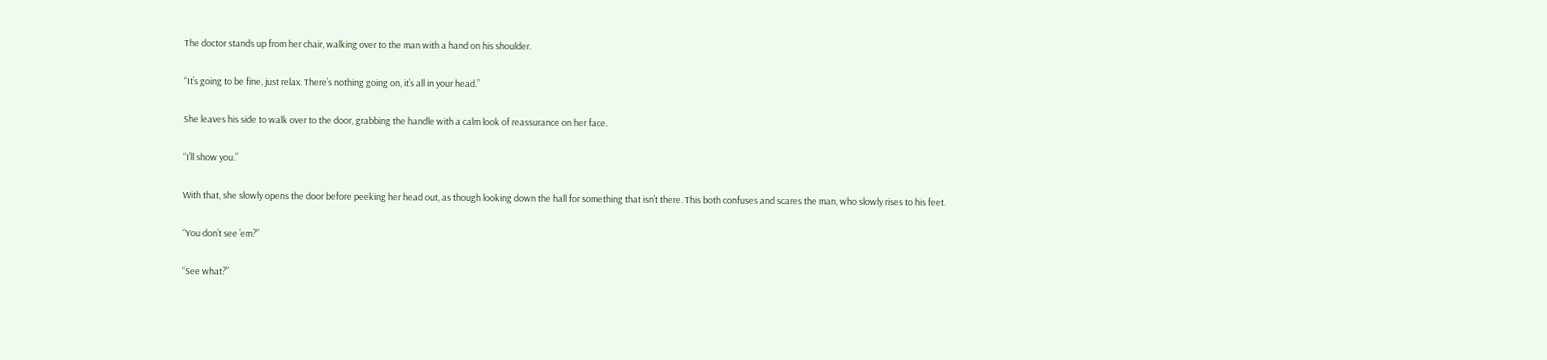The doctor stands up from her chair, walking over to the man with a hand on his shoulder.

“It’s going to be fine, just relax. There’s nothing going on, it’s all in your head.”

She leaves his side to walk over to the door, grabbing the handle with a calm look of reassurance on her face.

“I’ll show you.”

With that, she slowly opens the door before peeking her head out, as though looking down the hall for something that isn’t there. This both confuses and scares the man, who slowly rises to his feet.

“You don’t see ’em?”

“See what?”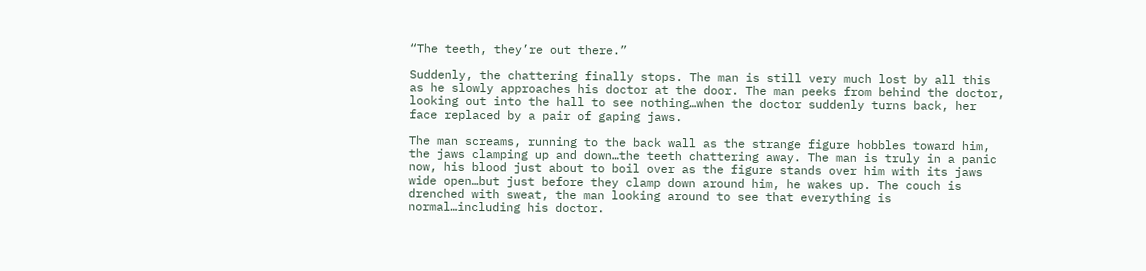“The teeth, they’re out there.”

Suddenly, the chattering finally stops. The man is still very much lost by all this as he slowly approaches his doctor at the door. The man peeks from behind the doctor, looking out into the hall to see nothing…when the doctor suddenly turns back, her face replaced by a pair of gaping jaws.

The man screams, running to the back wall as the strange figure hobbles toward him, the jaws clamping up and down…the teeth chattering away. The man is truly in a panic now, his blood just about to boil over as the figure stands over him with its jaws wide open…but just before they clamp down around him, he wakes up. The couch is drenched with sweat, the man looking around to see that everything is normal…including his doctor.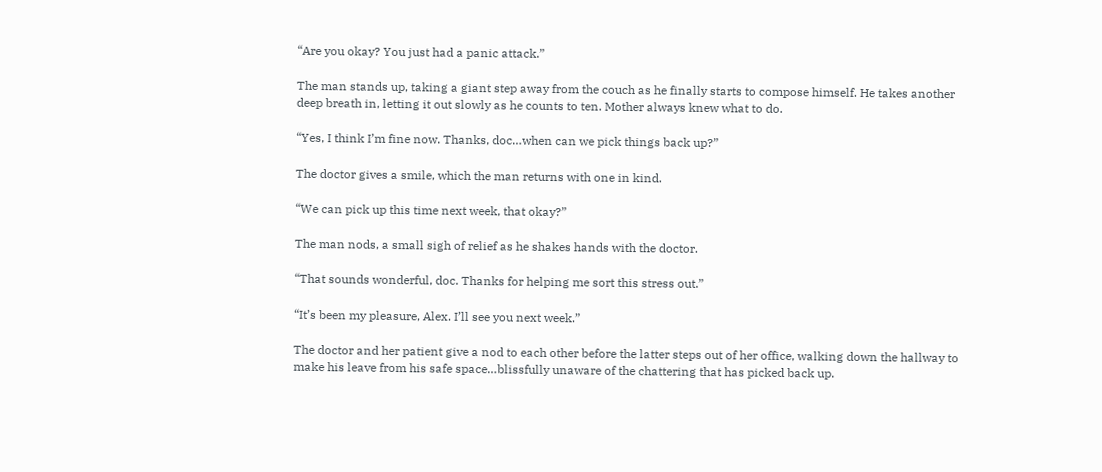“Are you okay? You just had a panic attack.”

The man stands up, taking a giant step away from the couch as he finally starts to compose himself. He takes another deep breath in, letting it out slowly as he counts to ten. Mother always knew what to do.

“Yes, I think I’m fine now. Thanks, doc…when can we pick things back up?”

The doctor gives a smile, which the man returns with one in kind.

“We can pick up this time next week, that okay?”

The man nods, a small sigh of relief as he shakes hands with the doctor.

“That sounds wonderful, doc. Thanks for helping me sort this stress out.”

“It’s been my pleasure, Alex. I’ll see you next week.”

The doctor and her patient give a nod to each other before the latter steps out of her office, walking down the hallway to make his leave from his safe space…blissfully unaware of the chattering that has picked back up.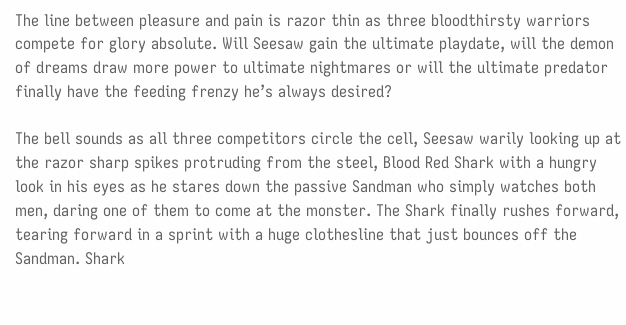The line between pleasure and pain is razor thin as three bloodthirsty warriors compete for glory absolute. Will Seesaw gain the ultimate playdate, will the demon of dreams draw more power to ultimate nightmares or will the ultimate predator finally have the feeding frenzy he’s always desired?

The bell sounds as all three competitors circle the cell, Seesaw warily looking up at the razor sharp spikes protruding from the steel, Blood Red Shark with a hungry look in his eyes as he stares down the passive Sandman who simply watches both men, daring one of them to come at the monster. The Shark finally rushes forward, tearing forward in a sprint with a huge clothesline that just bounces off the Sandman. Shark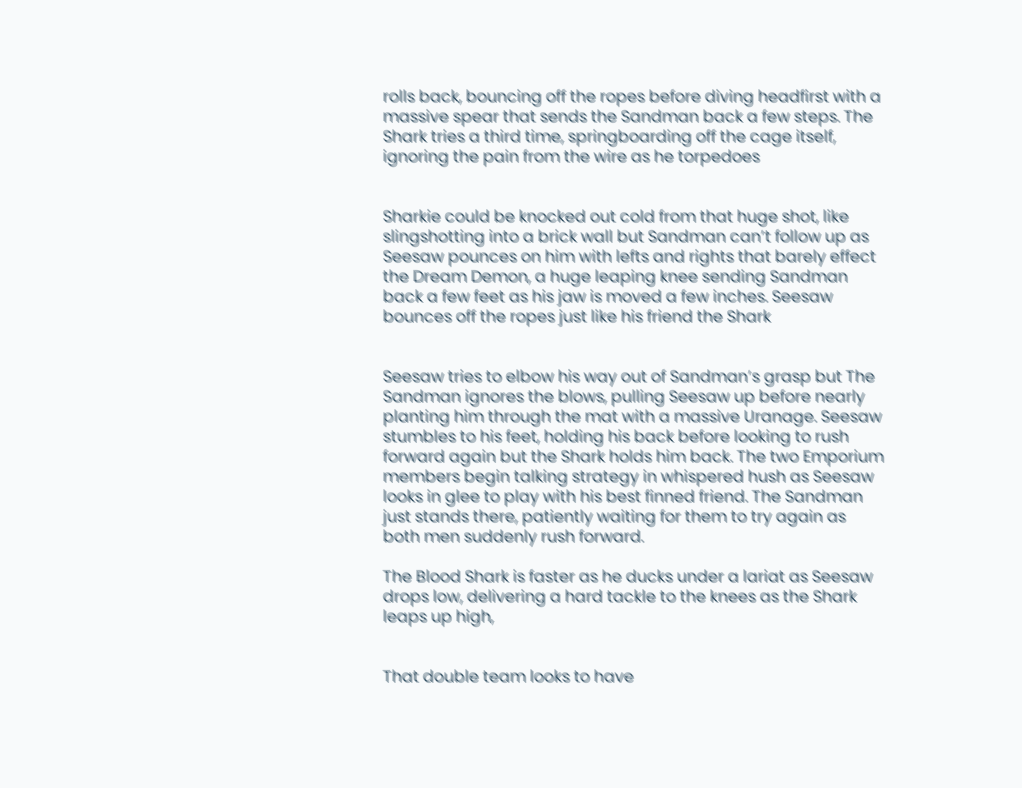rolls back, bouncing off the ropes before diving headfirst with a massive spear that sends the Sandman back a few steps. The Shark tries a third time, springboarding off the cage itself, ignoring the pain from the wire as he torpedoes


Sharkie could be knocked out cold from that huge shot, like slingshotting into a brick wall but Sandman can’t follow up as Seesaw pounces on him with lefts and rights that barely effect the Dream Demon, a huge leaping knee sending Sandman back a few feet as his jaw is moved a few inches. Seesaw bounces off the ropes just like his friend the Shark


Seesaw tries to elbow his way out of Sandman’s grasp but The Sandman ignores the blows, pulling Seesaw up before nearly planting him through the mat with a massive Uranage. Seesaw stumbles to his feet, holding his back before looking to rush forward again but the Shark holds him back. The two Emporium members begin talking strategy in whispered hush as Seesaw looks in glee to play with his best finned friend. The Sandman just stands there, patiently waiting for them to try again as both men suddenly rush forward.

The Blood Shark is faster as he ducks under a lariat as Seesaw drops low, delivering a hard tackle to the knees as the Shark leaps up high,


That double team looks to have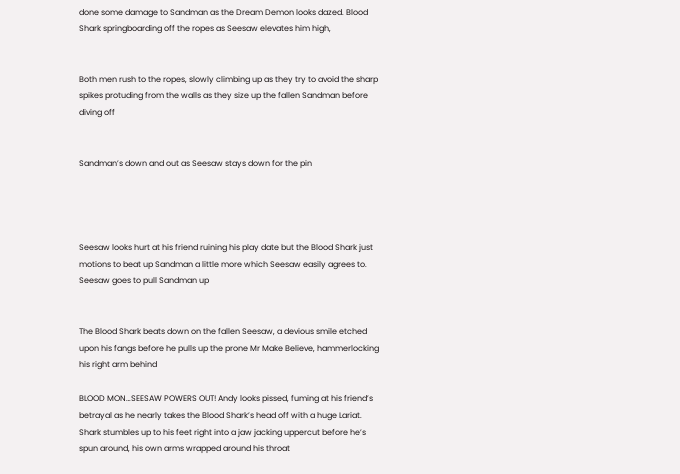done some damage to Sandman as the Dream Demon looks dazed. Blood Shark springboarding off the ropes as Seesaw elevates him high,


Both men rush to the ropes, slowly climbing up as they try to avoid the sharp spikes protuding from the walls as they size up the fallen Sandman before diving off


Sandman’s down and out as Seesaw stays down for the pin




Seesaw looks hurt at his friend ruining his play date but the Blood Shark just motions to beat up Sandman a little more which Seesaw easily agrees to. Seesaw goes to pull Sandman up


The Blood Shark beats down on the fallen Seesaw, a devious smile etched upon his fangs before he pulls up the prone Mr Make Believe, hammerlocking his right arm behind

BLOOD MON…SEESAW POWERS OUT! Andy looks pissed, fuming at his friend’s betrayal as he nearly takes the Blood Shark’s head off with a huge Lariat. Shark stumbles up to his feet right into a jaw jacking uppercut before he’s spun around, his own arms wrapped around his throat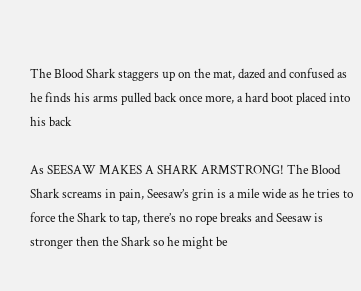The Blood Shark staggers up on the mat, dazed and confused as he finds his arms pulled back once more, a hard boot placed into his back

As SEESAW MAKES A SHARK ARMSTRONG! The Blood Shark screams in pain, Seesaw’s grin is a mile wide as he tries to force the Shark to tap, there’s no rope breaks and Seesaw is stronger then the Shark so he might be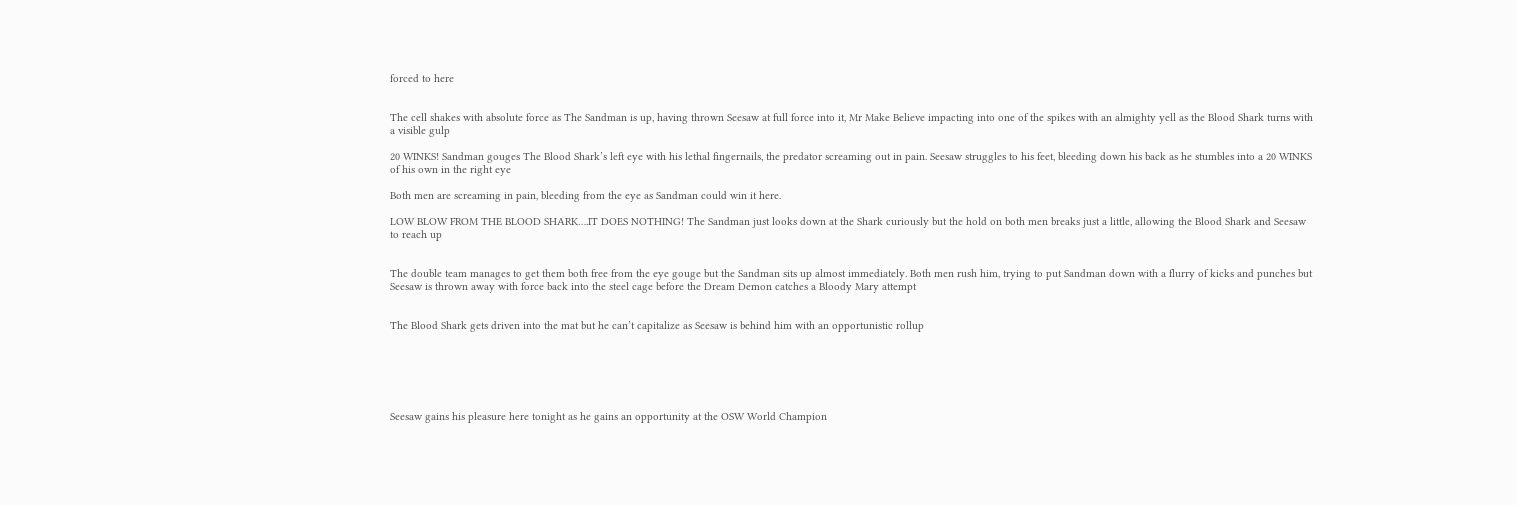forced to here


The cell shakes with absolute force as The Sandman is up, having thrown Seesaw at full force into it, Mr Make Believe impacting into one of the spikes with an almighty yell as the Blood Shark turns with a visible gulp

20 WINKS! Sandman gouges The Blood Shark’s left eye with his lethal fingernails, the predator screaming out in pain. Seesaw struggles to his feet, bleeding down his back as he stumbles into a 20 WINKS of his own in the right eye

Both men are screaming in pain, bleeding from the eye as Sandman could win it here.

LOW BLOW FROM THE BLOOD SHARK….IT DOES NOTHING! The Sandman just looks down at the Shark curiously but the hold on both men breaks just a little, allowing the Blood Shark and Seesaw to reach up


The double team manages to get them both free from the eye gouge but the Sandman sits up almost immediately. Both men rush him, trying to put Sandman down with a flurry of kicks and punches but Seesaw is thrown away with force back into the steel cage before the Dream Demon catches a Bloody Mary attempt


The Blood Shark gets driven into the mat but he can’t capitalize as Seesaw is behind him with an opportunistic rollup






Seesaw gains his pleasure here tonight as he gains an opportunity at the OSW World Champion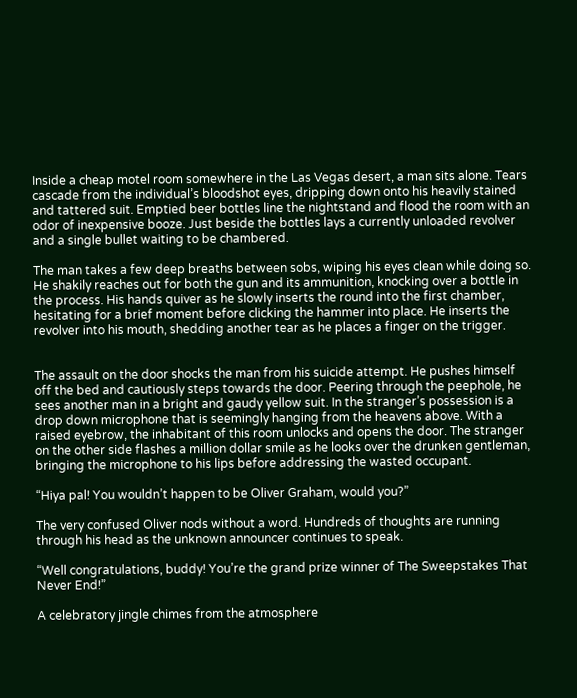Inside a cheap motel room somewhere in the Las Vegas desert, a man sits alone. Tears cascade from the individual’s bloodshot eyes, dripping down onto his heavily stained and tattered suit. Emptied beer bottles line the nightstand and flood the room with an odor of inexpensive booze. Just beside the bottles lays a currently unloaded revolver and a single bullet waiting to be chambered.

The man takes a few deep breaths between sobs, wiping his eyes clean while doing so. He shakily reaches out for both the gun and its ammunition, knocking over a bottle in the process. His hands quiver as he slowly inserts the round into the first chamber, hesitating for a brief moment before clicking the hammer into place. He inserts the revolver into his mouth, shedding another tear as he places a finger on the trigger.


The assault on the door shocks the man from his suicide attempt. He pushes himself off the bed and cautiously steps towards the door. Peering through the peephole, he sees another man in a bright and gaudy yellow suit. In the stranger’s possession is a drop down microphone that is seemingly hanging from the heavens above. With a raised eyebrow, the inhabitant of this room unlocks and opens the door. The stranger on the other side flashes a million dollar smile as he looks over the drunken gentleman, bringing the microphone to his lips before addressing the wasted occupant.

“Hiya pal! You wouldn’t happen to be Oliver Graham, would you?”

The very confused Oliver nods without a word. Hundreds of thoughts are running through his head as the unknown announcer continues to speak.

“Well congratulations, buddy! You’re the grand prize winner of The Sweepstakes That Never End!”

A celebratory jingle chimes from the atmosphere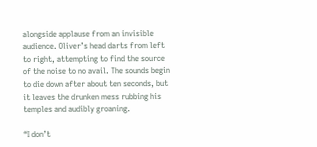alongside applause from an invisible audience. Oliver’s head darts from left to right, attempting to find the source of the noise to no avail. The sounds begin to die down after about ten seconds, but it leaves the drunken mess rubbing his temples and audibly groaning.

“I don’t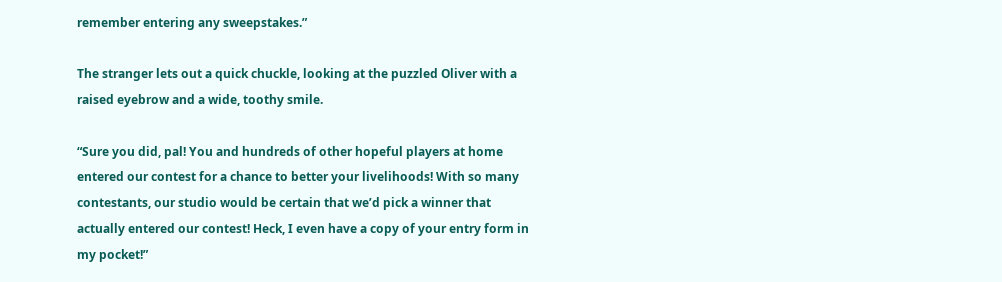remember entering any sweepstakes.”

The stranger lets out a quick chuckle, looking at the puzzled Oliver with a raised eyebrow and a wide, toothy smile.

“Sure you did, pal! You and hundreds of other hopeful players at home entered our contest for a chance to better your livelihoods! With so many contestants, our studio would be certain that we’d pick a winner that actually entered our contest! Heck, I even have a copy of your entry form in my pocket!”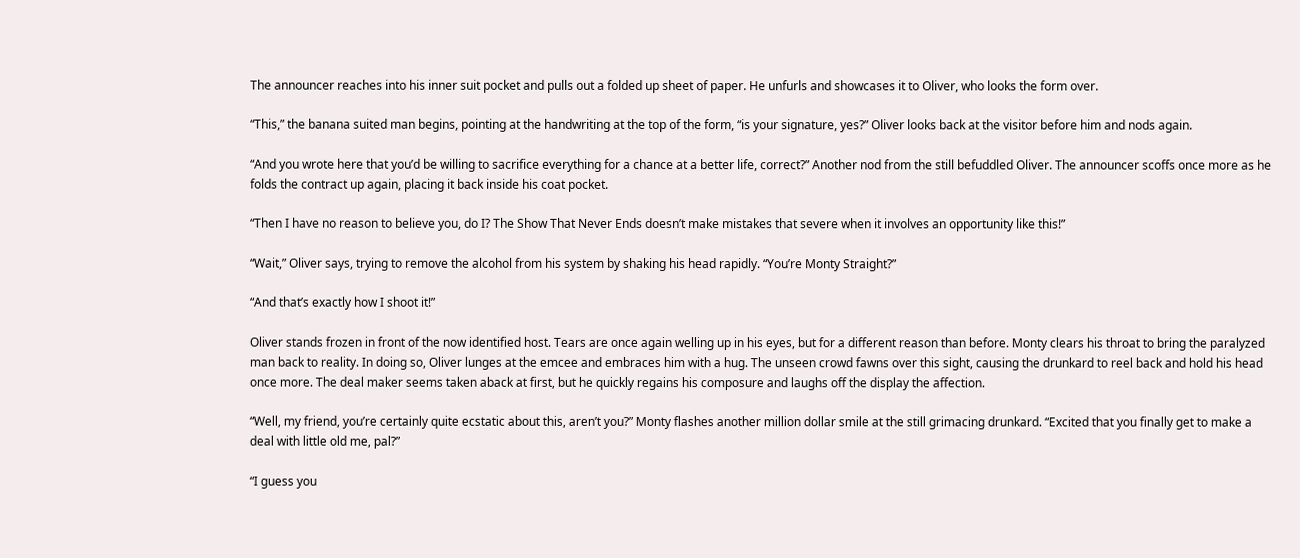The announcer reaches into his inner suit pocket and pulls out a folded up sheet of paper. He unfurls and showcases it to Oliver, who looks the form over.

“This,” the banana suited man begins, pointing at the handwriting at the top of the form, “is your signature, yes?” Oliver looks back at the visitor before him and nods again.

“And you wrote here that you’d be willing to sacrifice everything for a chance at a better life, correct?” Another nod from the still befuddled Oliver. The announcer scoffs once more as he folds the contract up again, placing it back inside his coat pocket.

“Then I have no reason to believe you, do I? The Show That Never Ends doesn’t make mistakes that severe when it involves an opportunity like this!”

“Wait,” Oliver says, trying to remove the alcohol from his system by shaking his head rapidly. “You’re Monty Straight?”

“And that’s exactly how I shoot it!”

Oliver stands frozen in front of the now identified host. Tears are once again welling up in his eyes, but for a different reason than before. Monty clears his throat to bring the paralyzed man back to reality. In doing so, Oliver lunges at the emcee and embraces him with a hug. The unseen crowd fawns over this sight, causing the drunkard to reel back and hold his head once more. The deal maker seems taken aback at first, but he quickly regains his composure and laughs off the display the affection.

“Well, my friend, you’re certainly quite ecstatic about this, aren’t you?” Monty flashes another million dollar smile at the still grimacing drunkard. “Excited that you finally get to make a deal with little old me, pal?”

“I guess you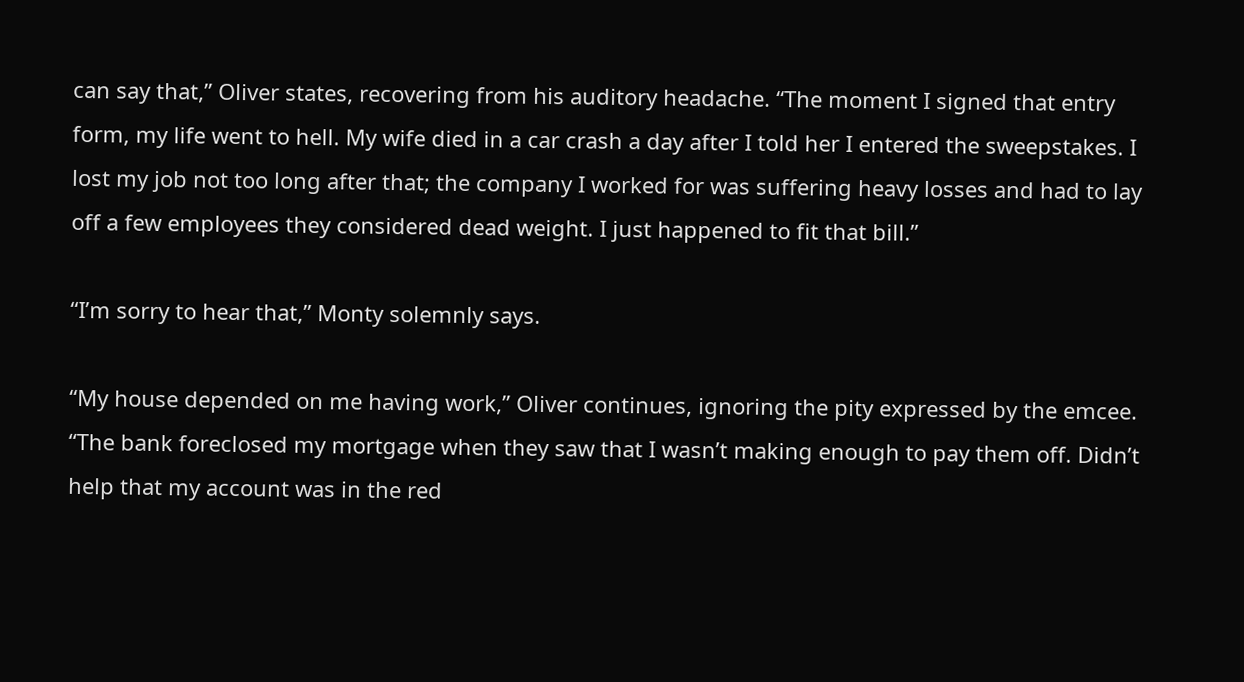can say that,” Oliver states, recovering from his auditory headache. “The moment I signed that entry form, my life went to hell. My wife died in a car crash a day after I told her I entered the sweepstakes. I lost my job not too long after that; the company I worked for was suffering heavy losses and had to lay off a few employees they considered dead weight. I just happened to fit that bill.”

“I’m sorry to hear that,” Monty solemnly says.

“My house depended on me having work,” Oliver continues, ignoring the pity expressed by the emcee. “The bank foreclosed my mortgage when they saw that I wasn’t making enough to pay them off. Didn’t help that my account was in the red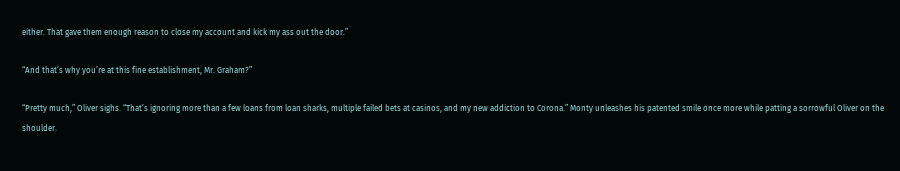either. That gave them enough reason to close my account and kick my ass out the door.”

“And that’s why you’re at this fine establishment, Mr. Graham?”

“Pretty much,” Oliver sighs. “That’s ignoring more than a few loans from loan sharks, multiple failed bets at casinos, and my new addiction to Corona.” Monty unleashes his patented smile once more while patting a sorrowful Oliver on the shoulder.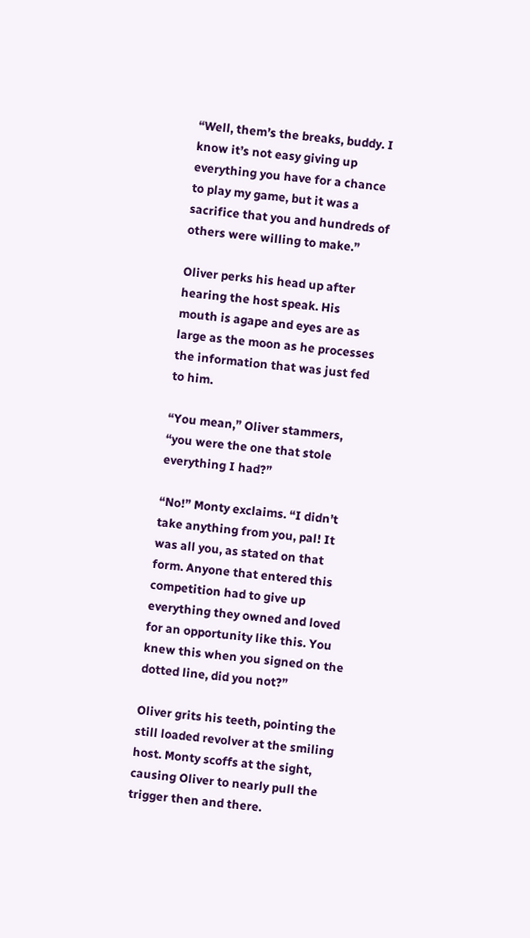“Well, them’s the breaks, buddy. I know it’s not easy giving up everything you have for a chance to play my game, but it was a sacrifice that you and hundreds of others were willing to make.”

Oliver perks his head up after hearing the host speak. His mouth is agape and eyes are as large as the moon as he processes the information that was just fed to him.

“You mean,” Oliver stammers, “you were the one that stole everything I had?”

“No!” Monty exclaims. “I didn’t take anything from you, pal! It was all you, as stated on that form. Anyone that entered this competition had to give up everything they owned and loved for an opportunity like this. You knew this when you signed on the dotted line, did you not?”

Oliver grits his teeth, pointing the still loaded revolver at the smiling host. Monty scoffs at the sight, causing Oliver to nearly pull the trigger then and there.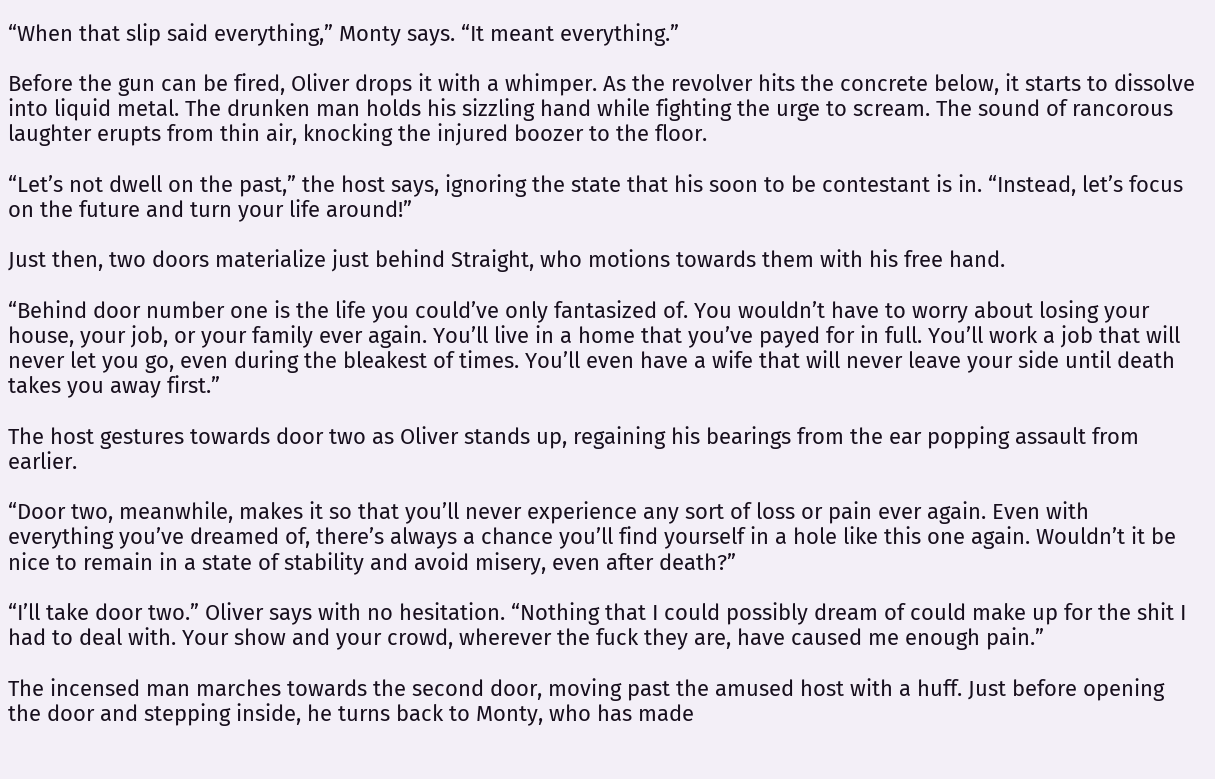“When that slip said everything,” Monty says. “It meant everything.”

Before the gun can be fired, Oliver drops it with a whimper. As the revolver hits the concrete below, it starts to dissolve into liquid metal. The drunken man holds his sizzling hand while fighting the urge to scream. The sound of rancorous laughter erupts from thin air, knocking the injured boozer to the floor.

“Let’s not dwell on the past,” the host says, ignoring the state that his soon to be contestant is in. “Instead, let’s focus on the future and turn your life around!”

Just then, two doors materialize just behind Straight, who motions towards them with his free hand.

“Behind door number one is the life you could’ve only fantasized of. You wouldn’t have to worry about losing your house, your job, or your family ever again. You’ll live in a home that you’ve payed for in full. You’ll work a job that will never let you go, even during the bleakest of times. You’ll even have a wife that will never leave your side until death takes you away first.”

The host gestures towards door two as Oliver stands up, regaining his bearings from the ear popping assault from earlier.

“Door two, meanwhile, makes it so that you’ll never experience any sort of loss or pain ever again. Even with everything you’ve dreamed of, there’s always a chance you’ll find yourself in a hole like this one again. Wouldn’t it be nice to remain in a state of stability and avoid misery, even after death?”

“I’ll take door two.” Oliver says with no hesitation. “Nothing that I could possibly dream of could make up for the shit I had to deal with. Your show and your crowd, wherever the fuck they are, have caused me enough pain.”

The incensed man marches towards the second door, moving past the amused host with a huff. Just before opening the door and stepping inside, he turns back to Monty, who has made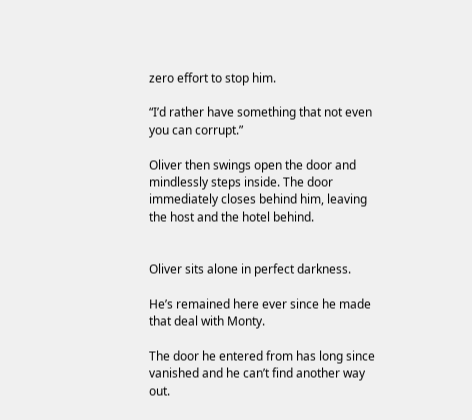zero effort to stop him.

“I’d rather have something that not even you can corrupt.”

Oliver then swings open the door and mindlessly steps inside. The door immediately closes behind him, leaving the host and the hotel behind.


Oliver sits alone in perfect darkness.

He’s remained here ever since he made that deal with Monty.

The door he entered from has long since vanished and he can’t find another way out.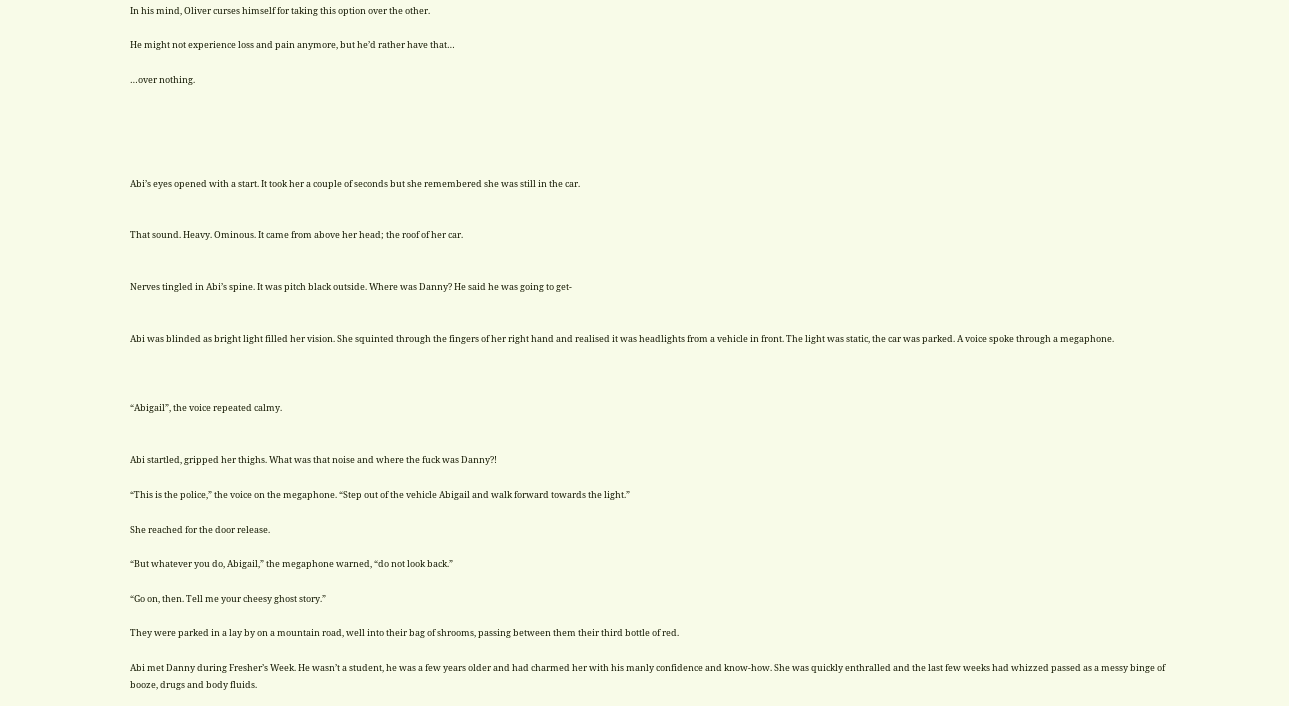In his mind, Oliver curses himself for taking this option over the other.

He might not experience loss and pain anymore, but he’d rather have that…

…over nothing.





Abi’s eyes opened with a start. It took her a couple of seconds but she remembered she was still in the car.


That sound. Heavy. Ominous. It came from above her head; the roof of her car.


Nerves tingled in Abi’s spine. It was pitch black outside. Where was Danny? He said he was going to get-


Abi was blinded as bright light filled her vision. She squinted through the fingers of her right hand and realised it was headlights from a vehicle in front. The light was static, the car was parked. A voice spoke through a megaphone.



“Abigail”, the voice repeated calmy.


Abi startled, gripped her thighs. What was that noise and where the fuck was Danny?!

“This is the police,” the voice on the megaphone. “Step out of the vehicle Abigail and walk forward towards the light.”

She reached for the door release.

“But whatever you do, Abigail,” the megaphone warned, “do not look back.”

“Go on, then. Tell me your cheesy ghost story.”

They were parked in a lay by on a mountain road, well into their bag of shrooms, passing between them their third bottle of red.

Abi met Danny during Fresher’s Week. He wasn’t a student, he was a few years older and had charmed her with his manly confidence and know-how. She was quickly enthralled and the last few weeks had whizzed passed as a messy binge of booze, drugs and body fluids.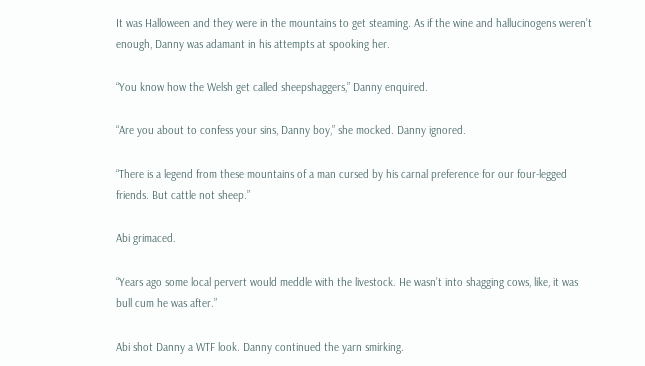It was Halloween and they were in the mountains to get steaming. As if the wine and hallucinogens weren’t enough, Danny was adamant in his attempts at spooking her.

“You know how the Welsh get called sheepshaggers,” Danny enquired.

“Are you about to confess your sins, Danny boy,” she mocked. Danny ignored.

“There is a legend from these mountains of a man cursed by his carnal preference for our four-legged friends. But cattle not sheep.”

Abi grimaced.

“Years ago some local pervert would meddle with the livestock. He wasn’t into shagging cows, like, it was bull cum he was after.”

Abi shot Danny a WTF look. Danny continued the yarn smirking.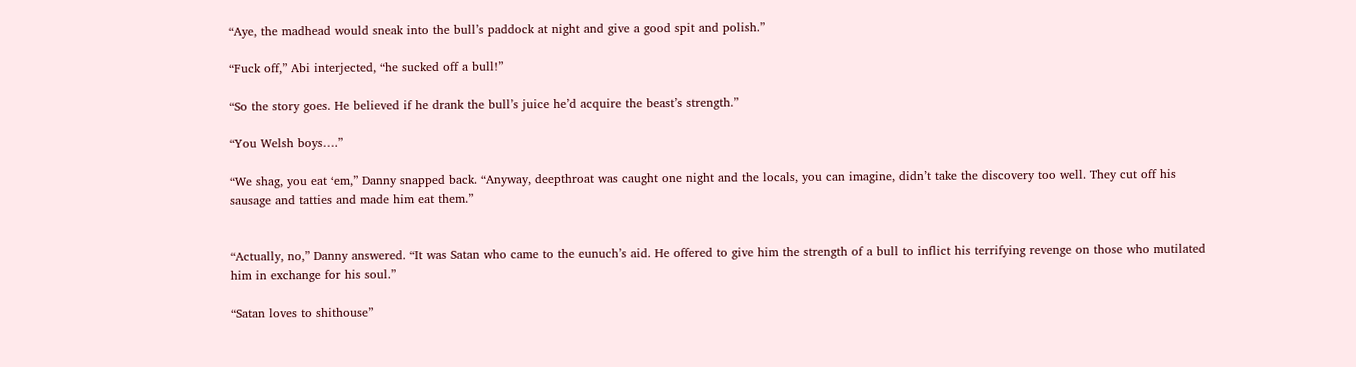“Aye, the madhead would sneak into the bull’s paddock at night and give a good spit and polish.”

“Fuck off,” Abi interjected, “he sucked off a bull!”

“So the story goes. He believed if he drank the bull’s juice he’d acquire the beast’s strength.”

“You Welsh boys….”

“We shag, you eat ‘em,” Danny snapped back. “Anyway, deepthroat was caught one night and the locals, you can imagine, didn’t take the discovery too well. They cut off his sausage and tatties and made him eat them.”


“Actually, no,” Danny answered. “It was Satan who came to the eunuch’s aid. He offered to give him the strength of a bull to inflict his terrifying revenge on those who mutilated him in exchange for his soul.”

“Satan loves to shithouse”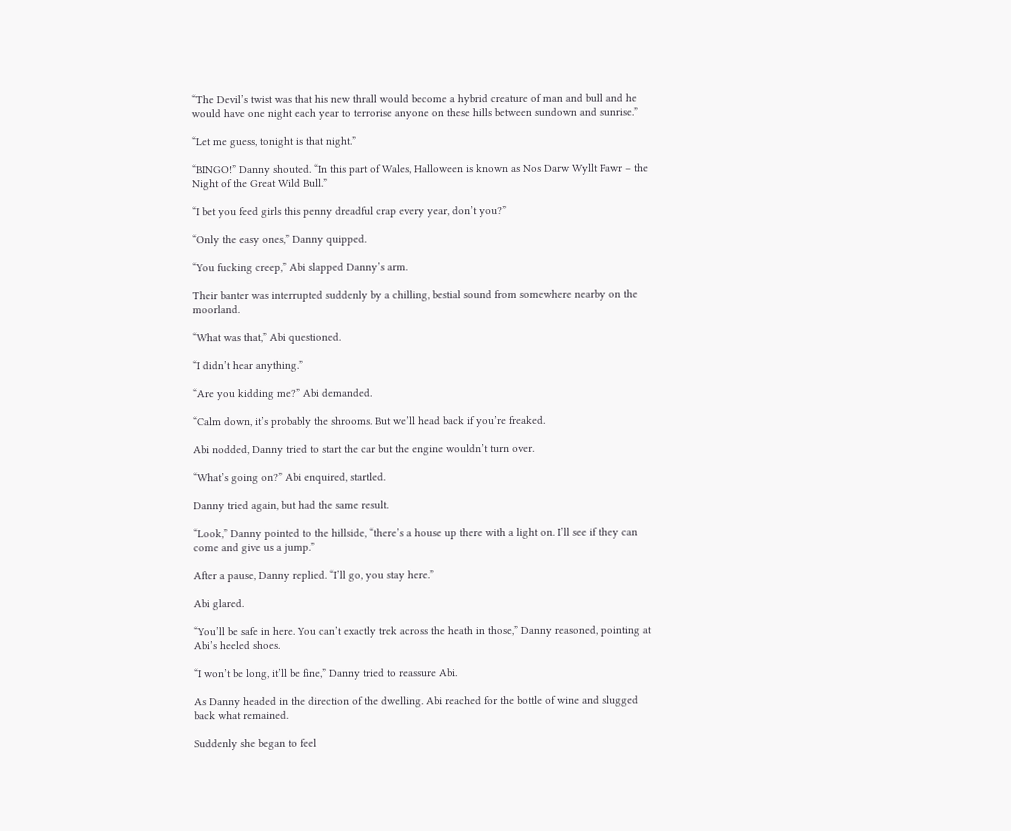“The Devil’s twist was that his new thrall would become a hybrid creature of man and bull and he would have one night each year to terrorise anyone on these hills between sundown and sunrise.”

“Let me guess, tonight is that night.”

“BINGO!” Danny shouted. “In this part of Wales, Halloween is known as Nos Darw Wyllt Fawr – the Night of the Great Wild Bull.”

“I bet you feed girls this penny dreadful crap every year, don’t you?”

“Only the easy ones,” Danny quipped.

“You fucking creep,” Abi slapped Danny’s arm.

Their banter was interrupted suddenly by a chilling, bestial sound from somewhere nearby on the moorland.

“What was that,” Abi questioned.

“I didn’t hear anything.”

“Are you kidding me?” Abi demanded.

“Calm down, it’s probably the shrooms. But we’ll head back if you’re freaked.

Abi nodded, Danny tried to start the car but the engine wouldn’t turn over.

“What’s going on?” Abi enquired, startled.

Danny tried again, but had the same result.

“Look,” Danny pointed to the hillside, “there’s a house up there with a light on. I’ll see if they can come and give us a jump.”

After a pause, Danny replied. “I’ll go, you stay here.”

Abi glared.

“You’ll be safe in here. You can’t exactly trek across the heath in those,” Danny reasoned, pointing at Abi’s heeled shoes.

“I won’t be long, it’ll be fine,” Danny tried to reassure Abi.

As Danny headed in the direction of the dwelling. Abi reached for the bottle of wine and slugged back what remained.

Suddenly she began to feel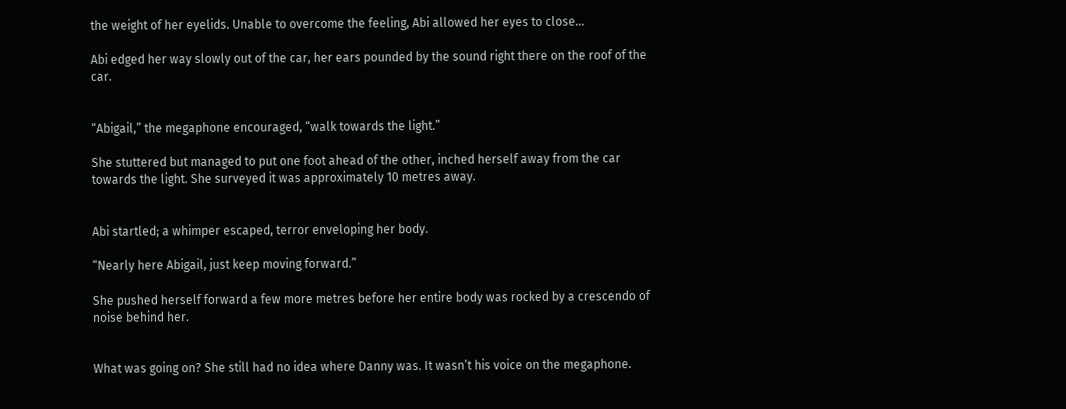the weight of her eyelids. Unable to overcome the feeling, Abi allowed her eyes to close…

Abi edged her way slowly out of the car, her ears pounded by the sound right there on the roof of the car.


“Abigail,” the megaphone encouraged, “walk towards the light.”

She stuttered but managed to put one foot ahead of the other, inched herself away from the car towards the light. She surveyed it was approximately 10 metres away.


Abi startled; a whimper escaped, terror enveloping her body.

“Nearly here Abigail, just keep moving forward.”

She pushed herself forward a few more metres before her entire body was rocked by a crescendo of noise behind her.


What was going on? She still had no idea where Danny was. It wasn’t his voice on the megaphone.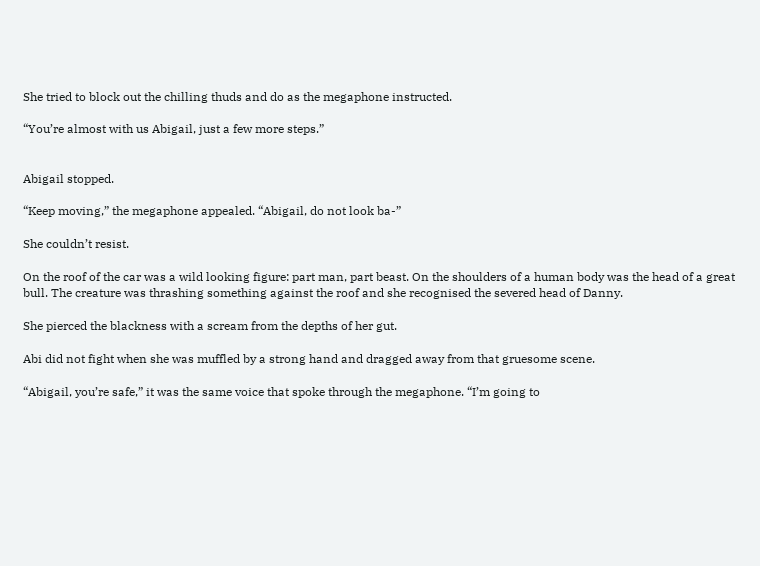She tried to block out the chilling thuds and do as the megaphone instructed.

“You’re almost with us Abigail, just a few more steps.”


Abigail stopped.

“Keep moving,” the megaphone appealed. “Abigail, do not look ba-”

She couldn’t resist.

On the roof of the car was a wild looking figure: part man, part beast. On the shoulders of a human body was the head of a great bull. The creature was thrashing something against the roof and she recognised the severed head of Danny.

She pierced the blackness with a scream from the depths of her gut.

Abi did not fight when she was muffled by a strong hand and dragged away from that gruesome scene.

“Abigail, you’re safe,” it was the same voice that spoke through the megaphone. “I’m going to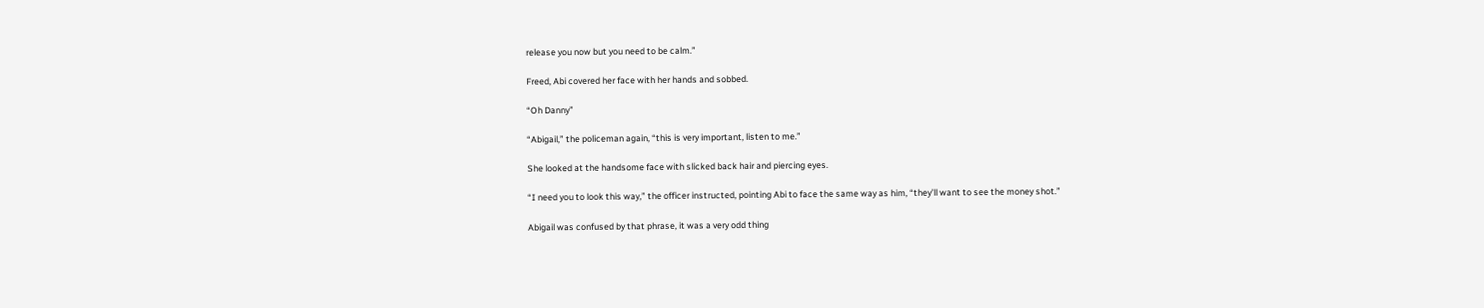release you now but you need to be calm.”

Freed, Abi covered her face with her hands and sobbed.

“Oh Danny”

“Abigail,” the policeman again, “this is very important, listen to me.”

She looked at the handsome face with slicked back hair and piercing eyes.

“I need you to look this way,” the officer instructed, pointing Abi to face the same way as him, “they’ll want to see the money shot.”

Abigail was confused by that phrase, it was a very odd thing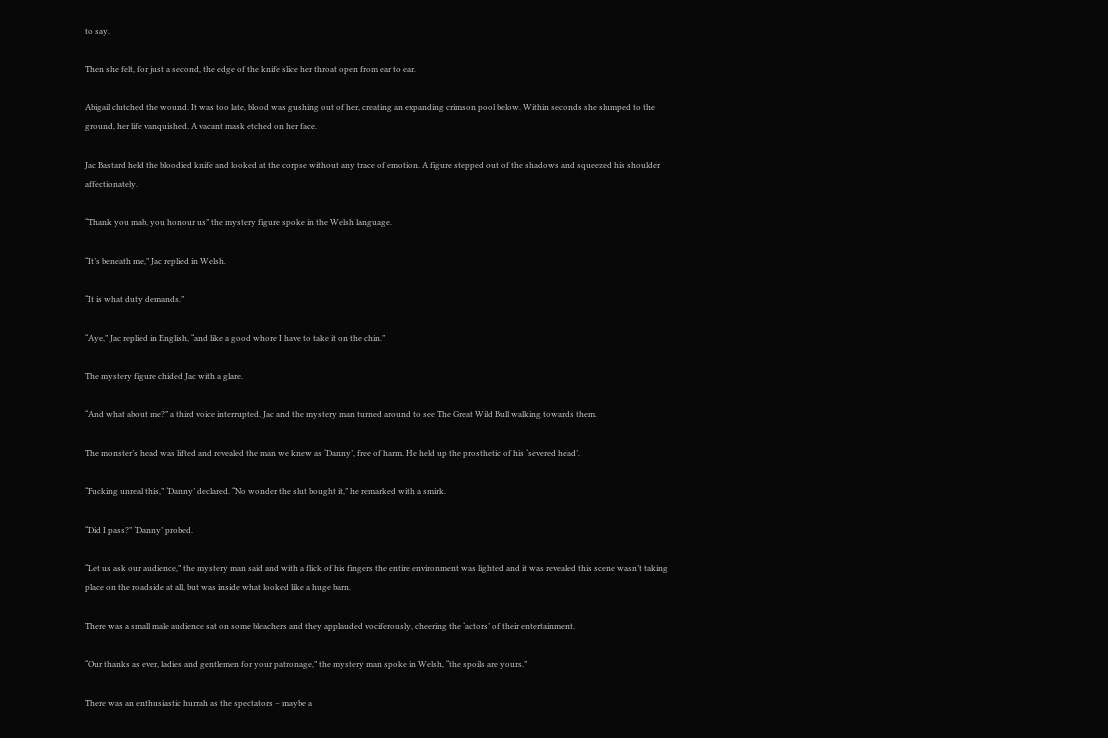to say.

Then she felt, for just a second, the edge of the knife slice her throat open from ear to ear.

Abigail clutched the wound. It was too late, blood was gushing out of her, creating an expanding crimson pool below. Within seconds she slumped to the ground, her life vanquished. A vacant mask etched on her face.

Jac Bastard held the bloodied knife and looked at the corpse without any trace of emotion. A figure stepped out of the shadows and squeezed his shoulder affectionately.

“Thank you mab, you honour us” the mystery figure spoke in the Welsh language.

“It’s beneath me,” Jac replied in Welsh.

“It is what duty demands.”

“Aye,” Jac replied in English, “and like a good whore I have to take it on the chin.”

The mystery figure chided Jac with a glare.

“And what about me?” a third voice interrupted. Jac and the mystery man turned around to see The Great Wild Bull walking towards them.

The monster’s head was lifted and revealed the man we knew as ‘Danny’, free of harm. He held up the prosthetic of his ‘severed head’.

“Fucking unreal this,” ‘Danny’ declared. “No wonder the slut bought it,” he remarked with a smirk.

“Did I pass?” ‘Danny’ probed.

“Let us ask our audience,” the mystery man said and with a flick of his fingers the entire environment was lighted and it was revealed this scene wasn’t taking place on the roadside at all, but was inside what looked like a huge barn.

There was a small male audience sat on some bleachers and they applauded vociferously, cheering the ‘actors’ of their entertainment.

“Our thanks as ever, ladies and gentlemen for your patronage,” the mystery man spoke in Welsh, “the spoils are yours.”

There was an enthusiastic hurrah as the spectators – maybe a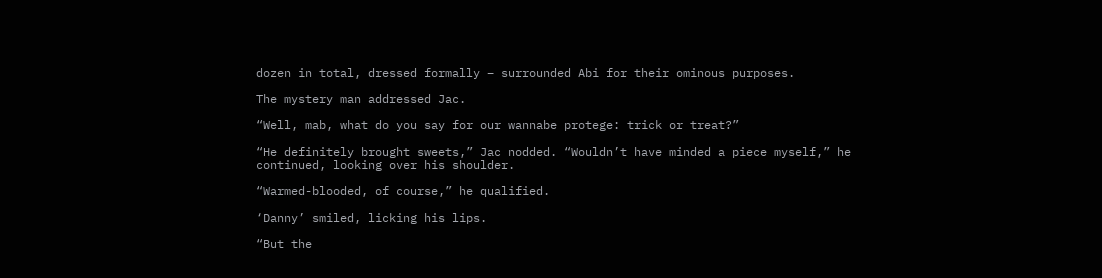dozen in total, dressed formally – surrounded Abi for their ominous purposes.

The mystery man addressed Jac.

“Well, mab, what do you say for our wannabe protege: trick or treat?”

“He definitely brought sweets,” Jac nodded. “Wouldn’t have minded a piece myself,” he continued, looking over his shoulder.

“Warmed-blooded, of course,” he qualified.

‘Danny’ smiled, licking his lips.

“But the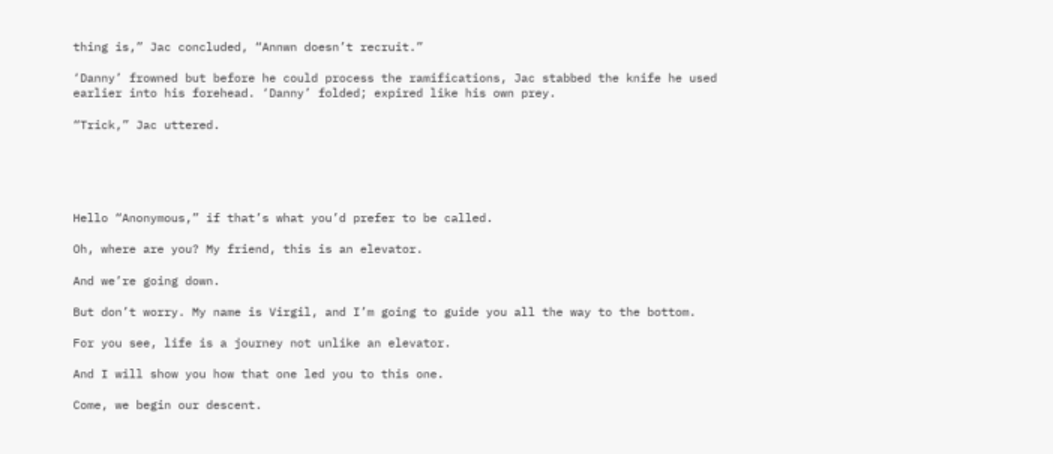thing is,” Jac concluded, “Annwn doesn’t recruit.”

‘Danny’ frowned but before he could process the ramifications, Jac stabbed the knife he used earlier into his forehead. ‘Danny’ folded; expired like his own prey.

“Trick,” Jac uttered.





Hello “Anonymous,” if that’s what you’d prefer to be called.

Oh, where are you? My friend, this is an elevator.

And we’re going down.

But don’t worry. My name is Virgil, and I’m going to guide you all the way to the bottom.

For you see, life is a journey not unlike an elevator.

And I will show you how that one led you to this one.

Come, we begin our descent.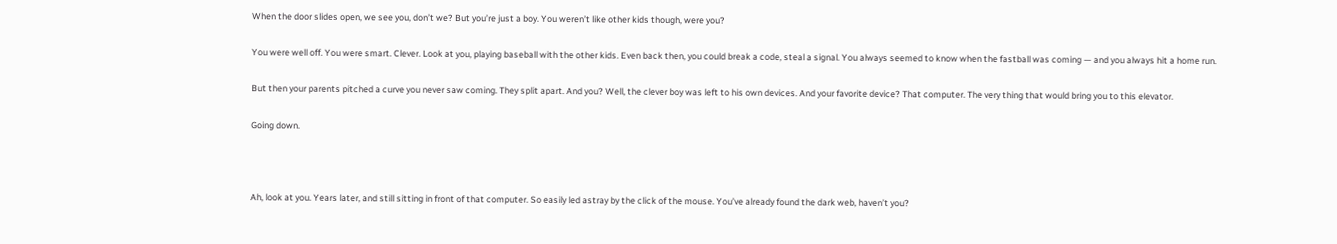When the door slides open, we see you, don’t we? But you’re just a boy. You weren’t like other kids though, were you?

You were well off. You were smart. Clever. Look at you, playing baseball with the other kids. Even back then, you could break a code, steal a signal. You always seemed to know when the fastball was coming — and you always hit a home run.

But then your parents pitched a curve you never saw coming. They split apart. And you? Well, the clever boy was left to his own devices. And your favorite device? That computer. The very thing that would bring you to this elevator.

Going down.



Ah, look at you. Years later, and still sitting in front of that computer. So easily led astray by the click of the mouse. You’ve already found the dark web, haven’t you?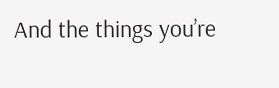And the things you’re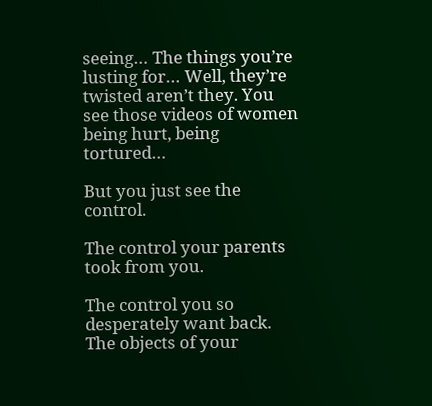seeing… The things you’re lusting for… Well, they’re twisted aren’t they. You see those videos of women being hurt, being tortured…

But you just see the control.

The control your parents took from you.

The control you so desperately want back. The objects of your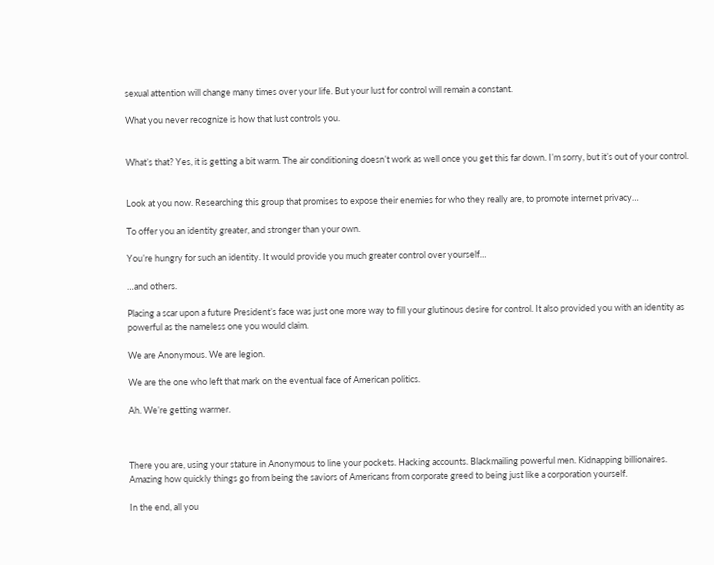sexual attention will change many times over your life. But your lust for control will remain a constant.

What you never recognize is how that lust controls you.


What’s that? Yes, it is getting a bit warm. The air conditioning doesn’t work as well once you get this far down. I’m sorry, but it’s out of your control.


Look at you now. Researching this group that promises to expose their enemies for who they really are, to promote internet privacy…

To offer you an identity greater, and stronger than your own.

You’re hungry for such an identity. It would provide you much greater control over yourself…

…and others.

Placing a scar upon a future President’s face was just one more way to fill your glutinous desire for control. It also provided you with an identity as powerful as the nameless one you would claim.

We are Anonymous. We are legion.

We are the one who left that mark on the eventual face of American politics.

Ah. We’re getting warmer.



There you are, using your stature in Anonymous to line your pockets. Hacking accounts. Blackmailing powerful men. Kidnapping billionaires. Amazing how quickly things go from being the saviors of Americans from corporate greed to being just like a corporation yourself.

In the end, all you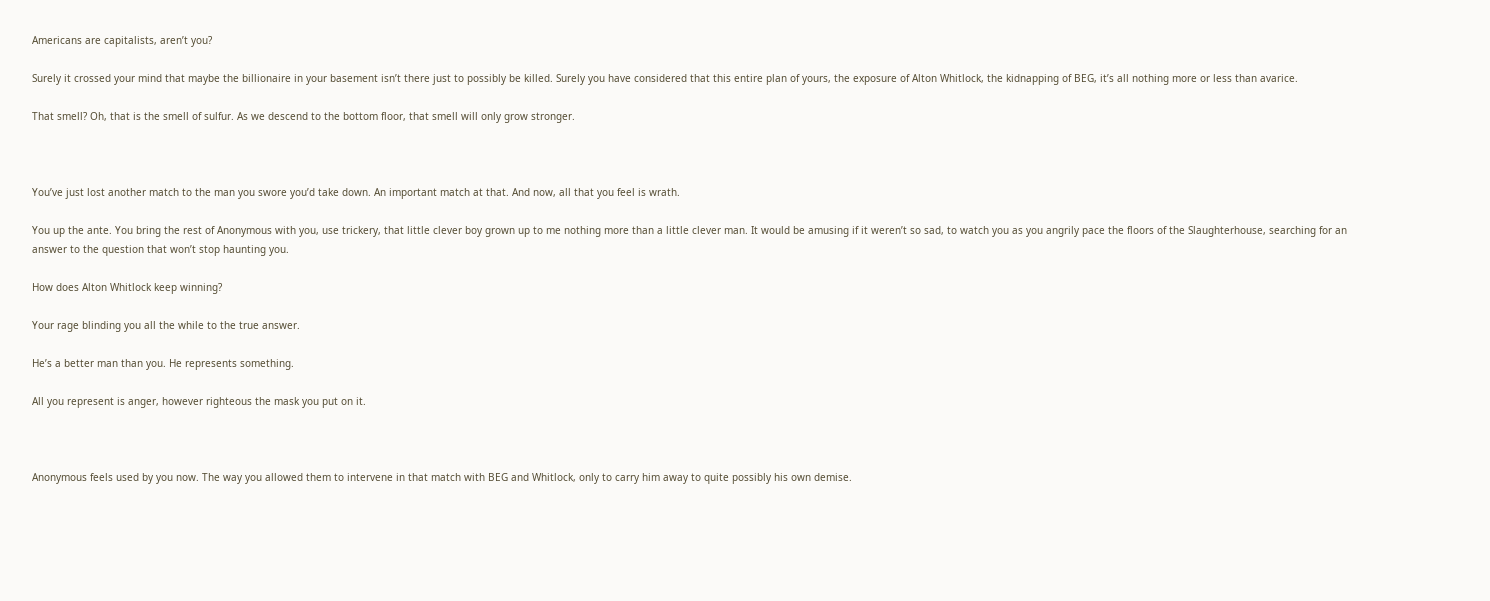Americans are capitalists, aren’t you?

Surely it crossed your mind that maybe the billionaire in your basement isn’t there just to possibly be killed. Surely you have considered that this entire plan of yours, the exposure of Alton Whitlock, the kidnapping of BEG, it’s all nothing more or less than avarice.

That smell? Oh, that is the smell of sulfur. As we descend to the bottom floor, that smell will only grow stronger.



You’ve just lost another match to the man you swore you’d take down. An important match at that. And now, all that you feel is wrath.

You up the ante. You bring the rest of Anonymous with you, use trickery, that little clever boy grown up to me nothing more than a little clever man. It would be amusing if it weren’t so sad, to watch you as you angrily pace the floors of the Slaughterhouse, searching for an answer to the question that won’t stop haunting you.

How does Alton Whitlock keep winning?

Your rage blinding you all the while to the true answer.

He’s a better man than you. He represents something.

All you represent is anger, however righteous the mask you put on it.



Anonymous feels used by you now. The way you allowed them to intervene in that match with BEG and Whitlock, only to carry him away to quite possibly his own demise.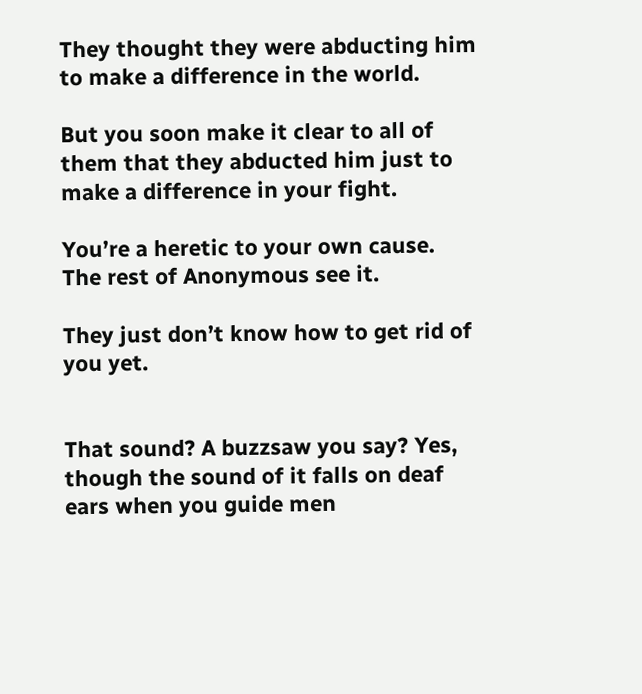They thought they were abducting him to make a difference in the world.

But you soon make it clear to all of them that they abducted him just to make a difference in your fight.

You’re a heretic to your own cause. The rest of Anonymous see it.

They just don’t know how to get rid of you yet.


That sound? A buzzsaw you say? Yes, though the sound of it falls on deaf ears when you guide men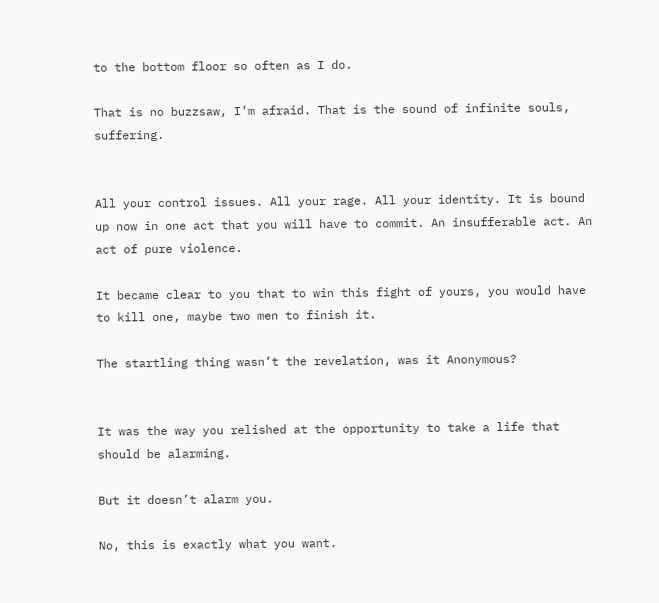to the bottom floor so often as I do.

That is no buzzsaw, I’m afraid. That is the sound of infinite souls, suffering.


All your control issues. All your rage. All your identity. It is bound up now in one act that you will have to commit. An insufferable act. An act of pure violence.

It became clear to you that to win this fight of yours, you would have to kill one, maybe two men to finish it.

The startling thing wasn’t the revelation, was it Anonymous?


It was the way you relished at the opportunity to take a life that should be alarming.

But it doesn’t alarm you.

No, this is exactly what you want.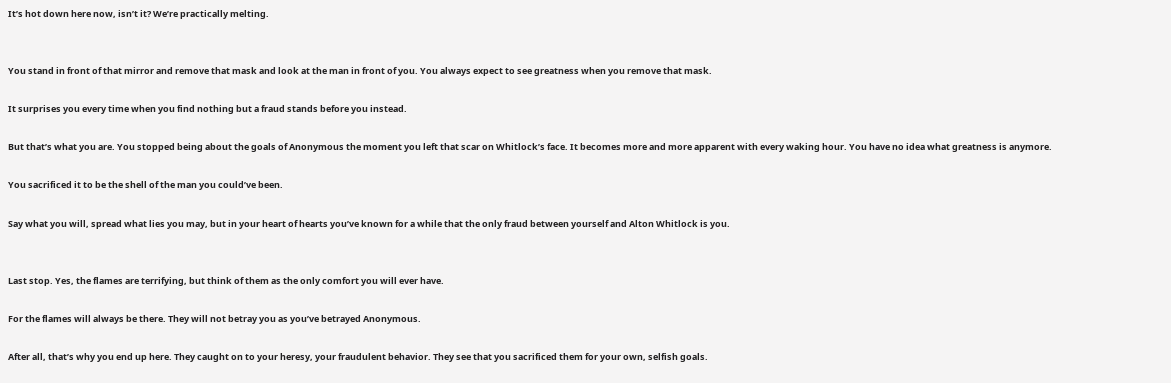It’s hot down here now, isn’t it? We’re practically melting.


You stand in front of that mirror and remove that mask and look at the man in front of you. You always expect to see greatness when you remove that mask.

It surprises you every time when you find nothing but a fraud stands before you instead.

But that’s what you are. You stopped being about the goals of Anonymous the moment you left that scar on Whitlock’s face. It becomes more and more apparent with every waking hour. You have no idea what greatness is anymore.

You sacrificed it to be the shell of the man you could’ve been.

Say what you will, spread what lies you may, but in your heart of hearts you’ve known for a while that the only fraud between yourself and Alton Whitlock is you.


Last stop. Yes, the flames are terrifying, but think of them as the only comfort you will ever have.

For the flames will always be there. They will not betray you as you’ve betrayed Anonymous.

After all, that’s why you end up here. They caught on to your heresy, your fraudulent behavior. They see that you sacrificed them for your own, selfish goals.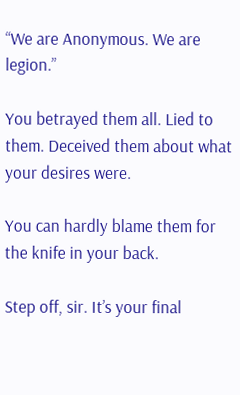“We are Anonymous. We are legion.”

You betrayed them all. Lied to them. Deceived them about what your desires were.

You can hardly blame them for the knife in your back.

Step off, sir. It’s your final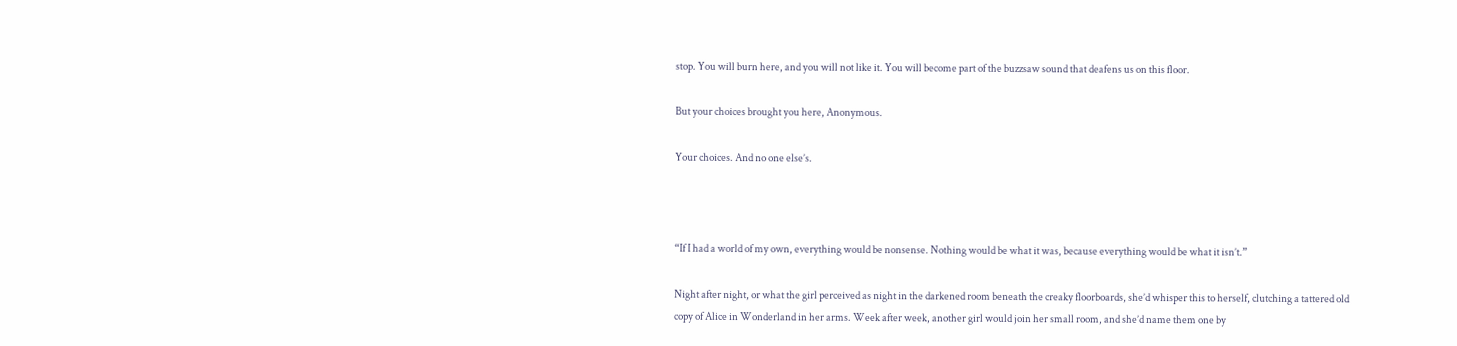stop. You will burn here, and you will not like it. You will become part of the buzzsaw sound that deafens us on this floor.

But your choices brought you here, Anonymous.

Your choices. And no one else’s.



“If I had a world of my own, everything would be nonsense. Nothing would be what it was, because everything would be what it isn’t.”

Night after night, or what the girl perceived as night in the darkened room beneath the creaky floorboards, she’d whisper this to herself, clutching a tattered old copy of Alice in Wonderland in her arms. Week after week, another girl would join her small room, and she’d name them one by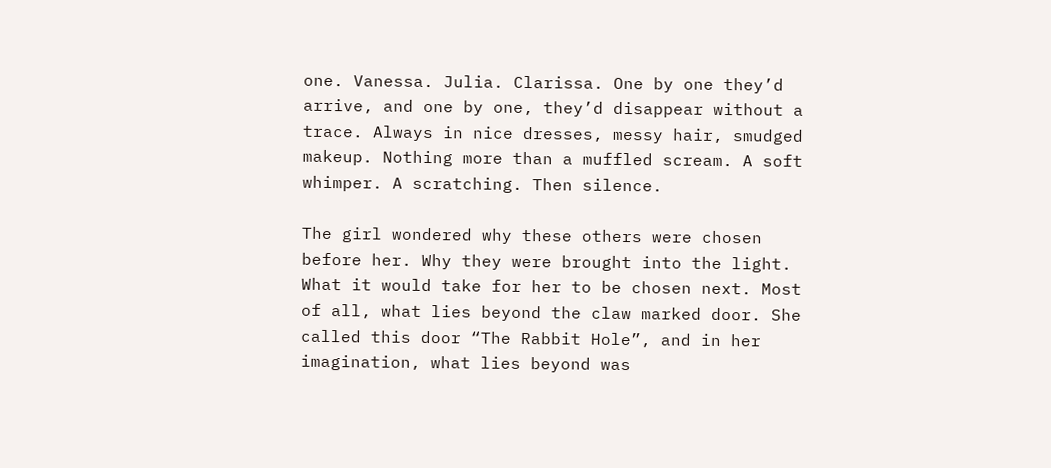one. Vanessa. Julia. Clarissa. One by one they’d arrive, and one by one, they’d disappear without a trace. Always in nice dresses, messy hair, smudged makeup. Nothing more than a muffled scream. A soft whimper. A scratching. Then silence.

The girl wondered why these others were chosen before her. Why they were brought into the light. What it would take for her to be chosen next. Most of all, what lies beyond the claw marked door. She called this door “The Rabbit Hole”, and in her imagination, what lies beyond was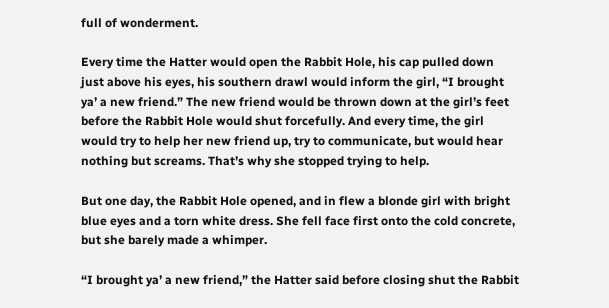full of wonderment.

Every time the Hatter would open the Rabbit Hole, his cap pulled down just above his eyes, his southern drawl would inform the girl, “I brought ya’ a new friend.” The new friend would be thrown down at the girl’s feet before the Rabbit Hole would shut forcefully. And every time, the girl would try to help her new friend up, try to communicate, but would hear nothing but screams. That’s why she stopped trying to help.

But one day, the Rabbit Hole opened, and in flew a blonde girl with bright blue eyes and a torn white dress. She fell face first onto the cold concrete, but she barely made a whimper.

“I brought ya’ a new friend,” the Hatter said before closing shut the Rabbit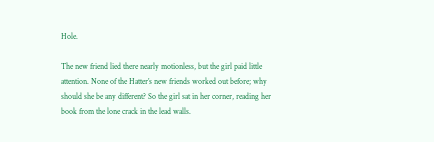Hole.

The new friend lied there nearly motionless, but the girl paid little attention. None of the Hatter’s new friends worked out before; why should she be any different? So the girl sat in her corner, reading her book from the lone crack in the lead walls.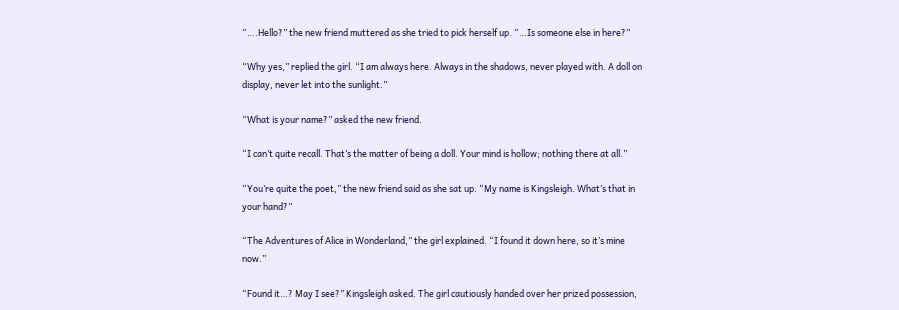“….Hello?” the new friend muttered as she tried to pick herself up. “…Is someone else in here?”

“Why yes,” replied the girl. “I am always here. Always in the shadows, never played with. A doll on display, never let into the sunlight.”

“What is your name?” asked the new friend.

“I can’t quite recall. That’s the matter of being a doll. Your mind is hollow; nothing there at all.”

“You’re quite the poet,” the new friend said as she sat up. “My name is Kingsleigh. What’s that in your hand?”

“The Adventures of Alice in Wonderland,” the girl explained. “I found it down here, so it’s mine now.”

“Found it…? May I see?” Kingsleigh asked. The girl cautiously handed over her prized possession,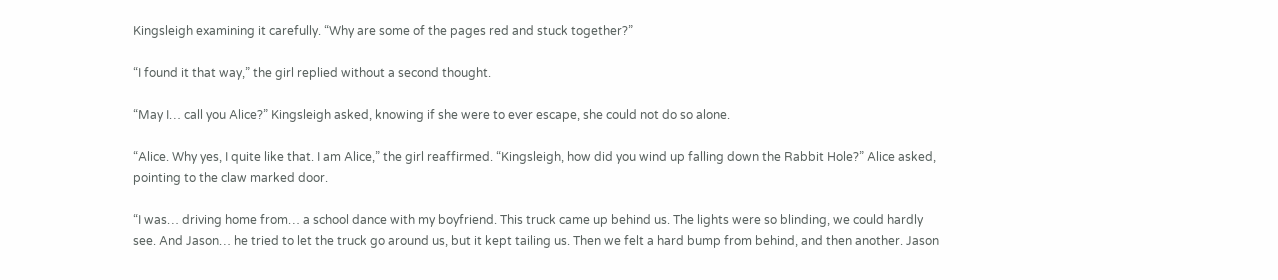Kingsleigh examining it carefully. “Why are some of the pages red and stuck together?”

“I found it that way,” the girl replied without a second thought.

“May I… call you Alice?” Kingsleigh asked, knowing if she were to ever escape, she could not do so alone.

“Alice. Why yes, I quite like that. I am Alice,” the girl reaffirmed. “Kingsleigh, how did you wind up falling down the Rabbit Hole?” Alice asked, pointing to the claw marked door.

“I was… driving home from… a school dance with my boyfriend. This truck came up behind us. The lights were so blinding, we could hardly see. And Jason… he tried to let the truck go around us, but it kept tailing us. Then we felt a hard bump from behind, and then another. Jason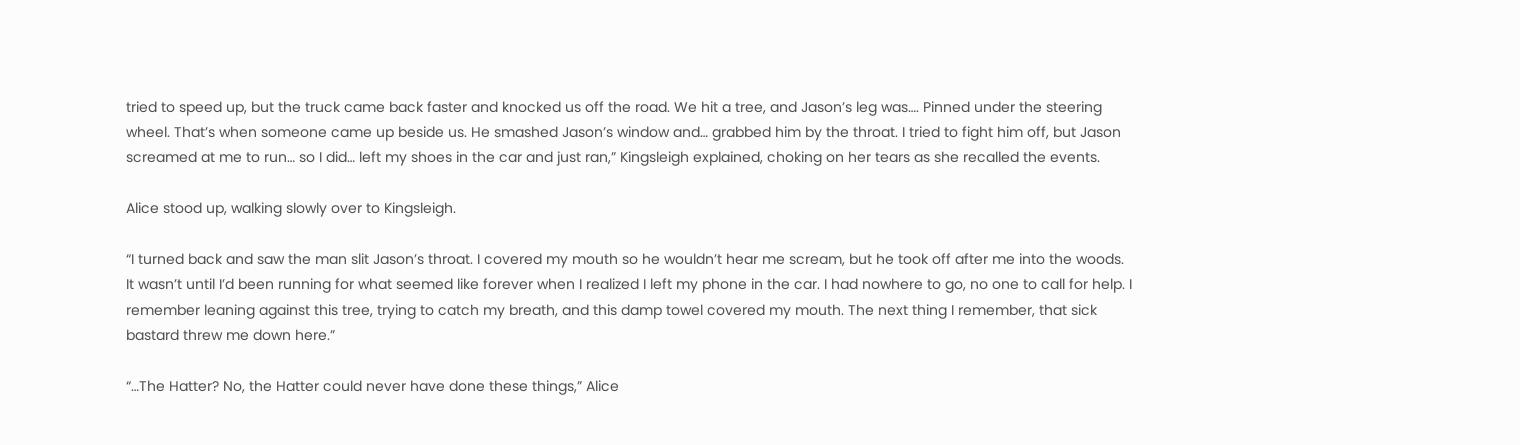tried to speed up, but the truck came back faster and knocked us off the road. We hit a tree, and Jason’s leg was…. Pinned under the steering wheel. That’s when someone came up beside us. He smashed Jason’s window and… grabbed him by the throat. I tried to fight him off, but Jason screamed at me to run… so I did… left my shoes in the car and just ran,” Kingsleigh explained, choking on her tears as she recalled the events.

Alice stood up, walking slowly over to Kingsleigh.

“I turned back and saw the man slit Jason’s throat. I covered my mouth so he wouldn’t hear me scream, but he took off after me into the woods. It wasn’t until I’d been running for what seemed like forever when I realized I left my phone in the car. I had nowhere to go, no one to call for help. I remember leaning against this tree, trying to catch my breath, and this damp towel covered my mouth. The next thing I remember, that sick bastard threw me down here.”

“…The Hatter? No, the Hatter could never have done these things,” Alice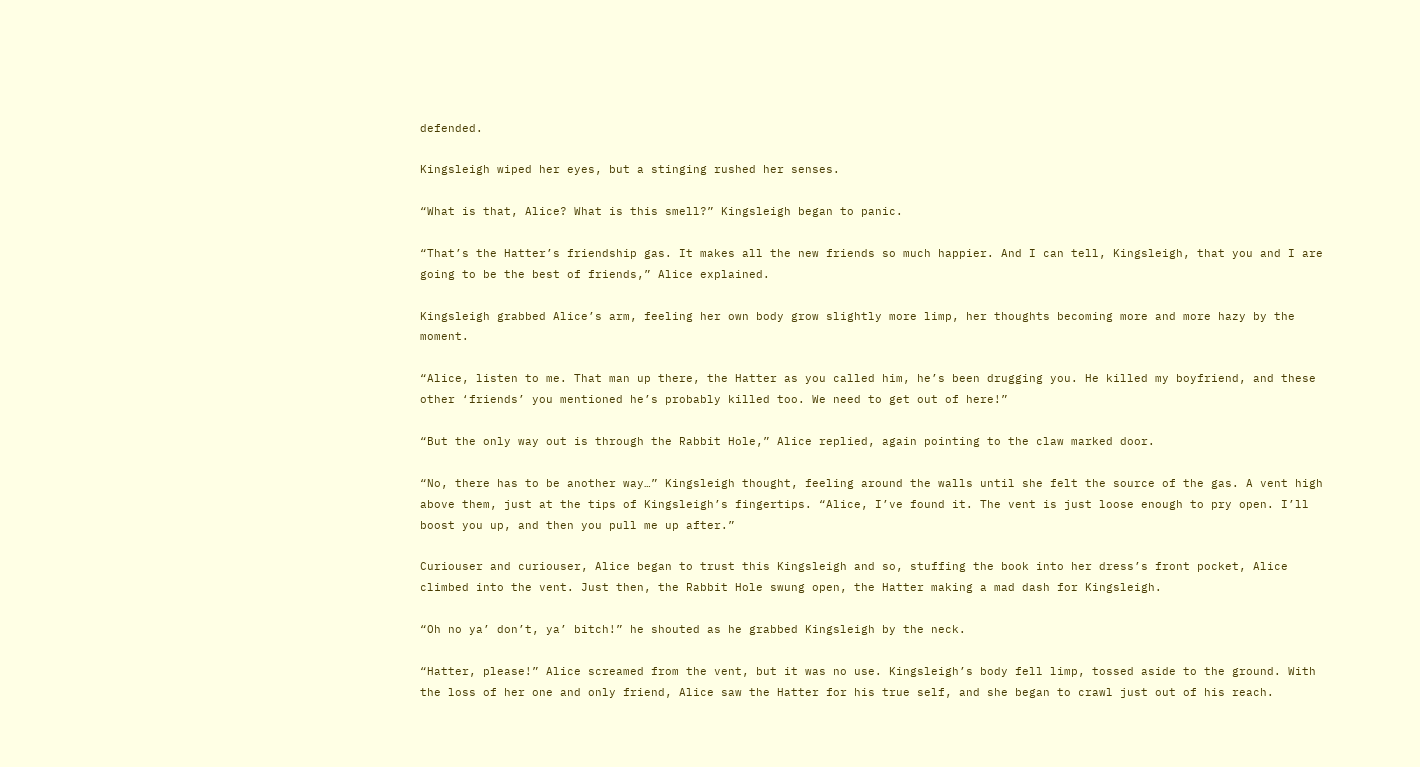defended.

Kingsleigh wiped her eyes, but a stinging rushed her senses.

“What is that, Alice? What is this smell?” Kingsleigh began to panic.

“That’s the Hatter’s friendship gas. It makes all the new friends so much happier. And I can tell, Kingsleigh, that you and I are going to be the best of friends,” Alice explained.

Kingsleigh grabbed Alice’s arm, feeling her own body grow slightly more limp, her thoughts becoming more and more hazy by the moment.

“Alice, listen to me. That man up there, the Hatter as you called him, he’s been drugging you. He killed my boyfriend, and these other ‘friends’ you mentioned he’s probably killed too. We need to get out of here!”

“But the only way out is through the Rabbit Hole,” Alice replied, again pointing to the claw marked door.

“No, there has to be another way…” Kingsleigh thought, feeling around the walls until she felt the source of the gas. A vent high above them, just at the tips of Kingsleigh’s fingertips. “Alice, I’ve found it. The vent is just loose enough to pry open. I’ll boost you up, and then you pull me up after.”

Curiouser and curiouser, Alice began to trust this Kingsleigh and so, stuffing the book into her dress’s front pocket, Alice climbed into the vent. Just then, the Rabbit Hole swung open, the Hatter making a mad dash for Kingsleigh.

“Oh no ya’ don’t, ya’ bitch!” he shouted as he grabbed Kingsleigh by the neck.

“Hatter, please!” Alice screamed from the vent, but it was no use. Kingsleigh’s body fell limp, tossed aside to the ground. With the loss of her one and only friend, Alice saw the Hatter for his true self, and she began to crawl just out of his reach.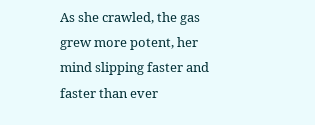As she crawled, the gas grew more potent, her mind slipping faster and faster than ever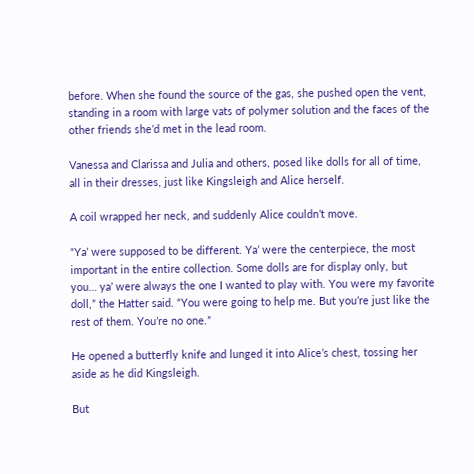before. When she found the source of the gas, she pushed open the vent, standing in a room with large vats of polymer solution and the faces of the other friends she’d met in the lead room.

Vanessa and Clarissa and Julia and others, posed like dolls for all of time, all in their dresses, just like Kingsleigh and Alice herself.

A coil wrapped her neck, and suddenly Alice couldn’t move.

“Ya’ were supposed to be different. Ya’ were the centerpiece, the most important in the entire collection. Some dolls are for display only, but you… ya’ were always the one I wanted to play with. You were my favorite doll,” the Hatter said. “You were going to help me. But you’re just like the rest of them. You’re no one.”

He opened a butterfly knife and lunged it into Alice’s chest, tossing her aside as he did Kingsleigh.

But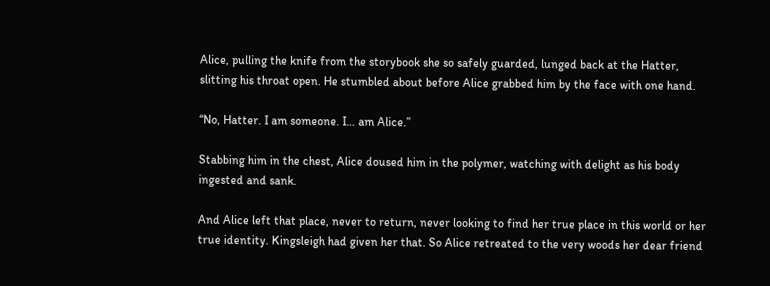Alice, pulling the knife from the storybook she so safely guarded, lunged back at the Hatter, slitting his throat open. He stumbled about before Alice grabbed him by the face with one hand.

“No, Hatter. I am someone. I… am Alice.”

Stabbing him in the chest, Alice doused him in the polymer, watching with delight as his body ingested and sank.

And Alice left that place, never to return, never looking to find her true place in this world or her true identity. Kingsleigh had given her that. So Alice retreated to the very woods her dear friend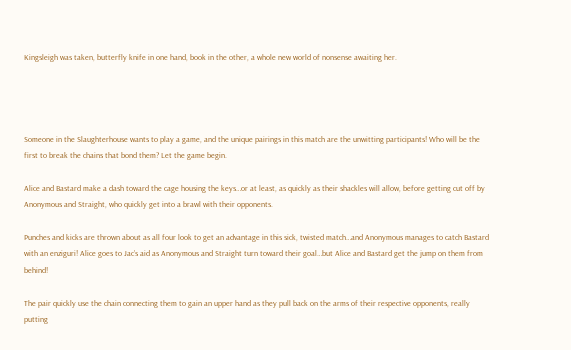Kingsleigh was taken, butterfly knife in one hand, book in the other, a whole new world of nonsense awaiting her.




Someone in the Slaughterhouse wants to play a game, and the unique pairings in this match are the unwitting participants! Who will be the first to break the chains that bond them? Let the game begin.

Alice and Bastard make a dash toward the cage housing the keys…or at least, as quickly as their shackles will allow, before getting cut off by Anonymous and Straight, who quickly get into a brawl with their opponents.

Punches and kicks are thrown about as all four look to get an advantage in this sick, twisted match…and Anonymous manages to catch Bastard with an enziguri! Alice goes to Jac’s aid as Anonymous and Straight turn toward their goal…but Alice and Bastard get the jump on them from behind!

The pair quickly use the chain connecting them to gain an upper hand as they pull back on the arms of their respective opponents, really putting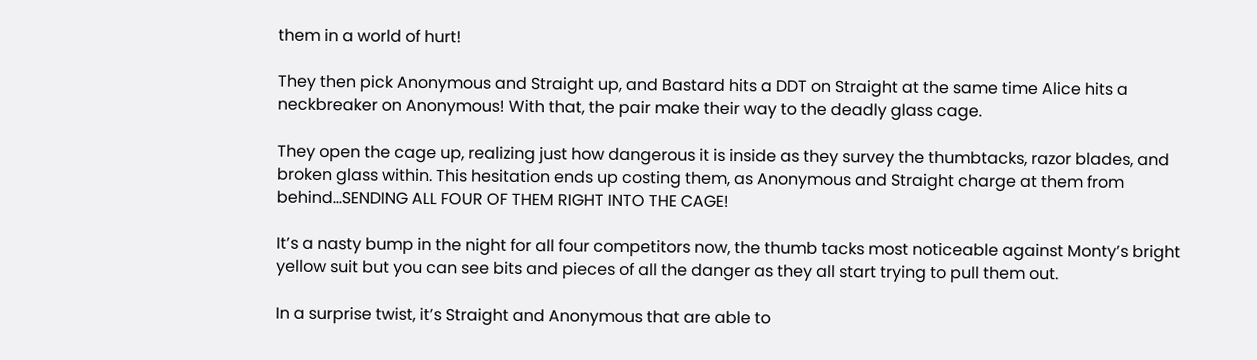them in a world of hurt!

They then pick Anonymous and Straight up, and Bastard hits a DDT on Straight at the same time Alice hits a neckbreaker on Anonymous! With that, the pair make their way to the deadly glass cage.

They open the cage up, realizing just how dangerous it is inside as they survey the thumbtacks, razor blades, and broken glass within. This hesitation ends up costing them, as Anonymous and Straight charge at them from behind…SENDING ALL FOUR OF THEM RIGHT INTO THE CAGE!

It’s a nasty bump in the night for all four competitors now, the thumb tacks most noticeable against Monty’s bright yellow suit but you can see bits and pieces of all the danger as they all start trying to pull them out.

In a surprise twist, it’s Straight and Anonymous that are able to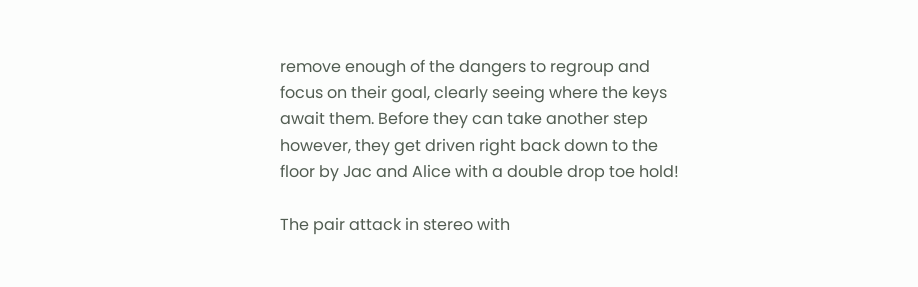remove enough of the dangers to regroup and focus on their goal, clearly seeing where the keys await them. Before they can take another step however, they get driven right back down to the floor by Jac and Alice with a double drop toe hold!

The pair attack in stereo with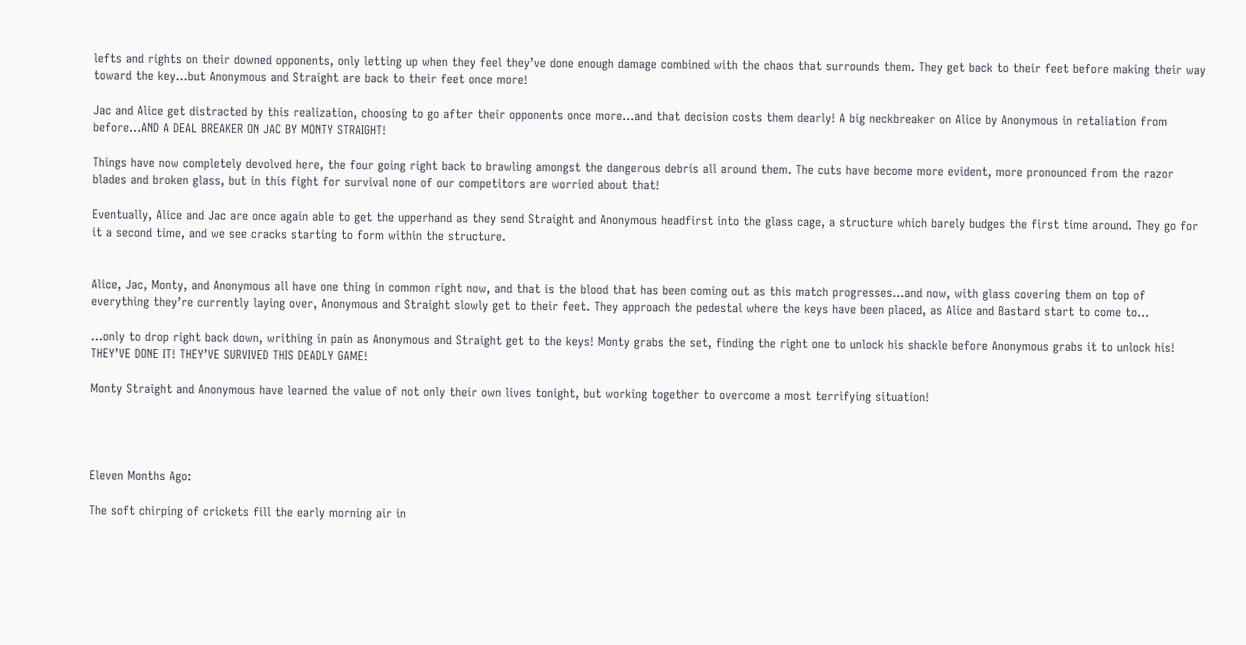lefts and rights on their downed opponents, only letting up when they feel they’ve done enough damage combined with the chaos that surrounds them. They get back to their feet before making their way toward the key…but Anonymous and Straight are back to their feet once more!

Jac and Alice get distracted by this realization, choosing to go after their opponents once more…and that decision costs them dearly! A big neckbreaker on Alice by Anonymous in retaliation from before…AND A DEAL BREAKER ON JAC BY MONTY STRAIGHT!

Things have now completely devolved here, the four going right back to brawling amongst the dangerous debris all around them. The cuts have become more evident, more pronounced from the razor blades and broken glass, but in this fight for survival none of our competitors are worried about that!

Eventually, Alice and Jac are once again able to get the upperhand as they send Straight and Anonymous headfirst into the glass cage, a structure which barely budges the first time around. They go for it a second time, and we see cracks starting to form within the structure.


Alice, Jac, Monty, and Anonymous all have one thing in common right now, and that is the blood that has been coming out as this match progresses…and now, with glass covering them on top of everything they’re currently laying over, Anonymous and Straight slowly get to their feet. They approach the pedestal where the keys have been placed, as Alice and Bastard start to come to…

…only to drop right back down, writhing in pain as Anonymous and Straight get to the keys! Monty grabs the set, finding the right one to unlock his shackle before Anonymous grabs it to unlock his! THEY’VE DONE IT! THEY’VE SURVIVED THIS DEADLY GAME!

Monty Straight and Anonymous have learned the value of not only their own lives tonight, but working together to overcome a most terrifying situation!




Eleven Months Ago:

The soft chirping of crickets fill the early morning air in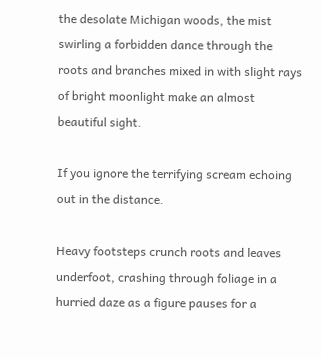the desolate Michigan woods, the mist swirling a forbidden dance through the roots and branches mixed in with slight rays of bright moonlight make an almost beautiful sight.

If you ignore the terrifying scream echoing out in the distance.

Heavy footsteps crunch roots and leaves underfoot, crashing through foliage in a hurried daze as a figure pauses for a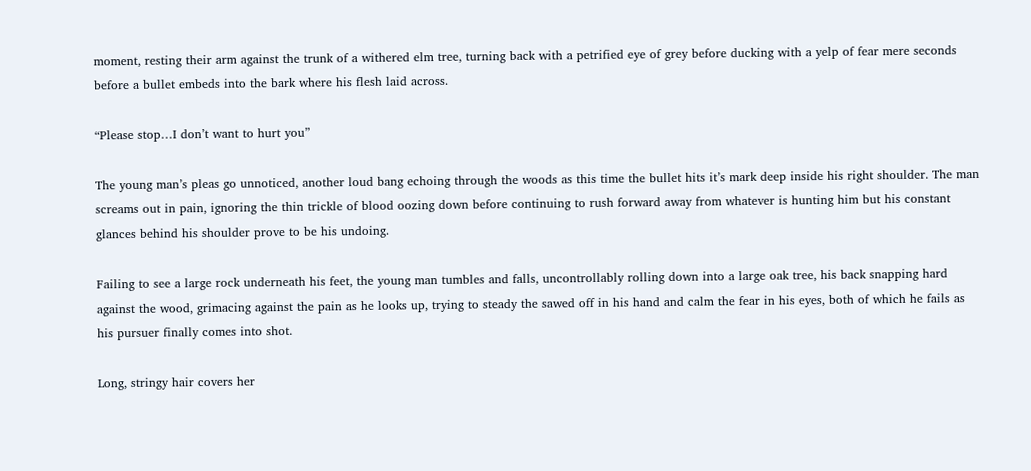moment, resting their arm against the trunk of a withered elm tree, turning back with a petrified eye of grey before ducking with a yelp of fear mere seconds before a bullet embeds into the bark where his flesh laid across.

“Please stop…I don’t want to hurt you”

The young man’s pleas go unnoticed, another loud bang echoing through the woods as this time the bullet hits it’s mark deep inside his right shoulder. The man screams out in pain, ignoring the thin trickle of blood oozing down before continuing to rush forward away from whatever is hunting him but his constant glances behind his shoulder prove to be his undoing.

Failing to see a large rock underneath his feet, the young man tumbles and falls, uncontrollably rolling down into a large oak tree, his back snapping hard against the wood, grimacing against the pain as he looks up, trying to steady the sawed off in his hand and calm the fear in his eyes, both of which he fails as his pursuer finally comes into shot.

Long, stringy hair covers her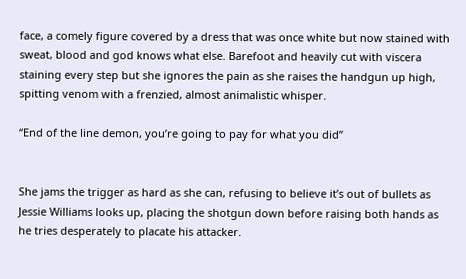face, a comely figure covered by a dress that was once white but now stained with sweat, blood and god knows what else. Barefoot and heavily cut with viscera staining every step but she ignores the pain as she raises the handgun up high, spitting venom with a frenzied, almost animalistic whisper.

“End of the line demon, you’re going to pay for what you did”


She jams the trigger as hard as she can, refusing to believe it’s out of bullets as Jessie Williams looks up, placing the shotgun down before raising both hands as he tries desperately to placate his attacker.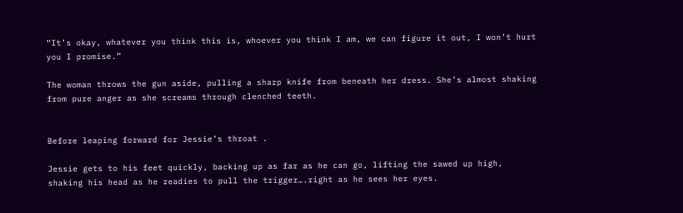“It’s okay, whatever you think this is, whoever you think I am, we can figure it out, I won’t hurt you I promise.”

The woman throws the gun aside, pulling a sharp knife from beneath her dress. She’s almost shaking from pure anger as she screams through clenched teeth.


Before leaping forward for Jessie’s throat .

Jessie gets to his feet quickly, backing up as far as he can go, lifting the sawed up high, shaking his head as he readies to pull the trigger….right as he sees her eyes.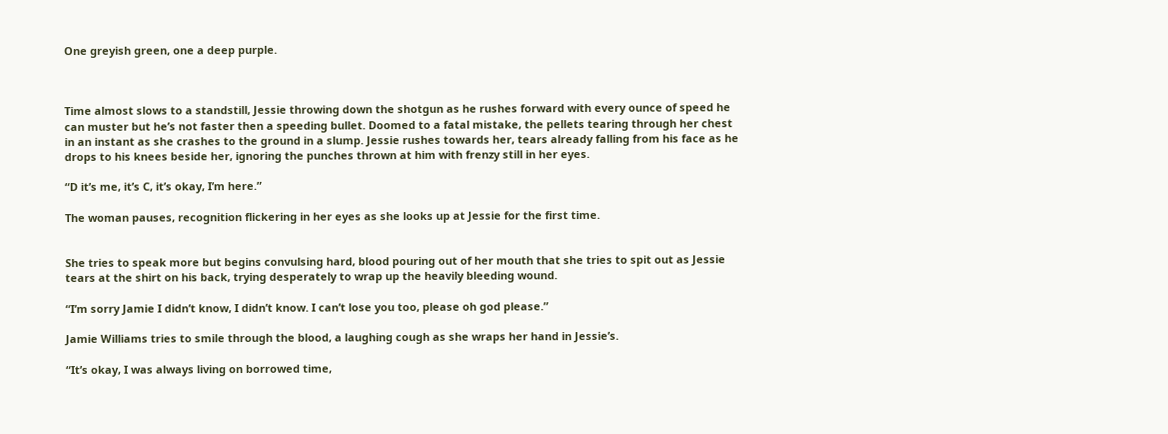One greyish green, one a deep purple.



Time almost slows to a standstill, Jessie throwing down the shotgun as he rushes forward with every ounce of speed he can muster but he’s not faster then a speeding bullet. Doomed to a fatal mistake, the pellets tearing through her chest in an instant as she crashes to the ground in a slump. Jessie rushes towards her, tears already falling from his face as he drops to his knees beside her, ignoring the punches thrown at him with frenzy still in her eyes.

“D it’s me, it’s C, it’s okay, I’m here.”

The woman pauses, recognition flickering in her eyes as she looks up at Jessie for the first time.


She tries to speak more but begins convulsing hard, blood pouring out of her mouth that she tries to spit out as Jessie tears at the shirt on his back, trying desperately to wrap up the heavily bleeding wound.

“I’m sorry Jamie I didn’t know, I didn’t know. I can’t lose you too, please oh god please.”

Jamie Williams tries to smile through the blood, a laughing cough as she wraps her hand in Jessie’s.

“It’s okay, I was always living on borrowed time,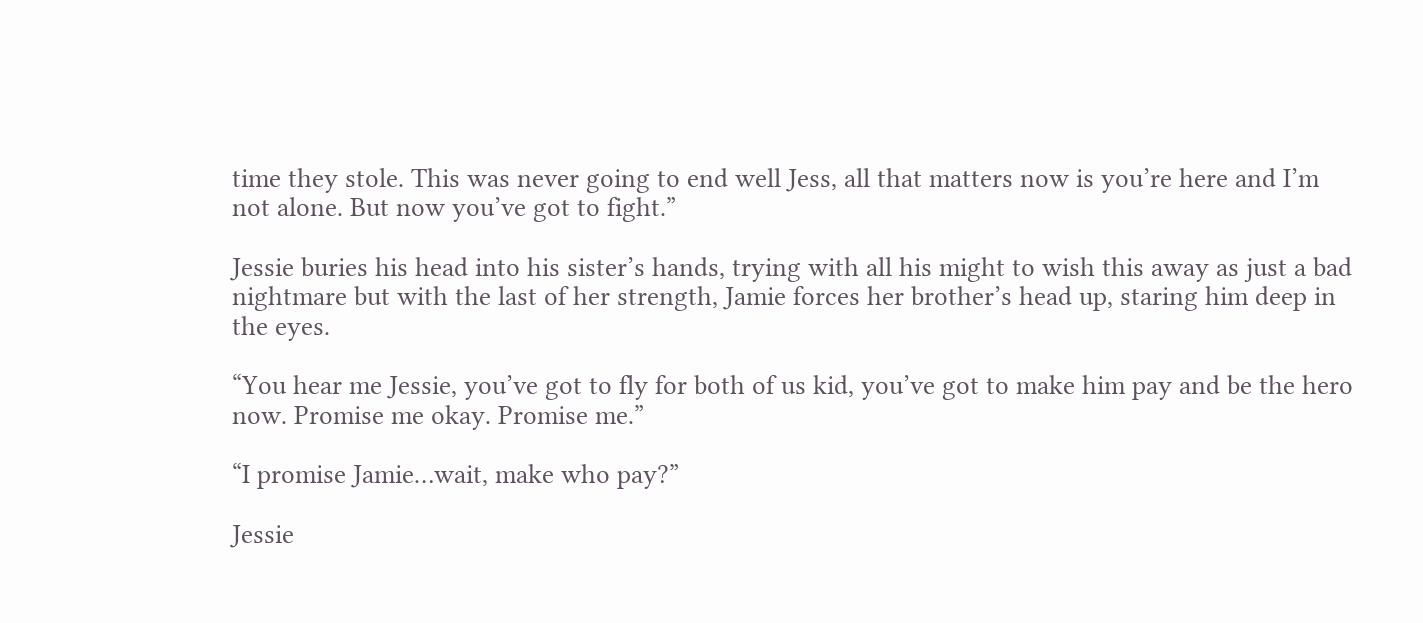time they stole. This was never going to end well Jess, all that matters now is you’re here and I’m not alone. But now you’ve got to fight.”

Jessie buries his head into his sister’s hands, trying with all his might to wish this away as just a bad nightmare but with the last of her strength, Jamie forces her brother’s head up, staring him deep in the eyes.

“You hear me Jessie, you’ve got to fly for both of us kid, you’ve got to make him pay and be the hero now. Promise me okay. Promise me.”

“I promise Jamie…wait, make who pay?”

Jessie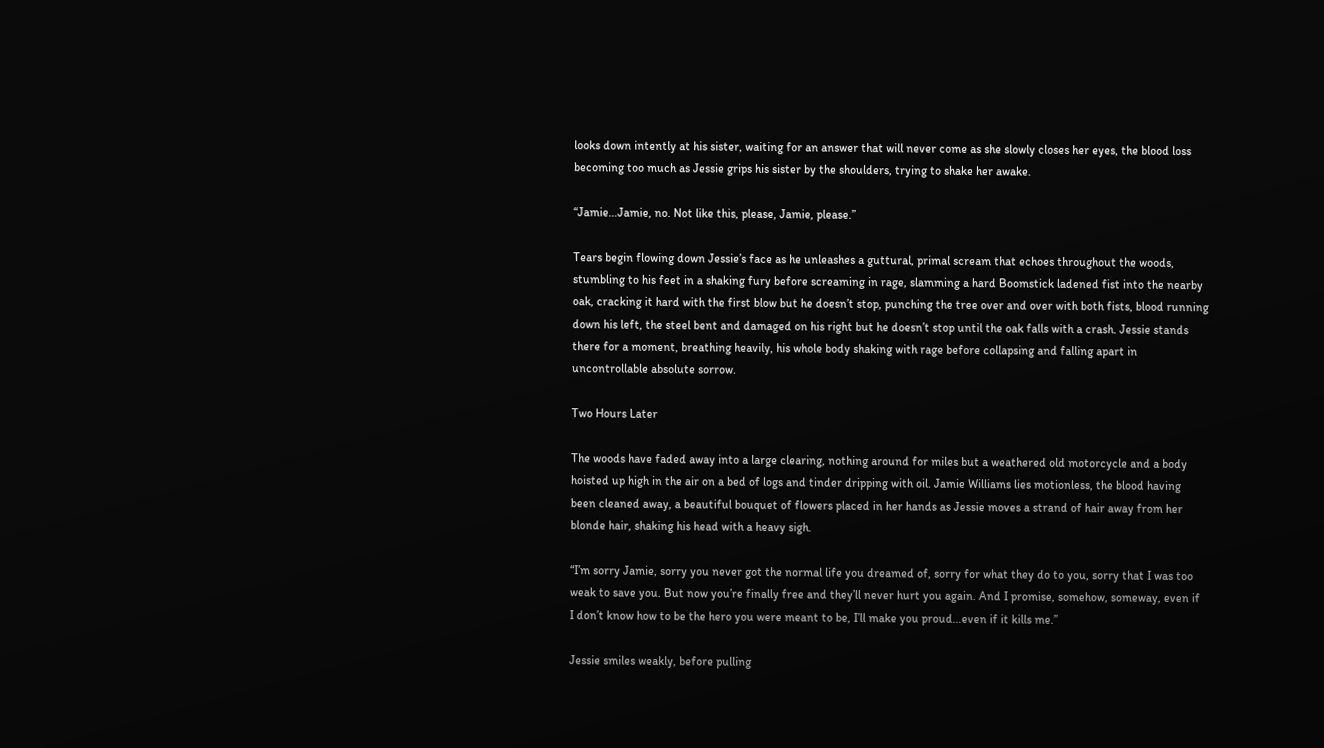looks down intently at his sister, waiting for an answer that will never come as she slowly closes her eyes, the blood loss becoming too much as Jessie grips his sister by the shoulders, trying to shake her awake.

“Jamie…Jamie, no. Not like this, please, Jamie, please.”

Tears begin flowing down Jessie’s face as he unleashes a guttural, primal scream that echoes throughout the woods, stumbling to his feet in a shaking fury before screaming in rage, slamming a hard Boomstick ladened fist into the nearby oak, cracking it hard with the first blow but he doesn’t stop, punching the tree over and over with both fists, blood running down his left, the steel bent and damaged on his right but he doesn’t stop until the oak falls with a crash. Jessie stands there for a moment, breathing heavily, his whole body shaking with rage before collapsing and falling apart in uncontrollable absolute sorrow.

Two Hours Later

The woods have faded away into a large clearing, nothing around for miles but a weathered old motorcycle and a body hoisted up high in the air on a bed of logs and tinder dripping with oil. Jamie Williams lies motionless, the blood having been cleaned away, a beautiful bouquet of flowers placed in her hands as Jessie moves a strand of hair away from her blonde hair, shaking his head with a heavy sigh.

“I’m sorry Jamie, sorry you never got the normal life you dreamed of, sorry for what they do to you, sorry that I was too weak to save you. But now you’re finally free and they’ll never hurt you again. And I promise, somehow, someway, even if I don’t know how to be the hero you were meant to be, I’ll make you proud…even if it kills me.”

Jessie smiles weakly, before pulling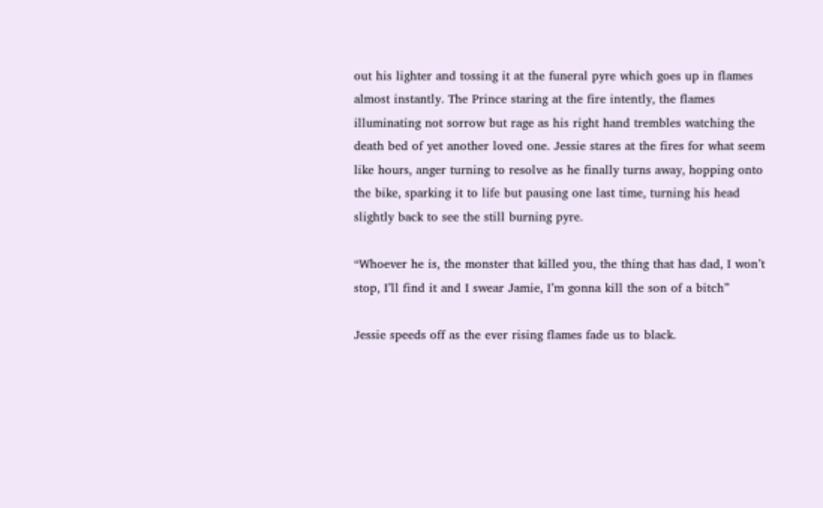out his lighter and tossing it at the funeral pyre which goes up in flames almost instantly. The Prince staring at the fire intently, the flames illuminating not sorrow but rage as his right hand trembles watching the death bed of yet another loved one. Jessie stares at the fires for what seem like hours, anger turning to resolve as he finally turns away, hopping onto the bike, sparking it to life but pausing one last time, turning his head slightly back to see the still burning pyre.

“Whoever he is, the monster that killed you, the thing that has dad, I won’t stop, I’ll find it and I swear Jamie, I’m gonna kill the son of a bitch”

Jessie speeds off as the ever rising flames fade us to black.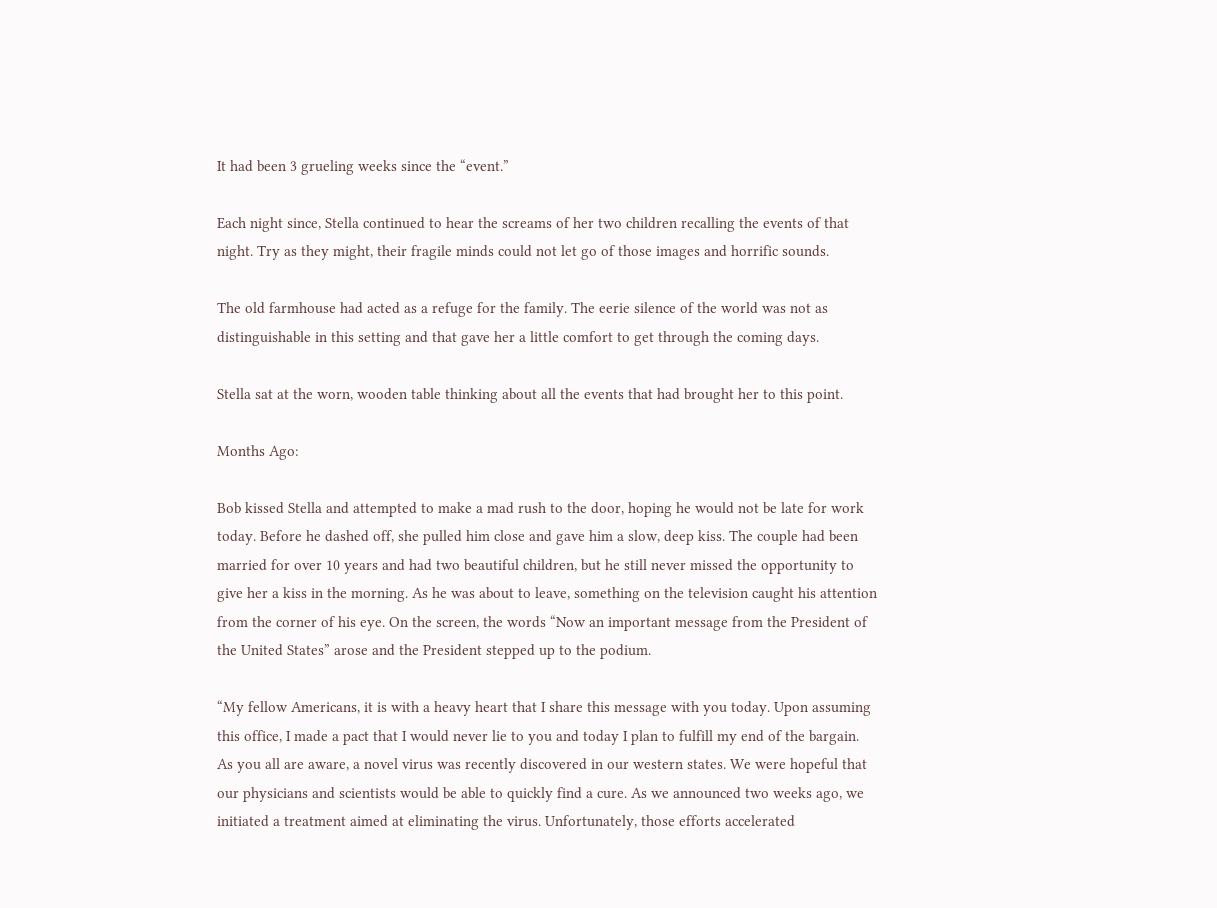It had been 3 grueling weeks since the “event.”

Each night since, Stella continued to hear the screams of her two children recalling the events of that night. Try as they might, their fragile minds could not let go of those images and horrific sounds.

The old farmhouse had acted as a refuge for the family. The eerie silence of the world was not as distinguishable in this setting and that gave her a little comfort to get through the coming days.

Stella sat at the worn, wooden table thinking about all the events that had brought her to this point.

Months Ago:

Bob kissed Stella and attempted to make a mad rush to the door, hoping he would not be late for work today. Before he dashed off, she pulled him close and gave him a slow, deep kiss. The couple had been married for over 10 years and had two beautiful children, but he still never missed the opportunity to give her a kiss in the morning. As he was about to leave, something on the television caught his attention from the corner of his eye. On the screen, the words “Now an important message from the President of the United States” arose and the President stepped up to the podium.

“My fellow Americans, it is with a heavy heart that I share this message with you today. Upon assuming this office, I made a pact that I would never lie to you and today I plan to fulfill my end of the bargain. As you all are aware, a novel virus was recently discovered in our western states. We were hopeful that our physicians and scientists would be able to quickly find a cure. As we announced two weeks ago, we initiated a treatment aimed at eliminating the virus. Unfortunately, those efforts accelerated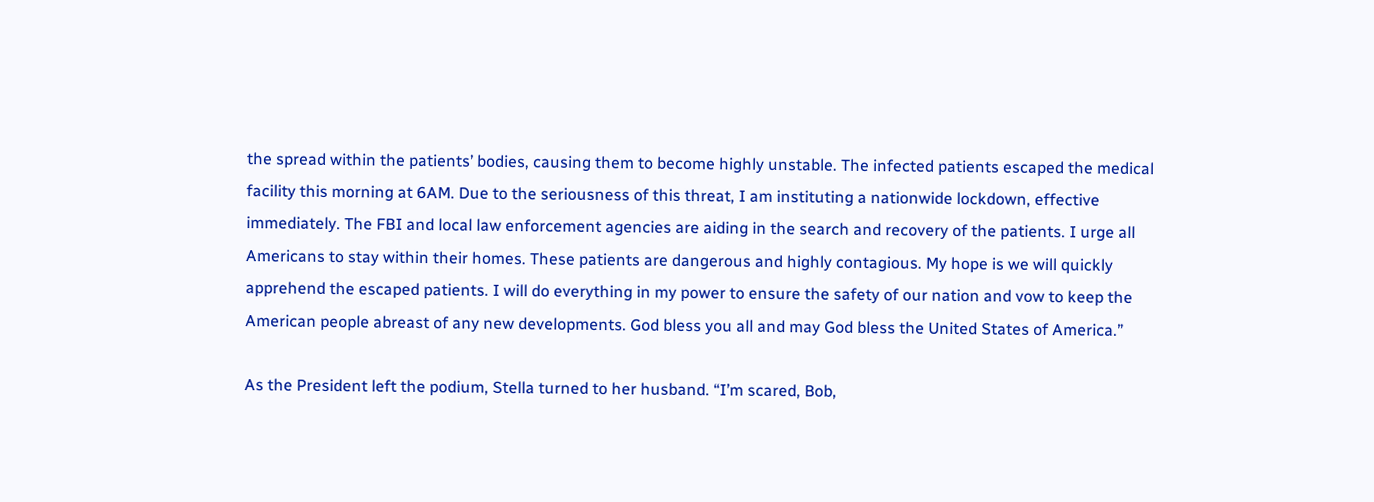the spread within the patients’ bodies, causing them to become highly unstable. The infected patients escaped the medical facility this morning at 6AM. Due to the seriousness of this threat, I am instituting a nationwide lockdown, effective immediately. The FBI and local law enforcement agencies are aiding in the search and recovery of the patients. I urge all Americans to stay within their homes. These patients are dangerous and highly contagious. My hope is we will quickly apprehend the escaped patients. I will do everything in my power to ensure the safety of our nation and vow to keep the American people abreast of any new developments. God bless you all and may God bless the United States of America.”

As the President left the podium, Stella turned to her husband. “I’m scared, Bob,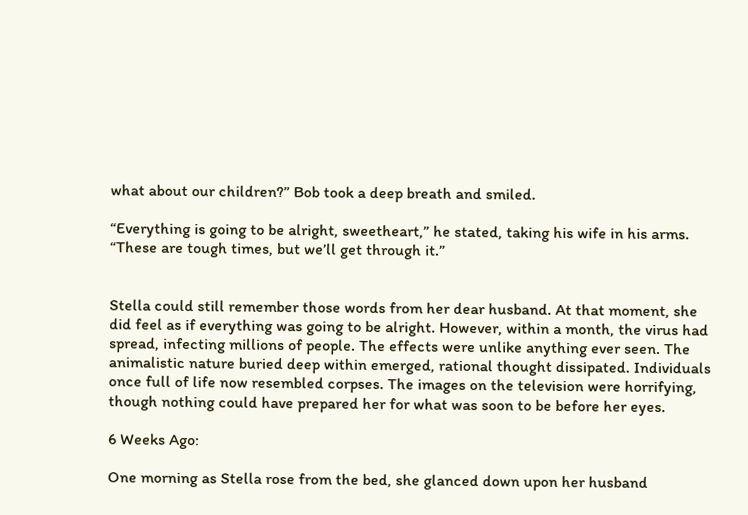what about our children?” Bob took a deep breath and smiled.

“Everything is going to be alright, sweetheart,” he stated, taking his wife in his arms. “These are tough times, but we’ll get through it.”


Stella could still remember those words from her dear husband. At that moment, she did feel as if everything was going to be alright. However, within a month, the virus had spread, infecting millions of people. The effects were unlike anything ever seen. The animalistic nature buried deep within emerged, rational thought dissipated. Individuals once full of life now resembled corpses. The images on the television were horrifying, though nothing could have prepared her for what was soon to be before her eyes.

6 Weeks Ago:

One morning as Stella rose from the bed, she glanced down upon her husband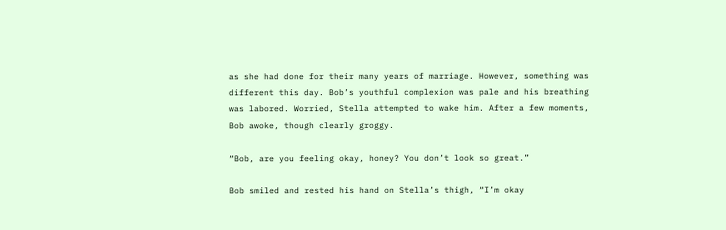as she had done for their many years of marriage. However, something was different this day. Bob’s youthful complexion was pale and his breathing was labored. Worried, Stella attempted to wake him. After a few moments, Bob awoke, though clearly groggy.

“Bob, are you feeling okay, honey? You don’t look so great.”

Bob smiled and rested his hand on Stella’s thigh, “I’m okay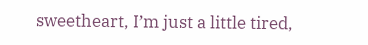sweetheart, I’m just a little tired,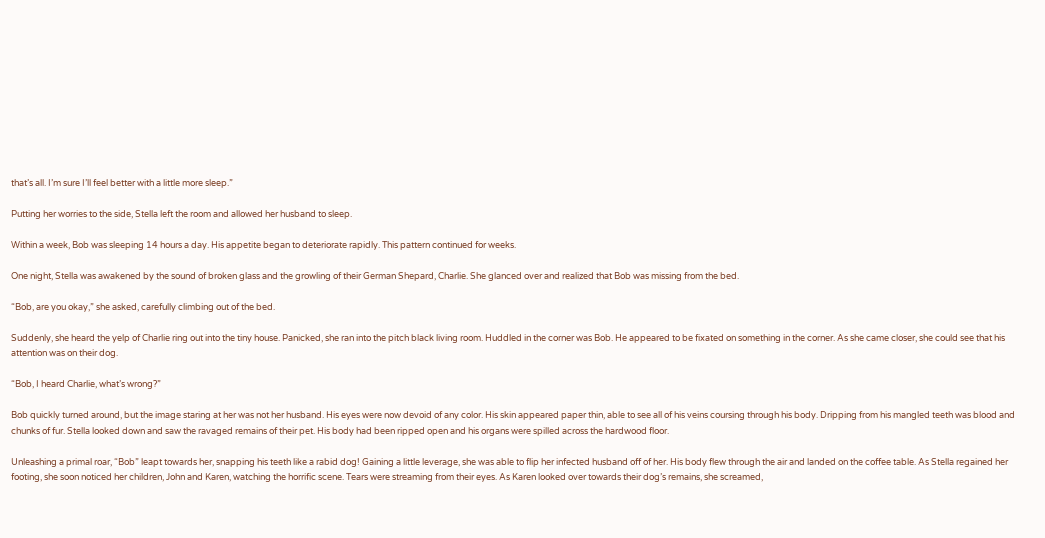that’s all. I’m sure I’ll feel better with a little more sleep.”

Putting her worries to the side, Stella left the room and allowed her husband to sleep.

Within a week, Bob was sleeping 14 hours a day. His appetite began to deteriorate rapidly. This pattern continued for weeks.

One night, Stella was awakened by the sound of broken glass and the growling of their German Shepard, Charlie. She glanced over and realized that Bob was missing from the bed.

“Bob, are you okay,” she asked, carefully climbing out of the bed.

Suddenly, she heard the yelp of Charlie ring out into the tiny house. Panicked, she ran into the pitch black living room. Huddled in the corner was Bob. He appeared to be fixated on something in the corner. As she came closer, she could see that his attention was on their dog.

“Bob, I heard Charlie, what’s wrong?”

Bob quickly turned around, but the image staring at her was not her husband. His eyes were now devoid of any color. His skin appeared paper thin, able to see all of his veins coursing through his body. Dripping from his mangled teeth was blood and chunks of fur. Stella looked down and saw the ravaged remains of their pet. His body had been ripped open and his organs were spilled across the hardwood floor.

Unleashing a primal roar, “Bob” leapt towards her, snapping his teeth like a rabid dog! Gaining a little leverage, she was able to flip her infected husband off of her. His body flew through the air and landed on the coffee table. As Stella regained her footing, she soon noticed her children, John and Karen, watching the horrific scene. Tears were streaming from their eyes. As Karen looked over towards their dog’s remains, she screamed,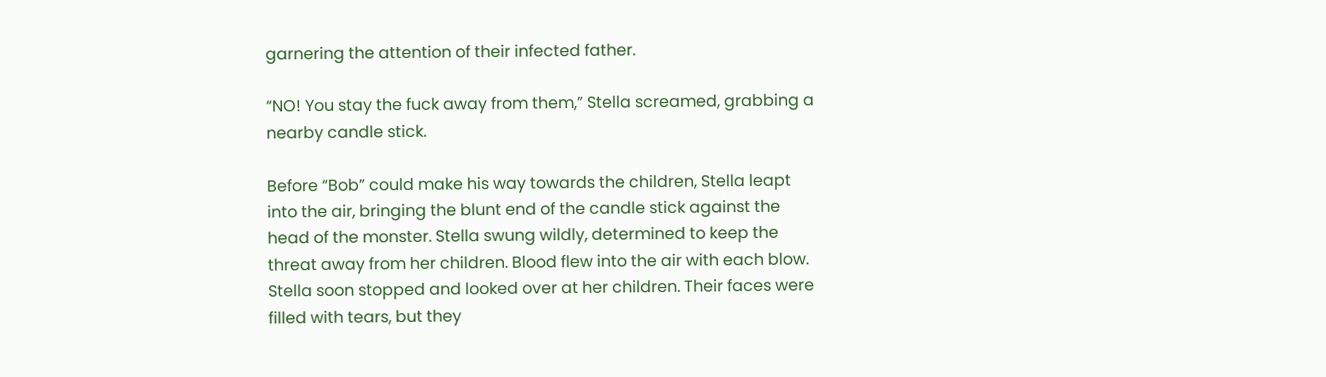garnering the attention of their infected father.

“NO! You stay the fuck away from them,” Stella screamed, grabbing a nearby candle stick.

Before “Bob” could make his way towards the children, Stella leapt into the air, bringing the blunt end of the candle stick against the head of the monster. Stella swung wildly, determined to keep the threat away from her children. Blood flew into the air with each blow. Stella soon stopped and looked over at her children. Their faces were filled with tears, but they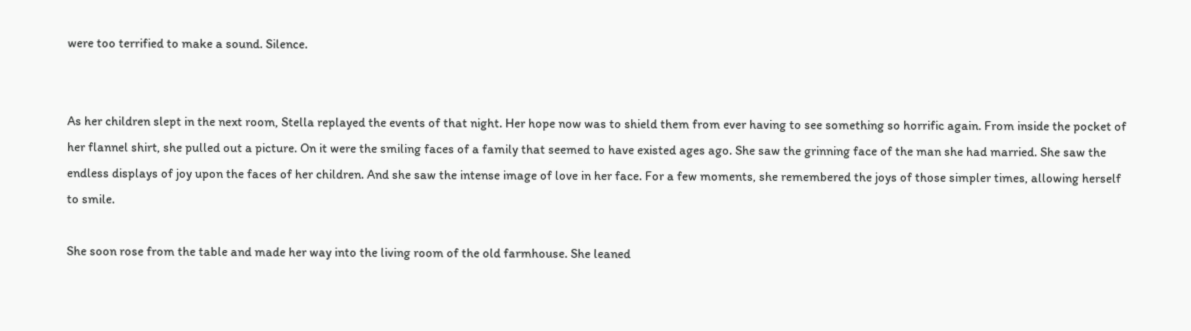were too terrified to make a sound. Silence.


As her children slept in the next room, Stella replayed the events of that night. Her hope now was to shield them from ever having to see something so horrific again. From inside the pocket of her flannel shirt, she pulled out a picture. On it were the smiling faces of a family that seemed to have existed ages ago. She saw the grinning face of the man she had married. She saw the endless displays of joy upon the faces of her children. And she saw the intense image of love in her face. For a few moments, she remembered the joys of those simpler times, allowing herself to smile.

She soon rose from the table and made her way into the living room of the old farmhouse. She leaned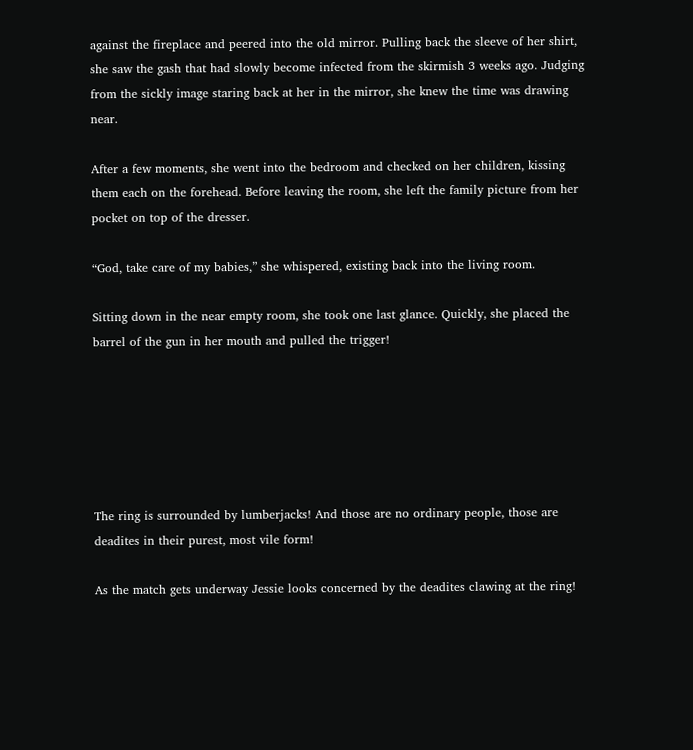against the fireplace and peered into the old mirror. Pulling back the sleeve of her shirt, she saw the gash that had slowly become infected from the skirmish 3 weeks ago. Judging from the sickly image staring back at her in the mirror, she knew the time was drawing near.

After a few moments, she went into the bedroom and checked on her children, kissing them each on the forehead. Before leaving the room, she left the family picture from her pocket on top of the dresser.

“God, take care of my babies,” she whispered, existing back into the living room.

Sitting down in the near empty room, she took one last glance. Quickly, she placed the barrel of the gun in her mouth and pulled the trigger!






The ring is surrounded by lumberjacks! And those are no ordinary people, those are deadites in their purest, most vile form!

As the match gets underway Jessie looks concerned by the deadites clawing at the ring!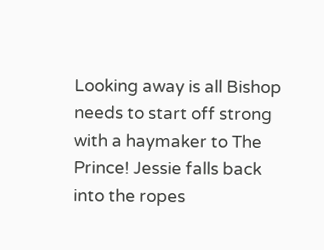Looking away is all Bishop needs to start off strong with a haymaker to The Prince! Jessie falls back into the ropes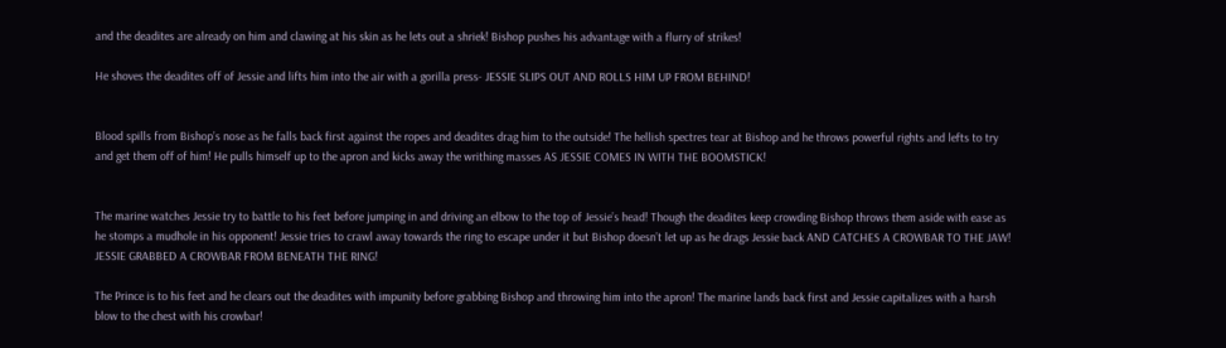and the deadites are already on him and clawing at his skin as he lets out a shriek! Bishop pushes his advantage with a flurry of strikes!

He shoves the deadites off of Jessie and lifts him into the air with a gorilla press- JESSIE SLIPS OUT AND ROLLS HIM UP FROM BEHIND!


Blood spills from Bishop’s nose as he falls back first against the ropes and deadites drag him to the outside! The hellish spectres tear at Bishop and he throws powerful rights and lefts to try and get them off of him! He pulls himself up to the apron and kicks away the writhing masses AS JESSIE COMES IN WITH THE BOOMSTICK!


The marine watches Jessie try to battle to his feet before jumping in and driving an elbow to the top of Jessie’s head! Though the deadites keep crowding Bishop throws them aside with ease as he stomps a mudhole in his opponent! Jessie tries to crawl away towards the ring to escape under it but Bishop doesn’t let up as he drags Jessie back AND CATCHES A CROWBAR TO THE JAW! JESSIE GRABBED A CROWBAR FROM BENEATH THE RING!

The Prince is to his feet and he clears out the deadites with impunity before grabbing Bishop and throwing him into the apron! The marine lands back first and Jessie capitalizes with a harsh blow to the chest with his crowbar!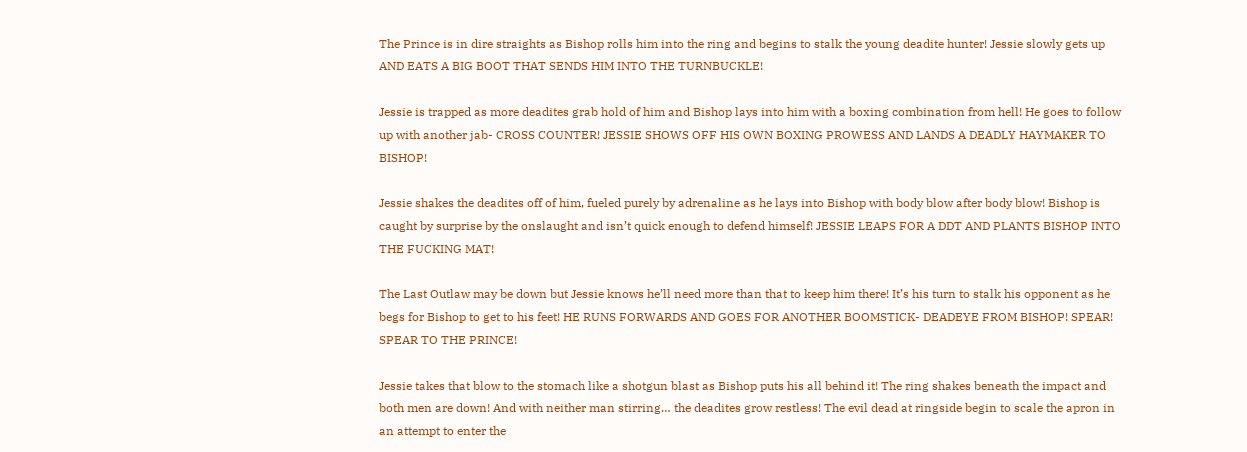The Prince is in dire straights as Bishop rolls him into the ring and begins to stalk the young deadite hunter! Jessie slowly gets up AND EATS A BIG BOOT THAT SENDS HIM INTO THE TURNBUCKLE!

Jessie is trapped as more deadites grab hold of him and Bishop lays into him with a boxing combination from hell! He goes to follow up with another jab- CROSS COUNTER! JESSIE SHOWS OFF HIS OWN BOXING PROWESS AND LANDS A DEADLY HAYMAKER TO BISHOP!

Jessie shakes the deadites off of him, fueled purely by adrenaline as he lays into Bishop with body blow after body blow! Bishop is caught by surprise by the onslaught and isn’t quick enough to defend himself! JESSIE LEAPS FOR A DDT AND PLANTS BISHOP INTO THE FUCKING MAT!

The Last Outlaw may be down but Jessie knows he’ll need more than that to keep him there! It’s his turn to stalk his opponent as he begs for Bishop to get to his feet! HE RUNS FORWARDS AND GOES FOR ANOTHER BOOMSTICK- DEADEYE FROM BISHOP! SPEAR! SPEAR TO THE PRINCE!

Jessie takes that blow to the stomach like a shotgun blast as Bishop puts his all behind it! The ring shakes beneath the impact and both men are down! And with neither man stirring… the deadites grow restless! The evil dead at ringside begin to scale the apron in an attempt to enter the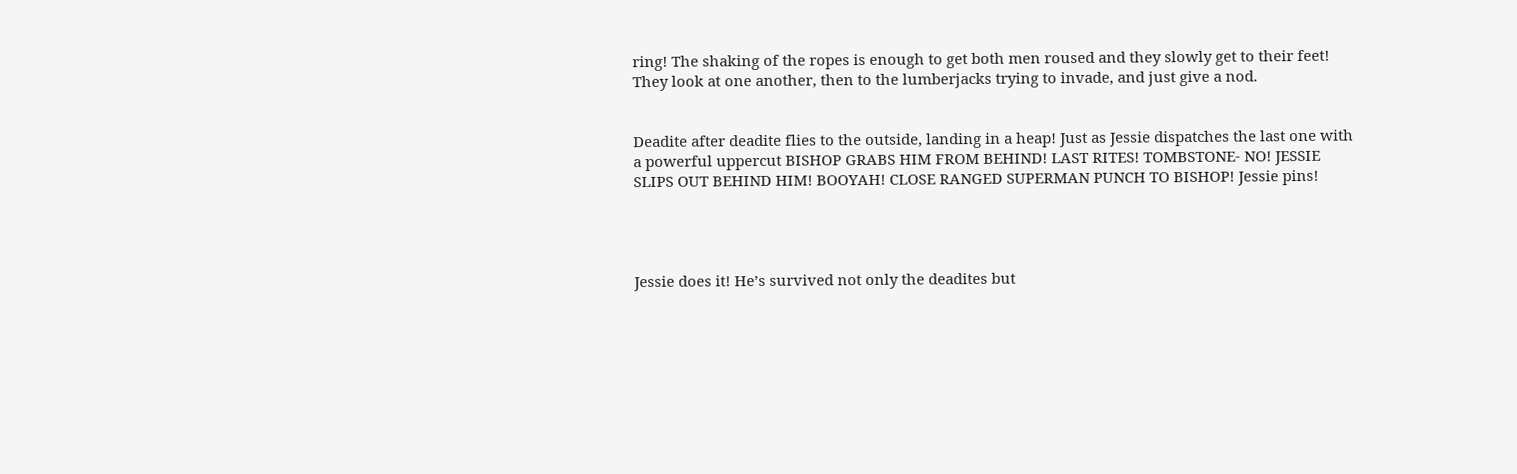ring! The shaking of the ropes is enough to get both men roused and they slowly get to their feet! They look at one another, then to the lumberjacks trying to invade, and just give a nod.


Deadite after deadite flies to the outside, landing in a heap! Just as Jessie dispatches the last one with a powerful uppercut BISHOP GRABS HIM FROM BEHIND! LAST RITES! TOMBSTONE- NO! JESSIE SLIPS OUT BEHIND HIM! BOOYAH! CLOSE RANGED SUPERMAN PUNCH TO BISHOP! Jessie pins!




Jessie does it! He’s survived not only the deadites but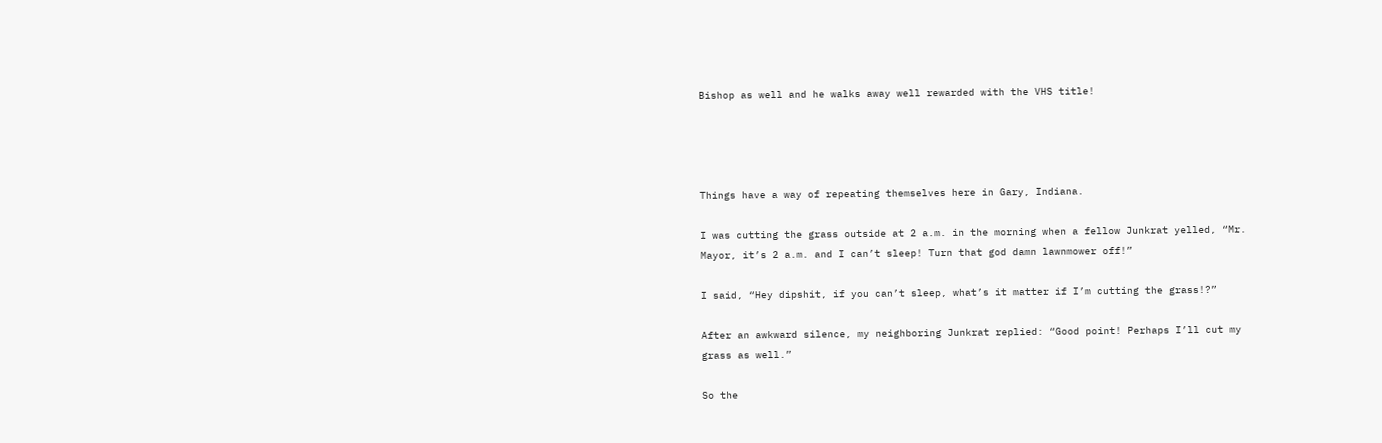Bishop as well and he walks away well rewarded with the VHS title!




Things have a way of repeating themselves here in Gary, Indiana.

I was cutting the grass outside at 2 a.m. in the morning when a fellow Junkrat yelled, “Mr. Mayor, it’s 2 a.m. and I can’t sleep! Turn that god damn lawnmower off!”

I said, “Hey dipshit, if you can’t sleep, what’s it matter if I’m cutting the grass!?”

After an awkward silence, my neighboring Junkrat replied: “Good point! Perhaps I’ll cut my grass as well.”

So the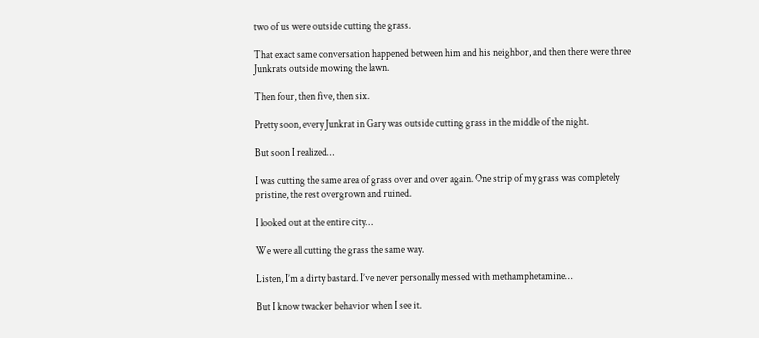two of us were outside cutting the grass.

That exact same conversation happened between him and his neighbor, and then there were three Junkrats outside mowing the lawn.

Then four, then five, then six.

Pretty soon, every Junkrat in Gary was outside cutting grass in the middle of the night.

But soon I realized…

I was cutting the same area of grass over and over again. One strip of my grass was completely pristine, the rest overgrown and ruined.

I looked out at the entire city…

We were all cutting the grass the same way.

Listen, I’m a dirty bastard. I’ve never personally messed with methamphetamine…

But I know twacker behavior when I see it.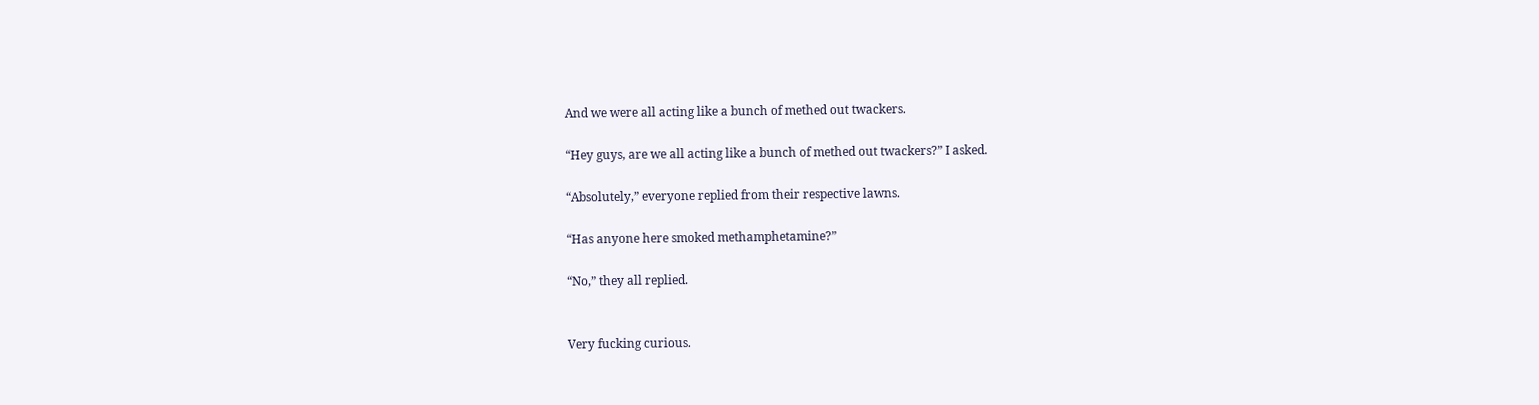And we were all acting like a bunch of methed out twackers.

“Hey guys, are we all acting like a bunch of methed out twackers?” I asked.

“Absolutely,” everyone replied from their respective lawns.

“Has anyone here smoked methamphetamine?”

“No,” they all replied.


Very fucking curious.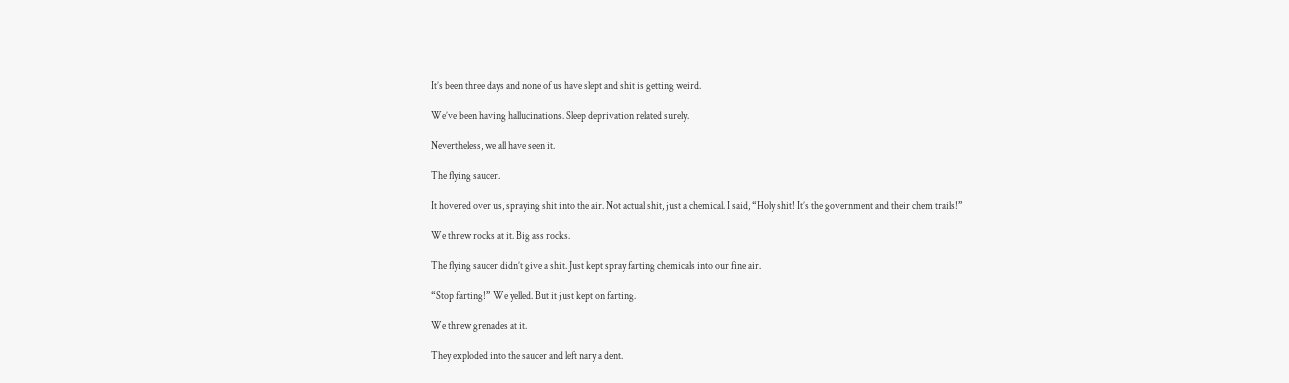It’s been three days and none of us have slept and shit is getting weird.

We’ve been having hallucinations. Sleep deprivation related surely.

Nevertheless, we all have seen it.

The flying saucer.

It hovered over us, spraying shit into the air. Not actual shit, just a chemical. I said, “Holy shit! It’s the government and their chem trails!”

We threw rocks at it. Big ass rocks.

The flying saucer didn’t give a shit. Just kept spray farting chemicals into our fine air.

“Stop farting!” We yelled. But it just kept on farting.

We threw grenades at it.

They exploded into the saucer and left nary a dent.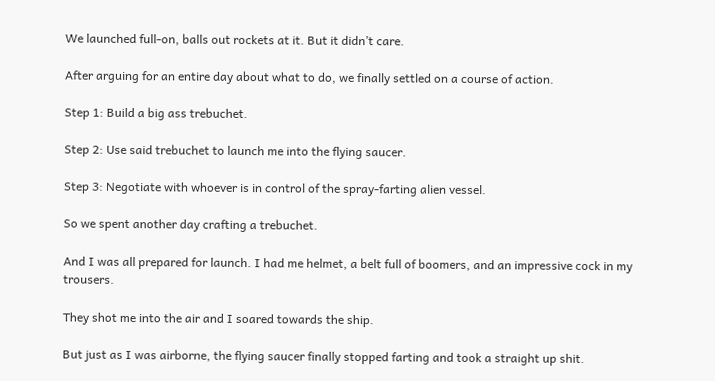We launched full-on, balls out rockets at it. But it didn’t care.

After arguing for an entire day about what to do, we finally settled on a course of action.

Step 1: Build a big ass trebuchet.

Step 2: Use said trebuchet to launch me into the flying saucer.

Step 3: Negotiate with whoever is in control of the spray-farting alien vessel.

So we spent another day crafting a trebuchet.

And I was all prepared for launch. I had me helmet, a belt full of boomers, and an impressive cock in my trousers.

They shot me into the air and I soared towards the ship.

But just as I was airborne, the flying saucer finally stopped farting and took a straight up shit.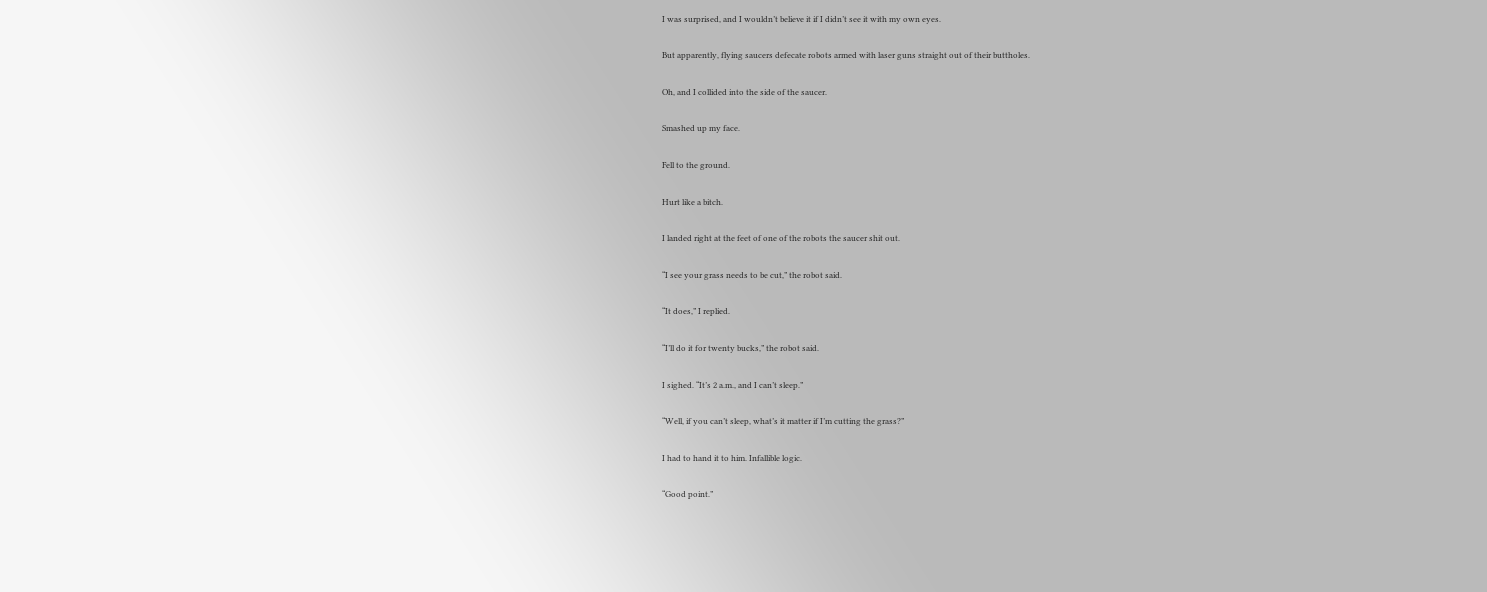I was surprised, and I wouldn’t believe it if I didn’t see it with my own eyes.

But apparently, flying saucers defecate robots armed with laser guns straight out of their buttholes.

Oh, and I collided into the side of the saucer.

Smashed up my face.

Fell to the ground.

Hurt like a bitch.

I landed right at the feet of one of the robots the saucer shit out.

“I see your grass needs to be cut,” the robot said.

“It does,” I replied.

“I’ll do it for twenty bucks,” the robot said.

I sighed. “It’s 2 a.m., and I can’t sleep.”

“Well, if you can’t sleep, what’s it matter if I’m cutting the grass?”

I had to hand it to him. Infallible logic.

“Good point.”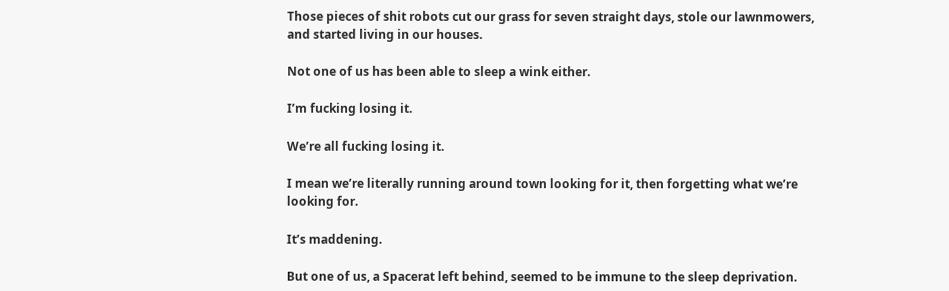Those pieces of shit robots cut our grass for seven straight days, stole our lawnmowers, and started living in our houses.

Not one of us has been able to sleep a wink either.

I’m fucking losing it.

We’re all fucking losing it.

I mean we’re literally running around town looking for it, then forgetting what we’re looking for.

It’s maddening.

But one of us, a Spacerat left behind, seemed to be immune to the sleep deprivation.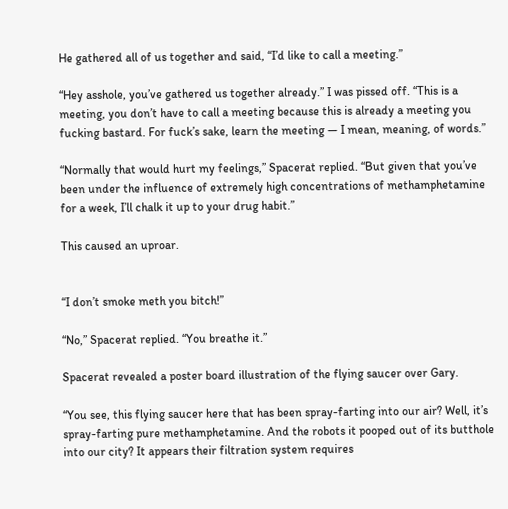He gathered all of us together and said, “I’d like to call a meeting.”

“Hey asshole, you’ve gathered us together already.” I was pissed off. “This is a meeting, you don’t have to call a meeting because this is already a meeting you fucking bastard. For fuck’s sake, learn the meeting — I mean, meaning, of words.”

“Normally that would hurt my feelings,” Spacerat replied. “But given that you’ve been under the influence of extremely high concentrations of methamphetamine for a week, I’ll chalk it up to your drug habit.”

This caused an uproar.


“I don’t smoke meth you bitch!”

“No,” Spacerat replied. “You breathe it.”

Spacerat revealed a poster board illustration of the flying saucer over Gary.

“You see, this flying saucer here that has been spray-farting into our air? Well, it’s spray-farting pure methamphetamine. And the robots it pooped out of its butthole into our city? It appears their filtration system requires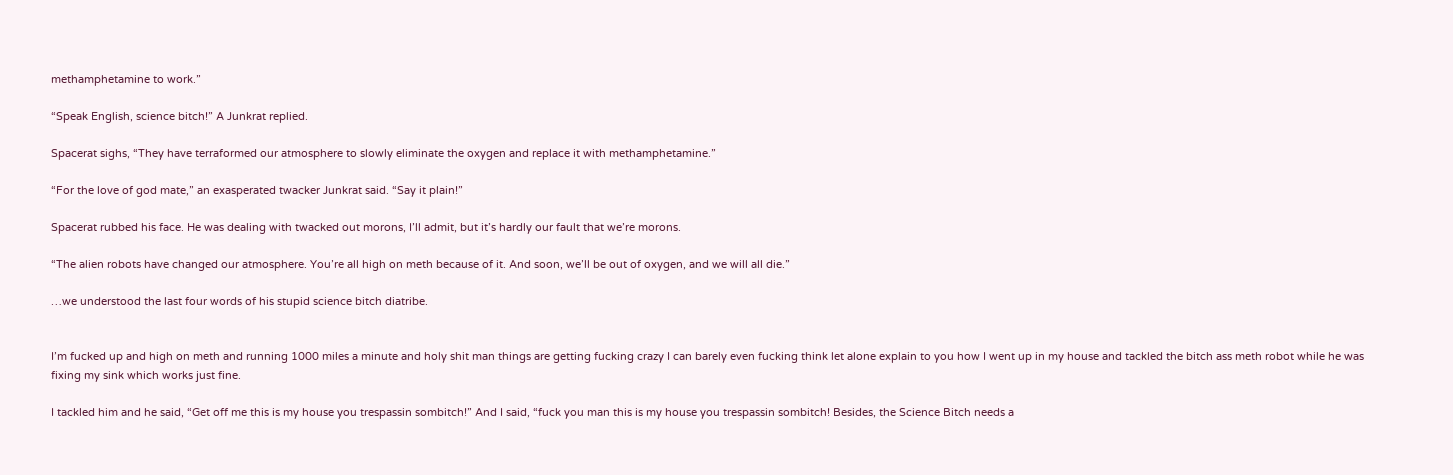methamphetamine to work.”

“Speak English, science bitch!” A Junkrat replied.

Spacerat sighs, “They have terraformed our atmosphere to slowly eliminate the oxygen and replace it with methamphetamine.”

“For the love of god mate,” an exasperated twacker Junkrat said. “Say it plain!”

Spacerat rubbed his face. He was dealing with twacked out morons, I’ll admit, but it’s hardly our fault that we’re morons.

“The alien robots have changed our atmosphere. You’re all high on meth because of it. And soon, we’ll be out of oxygen, and we will all die.”

…we understood the last four words of his stupid science bitch diatribe.


I’m fucked up and high on meth and running 1000 miles a minute and holy shit man things are getting fucking crazy I can barely even fucking think let alone explain to you how I went up in my house and tackled the bitch ass meth robot while he was fixing my sink which works just fine.

I tackled him and he said, “Get off me this is my house you trespassin sombitch!” And I said, “fuck you man this is my house you trespassin sombitch! Besides, the Science Bitch needs a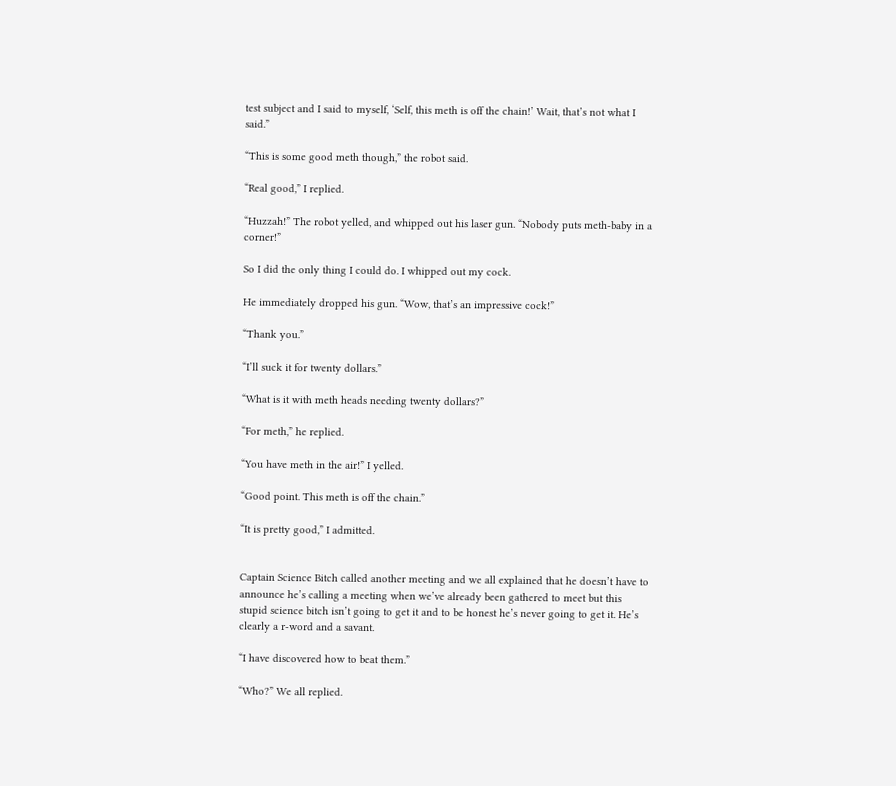test subject and I said to myself, ‘Self, this meth is off the chain!’ Wait, that’s not what I said.”

“This is some good meth though,” the robot said.

“Real good,” I replied.

“Huzzah!” The robot yelled, and whipped out his laser gun. “Nobody puts meth-baby in a corner!”

So I did the only thing I could do. I whipped out my cock.

He immediately dropped his gun. “Wow, that’s an impressive cock!”

“Thank you.”

“I’ll suck it for twenty dollars.”

“What is it with meth heads needing twenty dollars?”

“For meth,” he replied.

“You have meth in the air!” I yelled.

“Good point. This meth is off the chain.”

“It is pretty good,” I admitted.


Captain Science Bitch called another meeting and we all explained that he doesn’t have to announce he’s calling a meeting when we’ve already been gathered to meet but this stupid science bitch isn’t going to get it and to be honest he’s never going to get it. He’s clearly a r-word and a savant.

“I have discovered how to beat them.”

“Who?” We all replied.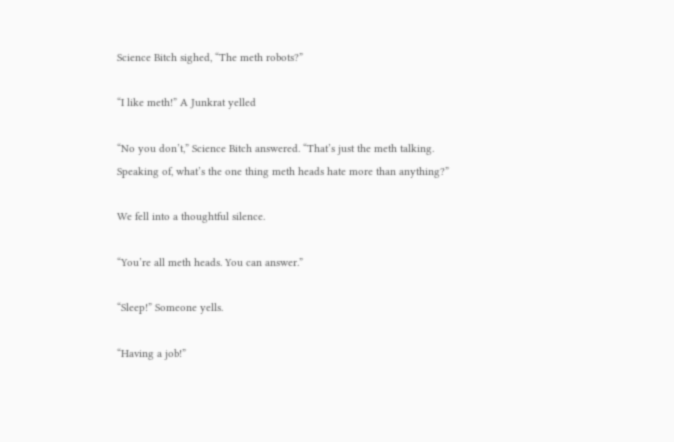Science Bitch sighed, “The meth robots?”

“I like meth!” A Junkrat yelled

“No you don’t,” Science Bitch answered. “That’s just the meth talking. Speaking of, what’s the one thing meth heads hate more than anything?”

We fell into a thoughtful silence.

“You’re all meth heads. You can answer.”

“Sleep!” Someone yells.

“Having a job!”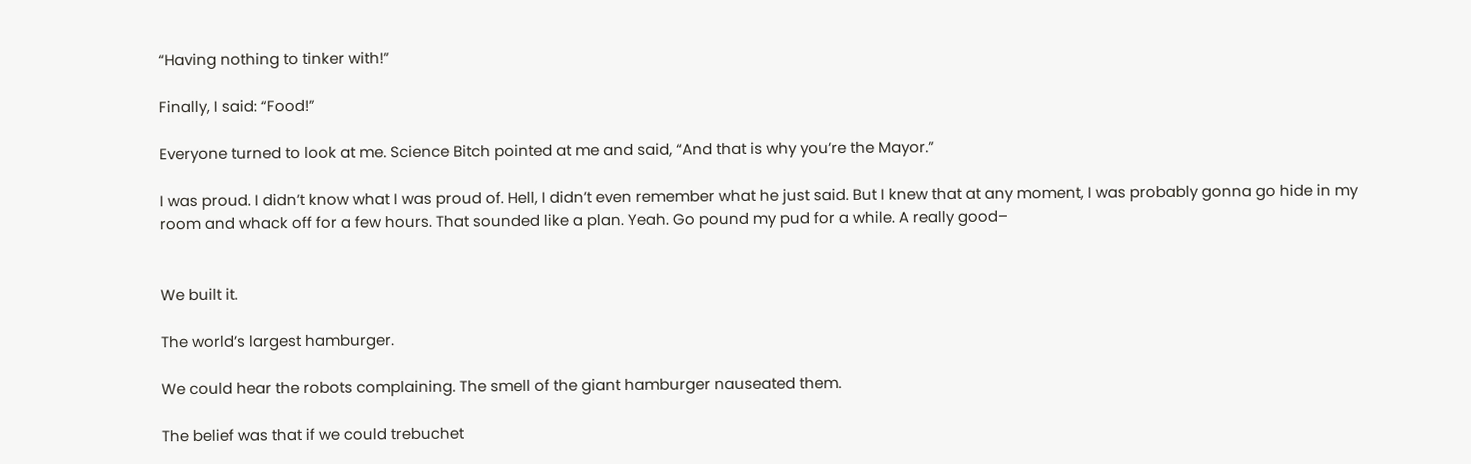“Having nothing to tinker with!”

Finally, I said: “Food!”

Everyone turned to look at me. Science Bitch pointed at me and said, “And that is why you’re the Mayor.”

I was proud. I didn’t know what I was proud of. Hell, I didn’t even remember what he just said. But I knew that at any moment, I was probably gonna go hide in my room and whack off for a few hours. That sounded like a plan. Yeah. Go pound my pud for a while. A really good–


We built it.

The world’s largest hamburger.

We could hear the robots complaining. The smell of the giant hamburger nauseated them.

The belief was that if we could trebuchet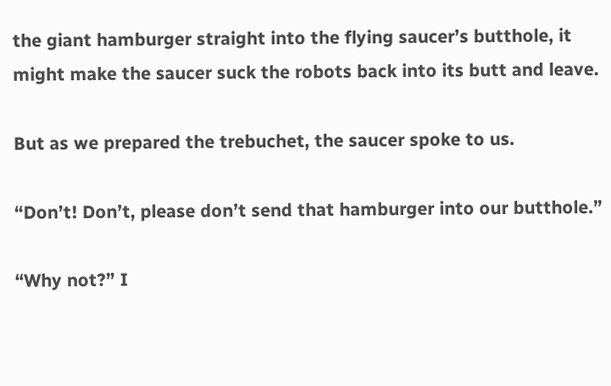the giant hamburger straight into the flying saucer’s butthole, it might make the saucer suck the robots back into its butt and leave.

But as we prepared the trebuchet, the saucer spoke to us.

“Don’t! Don’t, please don’t send that hamburger into our butthole.”

“Why not?” I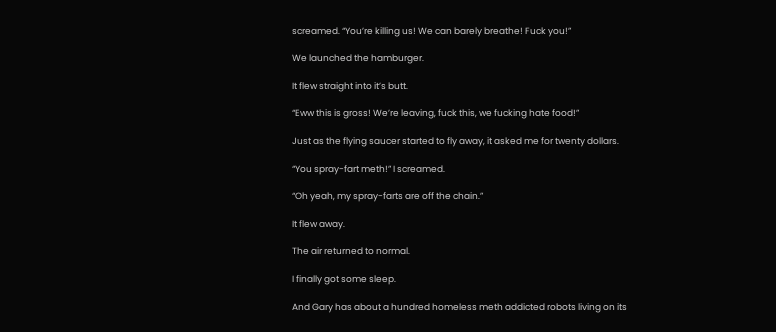screamed. “You’re killing us! We can barely breathe! Fuck you!”

We launched the hamburger.

It flew straight into it’s butt.

“Eww this is gross! We’re leaving, fuck this, we fucking hate food!”

Just as the flying saucer started to fly away, it asked me for twenty dollars.

“You spray-fart meth!” I screamed.

“Oh yeah, my spray-farts are off the chain.”

It flew away.

The air returned to normal.

I finally got some sleep.

And Gary has about a hundred homeless meth addicted robots living on its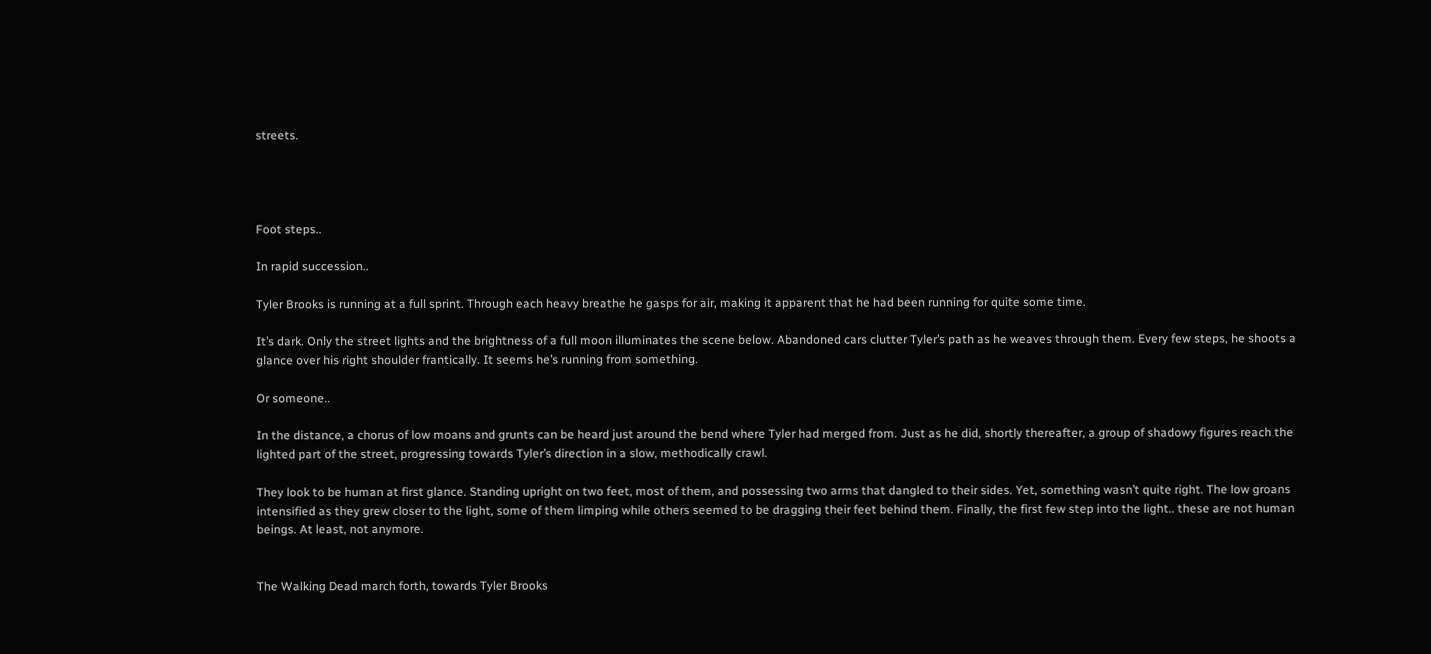streets.




Foot steps..

In rapid succession..

Tyler Brooks is running at a full sprint. Through each heavy breathe he gasps for air, making it apparent that he had been running for quite some time.

It’s dark. Only the street lights and the brightness of a full moon illuminates the scene below. Abandoned cars clutter Tyler’s path as he weaves through them. Every few steps, he shoots a glance over his right shoulder frantically. It seems he’s running from something.

Or someone..

In the distance, a chorus of low moans and grunts can be heard just around the bend where Tyler had merged from. Just as he did, shortly thereafter, a group of shadowy figures reach the lighted part of the street, progressing towards Tyler’s direction in a slow, methodically crawl.

They look to be human at first glance. Standing upright on two feet, most of them, and possessing two arms that dangled to their sides. Yet, something wasn’t quite right. The low groans intensified as they grew closer to the light, some of them limping while others seemed to be dragging their feet behind them. Finally, the first few step into the light.. these are not human beings. At least, not anymore.


The Walking Dead march forth, towards Tyler Brooks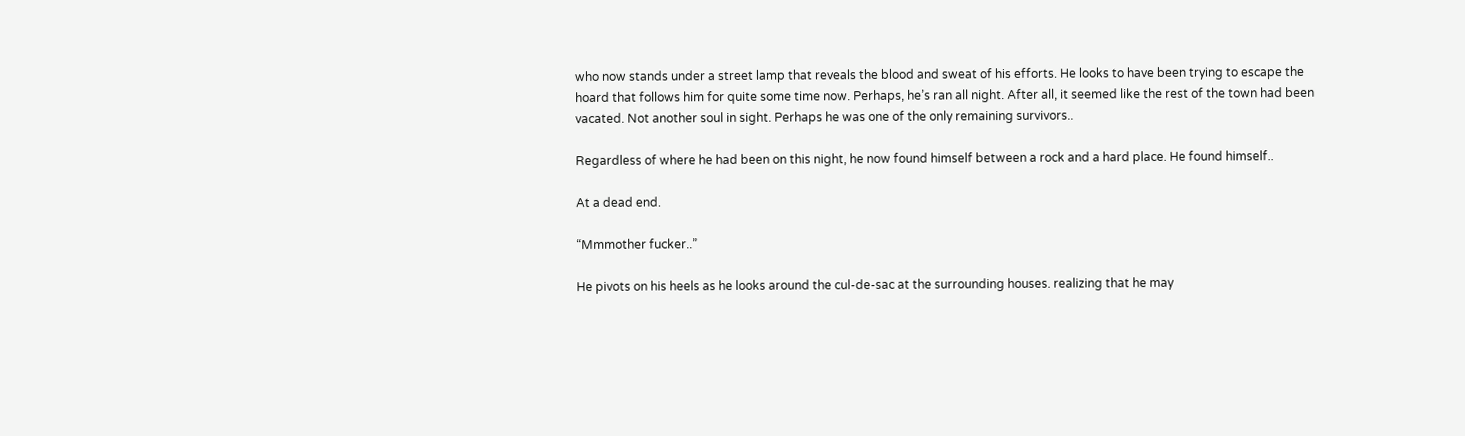who now stands under a street lamp that reveals the blood and sweat of his efforts. He looks to have been trying to escape the hoard that follows him for quite some time now. Perhaps, he’s ran all night. After all, it seemed like the rest of the town had been vacated. Not another soul in sight. Perhaps he was one of the only remaining survivors..

Regardless of where he had been on this night, he now found himself between a rock and a hard place. He found himself..

At a dead end.

“Mmmother fucker..”

He pivots on his heels as he looks around the cul-de-sac at the surrounding houses. realizing that he may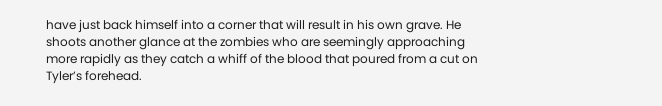have just back himself into a corner that will result in his own grave. He shoots another glance at the zombies who are seemingly approaching more rapidly as they catch a whiff of the blood that poured from a cut on Tyler’s forehead.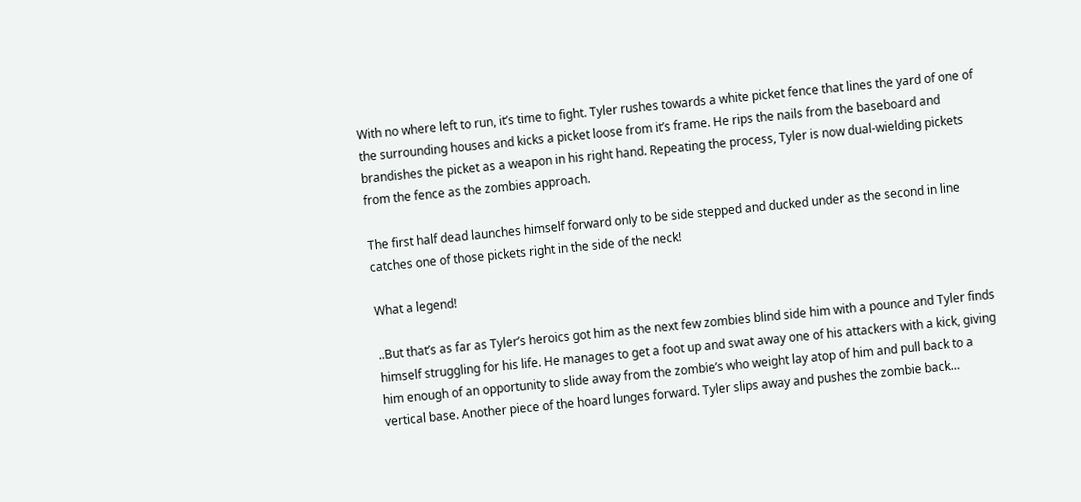With no where left to run, it’s time to fight. Tyler rushes towards a white picket fence that lines the yard of one of the surrounding houses and kicks a picket loose from it’s frame. He rips the nails from the baseboard and brandishes the picket as a weapon in his right hand. Repeating the process, Tyler is now dual-wielding pickets from the fence as the zombies approach.

The first half dead launches himself forward only to be side stepped and ducked under as the second in line catches one of those pickets right in the side of the neck!

What a legend!

..But that’s as far as Tyler’s heroics got him as the next few zombies blind side him with a pounce and Tyler finds himself struggling for his life. He manages to get a foot up and swat away one of his attackers with a kick, giving him enough of an opportunity to slide away from the zombie’s who weight lay atop of him and pull back to a vertical base. Another piece of the hoard lunges forward. Tyler slips away and pushes the zombie back…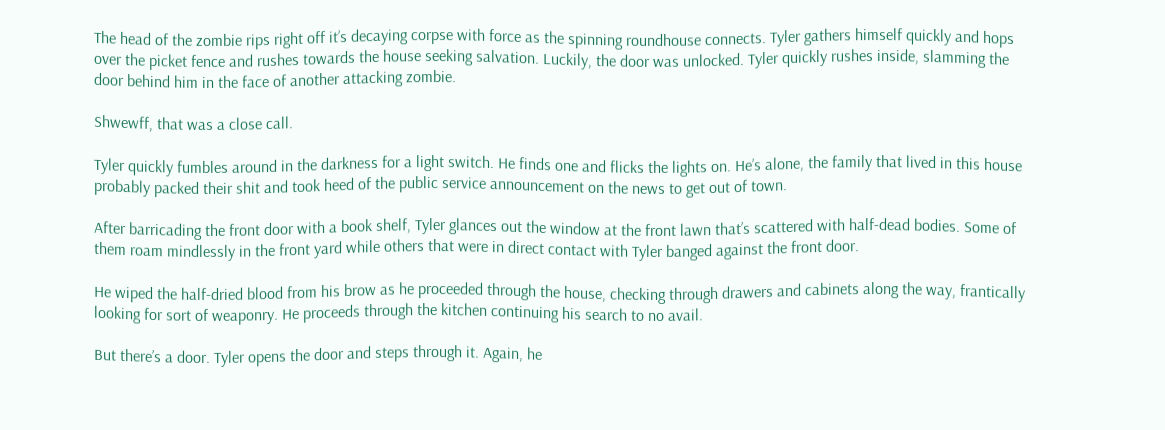The head of the zombie rips right off it’s decaying corpse with force as the spinning roundhouse connects. Tyler gathers himself quickly and hops over the picket fence and rushes towards the house seeking salvation. Luckily, the door was unlocked. Tyler quickly rushes inside, slamming the door behind him in the face of another attacking zombie.

Shwewff, that was a close call.

Tyler quickly fumbles around in the darkness for a light switch. He finds one and flicks the lights on. He’s alone, the family that lived in this house probably packed their shit and took heed of the public service announcement on the news to get out of town.

After barricading the front door with a book shelf, Tyler glances out the window at the front lawn that’s scattered with half-dead bodies. Some of them roam mindlessly in the front yard while others that were in direct contact with Tyler banged against the front door.

He wiped the half-dried blood from his brow as he proceeded through the house, checking through drawers and cabinets along the way, frantically looking for sort of weaponry. He proceeds through the kitchen continuing his search to no avail.

But there’s a door. Tyler opens the door and steps through it. Again, he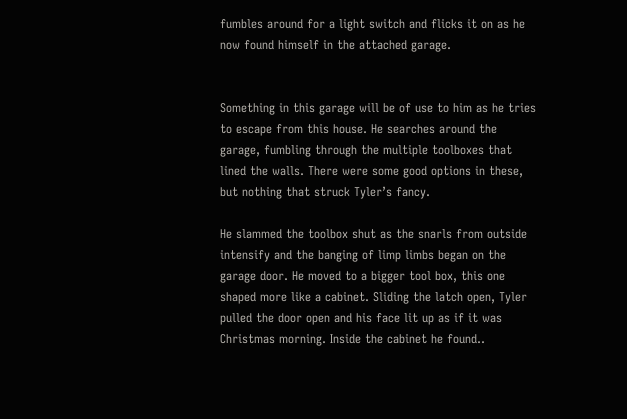fumbles around for a light switch and flicks it on as he now found himself in the attached garage.


Something in this garage will be of use to him as he tries to escape from this house. He searches around the garage, fumbling through the multiple toolboxes that lined the walls. There were some good options in these, but nothing that struck Tyler’s fancy.

He slammed the toolbox shut as the snarls from outside intensify and the banging of limp limbs began on the garage door. He moved to a bigger tool box, this one shaped more like a cabinet. Sliding the latch open, Tyler pulled the door open and his face lit up as if it was Christmas morning. Inside the cabinet he found..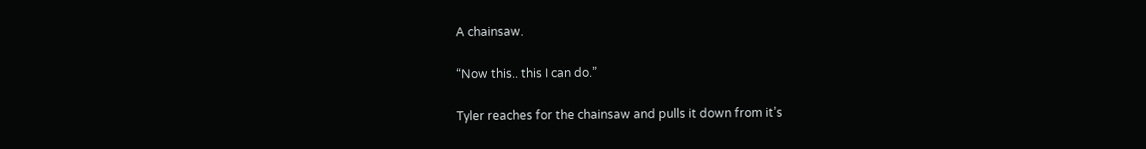A chainsaw.

“Now this.. this I can do.”

Tyler reaches for the chainsaw and pulls it down from it’s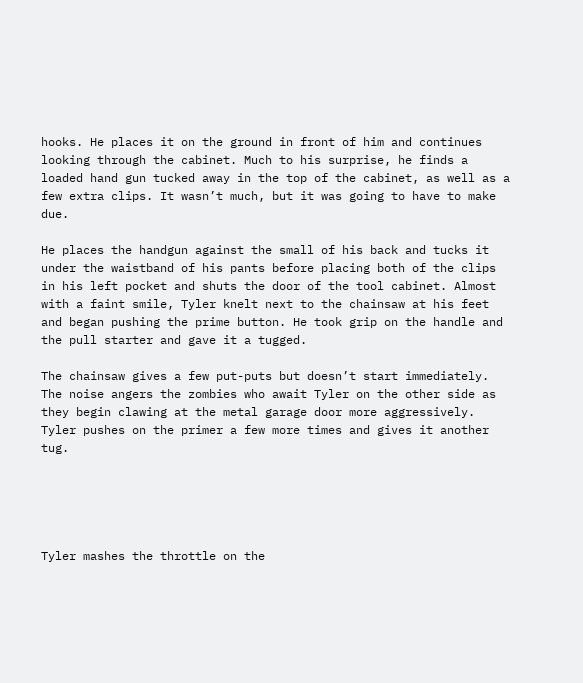hooks. He places it on the ground in front of him and continues looking through the cabinet. Much to his surprise, he finds a loaded hand gun tucked away in the top of the cabinet, as well as a few extra clips. It wasn’t much, but it was going to have to make due.

He places the handgun against the small of his back and tucks it under the waistband of his pants before placing both of the clips in his left pocket and shuts the door of the tool cabinet. Almost with a faint smile, Tyler knelt next to the chainsaw at his feet and began pushing the prime button. He took grip on the handle and the pull starter and gave it a tugged.

The chainsaw gives a few put-puts but doesn’t start immediately. The noise angers the zombies who await Tyler on the other side as they begin clawing at the metal garage door more aggressively. Tyler pushes on the primer a few more times and gives it another tug.





Tyler mashes the throttle on the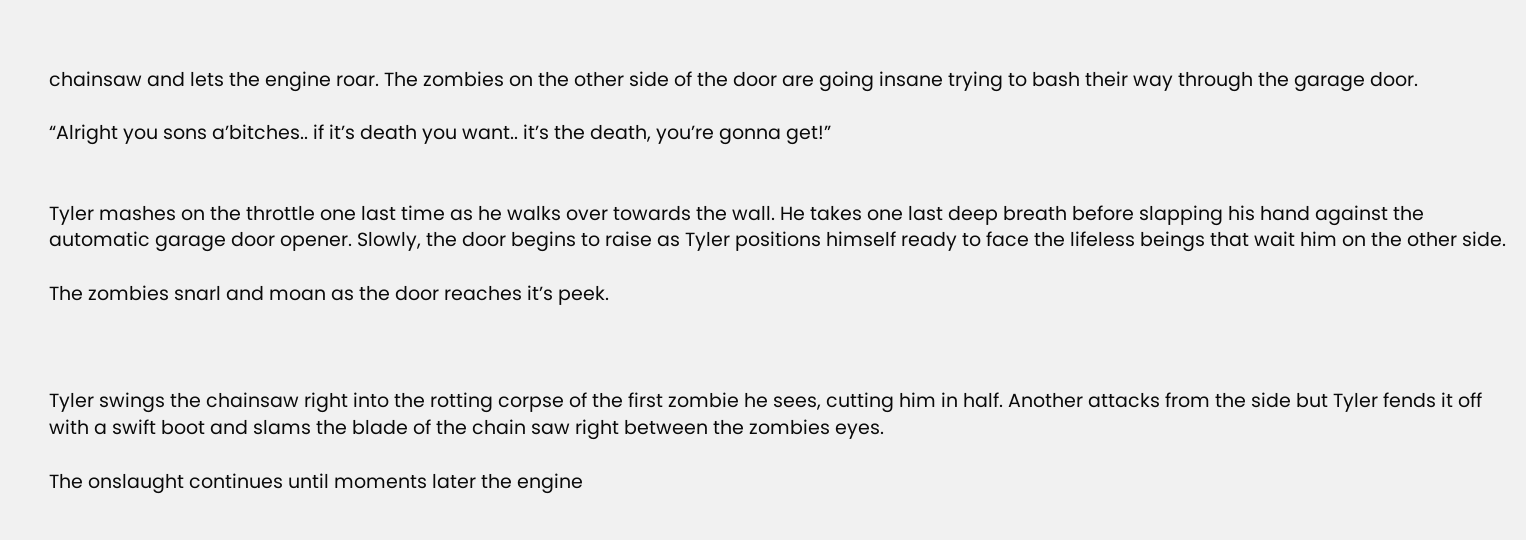chainsaw and lets the engine roar. The zombies on the other side of the door are going insane trying to bash their way through the garage door.

“Alright you sons a’bitches.. if it’s death you want.. it’s the death, you’re gonna get!”


Tyler mashes on the throttle one last time as he walks over towards the wall. He takes one last deep breath before slapping his hand against the automatic garage door opener. Slowly, the door begins to raise as Tyler positions himself ready to face the lifeless beings that wait him on the other side.

The zombies snarl and moan as the door reaches it’s peek.



Tyler swings the chainsaw right into the rotting corpse of the first zombie he sees, cutting him in half. Another attacks from the side but Tyler fends it off with a swift boot and slams the blade of the chain saw right between the zombies eyes.

The onslaught continues until moments later the engine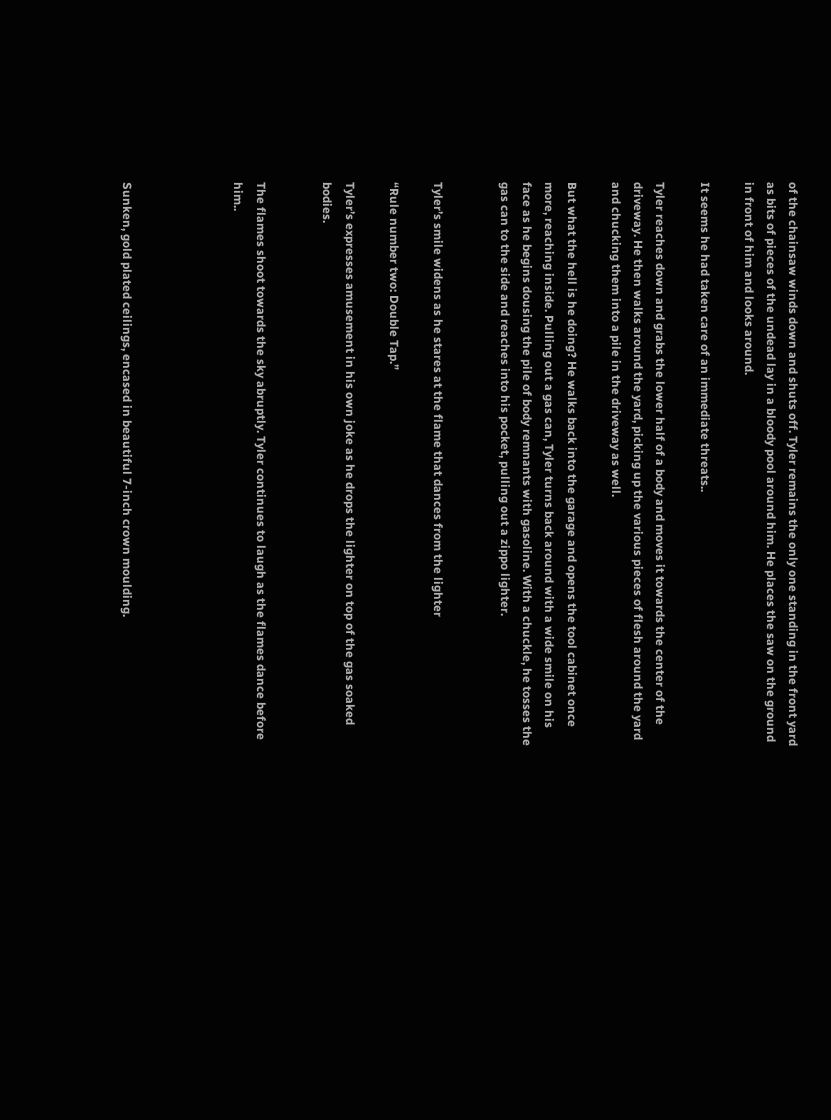of the chainsaw winds down and shuts off. Tyler remains the only one standing in the front yard as bits of pieces of the undead lay in a bloody pool around him. He places the saw on the ground in front of him and looks around.

It seems he had taken care of an immediate threats..

Tyler reaches down and grabs the lower half of a body and moves it towards the center of the driveway. He then walks around the yard, picking up the various pieces of flesh around the yard and chucking them into a pile in the driveway as well.

But what the hell is he doing? He walks back into the garage and opens the tool cabinet once more, reaching inside. Pulling out a gas can, Tyler turns back around with a wide smile on his face as he begins dousing the pile of body remnants with gasoline. With a chuckle, he tosses the gas can to the side and reaches into his pocket, pulling out a zippo lighter.


Tyler’s smile widens as he stares at the flame that dances from the lighter

“Rule number two: Double Tap.”

Tyler’s expresses amusement in his own joke as he drops the lighter on top of the gas soaked bodies.


The flames shoot towards the sky abruptly. Tyler continues to laugh as the flames dance before him..




Sunken, gold plated ceilings, encased in beautiful 7-inch crown moulding.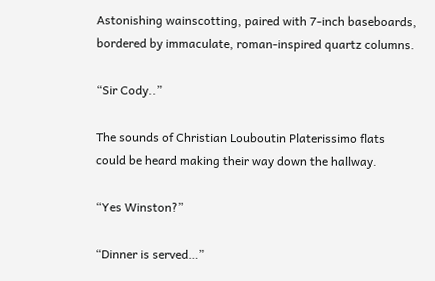Astonishing wainscotting, paired with 7-inch baseboards, bordered by immaculate, roman-inspired quartz columns.

“Sir Cody..”

The sounds of Christian Louboutin Platerissimo flats could be heard making their way down the hallway.

“Yes Winston?”

“Dinner is served…”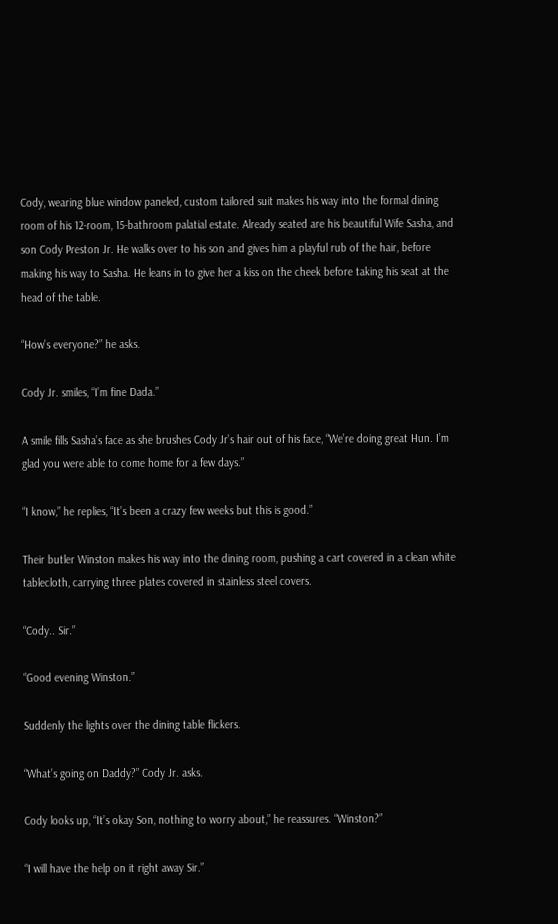Cody, wearing blue window paneled, custom tailored suit makes his way into the formal dining room of his 12-room, 15-bathroom palatial estate. Already seated are his beautiful Wife Sasha, and son Cody Preston Jr. He walks over to his son and gives him a playful rub of the hair, before making his way to Sasha. He leans in to give her a kiss on the cheek before taking his seat at the head of the table.

“How’s everyone?” he asks.

Cody Jr. smiles, “I’m fine Dada.”

A smile fills Sasha’s face as she brushes Cody Jr’s hair out of his face, “We’re doing great Hun. I’m glad you were able to come home for a few days.”

“I know,” he replies, “It’s been a crazy few weeks but this is good.”

Their butler Winston makes his way into the dining room, pushing a cart covered in a clean white tablecloth, carrying three plates covered in stainless steel covers.

“Cody.. Sir.”

“Good evening Winston.”

Suddenly the lights over the dining table flickers.

“What’s going on Daddy?” Cody Jr. asks.

Cody looks up, “It’s okay Son, nothing to worry about,” he reassures. “Winston?”

“I will have the help on it right away Sir.”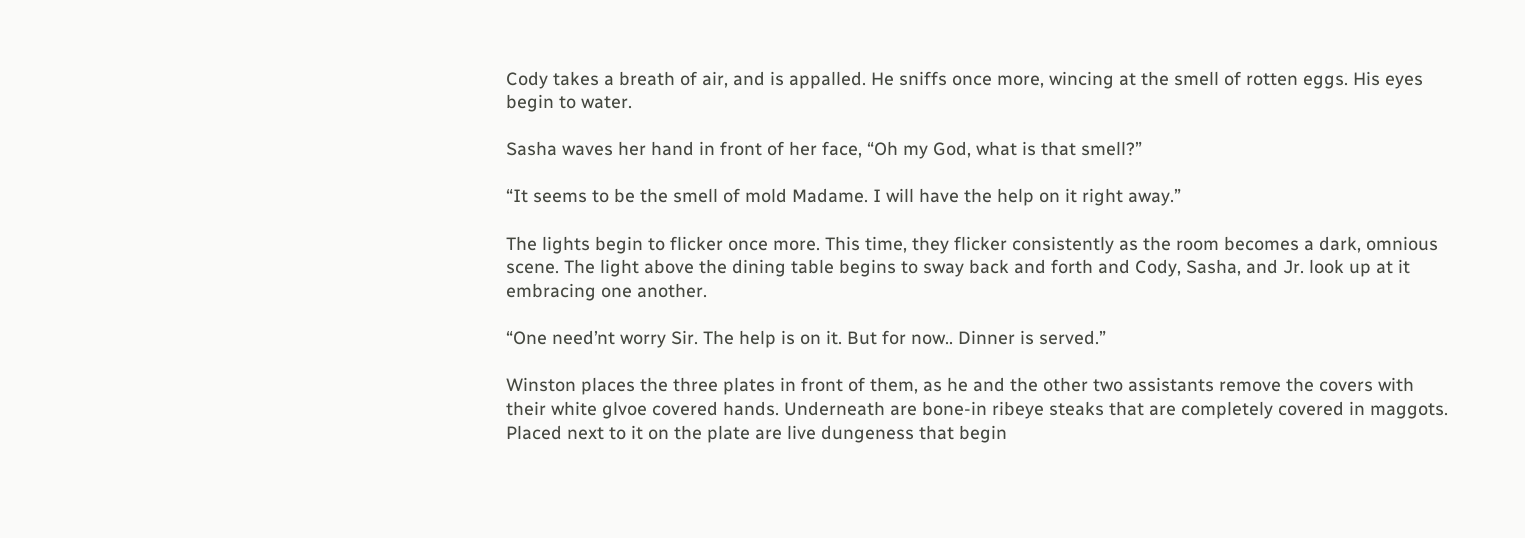Cody takes a breath of air, and is appalled. He sniffs once more, wincing at the smell of rotten eggs. His eyes begin to water.

Sasha waves her hand in front of her face, “Oh my God, what is that smell?”

“It seems to be the smell of mold Madame. I will have the help on it right away.”

The lights begin to flicker once more. This time, they flicker consistently as the room becomes a dark, omnious scene. The light above the dining table begins to sway back and forth and Cody, Sasha, and Jr. look up at it embracing one another.

“One need’nt worry Sir. The help is on it. But for now.. Dinner is served.”

Winston places the three plates in front of them, as he and the other two assistants remove the covers with their white glvoe covered hands. Underneath are bone-in ribeye steaks that are completely covered in maggots. Placed next to it on the plate are live dungeness that begin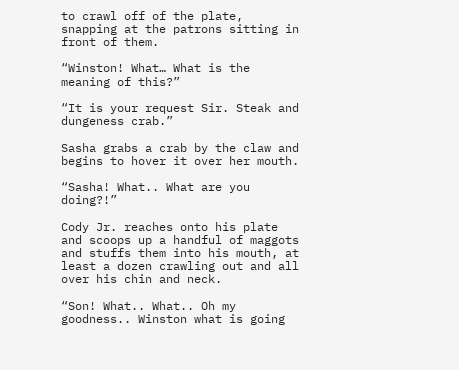to crawl off of the plate, snapping at the patrons sitting in front of them.

“Winston! What… What is the meaning of this?”

“It is your request Sir. Steak and dungeness crab.”

Sasha grabs a crab by the claw and begins to hover it over her mouth.

“Sasha! What.. What are you doing?!”

Cody Jr. reaches onto his plate and scoops up a handful of maggots and stuffs them into his mouth, at least a dozen crawling out and all over his chin and neck.

“Son! What.. What.. Oh my goodness.. Winston what is going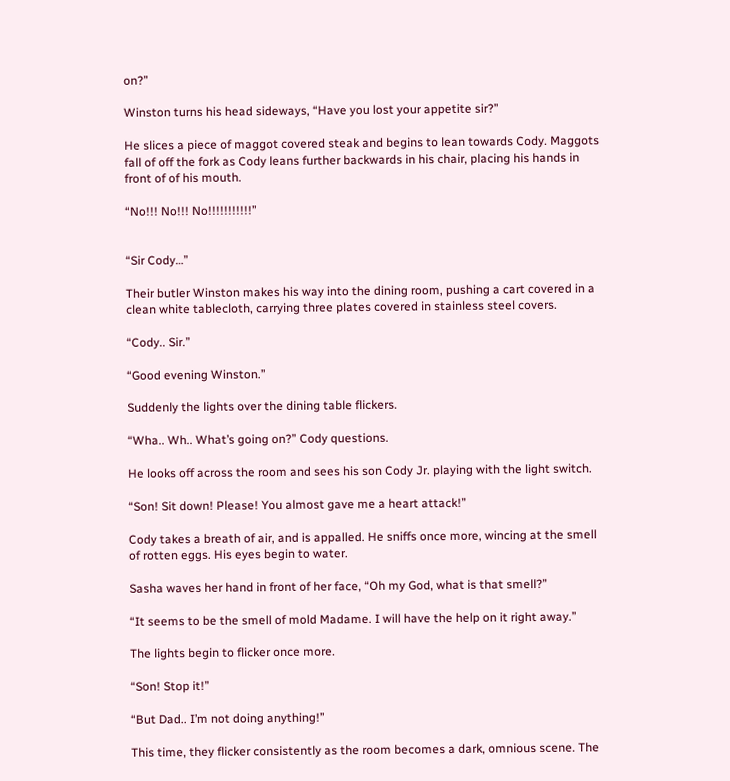on?”

Winston turns his head sideways, “Have you lost your appetite sir?”

He slices a piece of maggot covered steak and begins to lean towards Cody. Maggots fall of off the fork as Cody leans further backwards in his chair, placing his hands in front of of his mouth.

“No!!! No!!! No!!!!!!!!!!!”


“Sir Cody…”

Their butler Winston makes his way into the dining room, pushing a cart covered in a clean white tablecloth, carrying three plates covered in stainless steel covers.

“Cody.. Sir.”

“Good evening Winston.”

Suddenly the lights over the dining table flickers.

“Wha.. Wh.. What’s going on?” Cody questions.

He looks off across the room and sees his son Cody Jr. playing with the light switch.

“Son! Sit down! Please! You almost gave me a heart attack!”

Cody takes a breath of air, and is appalled. He sniffs once more, wincing at the smell of rotten eggs. His eyes begin to water.

Sasha waves her hand in front of her face, “Oh my God, what is that smell?”

“It seems to be the smell of mold Madame. I will have the help on it right away.”

The lights begin to flicker once more.

“Son! Stop it!”

“But Dad.. I’m not doing anything!”

This time, they flicker consistently as the room becomes a dark, omnious scene. The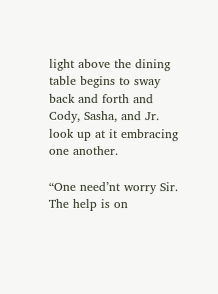light above the dining table begins to sway back and forth and Cody, Sasha, and Jr. look up at it embracing one another.

“One need’nt worry Sir. The help is on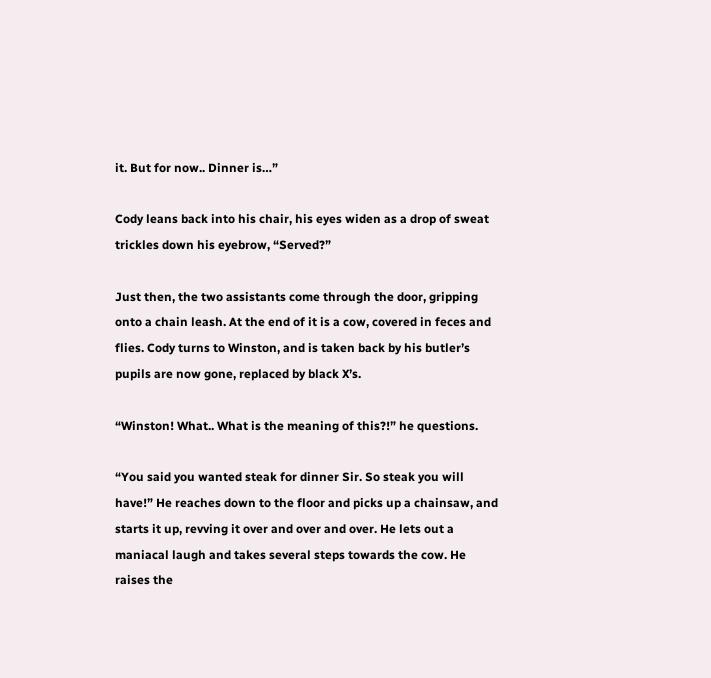it. But for now.. Dinner is…”

Cody leans back into his chair, his eyes widen as a drop of sweat trickles down his eyebrow, “Served?”

Just then, the two assistants come through the door, gripping onto a chain leash. At the end of it is a cow, covered in feces and flies. Cody turns to Winston, and is taken back by his butler’s pupils are now gone, replaced by black X’s.

“Winston! What.. What is the meaning of this?!” he questions.

“You said you wanted steak for dinner Sir. So steak you will have!” He reaches down to the floor and picks up a chainsaw, and starts it up, revving it over and over and over. He lets out a maniacal laugh and takes several steps towards the cow. He raises the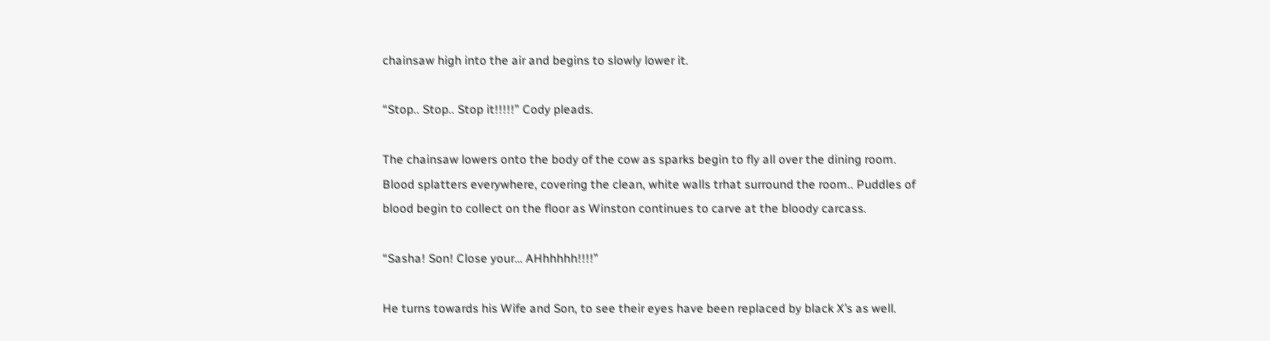chainsaw high into the air and begins to slowly lower it.

“Stop.. Stop.. Stop it!!!!!” Cody pleads.

The chainsaw lowers onto the body of the cow as sparks begin to fly all over the dining room. Blood splatters everywhere, covering the clean, white walls trhat surround the room.. Puddles of blood begin to collect on the floor as Winston continues to carve at the bloody carcass.

“Sasha! Son! Close your… AHhhhhh!!!!”

He turns towards his Wife and Son, to see their eyes have been replaced by black X’s as well.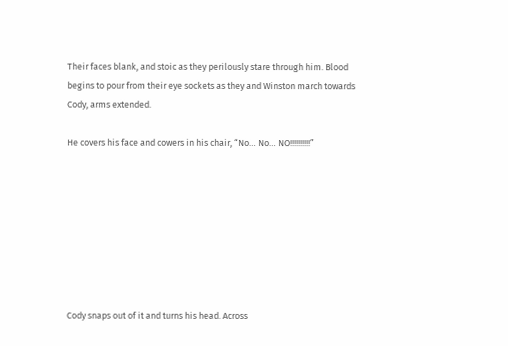Their faces blank, and stoic as they perilously stare through him. Blood begins to pour from their eye sockets as they and Winston march towards Cody, arms extended.

He covers his face and cowers in his chair, “No… No… NO!!!!!!!!!!”








Cody snaps out of it and turns his head. Across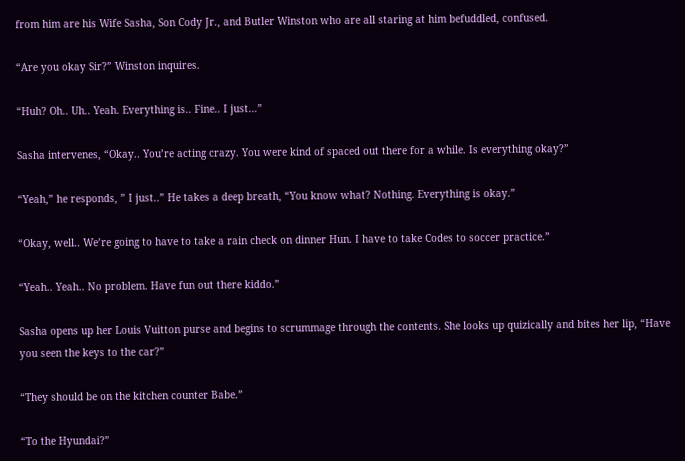from him are his Wife Sasha, Son Cody Jr., and Butler Winston who are all staring at him befuddled, confused.

“Are you okay Sir?” Winston inquires.

“Huh? Oh.. Uh.. Yeah. Everything is.. Fine.. I just…”

Sasha intervenes, “Okay.. You’re acting crazy. You were kind of spaced out there for a while. Is everything okay?”

“Yeah,” he responds, ” I just..” He takes a deep breath, “You know what? Nothing. Everything is okay.”

“Okay, well.. We’re going to have to take a rain check on dinner Hun. I have to take Codes to soccer practice.”

“Yeah.. Yeah.. No problem. Have fun out there kiddo.”

Sasha opens up her Louis Vuitton purse and begins to scrummage through the contents. She looks up quizically and bites her lip, “Have you seen the keys to the car?”

“They should be on the kitchen counter Babe.”

“To the Hyundai?”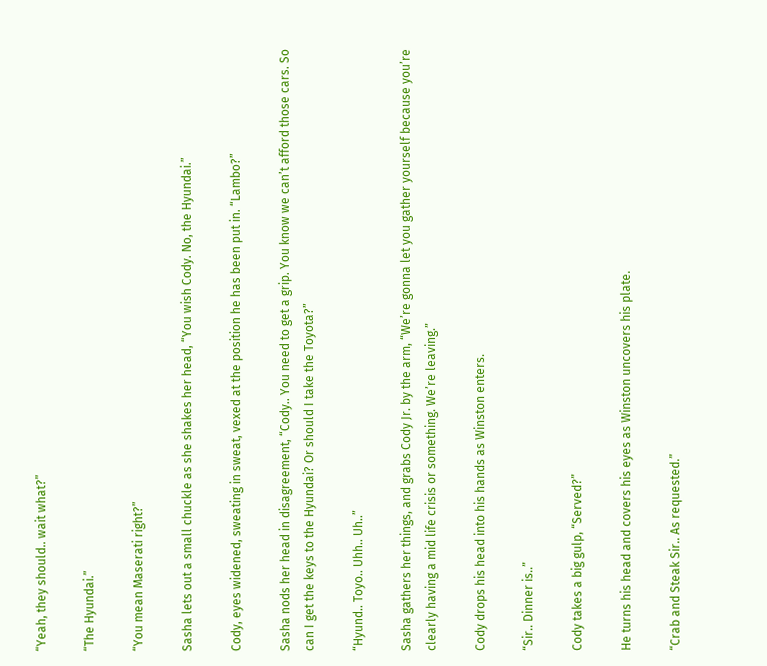“Yeah, they should.. wait what?”

“The Hyundai.”

“You mean Maserati right?”

Sasha lets out a small chuckle as she shakes her head, “You wish Cody. No, the Hyundai.”

Cody, eyes widened, sweating in sweat, vexed at the position he has been put in. “Lambo?”

Sasha nods her head in disagreement, “Cody.. You need to get a grip. You know we can’t afford those cars. So can I get the keys to the Hyundai? Or should I take the Toyota?”

“Hyund.. Toyo.. Uhh.. Uh..”

Sasha gathers her things, and grabs Cody Jr. by the arm, “We’re gonna let you gather yourself because you’re clearly having a mid life crisis or something. We’re leaving.”

Cody drops his head into his hands as Winston enters.

“Sir.. Dinner is..”

Cody takes a big gulp, “Served?”

He turns his head and covers his eyes as Winston uncovers his plate.

“Crab and Steak Sir.. As requested.”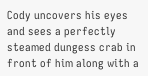Cody uncovers his eyes and sees a perfectly steamed dungess crab in front of him along with a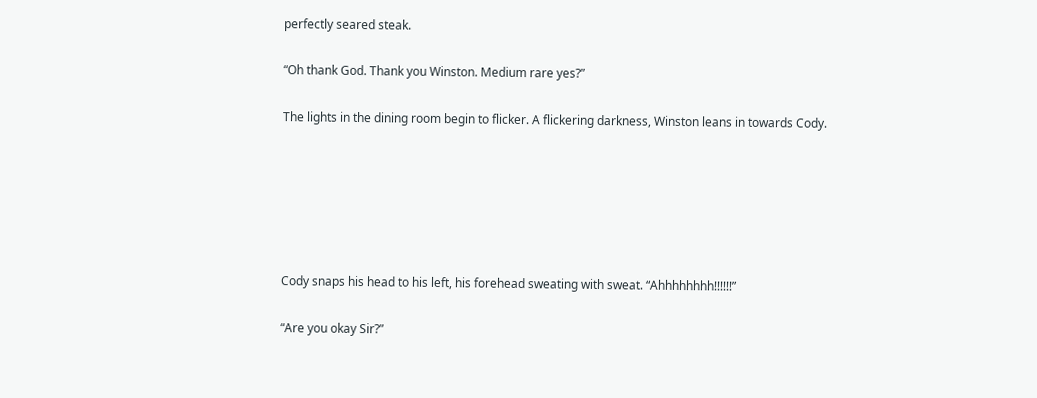perfectly seared steak.

“Oh thank God. Thank you Winston. Medium rare yes?”

The lights in the dining room begin to flicker. A flickering darkness, Winston leans in towards Cody.






Cody snaps his head to his left, his forehead sweating with sweat. “Ahhhhhhhh!!!!!!”

“Are you okay Sir?”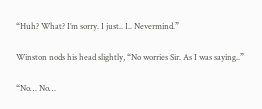“Huh? What? I’m sorry. I just.. I.. Nevermind.”

Winston nods his head slightly, “No worries Sir. As I was saying..”

“No… No…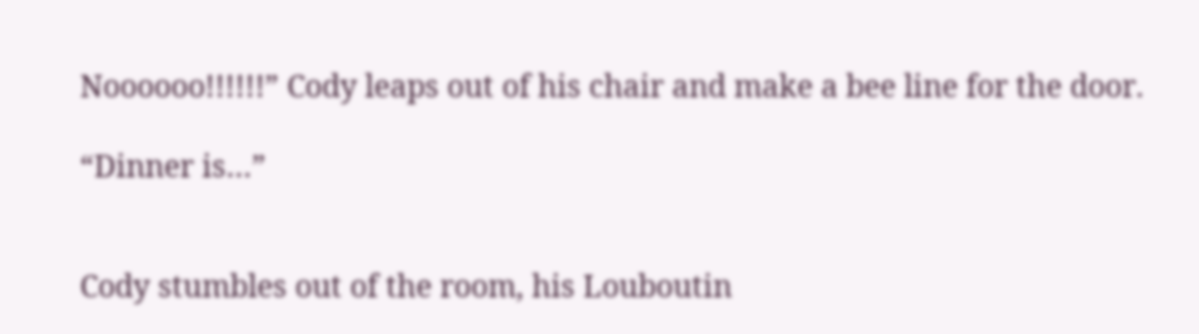Noooooo!!!!!!” Cody leaps out of his chair and make a bee line for the door.

“Dinner is…”


Cody stumbles out of the room, his Louboutin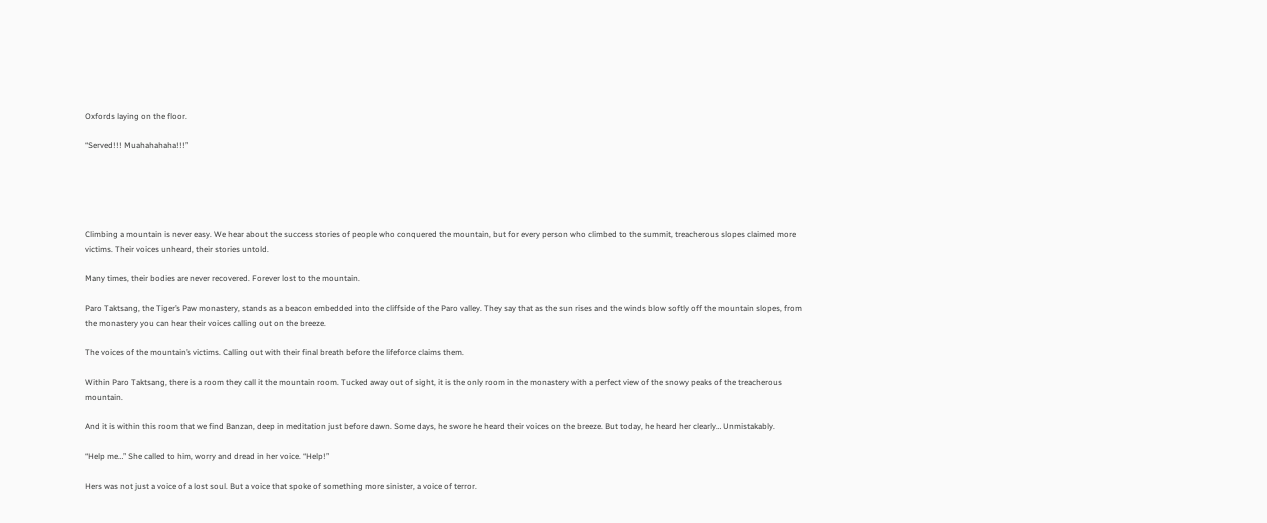Oxfords laying on the floor.

“Served!!! Muahahahaha!!!”





Climbing a mountain is never easy. We hear about the success stories of people who conquered the mountain, but for every person who climbed to the summit, treacherous slopes claimed more victims. Their voices unheard, their stories untold.

Many times, their bodies are never recovered. Forever lost to the mountain.

Paro Taktsang, the Tiger’s Paw monastery, stands as a beacon embedded into the cliffside of the Paro valley. They say that as the sun rises and the winds blow softly off the mountain slopes, from the monastery you can hear their voices calling out on the breeze.

The voices of the mountain’s victims. Calling out with their final breath before the lifeforce claims them.

Within Paro Taktsang, there is a room they call it the mountain room. Tucked away out of sight, it is the only room in the monastery with a perfect view of the snowy peaks of the treacherous mountain.

And it is within this room that we find Banzan, deep in meditation just before dawn. Some days, he swore he heard their voices on the breeze. But today, he heard her clearly… Unmistakably.

“Help me…” She called to him, worry and dread in her voice. “Help!”

Hers was not just a voice of a lost soul. But a voice that spoke of something more sinister, a voice of terror.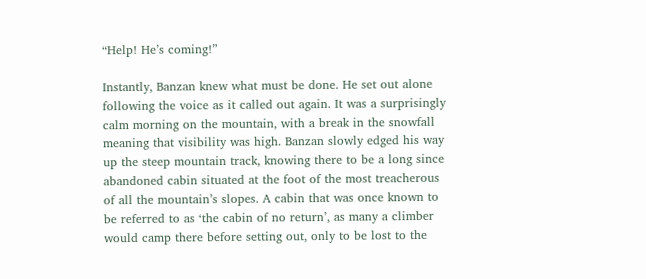“Help! He’s coming!”

Instantly, Banzan knew what must be done. He set out alone following the voice as it called out again. It was a surprisingly calm morning on the mountain, with a break in the snowfall meaning that visibility was high. Banzan slowly edged his way up the steep mountain track, knowing there to be a long since abandoned cabin situated at the foot of the most treacherous of all the mountain’s slopes. A cabin that was once known to be referred to as ‘the cabin of no return’, as many a climber would camp there before setting out, only to be lost to the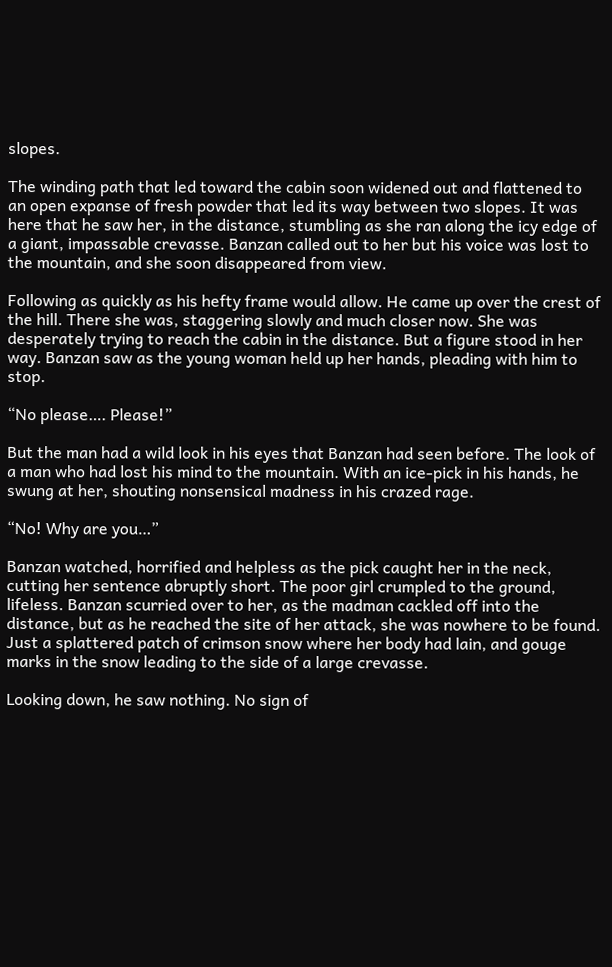slopes.

The winding path that led toward the cabin soon widened out and flattened to an open expanse of fresh powder that led its way between two slopes. It was here that he saw her, in the distance, stumbling as she ran along the icy edge of a giant, impassable crevasse. Banzan called out to her but his voice was lost to the mountain, and she soon disappeared from view.

Following as quickly as his hefty frame would allow. He came up over the crest of the hill. There she was, staggering slowly and much closer now. She was desperately trying to reach the cabin in the distance. But a figure stood in her way. Banzan saw as the young woman held up her hands, pleading with him to stop.

“No please…. Please!”

But the man had a wild look in his eyes that Banzan had seen before. The look of a man who had lost his mind to the mountain. With an ice-pick in his hands, he swung at her, shouting nonsensical madness in his crazed rage.

“No! Why are you…”

Banzan watched, horrified and helpless as the pick caught her in the neck, cutting her sentence abruptly short. The poor girl crumpled to the ground, lifeless. Banzan scurried over to her, as the madman cackled off into the distance, but as he reached the site of her attack, she was nowhere to be found. Just a splattered patch of crimson snow where her body had lain, and gouge marks in the snow leading to the side of a large crevasse.

Looking down, he saw nothing. No sign of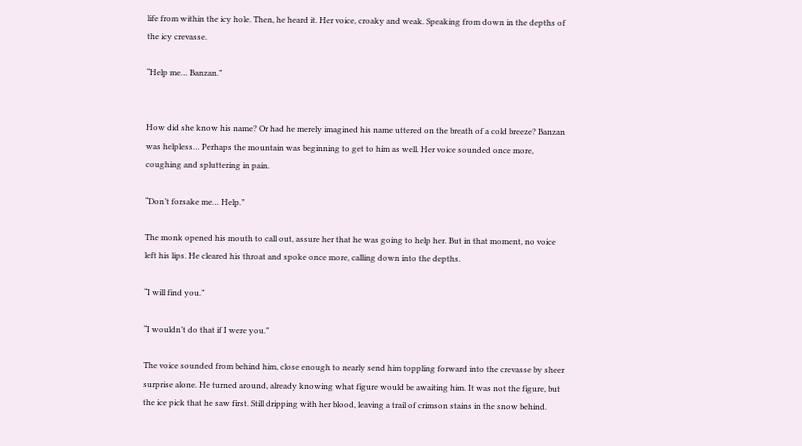life from within the icy hole. Then, he heard it. Her voice, croaky and weak. Speaking from down in the depths of the icy crevasse.

“Help me… Banzan.”


How did she know his name? Or had he merely imagined his name uttered on the breath of a cold breeze? Banzan was helpless… Perhaps the mountain was beginning to get to him as well. Her voice sounded once more, coughing and spluttering in pain.

“Don’t forsake me… Help.”

The monk opened his mouth to call out, assure her that he was going to help her. But in that moment, no voice left his lips. He cleared his throat and spoke once more, calling down into the depths.

“I will find you.”

“I wouldn’t do that if I were you.”

The voice sounded from behind him, close enough to nearly send him toppling forward into the crevasse by sheer surprise alone. He turned around, already knowing what figure would be awaiting him. It was not the figure, but the ice pick that he saw first. Still dripping with her blood, leaving a trail of crimson stains in the snow behind.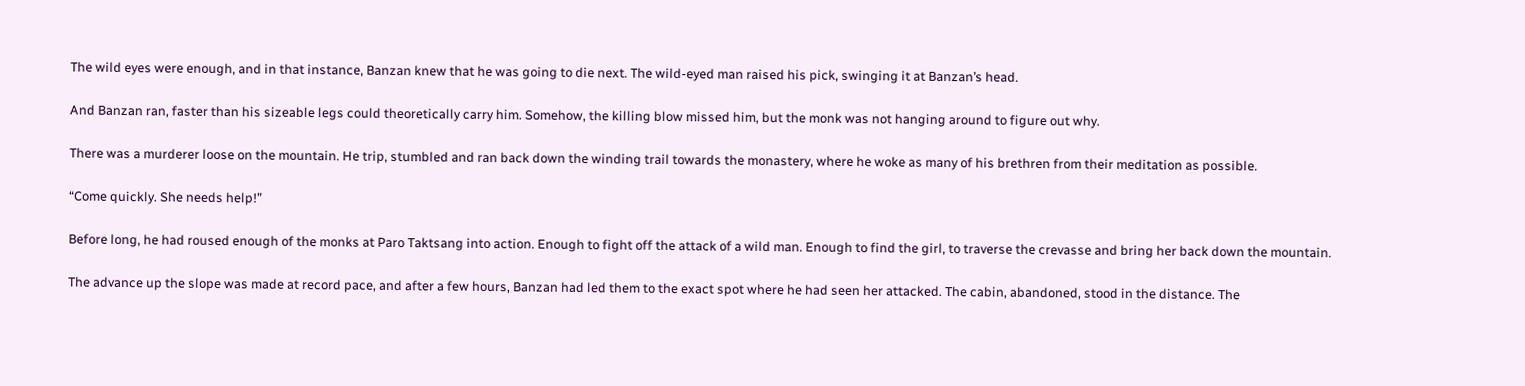The wild eyes were enough, and in that instance, Banzan knew that he was going to die next. The wild-eyed man raised his pick, swinging it at Banzan’s head.

And Banzan ran, faster than his sizeable legs could theoretically carry him. Somehow, the killing blow missed him, but the monk was not hanging around to figure out why.

There was a murderer loose on the mountain. He trip, stumbled and ran back down the winding trail towards the monastery, where he woke as many of his brethren from their meditation as possible.

“Come quickly. She needs help!”

Before long, he had roused enough of the monks at Paro Taktsang into action. Enough to fight off the attack of a wild man. Enough to find the girl, to traverse the crevasse and bring her back down the mountain.

The advance up the slope was made at record pace, and after a few hours, Banzan had led them to the exact spot where he had seen her attacked. The cabin, abandoned, stood in the distance. The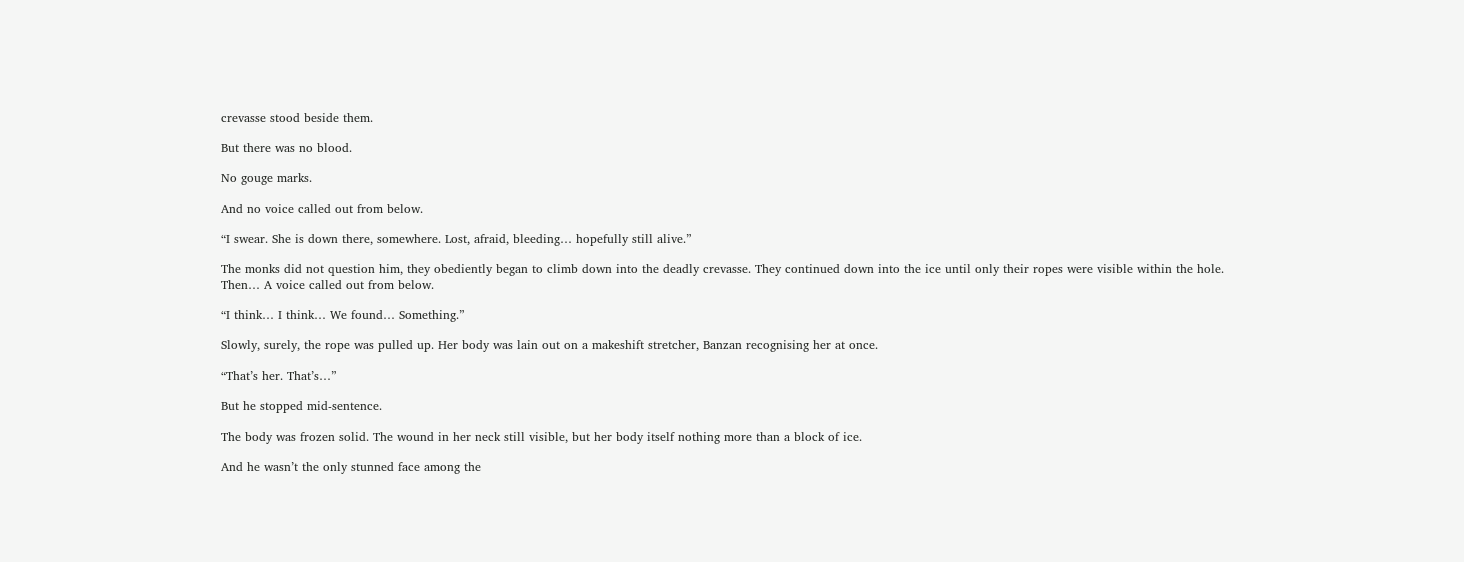crevasse stood beside them.

But there was no blood.

No gouge marks.

And no voice called out from below.

“I swear. She is down there, somewhere. Lost, afraid, bleeding… hopefully still alive.”

The monks did not question him, they obediently began to climb down into the deadly crevasse. They continued down into the ice until only their ropes were visible within the hole. Then… A voice called out from below.

“I think… I think… We found… Something.”

Slowly, surely, the rope was pulled up. Her body was lain out on a makeshift stretcher, Banzan recognising her at once.

“That’s her. That’s…”

But he stopped mid-sentence.

The body was frozen solid. The wound in her neck still visible, but her body itself nothing more than a block of ice.

And he wasn’t the only stunned face among the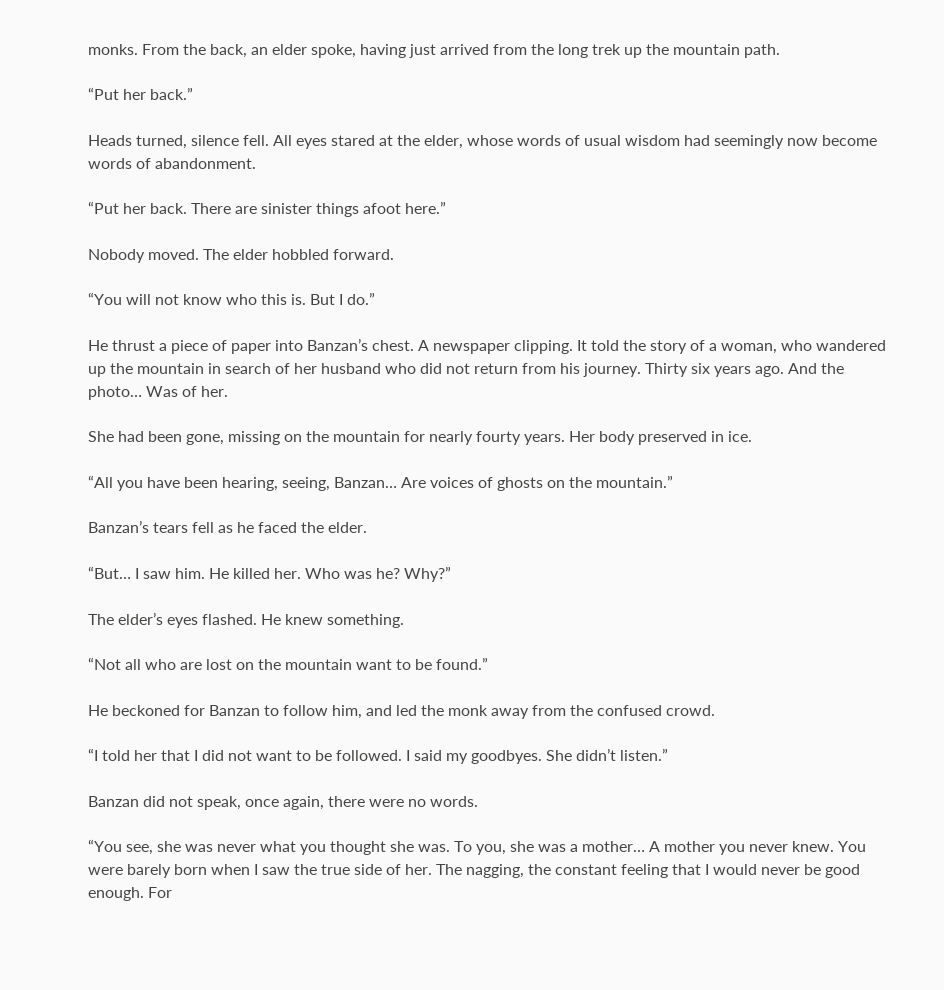monks. From the back, an elder spoke, having just arrived from the long trek up the mountain path.

“Put her back.”

Heads turned, silence fell. All eyes stared at the elder, whose words of usual wisdom had seemingly now become words of abandonment.

“Put her back. There are sinister things afoot here.”

Nobody moved. The elder hobbled forward.

“You will not know who this is. But I do.”

He thrust a piece of paper into Banzan’s chest. A newspaper clipping. It told the story of a woman, who wandered up the mountain in search of her husband who did not return from his journey. Thirty six years ago. And the photo… Was of her.

She had been gone, missing on the mountain for nearly fourty years. Her body preserved in ice.

“All you have been hearing, seeing, Banzan… Are voices of ghosts on the mountain.”

Banzan’s tears fell as he faced the elder.

“But… I saw him. He killed her. Who was he? Why?”

The elder’s eyes flashed. He knew something.

“Not all who are lost on the mountain want to be found.”

He beckoned for Banzan to follow him, and led the monk away from the confused crowd.

“I told her that I did not want to be followed. I said my goodbyes. She didn’t listen.”

Banzan did not speak, once again, there were no words.

“You see, she was never what you thought she was. To you, she was a mother… A mother you never knew. You were barely born when I saw the true side of her. The nagging, the constant feeling that I would never be good enough. For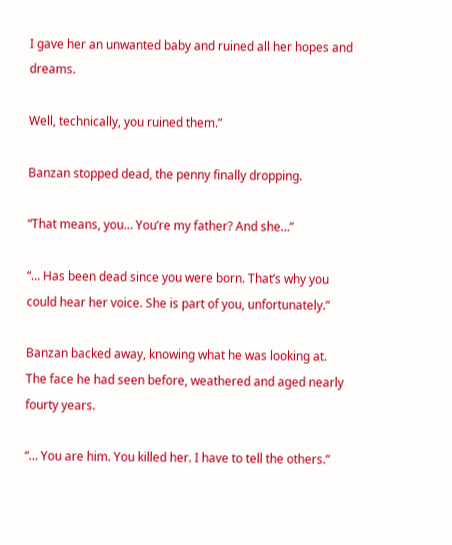I gave her an unwanted baby and ruined all her hopes and dreams.

Well, technically, you ruined them.”

Banzan stopped dead, the penny finally dropping.

“That means, you… You’re my father? And she…”

“… Has been dead since you were born. That’s why you could hear her voice. She is part of you, unfortunately.”

Banzan backed away, knowing what he was looking at. The face he had seen before, weathered and aged nearly fourty years.

“… You are him. You killed her. I have to tell the others.”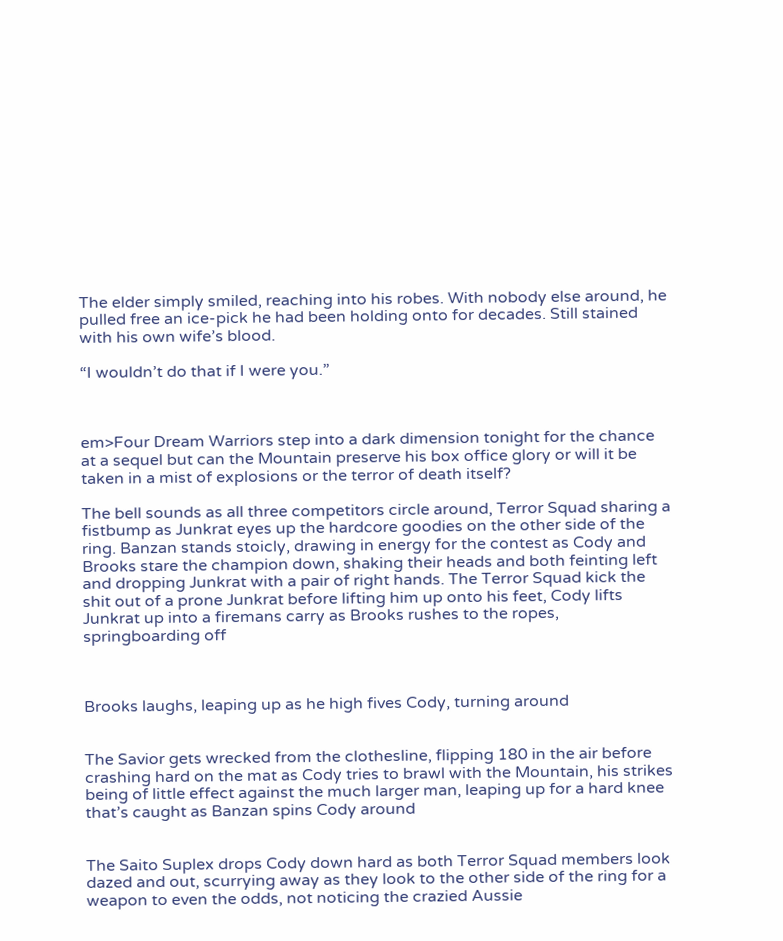The elder simply smiled, reaching into his robes. With nobody else around, he pulled free an ice-pick he had been holding onto for decades. Still stained with his own wife’s blood.

“I wouldn’t do that if I were you.”



em>Four Dream Warriors step into a dark dimension tonight for the chance at a sequel but can the Mountain preserve his box office glory or will it be taken in a mist of explosions or the terror of death itself?

The bell sounds as all three competitors circle around, Terror Squad sharing a fistbump as Junkrat eyes up the hardcore goodies on the other side of the ring. Banzan stands stoicly, drawing in energy for the contest as Cody and Brooks stare the champion down, shaking their heads and both feinting left and dropping Junkrat with a pair of right hands. The Terror Squad kick the shit out of a prone Junkrat before lifting him up onto his feet, Cody lifts Junkrat up into a firemans carry as Brooks rushes to the ropes, springboarding off



Brooks laughs, leaping up as he high fives Cody, turning around


The Savior gets wrecked from the clothesline, flipping 180 in the air before crashing hard on the mat as Cody tries to brawl with the Mountain, his strikes being of little effect against the much larger man, leaping up for a hard knee that’s caught as Banzan spins Cody around


The Saito Suplex drops Cody down hard as both Terror Squad members look dazed and out, scurrying away as they look to the other side of the ring for a weapon to even the odds, not noticing the crazied Aussie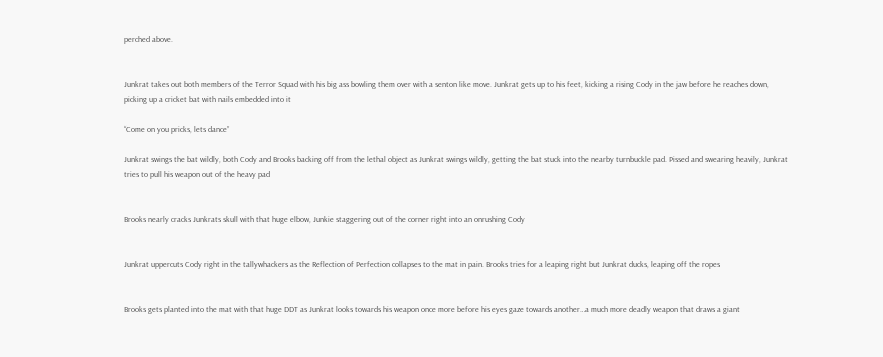perched above.


Junkrat takes out both members of the Terror Squad with his big ass bowling them over with a senton like move. Junkrat gets up to his feet, kicking a rising Cody in the jaw before he reaches down, picking up a cricket bat with nails embedded into it

“Come on you pricks, lets dance”

Junkrat swings the bat wildly, both Cody and Brooks backing off from the lethal object as Junkrat swings wildly, getting the bat stuck into the nearby turnbuckle pad. Pissed and swearing heavily, Junkrat tries to pull his weapon out of the heavy pad


Brooks nearly cracks Junkrats skull with that huge elbow, Junkie staggering out of the corner right into an onrushing Cody


Junkrat uppercuts Cody right in the tallywhackers as the Reflection of Perfection collapses to the mat in pain. Brooks tries for a leaping right but Junkrat ducks, leaping off the ropes


Brooks gets planted into the mat with that huge DDT as Junkrat looks towards his weapon once more before his eyes gaze towards another…a much more deadly weapon that draws a giant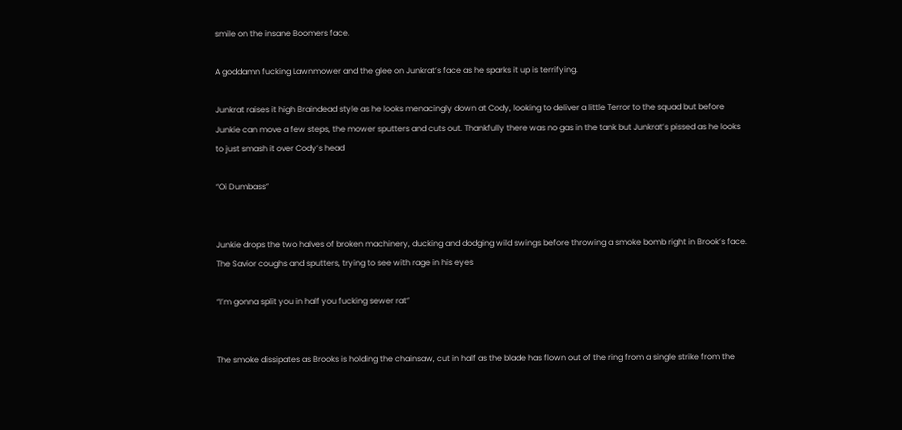smile on the insane Boomers face.

A goddamn fucking Lawnmower and the glee on Junkrat’s face as he sparks it up is terrifying.

Junkrat raises it high Braindead style as he looks menacingly down at Cody, looking to deliver a little Terror to the squad but before Junkie can move a few steps, the mower sputters and cuts out. Thankfully there was no gas in the tank but Junkrat’s pissed as he looks to just smash it over Cody’s head

“Oi Dumbass”


Junkie drops the two halves of broken machinery, ducking and dodging wild swings before throwing a smoke bomb right in Brook’s face. The Savior coughs and sputters, trying to see with rage in his eyes

“I’m gonna split you in half you fucking sewer rat”


The smoke dissipates as Brooks is holding the chainsaw, cut in half as the blade has flown out of the ring from a single strike from the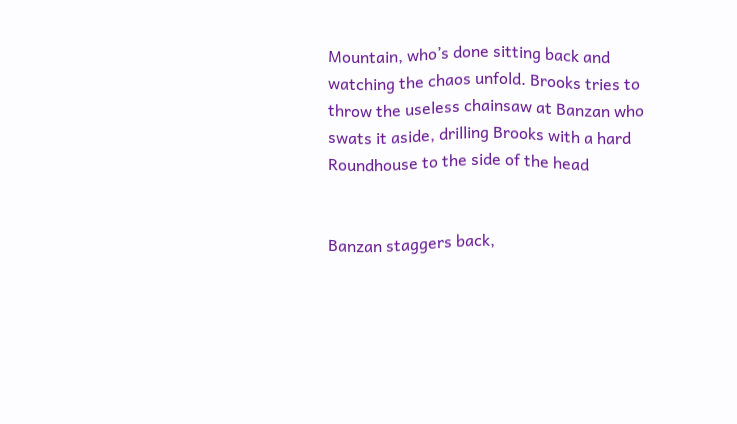Mountain, who’s done sitting back and watching the chaos unfold. Brooks tries to throw the useless chainsaw at Banzan who swats it aside, drilling Brooks with a hard Roundhouse to the side of the head


Banzan staggers back,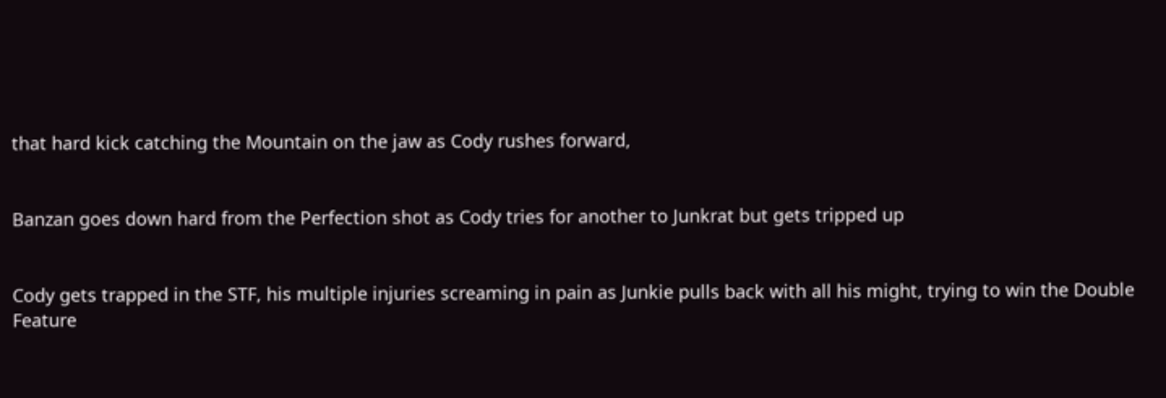that hard kick catching the Mountain on the jaw as Cody rushes forward,


Banzan goes down hard from the Perfection shot as Cody tries for another to Junkrat but gets tripped up


Cody gets trapped in the STF, his multiple injuries screaming in pain as Junkie pulls back with all his might, trying to win the Double Feature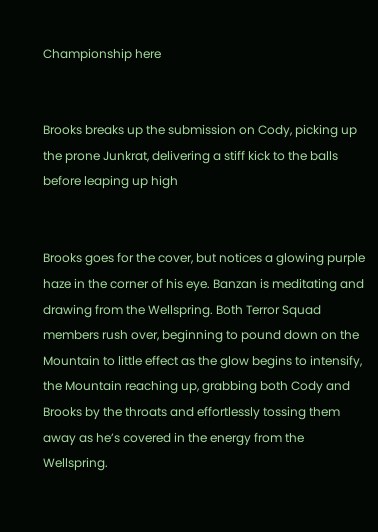Championship here


Brooks breaks up the submission on Cody, picking up the prone Junkrat, delivering a stiff kick to the balls before leaping up high


Brooks goes for the cover, but notices a glowing purple haze in the corner of his eye. Banzan is meditating and drawing from the Wellspring. Both Terror Squad members rush over, beginning to pound down on the Mountain to little effect as the glow begins to intensify, the Mountain reaching up, grabbing both Cody and Brooks by the throats and effortlessly tossing them away as he’s covered in the energy from the Wellspring.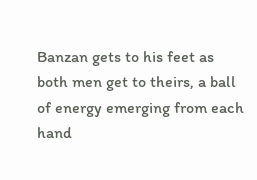Banzan gets to his feet as both men get to theirs, a ball of energy emerging from each hand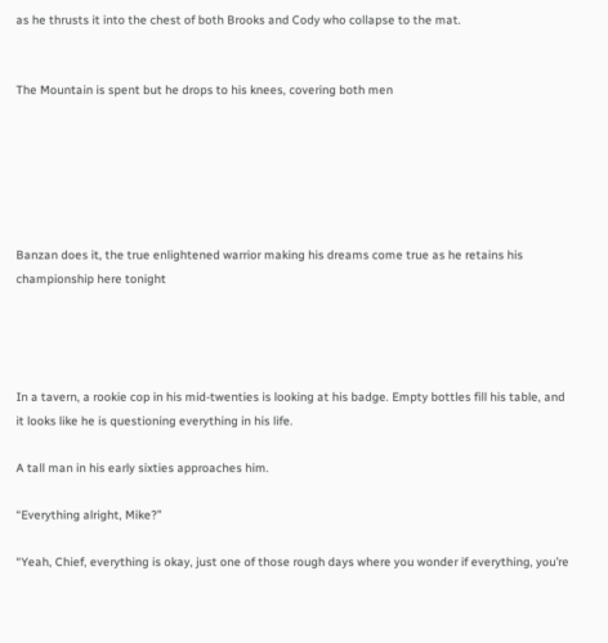as he thrusts it into the chest of both Brooks and Cody who collapse to the mat.


The Mountain is spent but he drops to his knees, covering both men






Banzan does it, the true enlightened warrior making his dreams come true as he retains his championship here tonight




In a tavern, a rookie cop in his mid-twenties is looking at his badge. Empty bottles fill his table, and it looks like he is questioning everything in his life.

A tall man in his early sixties approaches him.

“Everything alright, Mike?”

“Yeah, Chief, everything is okay, just one of those rough days where you wonder if everything, you’re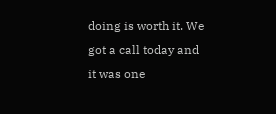doing is worth it. We got a call today and it was one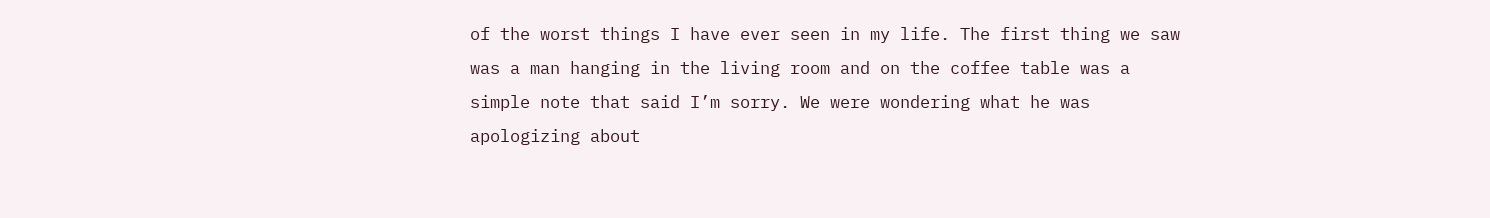of the worst things I have ever seen in my life. The first thing we saw was a man hanging in the living room and on the coffee table was a simple note that said I’m sorry. We were wondering what he was apologizing about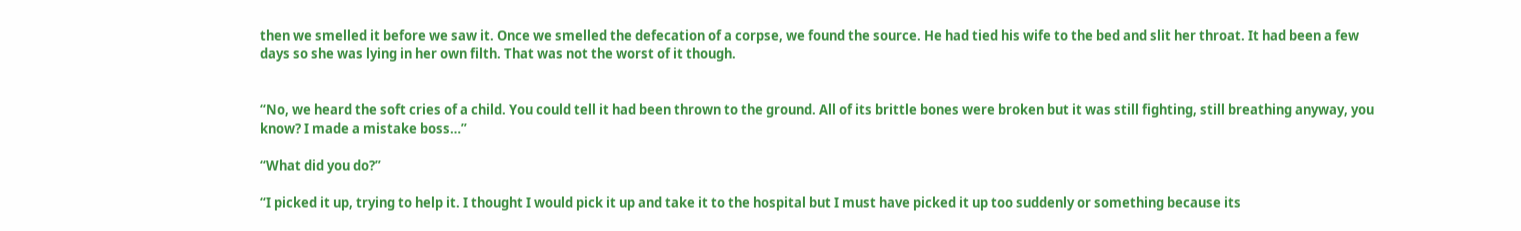then we smelled it before we saw it. Once we smelled the defecation of a corpse, we found the source. He had tied his wife to the bed and slit her throat. It had been a few days so she was lying in her own filth. That was not the worst of it though.


“No, we heard the soft cries of a child. You could tell it had been thrown to the ground. All of its brittle bones were broken but it was still fighting, still breathing anyway, you know? I made a mistake boss…”

“What did you do?”

“I picked it up, trying to help it. I thought I would pick it up and take it to the hospital but I must have picked it up too suddenly or something because its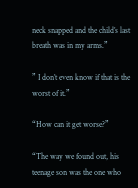neck snapped and the child’s last breath was in my arms.”

” I don’t even know if that is the worst of it.”

“How can it get worse?”

“The way we found out, his teenage son was the one who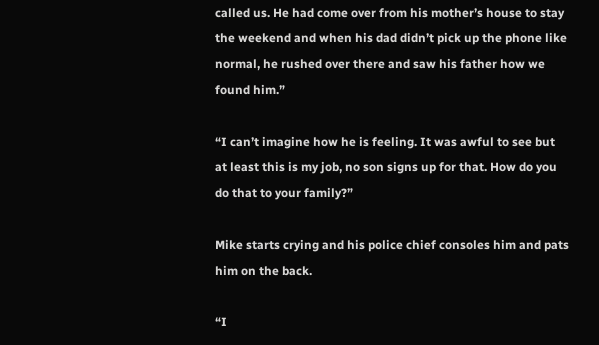called us. He had come over from his mother’s house to stay the weekend and when his dad didn’t pick up the phone like normal, he rushed over there and saw his father how we found him.”

“I can’t imagine how he is feeling. It was awful to see but at least this is my job, no son signs up for that. How do you do that to your family?”

Mike starts crying and his police chief consoles him and pats him on the back.

“I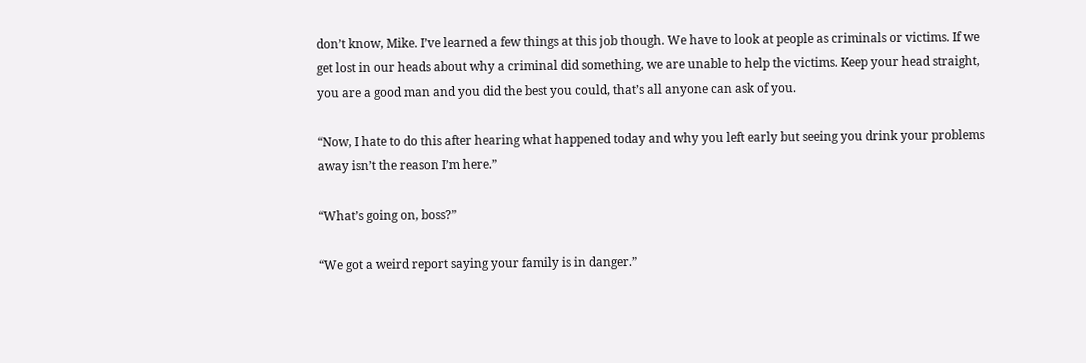don’t know, Mike. I’ve learned a few things at this job though. We have to look at people as criminals or victims. If we get lost in our heads about why a criminal did something, we are unable to help the victims. Keep your head straight, you are a good man and you did the best you could, that’s all anyone can ask of you.

“Now, I hate to do this after hearing what happened today and why you left early but seeing you drink your problems away isn’t the reason I’m here.”

“What’s going on, boss?”

“We got a weird report saying your family is in danger.”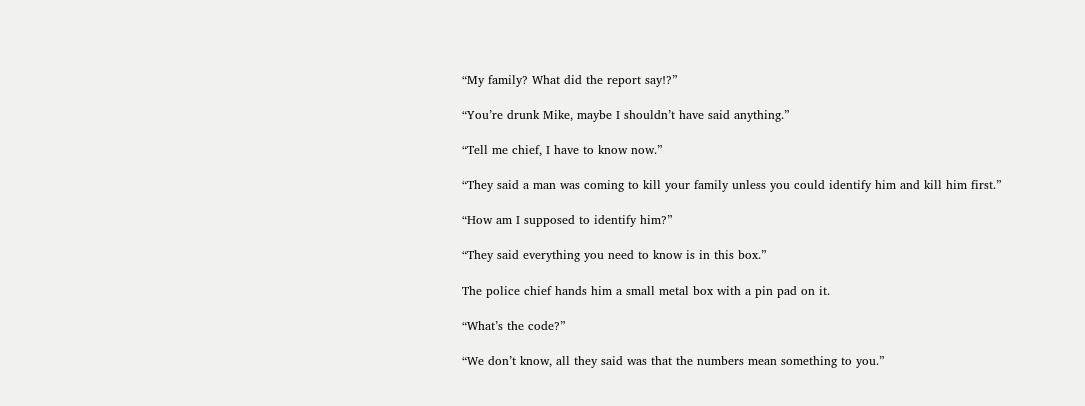“My family? What did the report say!?”

“You’re drunk Mike, maybe I shouldn’t have said anything.”

“Tell me chief, I have to know now.”

“They said a man was coming to kill your family unless you could identify him and kill him first.”

“How am I supposed to identify him?”

“They said everything you need to know is in this box.”

The police chief hands him a small metal box with a pin pad on it.

“What’s the code?”

“We don’t know, all they said was that the numbers mean something to you.”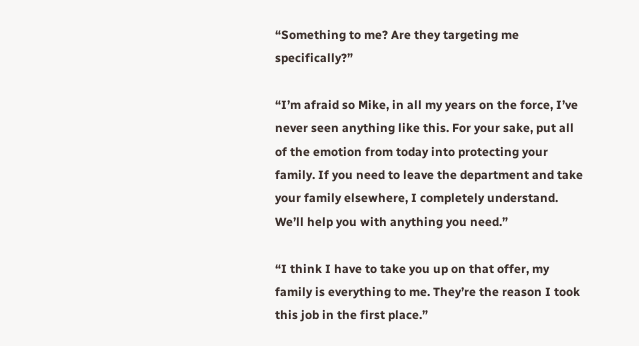“Something to me? Are they targeting me specifically?”

“I’m afraid so Mike, in all my years on the force, I’ve never seen anything like this. For your sake, put all of the emotion from today into protecting your family. If you need to leave the department and take your family elsewhere, I completely understand. We’ll help you with anything you need.”

“I think I have to take you up on that offer, my family is everything to me. They’re the reason I took this job in the first place.”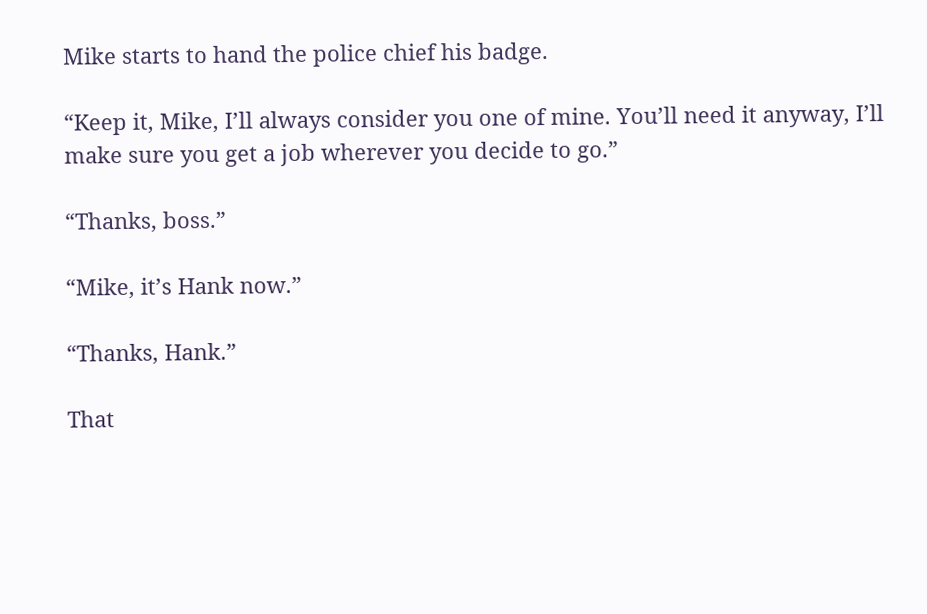Mike starts to hand the police chief his badge.

“Keep it, Mike, I’ll always consider you one of mine. You’ll need it anyway, I’ll make sure you get a job wherever you decide to go.”

“Thanks, boss.”

“Mike, it’s Hank now.”

“Thanks, Hank.”

That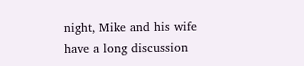night, Mike and his wife have a long discussion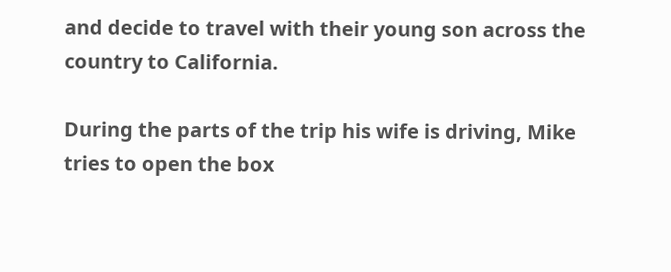and decide to travel with their young son across the country to California.

During the parts of the trip his wife is driving, Mike tries to open the box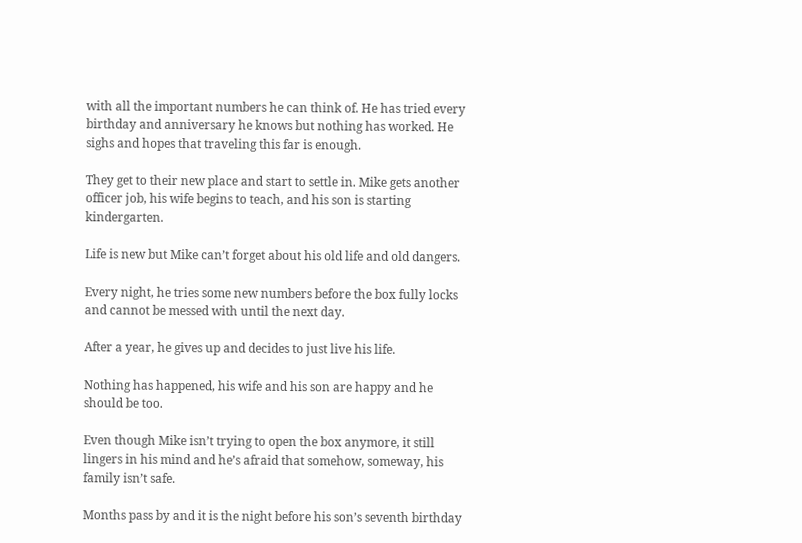with all the important numbers he can think of. He has tried every birthday and anniversary he knows but nothing has worked. He sighs and hopes that traveling this far is enough.

They get to their new place and start to settle in. Mike gets another officer job, his wife begins to teach, and his son is starting kindergarten.

Life is new but Mike can’t forget about his old life and old dangers.

Every night, he tries some new numbers before the box fully locks and cannot be messed with until the next day.

After a year, he gives up and decides to just live his life.

Nothing has happened, his wife and his son are happy and he should be too.

Even though Mike isn’t trying to open the box anymore, it still lingers in his mind and he’s afraid that somehow, someway, his family isn’t safe.

Months pass by and it is the night before his son’s seventh birthday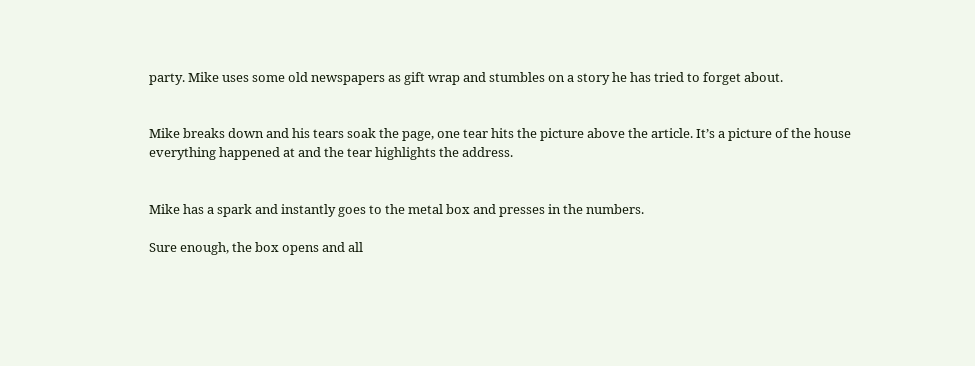party. Mike uses some old newspapers as gift wrap and stumbles on a story he has tried to forget about.


Mike breaks down and his tears soak the page, one tear hits the picture above the article. It’s a picture of the house everything happened at and the tear highlights the address.


Mike has a spark and instantly goes to the metal box and presses in the numbers.

Sure enough, the box opens and all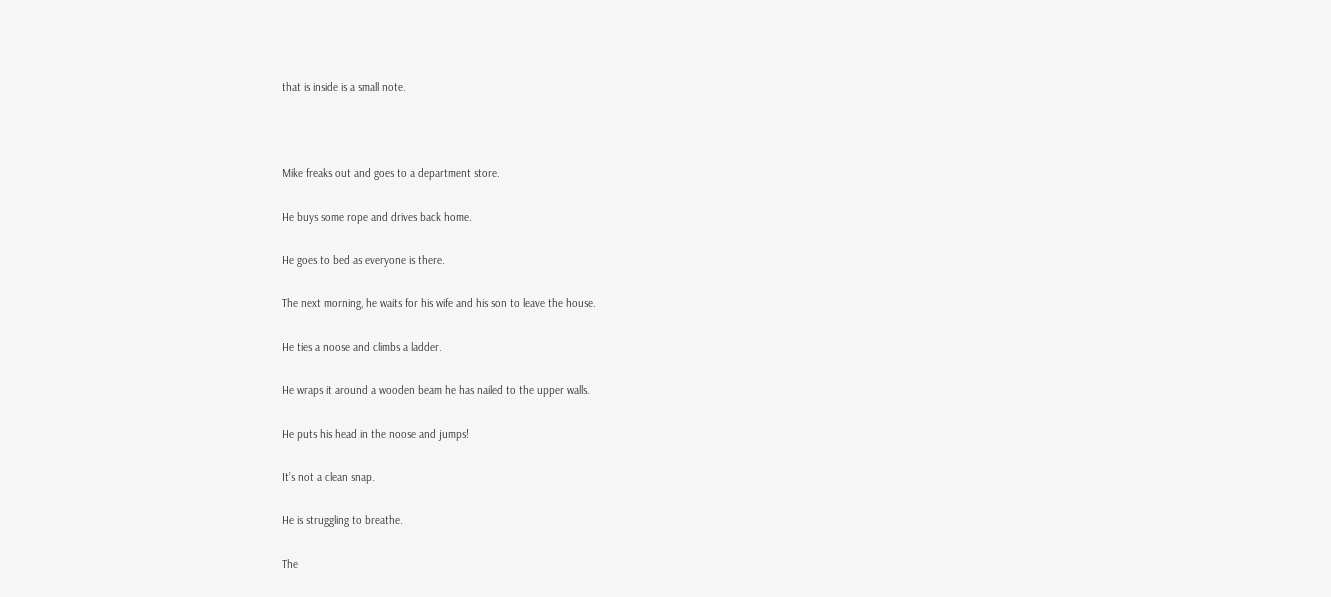that is inside is a small note.



Mike freaks out and goes to a department store.

He buys some rope and drives back home.

He goes to bed as everyone is there.

The next morning, he waits for his wife and his son to leave the house.

He ties a noose and climbs a ladder.

He wraps it around a wooden beam he has nailed to the upper walls.

He puts his head in the noose and jumps!

It’s not a clean snap.

He is struggling to breathe.

The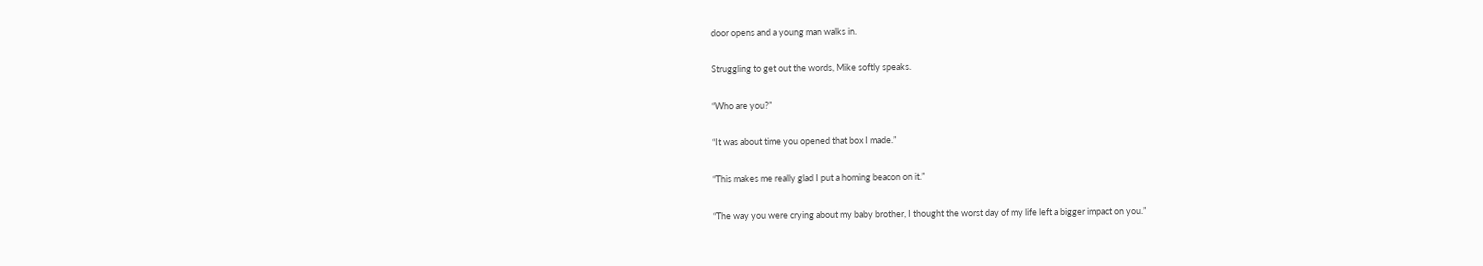door opens and a young man walks in.

Struggling to get out the words, Mike softly speaks.

“Who are you?”

“It was about time you opened that box I made.”

“This makes me really glad I put a homing beacon on it.”

“The way you were crying about my baby brother, I thought the worst day of my life left a bigger impact on you.”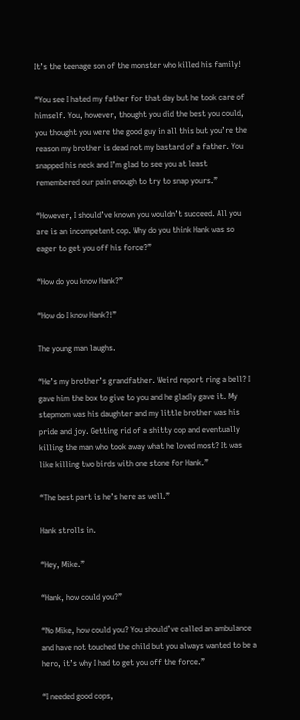It’s the teenage son of the monster who killed his family!

“You see I hated my father for that day but he took care of himself. You, however, thought you did the best you could, you thought you were the good guy in all this but you’re the reason my brother is dead not my bastard of a father. You snapped his neck and I’m glad to see you at least remembered our pain enough to try to snap yours.”

“However, I should’ve known you wouldn’t succeed. All you are is an incompetent cop. Why do you think Hank was so eager to get you off his force?”

“How do you know Hank?”

“How do I know Hank?!”

The young man laughs.

“He’s my brother’s grandfather. Weird report ring a bell? I gave him the box to give to you and he gladly gave it. My stepmom was his daughter and my little brother was his pride and joy. Getting rid of a shitty cop and eventually killing the man who took away what he loved most? It was like killing two birds with one stone for Hank.”

“The best part is he’s here as well.”

Hank strolls in.

“Hey, Mike.”

“Hank, how could you?”

“No Mike, how could you? You should’ve called an ambulance and have not touched the child but you always wanted to be a hero, it’s why I had to get you off the force.”

“I needed good cops,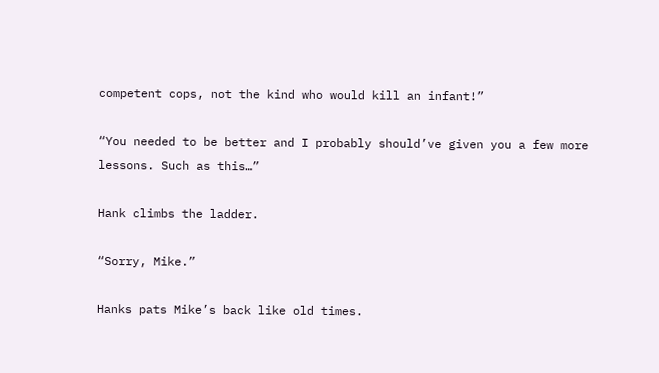competent cops, not the kind who would kill an infant!”

“You needed to be better and I probably should’ve given you a few more lessons. Such as this…”

Hank climbs the ladder.

“Sorry, Mike.”

Hanks pats Mike’s back like old times.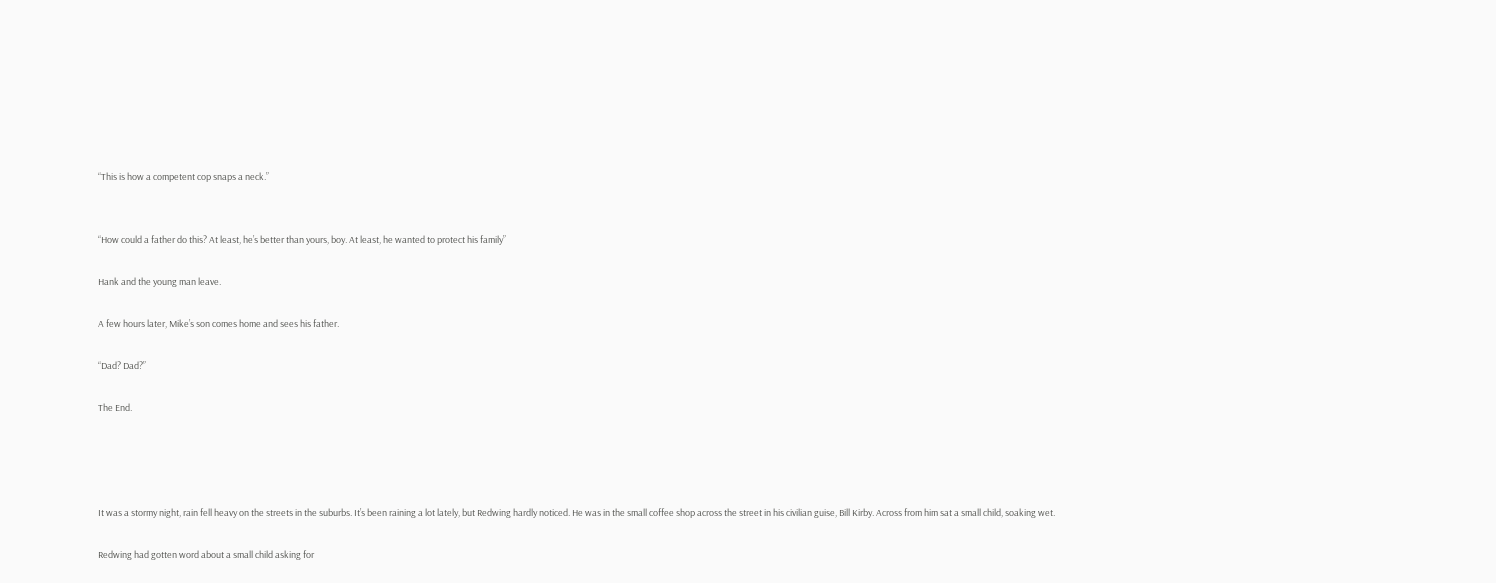“This is how a competent cop snaps a neck.”


“How could a father do this? At least, he’s better than yours, boy. At least, he wanted to protect his family”

Hank and the young man leave.

A few hours later, Mike’s son comes home and sees his father.

“Dad? Dad?”

The End.




It was a stormy night, rain fell heavy on the streets in the suburbs. It’s been raining a lot lately, but Redwing hardly noticed. He was in the small coffee shop across the street in his civilian guise, Bill Kirby. Across from him sat a small child, soaking wet.

Redwing had gotten word about a small child asking for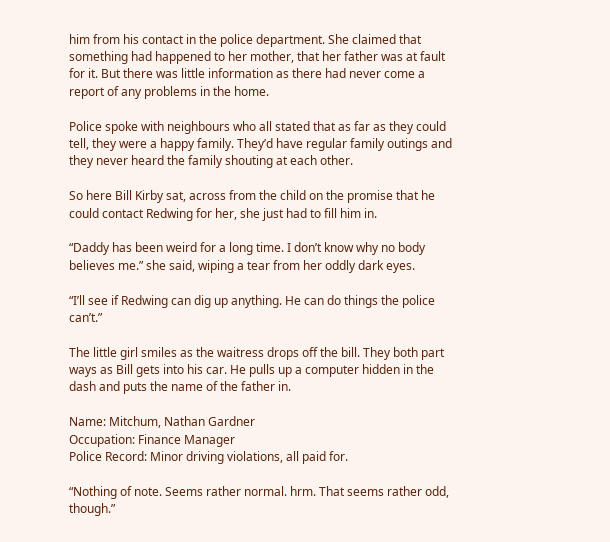him from his contact in the police department. She claimed that something had happened to her mother, that her father was at fault for it. But there was little information as there had never come a report of any problems in the home.

Police spoke with neighbours who all stated that as far as they could tell, they were a happy family. They’d have regular family outings and they never heard the family shouting at each other.

So here Bill Kirby sat, across from the child on the promise that he could contact Redwing for her, she just had to fill him in.

“Daddy has been weird for a long time. I don’t know why no body believes me.” she said, wiping a tear from her oddly dark eyes.

“I’ll see if Redwing can dig up anything. He can do things the police can’t.”

The little girl smiles as the waitress drops off the bill. They both part ways as Bill gets into his car. He pulls up a computer hidden in the dash and puts the name of the father in.

Name: Mitchum, Nathan Gardner
Occupation: Finance Manager
Police Record: Minor driving violations, all paid for.

“Nothing of note. Seems rather normal. hrm. That seems rather odd, though.”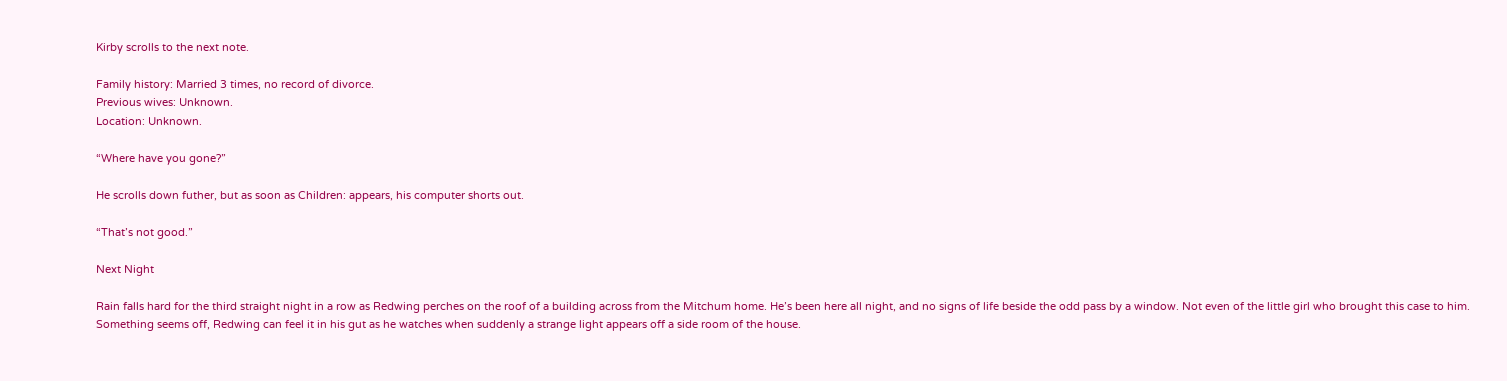Kirby scrolls to the next note.

Family history: Married 3 times, no record of divorce.
Previous wives: Unknown.
Location: Unknown.

“Where have you gone?”

He scrolls down futher, but as soon as Children: appears, his computer shorts out.

“That’s not good.”

Next Night

Rain falls hard for the third straight night in a row as Redwing perches on the roof of a building across from the Mitchum home. He’s been here all night, and no signs of life beside the odd pass by a window. Not even of the little girl who brought this case to him. Something seems off, Redwing can feel it in his gut as he watches when suddenly a strange light appears off a side room of the house.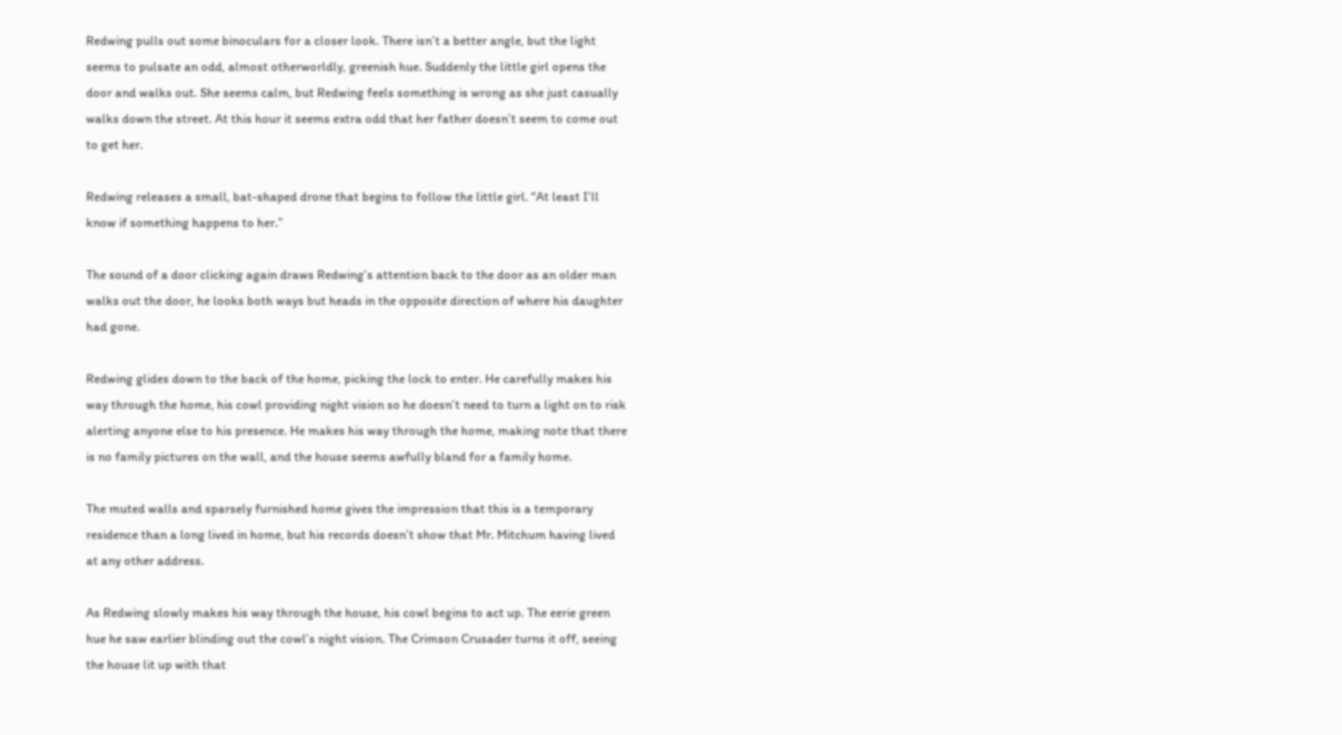Redwing pulls out some binoculars for a closer look. There isn’t a better angle, but the light seems to pulsate an odd, almost otherworldly, greenish hue. Suddenly the little girl opens the door and walks out. She seems calm, but Redwing feels something is wrong as she just casually walks down the street. At this hour it seems extra odd that her father doesn’t seem to come out to get her.

Redwing releases a small, bat-shaped drone that begins to follow the little girl. “At least I’ll know if something happens to her.”

The sound of a door clicking again draws Redwing’s attention back to the door as an older man walks out the door, he looks both ways but heads in the opposite direction of where his daughter had gone.

Redwing glides down to the back of the home, picking the lock to enter. He carefully makes his way through the home, his cowl providing night vision so he doesn’t need to turn a light on to risk alerting anyone else to his presence. He makes his way through the home, making note that there is no family pictures on the wall, and the house seems awfully bland for a family home.

The muted walls and sparsely furnished home gives the impression that this is a temporary residence than a long lived in home, but his records doesn’t show that Mr. Mitchum having lived at any other address.

As Redwing slowly makes his way through the house, his cowl begins to act up. The eerie green hue he saw earlier blinding out the cowl’s night vision. The Crimson Crusader turns it off, seeing the house lit up with that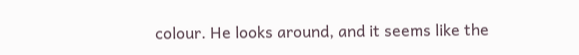colour. He looks around, and it seems like the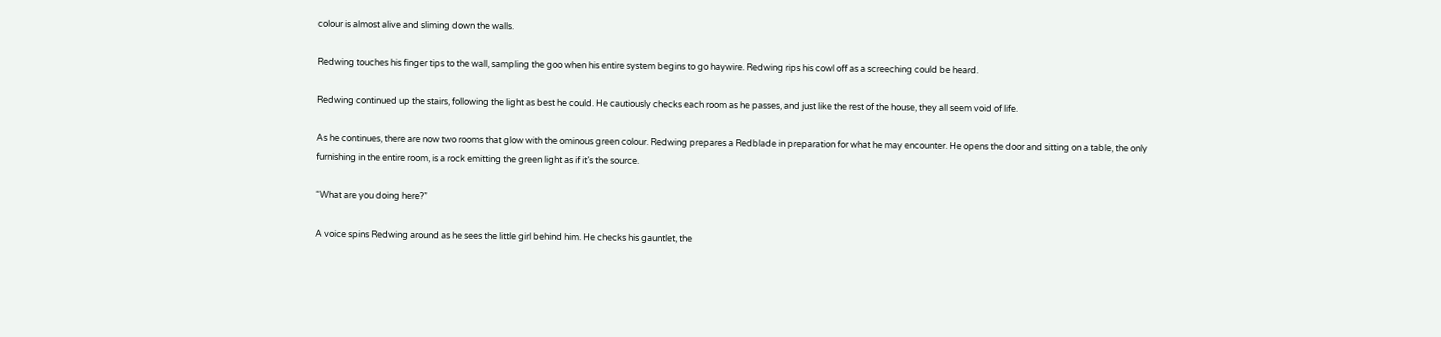colour is almost alive and sliming down the walls.

Redwing touches his finger tips to the wall, sampling the goo when his entire system begins to go haywire. Redwing rips his cowl off as a screeching could be heard.

Redwing continued up the stairs, following the light as best he could. He cautiously checks each room as he passes, and just like the rest of the house, they all seem void of life.

As he continues, there are now two rooms that glow with the ominous green colour. Redwing prepares a Redblade in preparation for what he may encounter. He opens the door and sitting on a table, the only furnishing in the entire room, is a rock emitting the green light as if it’s the source.

“What are you doing here?”

A voice spins Redwing around as he sees the little girl behind him. He checks his gauntlet, the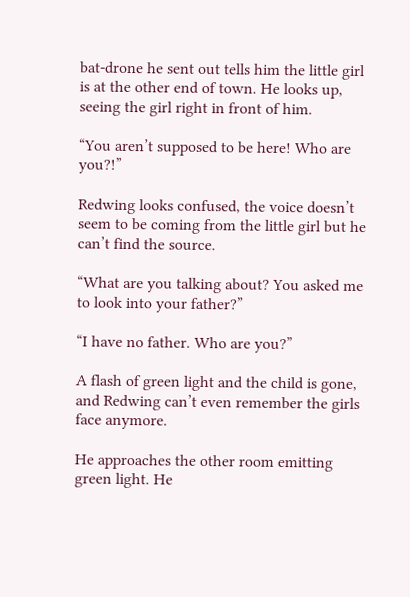bat-drone he sent out tells him the little girl is at the other end of town. He looks up, seeing the girl right in front of him.

“You aren’t supposed to be here! Who are you?!”

Redwing looks confused, the voice doesn’t seem to be coming from the little girl but he can’t find the source.

“What are you talking about? You asked me to look into your father?”

“I have no father. Who are you?”

A flash of green light and the child is gone, and Redwing can’t even remember the girls face anymore.

He approaches the other room emitting green light. He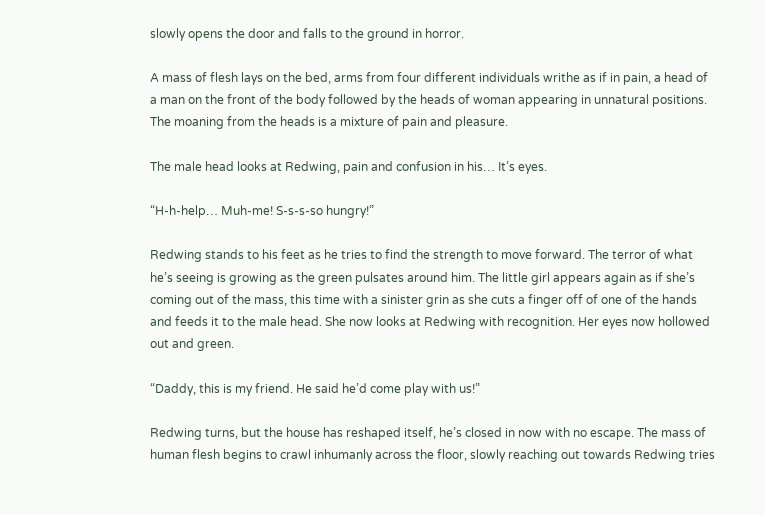slowly opens the door and falls to the ground in horror.

A mass of flesh lays on the bed, arms from four different individuals writhe as if in pain, a head of a man on the front of the body followed by the heads of woman appearing in unnatural positions. The moaning from the heads is a mixture of pain and pleasure.

The male head looks at Redwing, pain and confusion in his… It’s eyes.

“H-h-help… Muh-me! S-s-s-so hungry!”

Redwing stands to his feet as he tries to find the strength to move forward. The terror of what he’s seeing is growing as the green pulsates around him. The little girl appears again as if she’s coming out of the mass, this time with a sinister grin as she cuts a finger off of one of the hands and feeds it to the male head. She now looks at Redwing with recognition. Her eyes now hollowed out and green.

“Daddy, this is my friend. He said he’d come play with us!”

Redwing turns, but the house has reshaped itself, he’s closed in now with no escape. The mass of human flesh begins to crawl inhumanly across the floor, slowly reaching out towards Redwing tries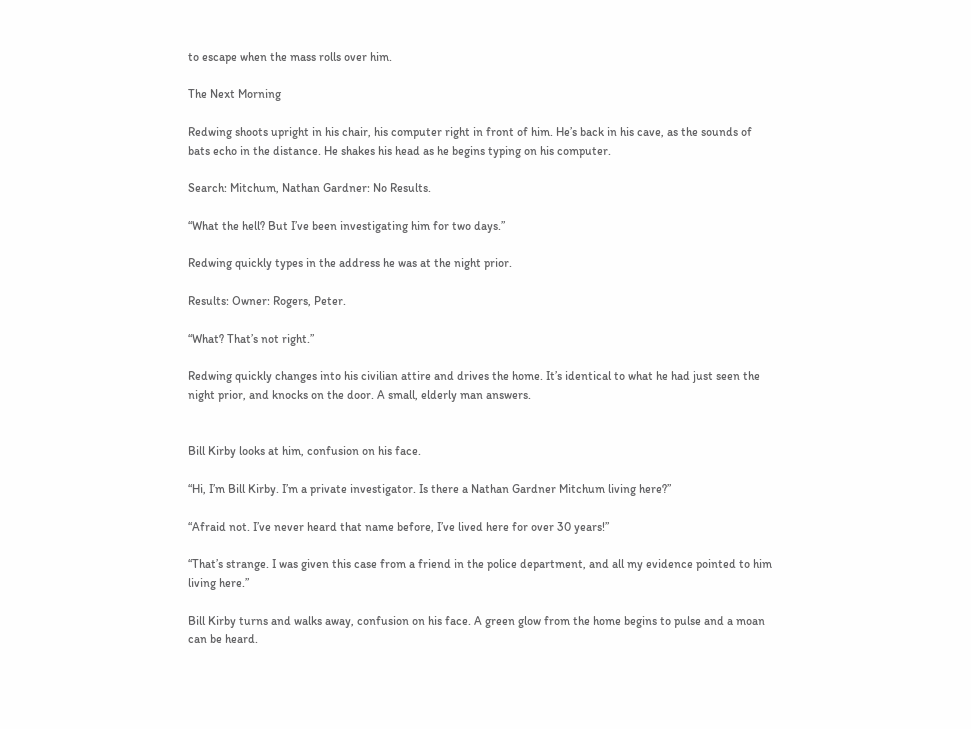to escape when the mass rolls over him.

The Next Morning

Redwing shoots upright in his chair, his computer right in front of him. He’s back in his cave, as the sounds of bats echo in the distance. He shakes his head as he begins typing on his computer.

Search: Mitchum, Nathan Gardner: No Results.

“What the hell? But I’ve been investigating him for two days.”

Redwing quickly types in the address he was at the night prior.

Results: Owner: Rogers, Peter.

“What? That’s not right.”

Redwing quickly changes into his civilian attire and drives the home. It’s identical to what he had just seen the night prior, and knocks on the door. A small, elderly man answers.


Bill Kirby looks at him, confusion on his face.

“Hi, I’m Bill Kirby. I’m a private investigator. Is there a Nathan Gardner Mitchum living here?”

“Afraid not. I’ve never heard that name before, I’ve lived here for over 30 years!”

“That’s strange. I was given this case from a friend in the police department, and all my evidence pointed to him living here.”

Bill Kirby turns and walks away, confusion on his face. A green glow from the home begins to pulse and a moan can be heard.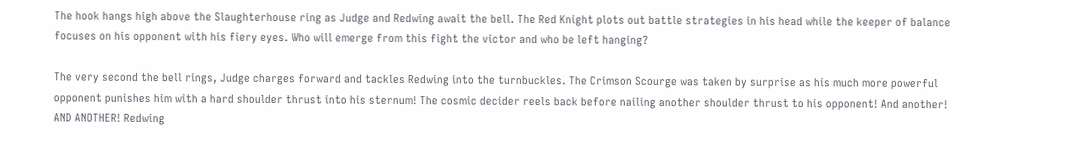The hook hangs high above the Slaughterhouse ring as Judge and Redwing await the bell. The Red Knight plots out battle strategies in his head while the keeper of balance focuses on his opponent with his fiery eyes. Who will emerge from this fight the victor and who be left hanging?

The very second the bell rings, Judge charges forward and tackles Redwing into the turnbuckles. The Crimson Scourge was taken by surprise as his much more powerful opponent punishes him with a hard shoulder thrust into his sternum! The cosmic decider reels back before nailing another shoulder thrust to his opponent! And another! AND ANOTHER! Redwing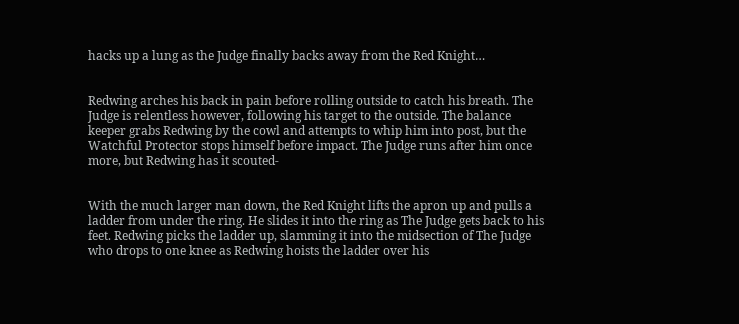hacks up a lung as the Judge finally backs away from the Red Knight…


Redwing arches his back in pain before rolling outside to catch his breath. The Judge is relentless however, following his target to the outside. The balance keeper grabs Redwing by the cowl and attempts to whip him into post, but the Watchful Protector stops himself before impact. The Judge runs after him once more, but Redwing has it scouted-


With the much larger man down, the Red Knight lifts the apron up and pulls a ladder from under the ring. He slides it into the ring as The Judge gets back to his feet. Redwing picks the ladder up, slamming it into the midsection of The Judge who drops to one knee as Redwing hoists the ladder over his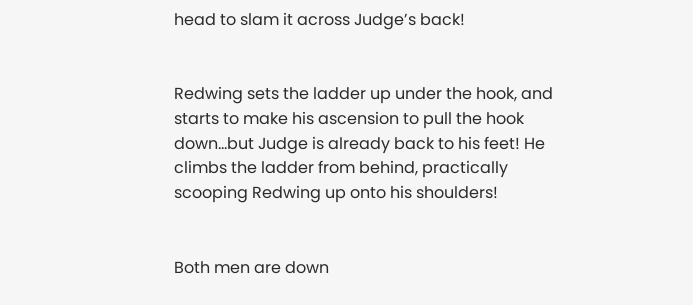head to slam it across Judge’s back!


Redwing sets the ladder up under the hook, and starts to make his ascension to pull the hook down…but Judge is already back to his feet! He climbs the ladder from behind, practically scooping Redwing up onto his shoulders!


Both men are down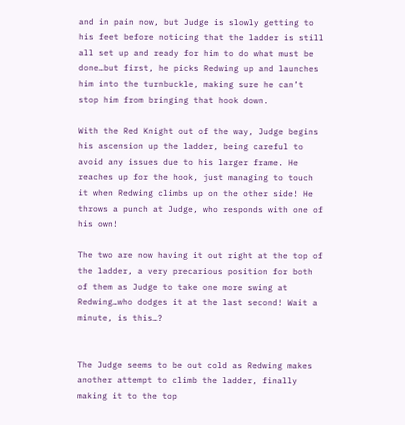and in pain now, but Judge is slowly getting to his feet before noticing that the ladder is still all set up and ready for him to do what must be done…but first, he picks Redwing up and launches him into the turnbuckle, making sure he can’t stop him from bringing that hook down.

With the Red Knight out of the way, Judge begins his ascension up the ladder, being careful to avoid any issues due to his larger frame. He reaches up for the hook, just managing to touch it when Redwing climbs up on the other side! He throws a punch at Judge, who responds with one of his own!

The two are now having it out right at the top of the ladder, a very precarious position for both of them as Judge to take one more swing at Redwing…who dodges it at the last second! Wait a minute, is this…?


The Judge seems to be out cold as Redwing makes another attempt to climb the ladder, finally making it to the top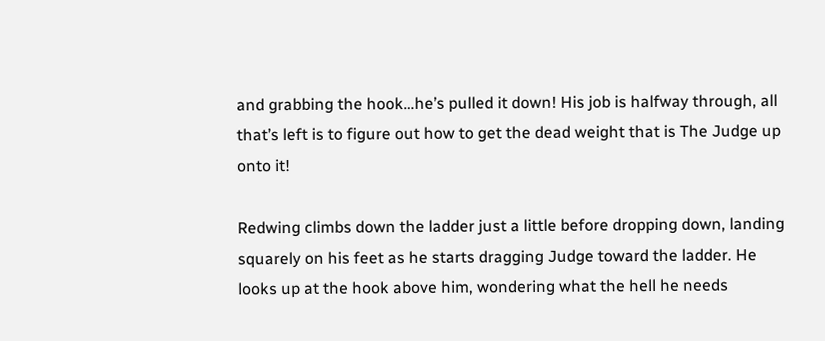and grabbing the hook…he’s pulled it down! His job is halfway through, all that’s left is to figure out how to get the dead weight that is The Judge up onto it!

Redwing climbs down the ladder just a little before dropping down, landing squarely on his feet as he starts dragging Judge toward the ladder. He looks up at the hook above him, wondering what the hell he needs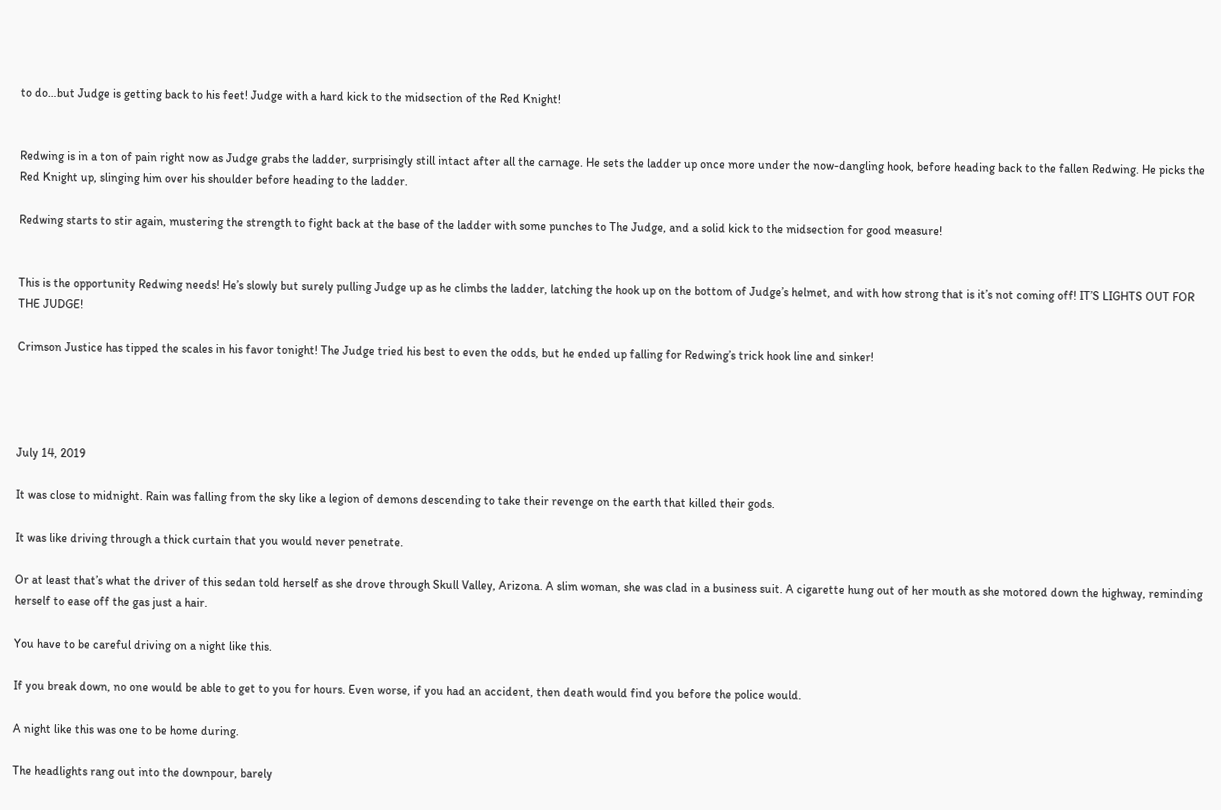to do…but Judge is getting back to his feet! Judge with a hard kick to the midsection of the Red Knight!


Redwing is in a ton of pain right now as Judge grabs the ladder, surprisingly still intact after all the carnage. He sets the ladder up once more under the now-dangling hook, before heading back to the fallen Redwing. He picks the Red Knight up, slinging him over his shoulder before heading to the ladder.

Redwing starts to stir again, mustering the strength to fight back at the base of the ladder with some punches to The Judge, and a solid kick to the midsection for good measure!


This is the opportunity Redwing needs! He’s slowly but surely pulling Judge up as he climbs the ladder, latching the hook up on the bottom of Judge’s helmet, and with how strong that is it’s not coming off! IT’S LIGHTS OUT FOR THE JUDGE!

Crimson Justice has tipped the scales in his favor tonight! The Judge tried his best to even the odds, but he ended up falling for Redwing’s trick hook line and sinker!




July 14, 2019

It was close to midnight. Rain was falling from the sky like a legion of demons descending to take their revenge on the earth that killed their gods.

It was like driving through a thick curtain that you would never penetrate.

Or at least that’s what the driver of this sedan told herself as she drove through Skull Valley, Arizona. A slim woman, she was clad in a business suit. A cigarette hung out of her mouth as she motored down the highway, reminding herself to ease off the gas just a hair.

You have to be careful driving on a night like this.

If you break down, no one would be able to get to you for hours. Even worse, if you had an accident, then death would find you before the police would.

A night like this was one to be home during.

The headlights rang out into the downpour, barely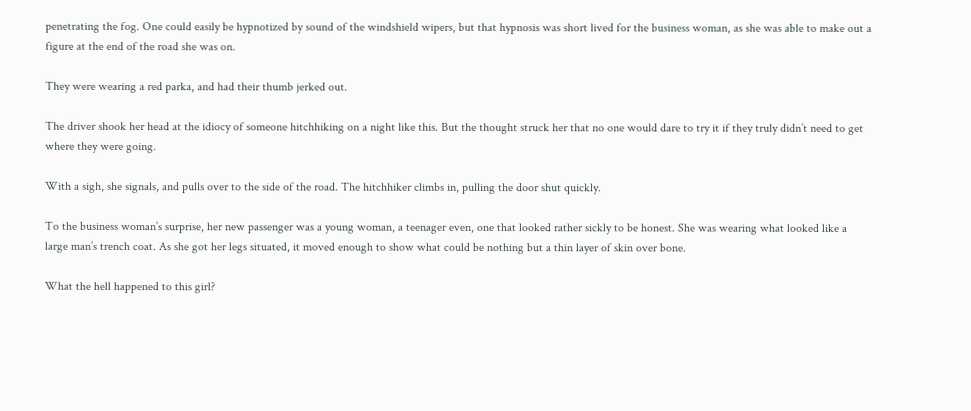penetrating the fog. One could easily be hypnotized by sound of the windshield wipers, but that hypnosis was short lived for the business woman, as she was able to make out a figure at the end of the road she was on.

They were wearing a red parka, and had their thumb jerked out.

The driver shook her head at the idiocy of someone hitchhiking on a night like this. But the thought struck her that no one would dare to try it if they truly didn’t need to get where they were going.

With a sigh, she signals, and pulls over to the side of the road. The hitchhiker climbs in, pulling the door shut quickly.

To the business woman’s surprise, her new passenger was a young woman, a teenager even, one that looked rather sickly to be honest. She was wearing what looked like a large man’s trench coat. As she got her legs situated, it moved enough to show what could be nothing but a thin layer of skin over bone.

What the hell happened to this girl?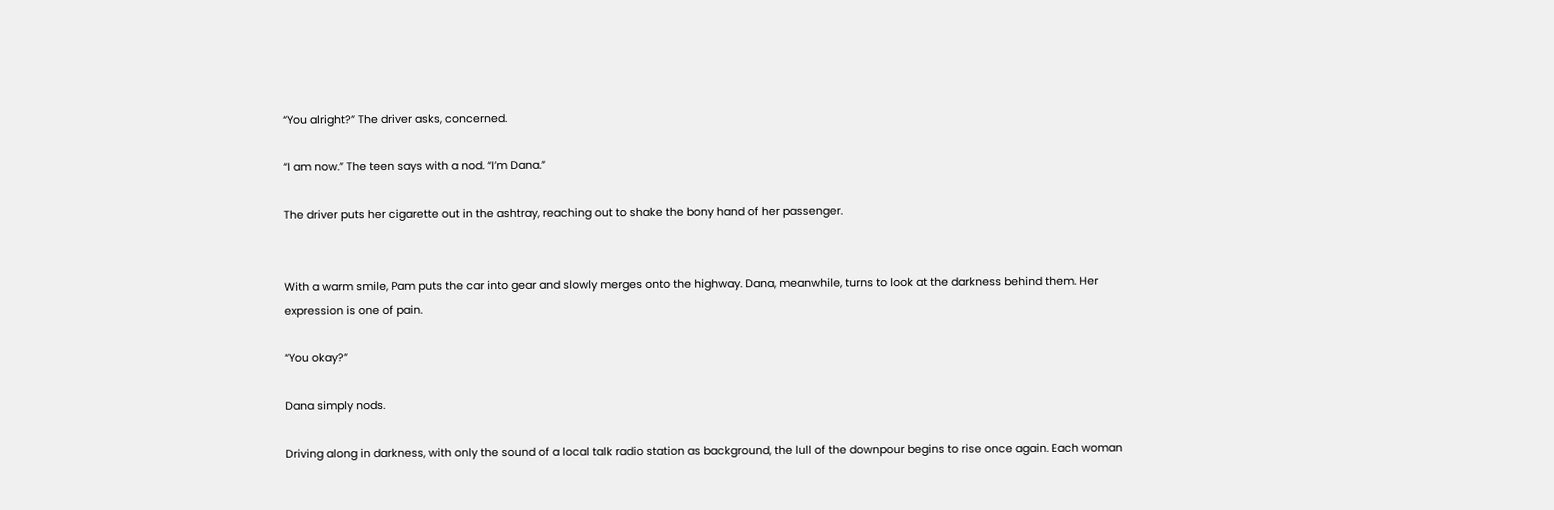“You alright?” The driver asks, concerned.

“I am now.” The teen says with a nod. “I’m Dana.”

The driver puts her cigarette out in the ashtray, reaching out to shake the bony hand of her passenger.


With a warm smile, Pam puts the car into gear and slowly merges onto the highway. Dana, meanwhile, turns to look at the darkness behind them. Her expression is one of pain.

“You okay?”

Dana simply nods.

Driving along in darkness, with only the sound of a local talk radio station as background, the lull of the downpour begins to rise once again. Each woman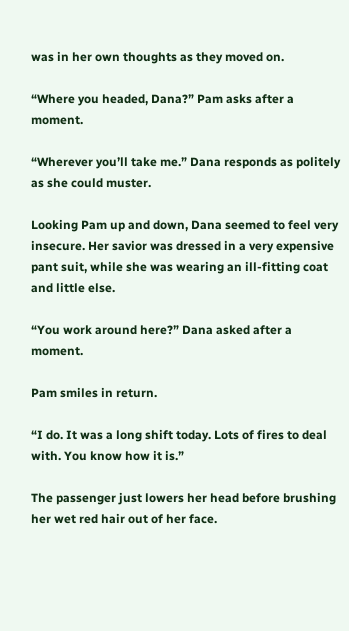was in her own thoughts as they moved on.

“Where you headed, Dana?” Pam asks after a moment.

“Wherever you’ll take me.” Dana responds as politely as she could muster.

Looking Pam up and down, Dana seemed to feel very insecure. Her savior was dressed in a very expensive pant suit, while she was wearing an ill-fitting coat and little else.

“You work around here?” Dana asked after a moment.

Pam smiles in return.

“I do. It was a long shift today. Lots of fires to deal with. You know how it is.”

The passenger just lowers her head before brushing her wet red hair out of her face.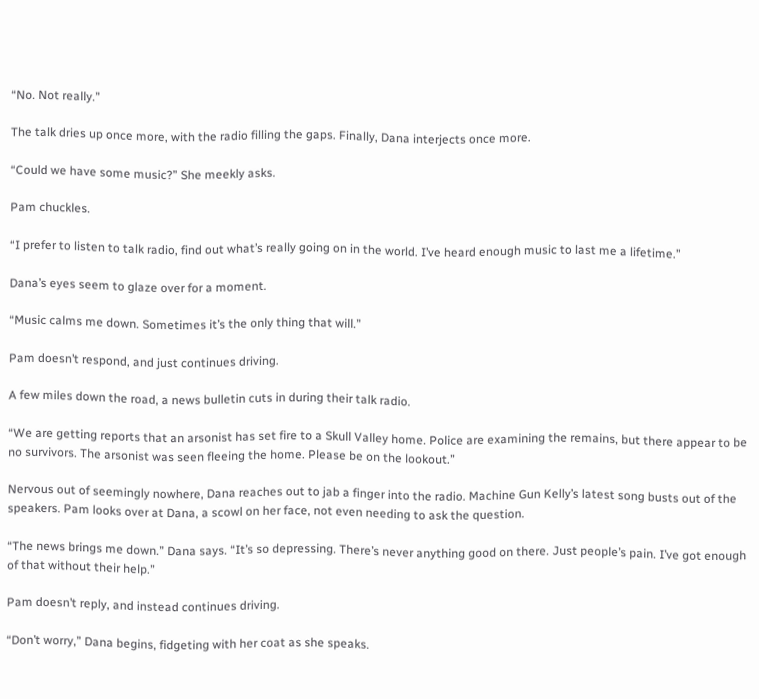“No. Not really.”

The talk dries up once more, with the radio filling the gaps. Finally, Dana interjects once more.

“Could we have some music?” She meekly asks.

Pam chuckles.

“I prefer to listen to talk radio, find out what’s really going on in the world. I’ve heard enough music to last me a lifetime.”

Dana’s eyes seem to glaze over for a moment.

“Music calms me down. Sometimes it’s the only thing that will.”

Pam doesn’t respond, and just continues driving.

A few miles down the road, a news bulletin cuts in during their talk radio.

“We are getting reports that an arsonist has set fire to a Skull Valley home. Police are examining the remains, but there appear to be no survivors. The arsonist was seen fleeing the home. Please be on the lookout.”

Nervous out of seemingly nowhere, Dana reaches out to jab a finger into the radio. Machine Gun Kelly’s latest song busts out of the speakers. Pam looks over at Dana, a scowl on her face, not even needing to ask the question.

“The news brings me down.” Dana says. “It’s so depressing. There’s never anything good on there. Just people’s pain. I’ve got enough of that without their help.”

Pam doesn’t reply, and instead continues driving.

“Don’t worry,” Dana begins, fidgeting with her coat as she speaks.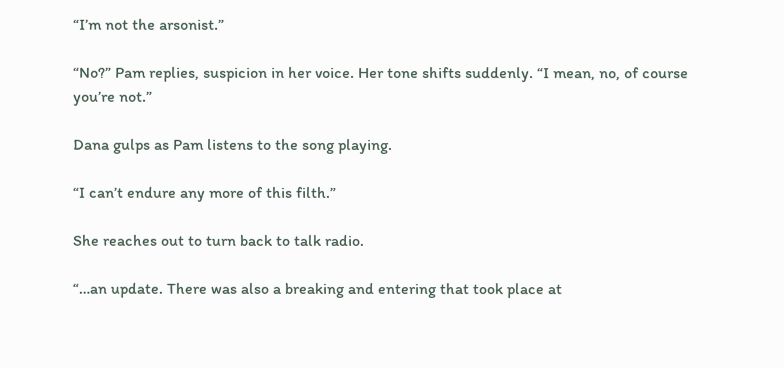“I’m not the arsonist.”

“No?” Pam replies, suspicion in her voice. Her tone shifts suddenly. “I mean, no, of course you’re not.”

Dana gulps as Pam listens to the song playing.

“I can’t endure any more of this filth.”

She reaches out to turn back to talk radio.

“…an update. There was also a breaking and entering that took place at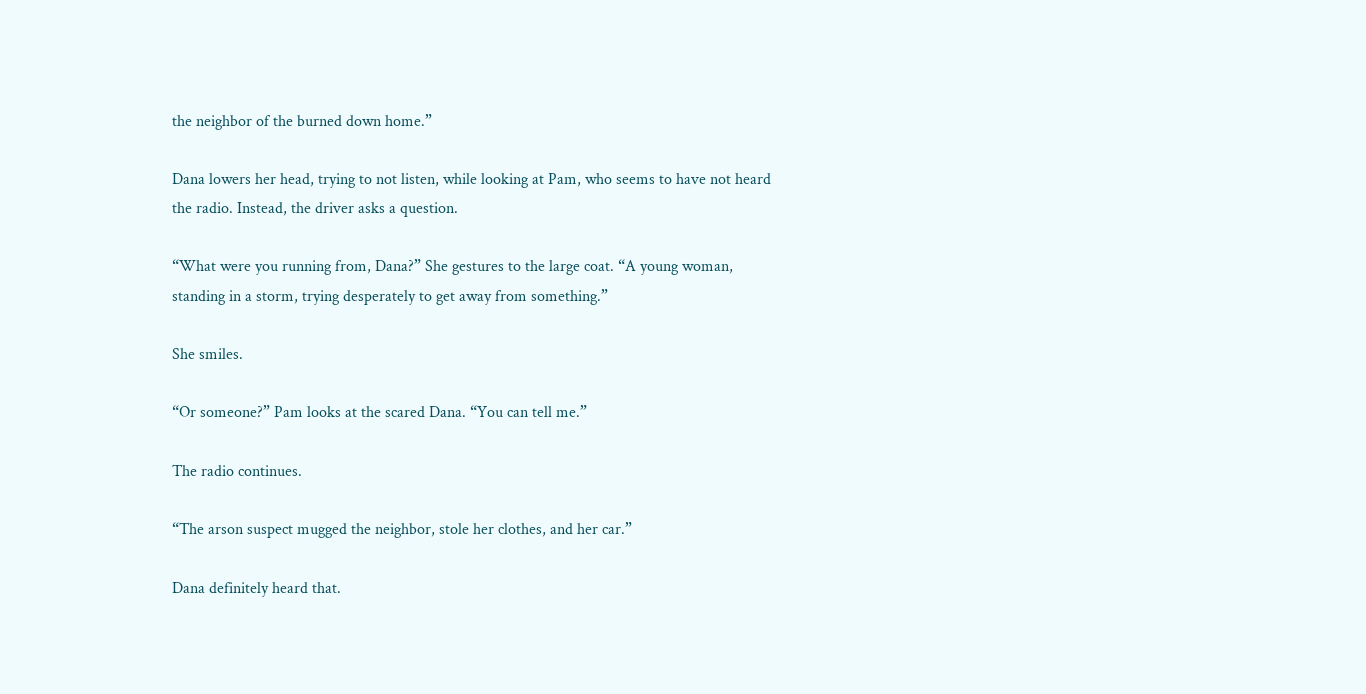the neighbor of the burned down home.”

Dana lowers her head, trying to not listen, while looking at Pam, who seems to have not heard the radio. Instead, the driver asks a question.

“What were you running from, Dana?” She gestures to the large coat. “A young woman, standing in a storm, trying desperately to get away from something.”

She smiles.

“Or someone?” Pam looks at the scared Dana. “You can tell me.”

The radio continues.

“The arson suspect mugged the neighbor, stole her clothes, and her car.”

Dana definitely heard that.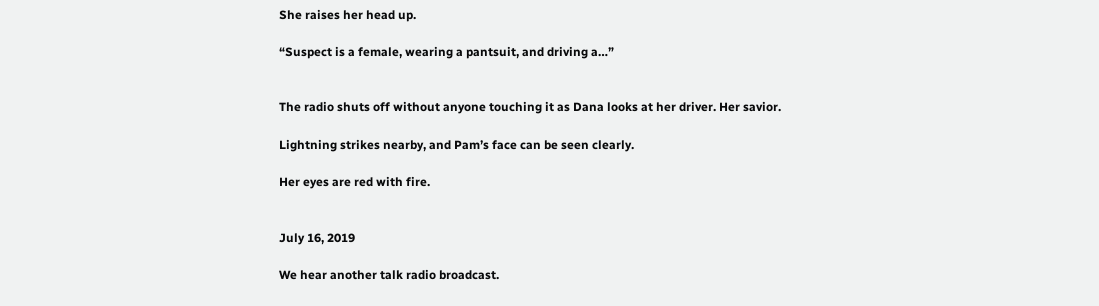She raises her head up.

“Suspect is a female, wearing a pantsuit, and driving a…”


The radio shuts off without anyone touching it as Dana looks at her driver. Her savior.

Lightning strikes nearby, and Pam’s face can be seen clearly.

Her eyes are red with fire.


July 16, 2019

We hear another talk radio broadcast.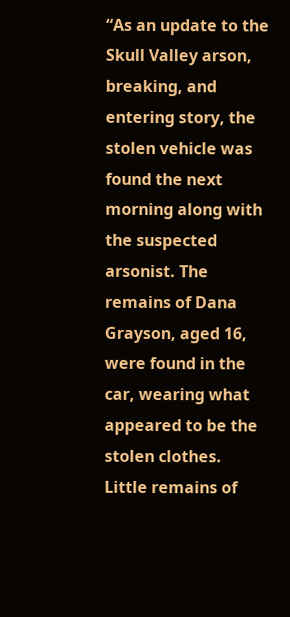“As an update to the Skull Valley arson, breaking, and entering story, the stolen vehicle was found the next morning along with the suspected arsonist. The remains of Dana Grayson, aged 16, were found in the car, wearing what appeared to be the stolen clothes. Little remains of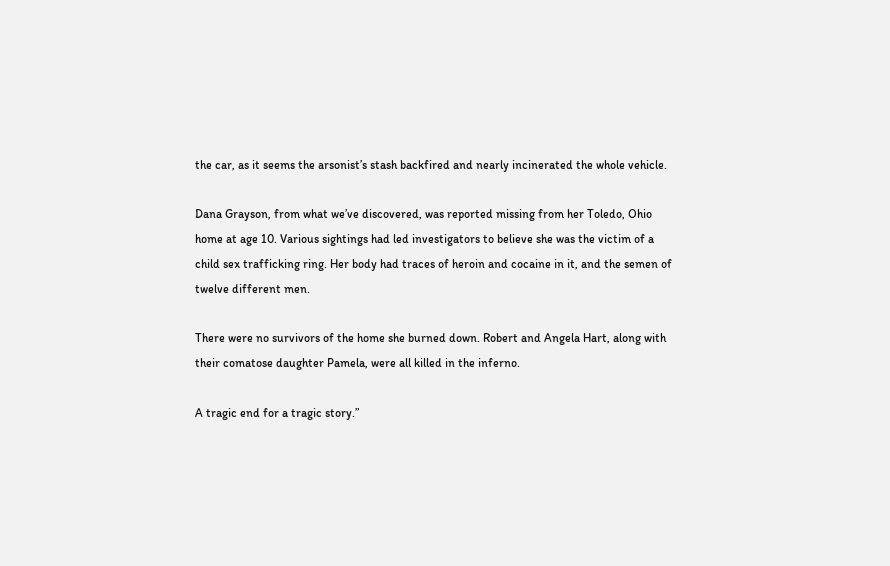the car, as it seems the arsonist’s stash backfired and nearly incinerated the whole vehicle.

Dana Grayson, from what we’ve discovered, was reported missing from her Toledo, Ohio home at age 10. Various sightings had led investigators to believe she was the victim of a child sex trafficking ring. Her body had traces of heroin and cocaine in it, and the semen of twelve different men.

There were no survivors of the home she burned down. Robert and Angela Hart, along with their comatose daughter Pamela, were all killed in the inferno.

A tragic end for a tragic story.”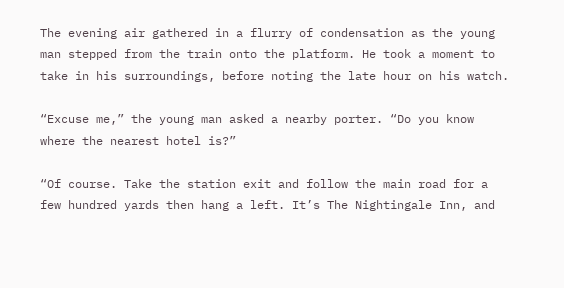The evening air gathered in a flurry of condensation as the young man stepped from the train onto the platform. He took a moment to take in his surroundings, before noting the late hour on his watch.

“Excuse me,” the young man asked a nearby porter. “Do you know where the nearest hotel is?”

“Of course. Take the station exit and follow the main road for a few hundred yards then hang a left. It’s The Nightingale Inn, and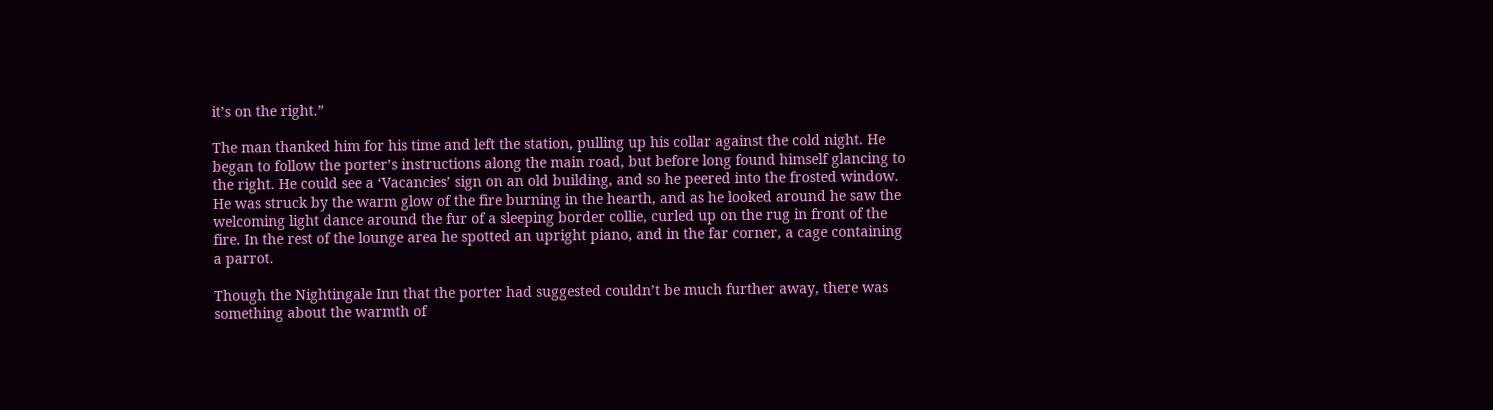it’s on the right.”

The man thanked him for his time and left the station, pulling up his collar against the cold night. He began to follow the porter’s instructions along the main road, but before long found himself glancing to the right. He could see a ‘Vacancies’ sign on an old building, and so he peered into the frosted window. He was struck by the warm glow of the fire burning in the hearth, and as he looked around he saw the welcoming light dance around the fur of a sleeping border collie, curled up on the rug in front of the fire. In the rest of the lounge area he spotted an upright piano, and in the far corner, a cage containing a parrot.

Though the Nightingale Inn that the porter had suggested couldn’t be much further away, there was something about the warmth of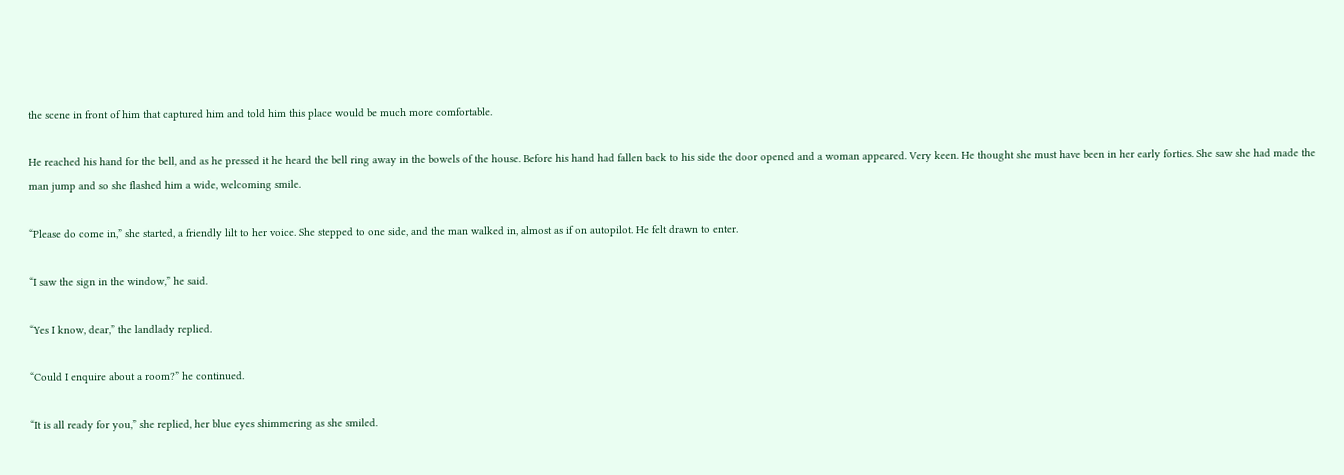the scene in front of him that captured him and told him this place would be much more comfortable.

He reached his hand for the bell, and as he pressed it he heard the bell ring away in the bowels of the house. Before his hand had fallen back to his side the door opened and a woman appeared. Very keen. He thought she must have been in her early forties. She saw she had made the man jump and so she flashed him a wide, welcoming smile.

“Please do come in,” she started, a friendly lilt to her voice. She stepped to one side, and the man walked in, almost as if on autopilot. He felt drawn to enter.

“I saw the sign in the window,” he said.

“Yes I know, dear,” the landlady replied.

“Could I enquire about a room?” he continued.

“It is all ready for you,” she replied, her blue eyes shimmering as she smiled.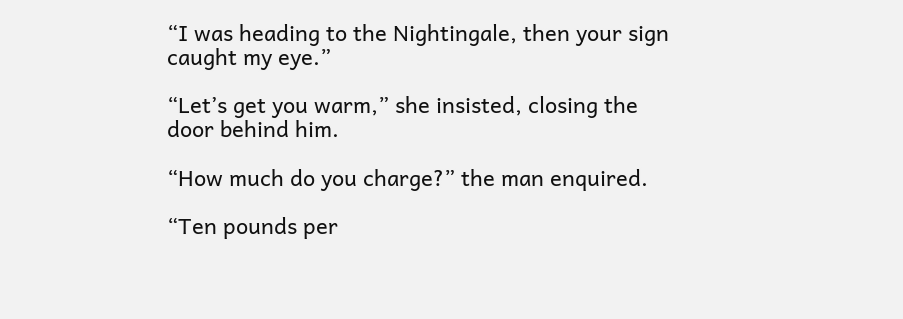“I was heading to the Nightingale, then your sign caught my eye.”

“Let’s get you warm,” she insisted, closing the door behind him.

“How much do you charge?” the man enquired.

“Ten pounds per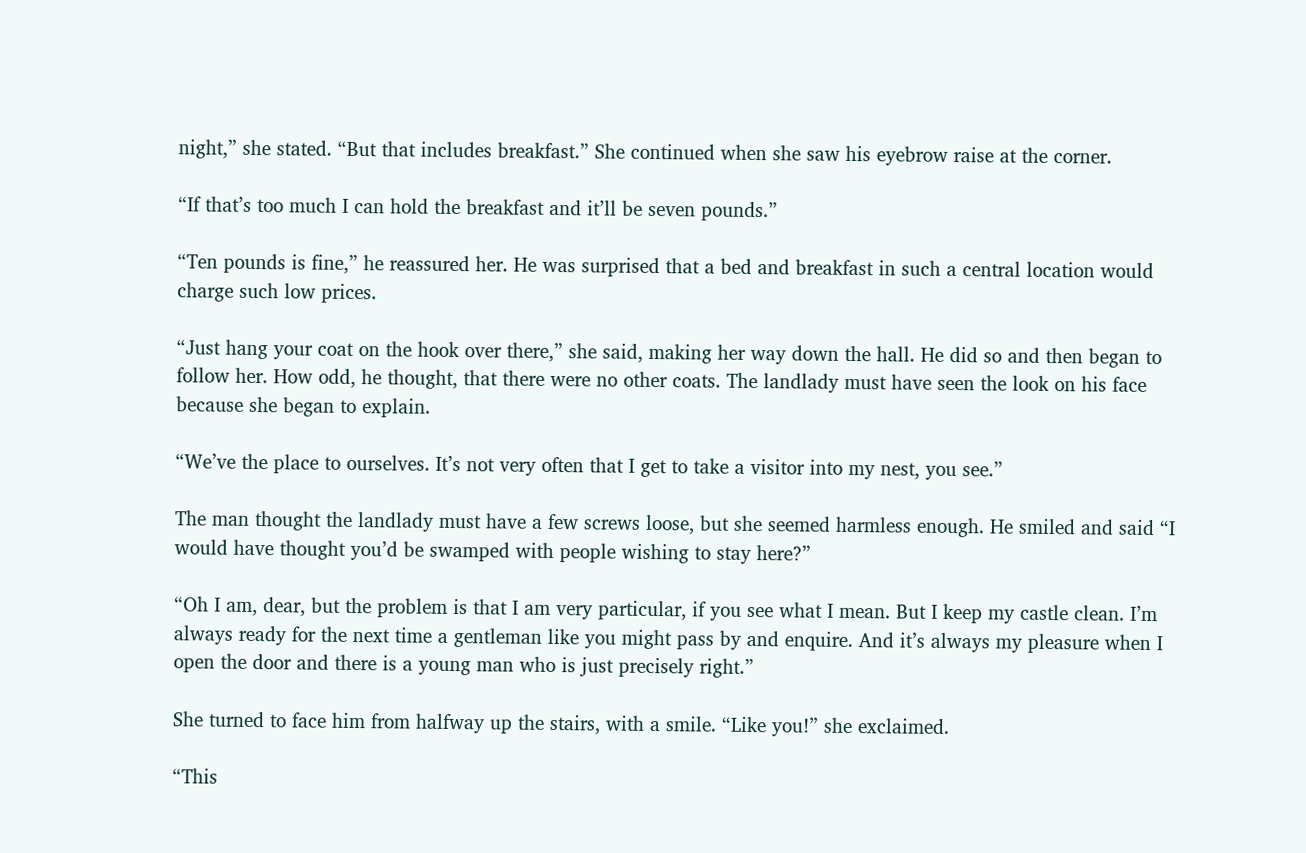night,” she stated. “But that includes breakfast.” She continued when she saw his eyebrow raise at the corner.

“If that’s too much I can hold the breakfast and it’ll be seven pounds.”

“Ten pounds is fine,” he reassured her. He was surprised that a bed and breakfast in such a central location would charge such low prices.

“Just hang your coat on the hook over there,” she said, making her way down the hall. He did so and then began to follow her. How odd, he thought, that there were no other coats. The landlady must have seen the look on his face because she began to explain.

“We’ve the place to ourselves. It’s not very often that I get to take a visitor into my nest, you see.”

The man thought the landlady must have a few screws loose, but she seemed harmless enough. He smiled and said “I would have thought you’d be swamped with people wishing to stay here?”

“Oh I am, dear, but the problem is that I am very particular, if you see what I mean. But I keep my castle clean. I’m always ready for the next time a gentleman like you might pass by and enquire. And it’s always my pleasure when I open the door and there is a young man who is just precisely right.”

She turned to face him from halfway up the stairs, with a smile. “Like you!” she exclaimed.

“This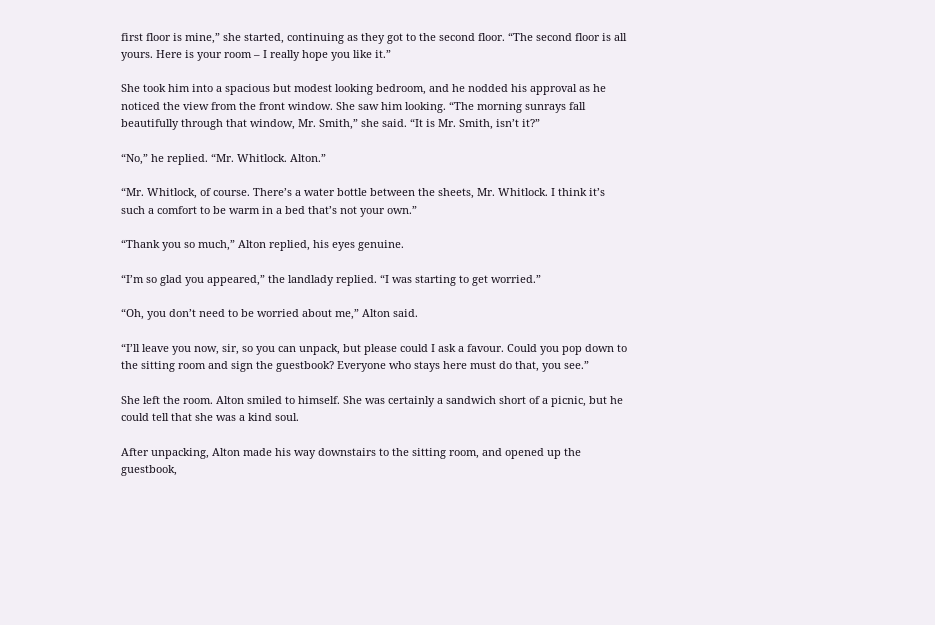first floor is mine,” she started, continuing as they got to the second floor. “The second floor is all yours. Here is your room – I really hope you like it.”

She took him into a spacious but modest looking bedroom, and he nodded his approval as he noticed the view from the front window. She saw him looking. “The morning sunrays fall beautifully through that window, Mr. Smith,” she said. “It is Mr. Smith, isn’t it?”

“No,” he replied. “Mr. Whitlock. Alton.”

“Mr. Whitlock, of course. There’s a water bottle between the sheets, Mr. Whitlock. I think it’s such a comfort to be warm in a bed that’s not your own.”

“Thank you so much,” Alton replied, his eyes genuine.

“I’m so glad you appeared,” the landlady replied. “I was starting to get worried.”

“Oh, you don’t need to be worried about me,” Alton said.

“I’ll leave you now, sir, so you can unpack, but please could I ask a favour. Could you pop down to the sitting room and sign the guestbook? Everyone who stays here must do that, you see.”

She left the room. Alton smiled to himself. She was certainly a sandwich short of a picnic, but he could tell that she was a kind soul.

After unpacking, Alton made his way downstairs to the sitting room, and opened up the guestbook,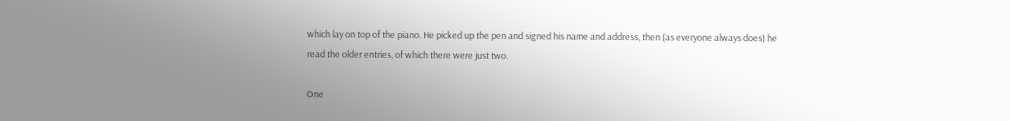which lay on top of the piano. He picked up the pen and signed his name and address, then (as everyone always does) he read the older entries, of which there were just two.

One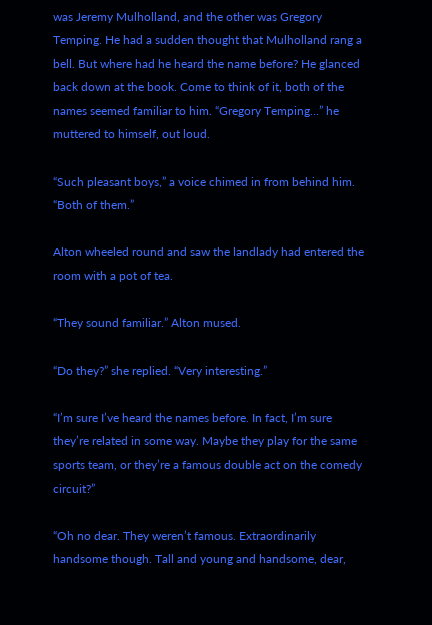was Jeremy Mulholland, and the other was Gregory Temping. He had a sudden thought that Mulholland rang a bell. But where had he heard the name before? He glanced back down at the book. Come to think of it, both of the names seemed familiar to him. “Gregory Temping…” he muttered to himself, out loud.

“Such pleasant boys,” a voice chimed in from behind him. “Both of them.”

Alton wheeled round and saw the landlady had entered the room with a pot of tea.

“They sound familiar.” Alton mused.

“Do they?” she replied. “Very interesting.”

“I’m sure I’ve heard the names before. In fact, I’m sure they’re related in some way. Maybe they play for the same sports team, or they’re a famous double act on the comedy circuit?”

“Oh no dear. They weren’t famous. Extraordinarily handsome though. Tall and young and handsome, dear,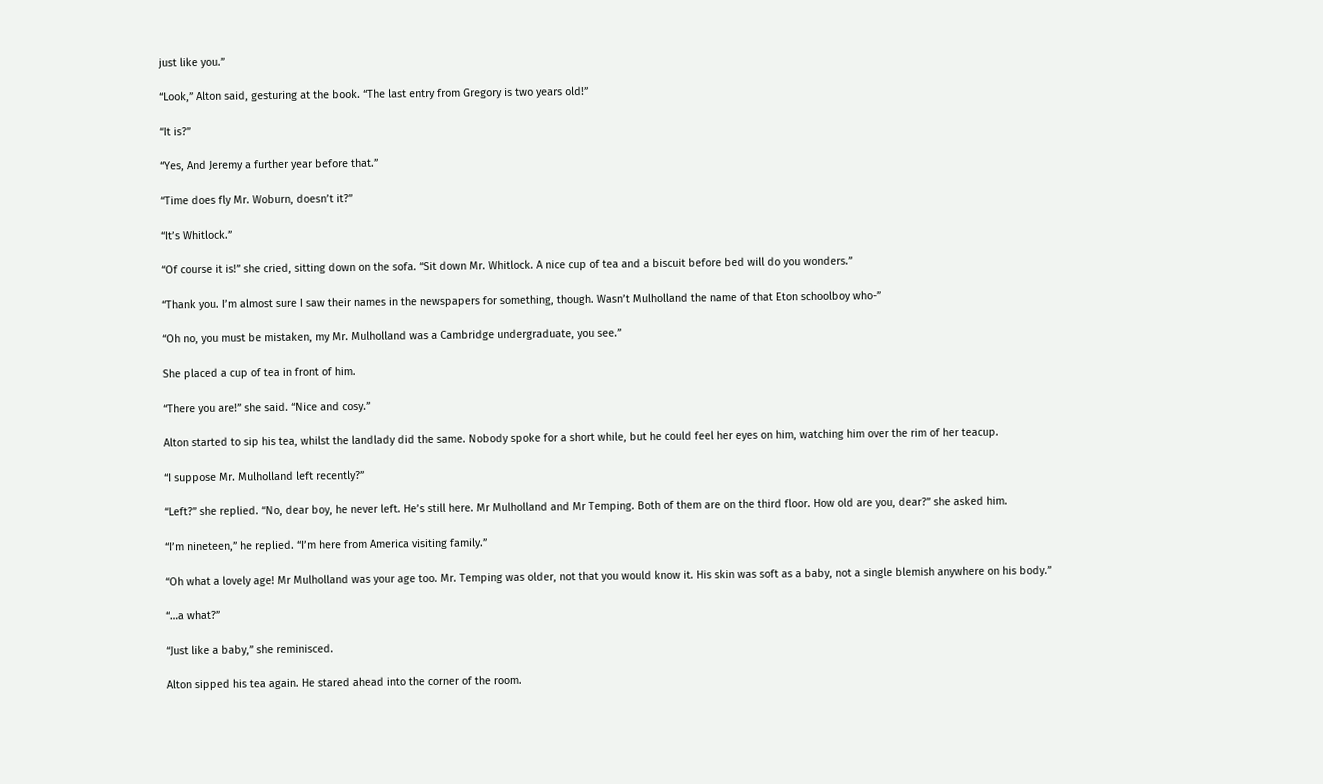just like you.”

“Look,” Alton said, gesturing at the book. “The last entry from Gregory is two years old!”

“It is?”

“Yes, And Jeremy a further year before that.”

“Time does fly Mr. Woburn, doesn’t it?”

“It’s Whitlock.”

“Of course it is!” she cried, sitting down on the sofa. “Sit down Mr. Whitlock. A nice cup of tea and a biscuit before bed will do you wonders.”

“Thank you. I’m almost sure I saw their names in the newspapers for something, though. Wasn’t Mulholland the name of that Eton schoolboy who-”

“Oh no, you must be mistaken, my Mr. Mulholland was a Cambridge undergraduate, you see.”

She placed a cup of tea in front of him.

“There you are!” she said. “Nice and cosy.”

Alton started to sip his tea, whilst the landlady did the same. Nobody spoke for a short while, but he could feel her eyes on him, watching him over the rim of her teacup.

“I suppose Mr. Mulholland left recently?”

“Left?” she replied. “No, dear boy, he never left. He’s still here. Mr Mulholland and Mr Temping. Both of them are on the third floor. How old are you, dear?” she asked him.

“I’m nineteen,” he replied. “I’m here from America visiting family.”

“Oh what a lovely age! Mr Mulholland was your age too. Mr. Temping was older, not that you would know it. His skin was soft as a baby, not a single blemish anywhere on his body.”

“…a what?”

“Just like a baby,” she reminisced.

Alton sipped his tea again. He stared ahead into the corner of the room.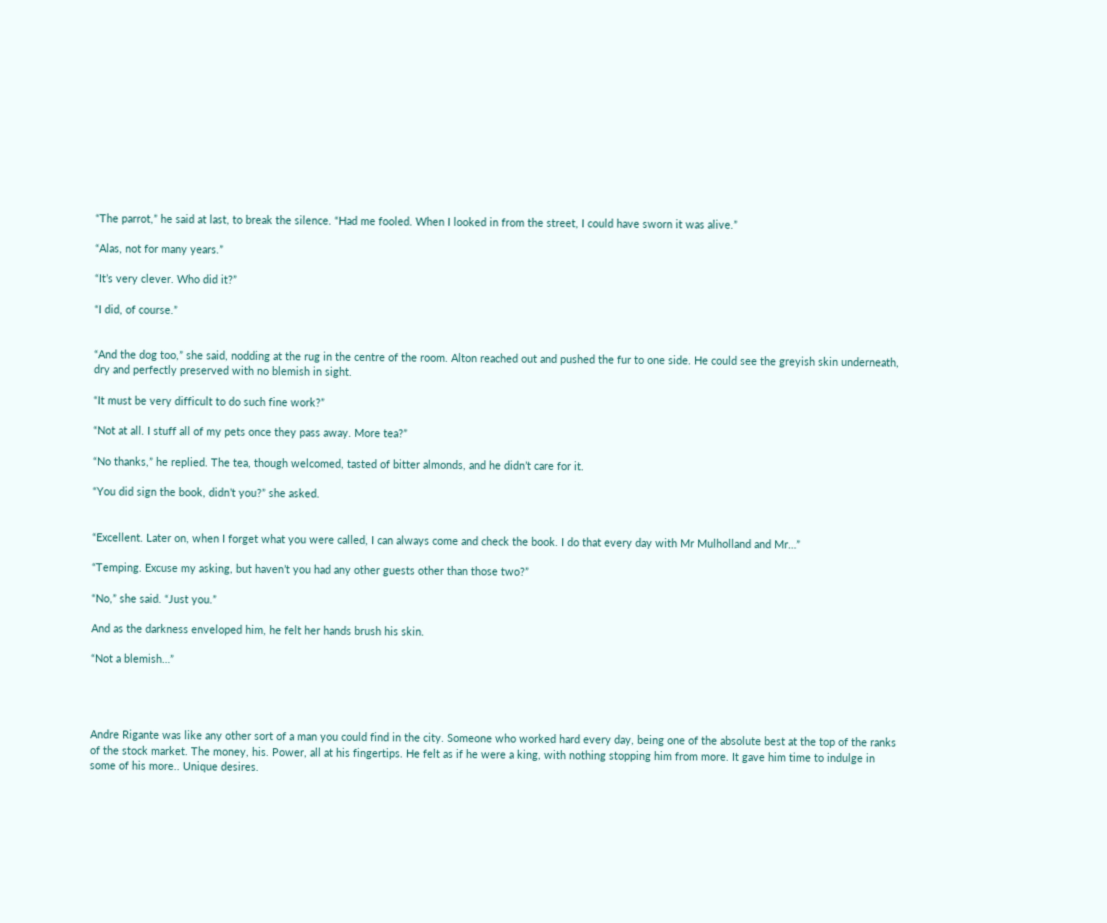“The parrot,” he said at last, to break the silence. “Had me fooled. When I looked in from the street, I could have sworn it was alive.”

“Alas, not for many years.”

“It’s very clever. Who did it?”

“I did, of course.”


“And the dog too,” she said, nodding at the rug in the centre of the room. Alton reached out and pushed the fur to one side. He could see the greyish skin underneath, dry and perfectly preserved with no blemish in sight.

“It must be very difficult to do such fine work?”

“Not at all. I stuff all of my pets once they pass away. More tea?”

“No thanks,” he replied. The tea, though welcomed, tasted of bitter almonds, and he didn’t care for it.

“You did sign the book, didn’t you?” she asked.


“Excellent. Later on, when I forget what you were called, I can always come and check the book. I do that every day with Mr Mulholland and Mr…”

“Temping. Excuse my asking, but haven’t you had any other guests other than those two?”

“No,” she said. “Just you.”

And as the darkness enveloped him, he felt her hands brush his skin.

“Not a blemish…”




Andre Rigante was like any other sort of a man you could find in the city. Someone who worked hard every day, being one of the absolute best at the top of the ranks of the stock market. The money, his. Power, all at his fingertips. He felt as if he were a king, with nothing stopping him from more. It gave him time to indulge in some of his more.. Unique desires.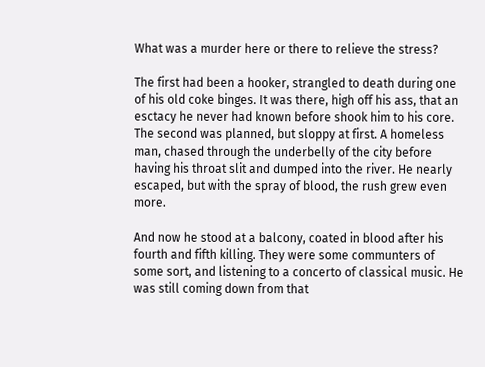What was a murder here or there to relieve the stress?

The first had been a hooker, strangled to death during one of his old coke binges. It was there, high off his ass, that an esctacy he never had known before shook him to his core. The second was planned, but sloppy at first. A homeless man, chased through the underbelly of the city before having his throat slit and dumped into the river. He nearly escaped, but with the spray of blood, the rush grew even more.

And now he stood at a balcony, coated in blood after his fourth and fifth killing. They were some communters of some sort, and listening to a concerto of classical music. He was still coming down from that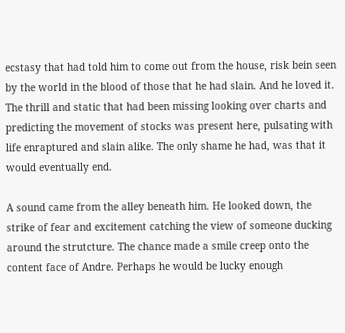ecstasy that had told him to come out from the house, risk bein seen by the world in the blood of those that he had slain. And he loved it. The thrill and static that had been missing looking over charts and predicting the movement of stocks was present here, pulsating with life enraptured and slain alike. The only shame he had, was that it would eventually end.

A sound came from the alley beneath him. He looked down, the strike of fear and excitement catching the view of someone ducking around the strutcture. The chance made a smile creep onto the content face of Andre. Perhaps he would be lucky enough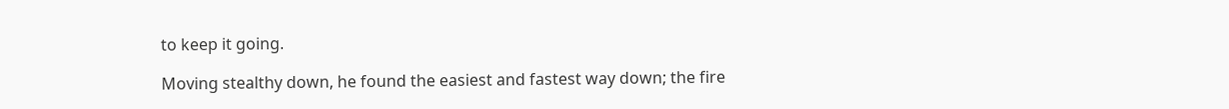to keep it going.

Moving stealthy down, he found the easiest and fastest way down; the fire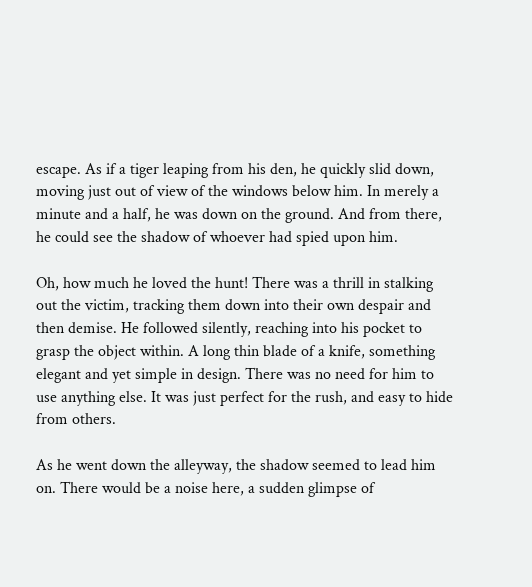escape. As if a tiger leaping from his den, he quickly slid down, moving just out of view of the windows below him. In merely a minute and a half, he was down on the ground. And from there, he could see the shadow of whoever had spied upon him.

Oh, how much he loved the hunt! There was a thrill in stalking out the victim, tracking them down into their own despair and then demise. He followed silently, reaching into his pocket to grasp the object within. A long thin blade of a knife, something elegant and yet simple in design. There was no need for him to use anything else. It was just perfect for the rush, and easy to hide from others.

As he went down the alleyway, the shadow seemed to lead him on. There would be a noise here, a sudden glimpse of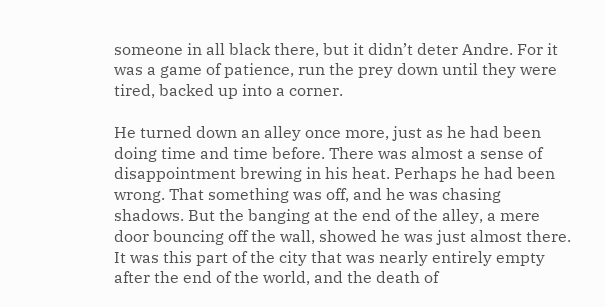someone in all black there, but it didn’t deter Andre. For it was a game of patience, run the prey down until they were tired, backed up into a corner.

He turned down an alley once more, just as he had been doing time and time before. There was almost a sense of disappointment brewing in his heat. Perhaps he had been wrong. That something was off, and he was chasing shadows. But the banging at the end of the alley, a mere door bouncing off the wall, showed he was just almost there. It was this part of the city that was nearly entirely empty after the end of the world, and the death of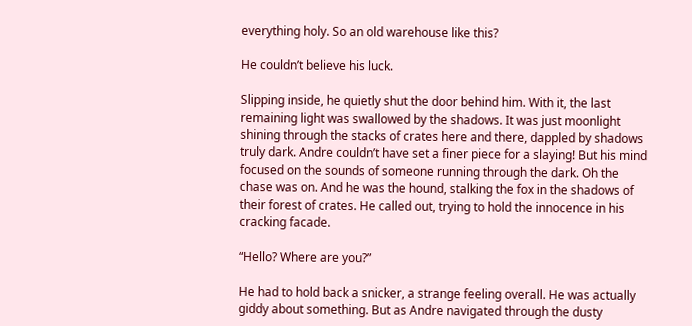everything holy. So an old warehouse like this?

He couldn’t believe his luck.

Slipping inside, he quietly shut the door behind him. With it, the last remaining light was swallowed by the shadows. It was just moonlight shining through the stacks of crates here and there, dappled by shadows truly dark. Andre couldn’t have set a finer piece for a slaying! But his mind focused on the sounds of someone running through the dark. Oh the chase was on. And he was the hound, stalking the fox in the shadows of their forest of crates. He called out, trying to hold the innocence in his cracking facade.

“Hello? Where are you?”

He had to hold back a snicker, a strange feeling overall. He was actually giddy about something. But as Andre navigated through the dusty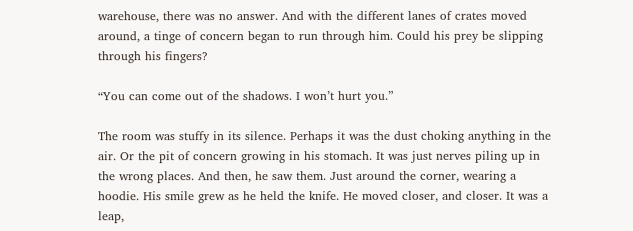warehouse, there was no answer. And with the different lanes of crates moved around, a tinge of concern began to run through him. Could his prey be slipping through his fingers?

“You can come out of the shadows. I won’t hurt you.”

The room was stuffy in its silence. Perhaps it was the dust choking anything in the air. Or the pit of concern growing in his stomach. It was just nerves piling up in the wrong places. And then, he saw them. Just around the corner, wearing a hoodie. His smile grew as he held the knife. He moved closer, and closer. It was a leap,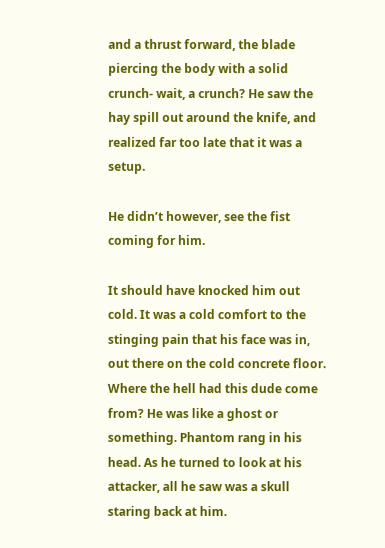and a thrust forward, the blade piercing the body with a solid crunch- wait, a crunch? He saw the hay spill out around the knife, and realized far too late that it was a setup.

He didn’t however, see the fist coming for him.

It should have knocked him out cold. It was a cold comfort to the stinging pain that his face was in, out there on the cold concrete floor. Where the hell had this dude come from? He was like a ghost or something. Phantom rang in his head. As he turned to look at his attacker, all he saw was a skull staring back at him.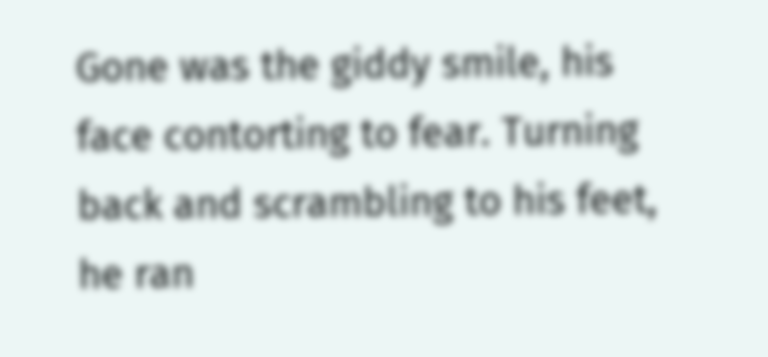Gone was the giddy smile, his face contorting to fear. Turning back and scrambling to his feet, he ran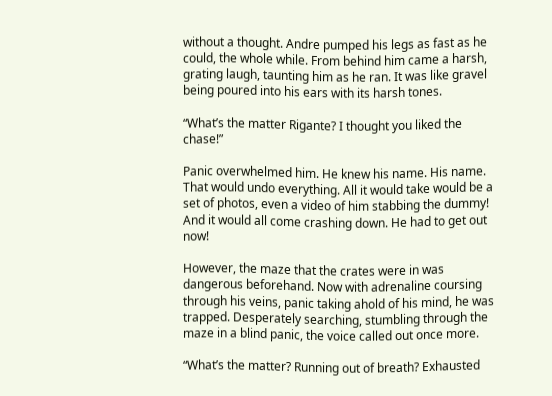without a thought. Andre pumped his legs as fast as he could, the whole while. From behind him came a harsh, grating laugh, taunting him as he ran. It was like gravel being poured into his ears with its harsh tones.

“What’s the matter Rigante? I thought you liked the chase!”

Panic overwhelmed him. He knew his name. His name. That would undo everything. All it would take would be a set of photos, even a video of him stabbing the dummy! And it would all come crashing down. He had to get out now!

However, the maze that the crates were in was dangerous beforehand. Now with adrenaline coursing through his veins, panic taking ahold of his mind, he was trapped. Desperately searching, stumbling through the maze in a blind panic, the voice called out once more.

“What’s the matter? Running out of breath? Exhausted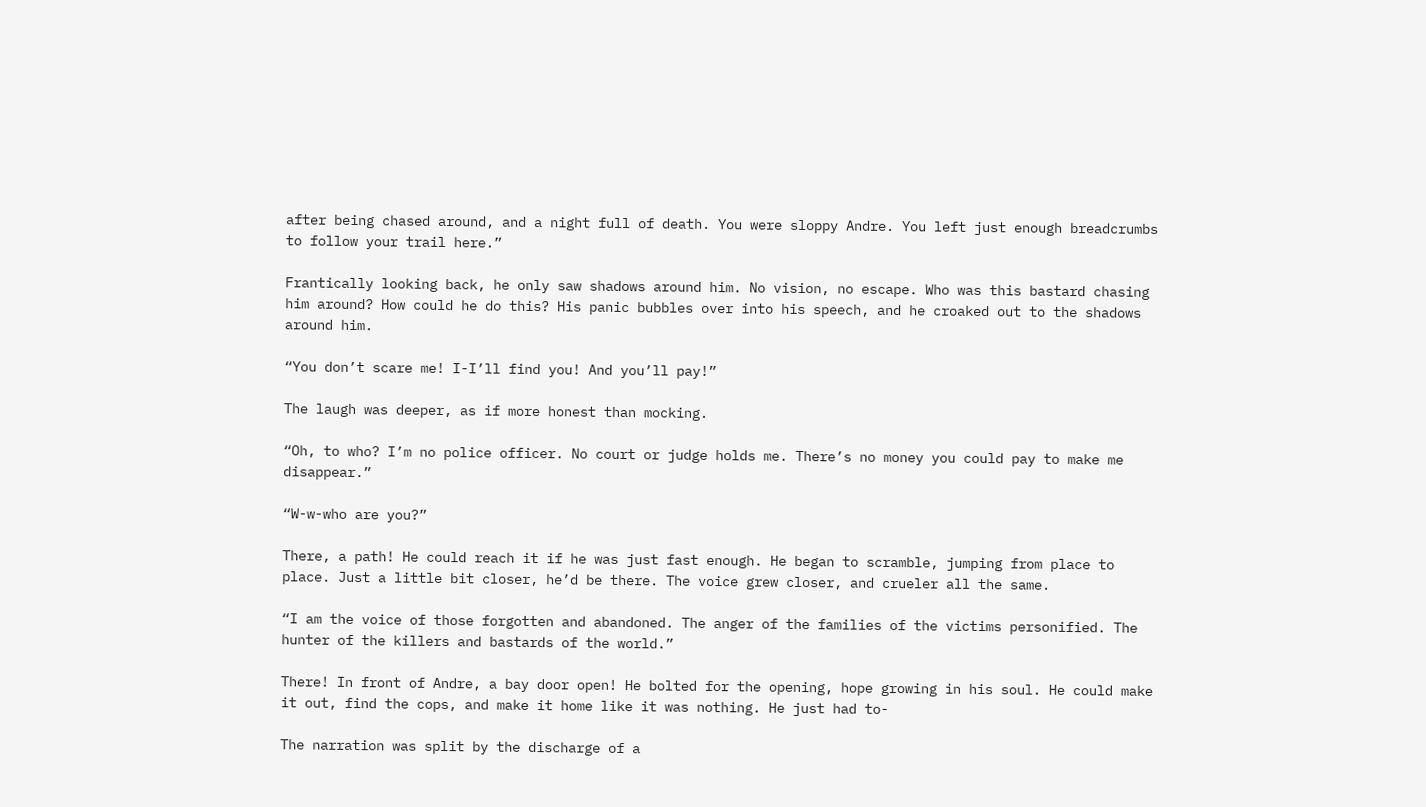after being chased around, and a night full of death. You were sloppy Andre. You left just enough breadcrumbs to follow your trail here.”

Frantically looking back, he only saw shadows around him. No vision, no escape. Who was this bastard chasing him around? How could he do this? His panic bubbles over into his speech, and he croaked out to the shadows around him.

“You don’t scare me! I-I’ll find you! And you’ll pay!”

The laugh was deeper, as if more honest than mocking.

“Oh, to who? I’m no police officer. No court or judge holds me. There’s no money you could pay to make me disappear.”

“W-w-who are you?”

There, a path! He could reach it if he was just fast enough. He began to scramble, jumping from place to place. Just a little bit closer, he’d be there. The voice grew closer, and crueler all the same.

“I am the voice of those forgotten and abandoned. The anger of the families of the victims personified. The hunter of the killers and bastards of the world.”

There! In front of Andre, a bay door open! He bolted for the opening, hope growing in his soul. He could make it out, find the cops, and make it home like it was nothing. He just had to-

The narration was split by the discharge of a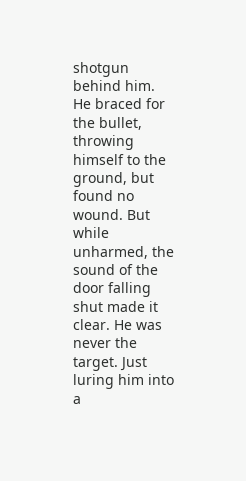shotgun behind him. He braced for the bullet, throwing himself to the ground, but found no wound. But while unharmed, the sound of the door falling shut made it clear. He was never the target. Just luring him into a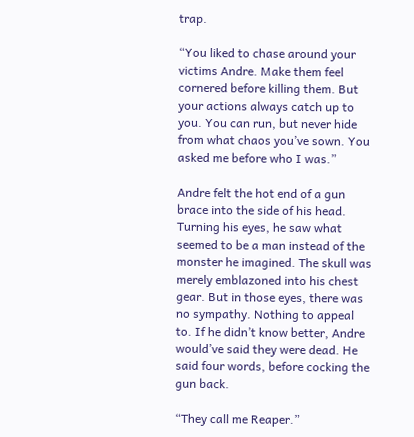trap.

“You liked to chase around your victims Andre. Make them feel cornered before killing them. But your actions always catch up to you. You can run, but never hide from what chaos you’ve sown. You asked me before who I was.”

Andre felt the hot end of a gun brace into the side of his head. Turning his eyes, he saw what seemed to be a man instead of the monster he imagined. The skull was merely emblazoned into his chest gear. But in those eyes, there was no sympathy. Nothing to appeal to. If he didn’t know better, Andre would’ve said they were dead. He said four words, before cocking the gun back.

“They call me Reaper.”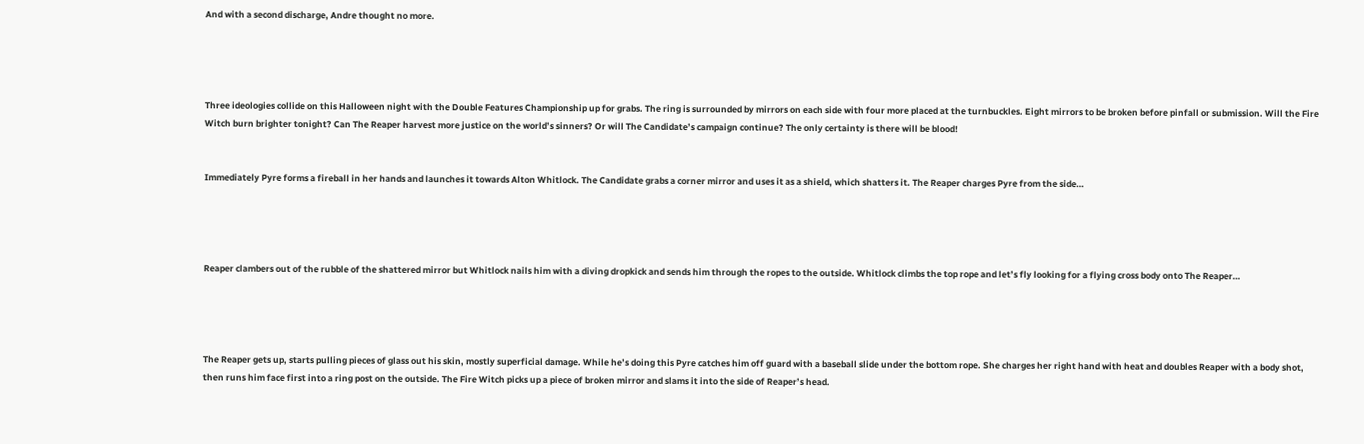And with a second discharge, Andre thought no more.




Three ideologies collide on this Halloween night with the Double Features Championship up for grabs. The ring is surrounded by mirrors on each side with four more placed at the turnbuckles. Eight mirrors to be broken before pinfall or submission. Will the Fire Witch burn brighter tonight? Can The Reaper harvest more justice on the world’s sinners? Or will The Candidate’s campaign continue? The only certainty is there will be blood!


Immediately Pyre forms a fireball in her hands and launches it towards Alton Whitlock. The Candidate grabs a corner mirror and uses it as a shield, which shatters it. The Reaper charges Pyre from the side…




Reaper clambers out of the rubble of the shattered mirror but Whitlock nails him with a diving dropkick and sends him through the ropes to the outside. Whitlock climbs the top rope and let’s fly looking for a flying cross body onto The Reaper…




The Reaper gets up, starts pulling pieces of glass out his skin, mostly superficial damage. While he’s doing this Pyre catches him off guard with a baseball slide under the bottom rope. She charges her right hand with heat and doubles Reaper with a body shot, then runs him face first into a ring post on the outside. The Fire Witch picks up a piece of broken mirror and slams it into the side of Reaper’s head.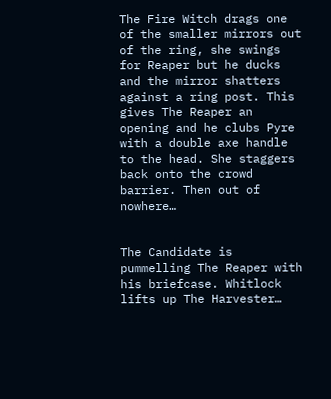The Fire Witch drags one of the smaller mirrors out of the ring, she swings for Reaper but he ducks and the mirror shatters against a ring post. This gives The Reaper an opening and he clubs Pyre with a double axe handle to the head. She staggers back onto the crowd barrier. Then out of nowhere…


The Candidate is pummelling The Reaper with his briefcase. Whitlock lifts up The Harvester…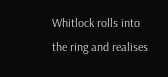Whitlock rolls into the ring and realises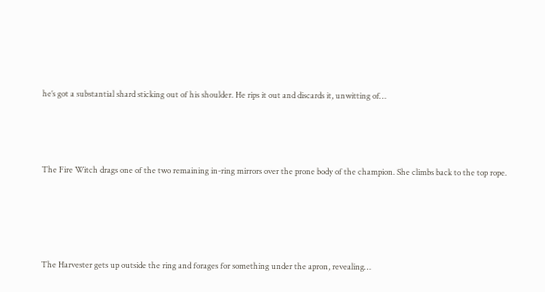he’s got a substantial shard sticking out of his shoulder. He rips it out and discards it, unwitting of…



The Fire Witch drags one of the two remaining in-ring mirrors over the prone body of the champion. She climbs back to the top rope.




The Harvester gets up outside the ring and forages for something under the apron, revealing…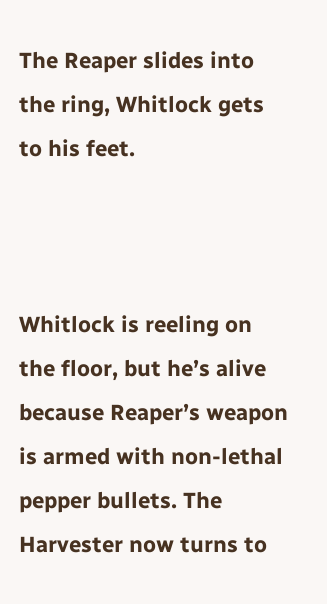The Reaper slides into the ring, Whitlock gets to his feet.



Whitlock is reeling on the floor, but he’s alive because Reaper’s weapon is armed with non-lethal pepper bullets. The Harvester now turns to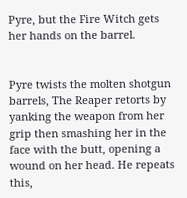Pyre, but the Fire Witch gets her hands on the barrel.


Pyre twists the molten shotgun barrels, The Reaper retorts by yanking the weapon from her grip then smashing her in the face with the butt, opening a wound on her head. He repeats this,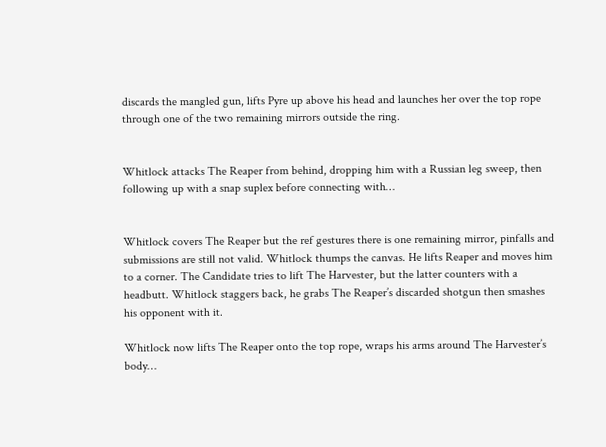discards the mangled gun, lifts Pyre up above his head and launches her over the top rope through one of the two remaining mirrors outside the ring.


Whitlock attacks The Reaper from behind, dropping him with a Russian leg sweep, then following up with a snap suplex before connecting with…


Whitlock covers The Reaper but the ref gestures there is one remaining mirror, pinfalls and submissions are still not valid. Whitlock thumps the canvas. He lifts Reaper and moves him to a corner. The Candidate tries to lift The Harvester, but the latter counters with a headbutt. Whitlock staggers back, he grabs The Reaper’s discarded shotgun then smashes his opponent with it.

Whitlock now lifts The Reaper onto the top rope, wraps his arms around The Harvester’s body…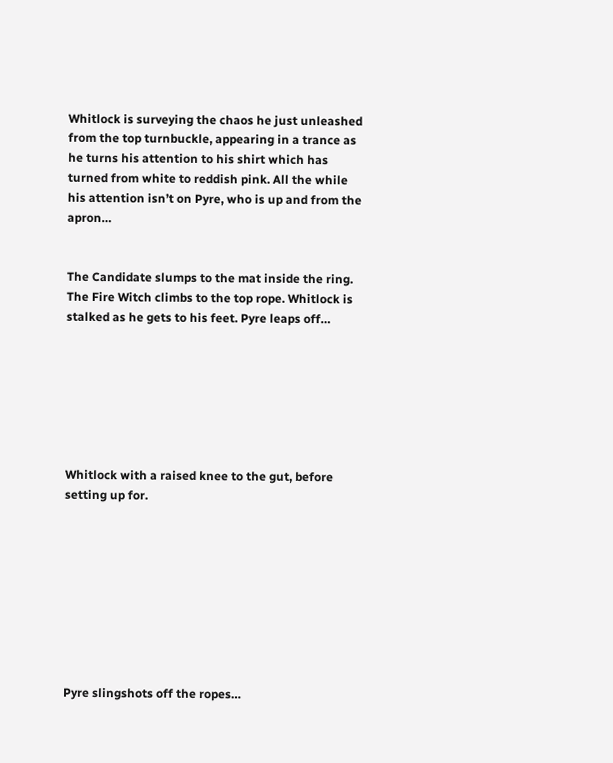Whitlock is surveying the chaos he just unleashed from the top turnbuckle, appearing in a trance as he turns his attention to his shirt which has turned from white to reddish pink. All the while his attention isn’t on Pyre, who is up and from the apron…


The Candidate slumps to the mat inside the ring. The Fire Witch climbs to the top rope. Whitlock is stalked as he gets to his feet. Pyre leaps off…







Whitlock with a raised knee to the gut, before setting up for.









Pyre slingshots off the ropes…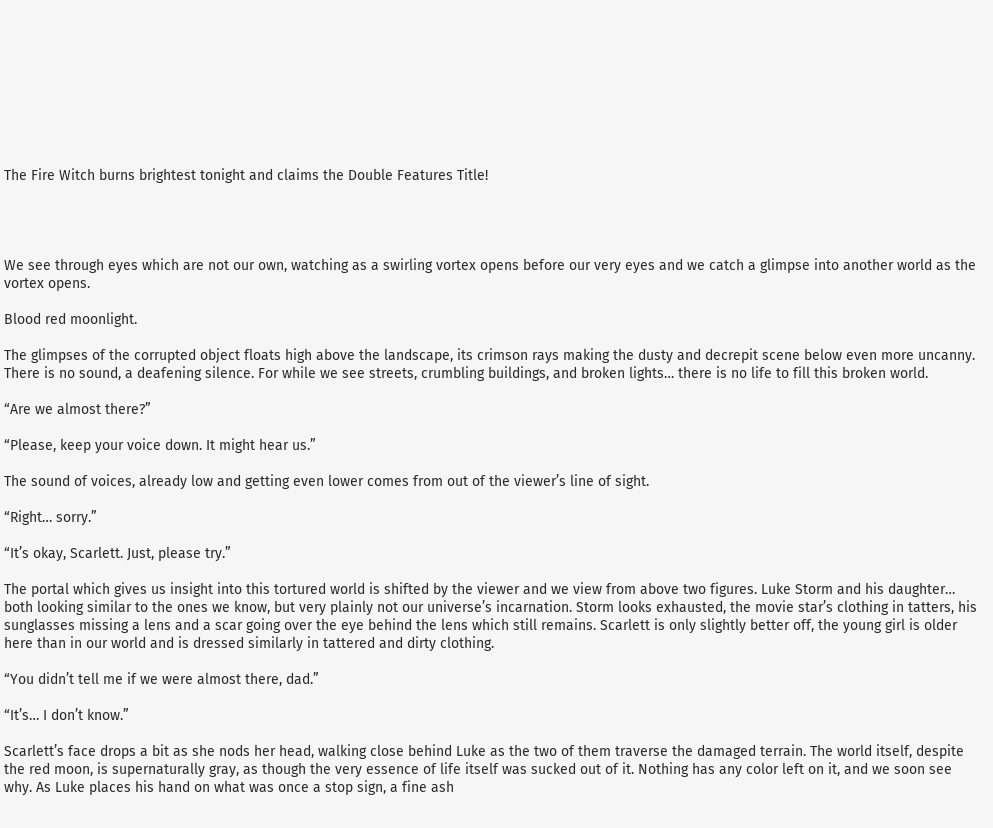The Fire Witch burns brightest tonight and claims the Double Features Title!




We see through eyes which are not our own, watching as a swirling vortex opens before our very eyes and we catch a glimpse into another world as the vortex opens.

Blood red moonlight.

The glimpses of the corrupted object floats high above the landscape, its crimson rays making the dusty and decrepit scene below even more uncanny. There is no sound, a deafening silence. For while we see streets, crumbling buildings, and broken lights… there is no life to fill this broken world.

“Are we almost there?”

“Please, keep your voice down. It might hear us.”

The sound of voices, already low and getting even lower comes from out of the viewer’s line of sight.

“Right… sorry.”

“It’s okay, Scarlett. Just, please try.”

The portal which gives us insight into this tortured world is shifted by the viewer and we view from above two figures. Luke Storm and his daughter… both looking similar to the ones we know, but very plainly not our universe’s incarnation. Storm looks exhausted, the movie star’s clothing in tatters, his sunglasses missing a lens and a scar going over the eye behind the lens which still remains. Scarlett is only slightly better off, the young girl is older here than in our world and is dressed similarly in tattered and dirty clothing.

“You didn’t tell me if we were almost there, dad.”

“It’s… I don’t know.”

Scarlett’s face drops a bit as she nods her head, walking close behind Luke as the two of them traverse the damaged terrain. The world itself, despite the red moon, is supernaturally gray, as though the very essence of life itself was sucked out of it. Nothing has any color left on it, and we soon see why. As Luke places his hand on what was once a stop sign, a fine ash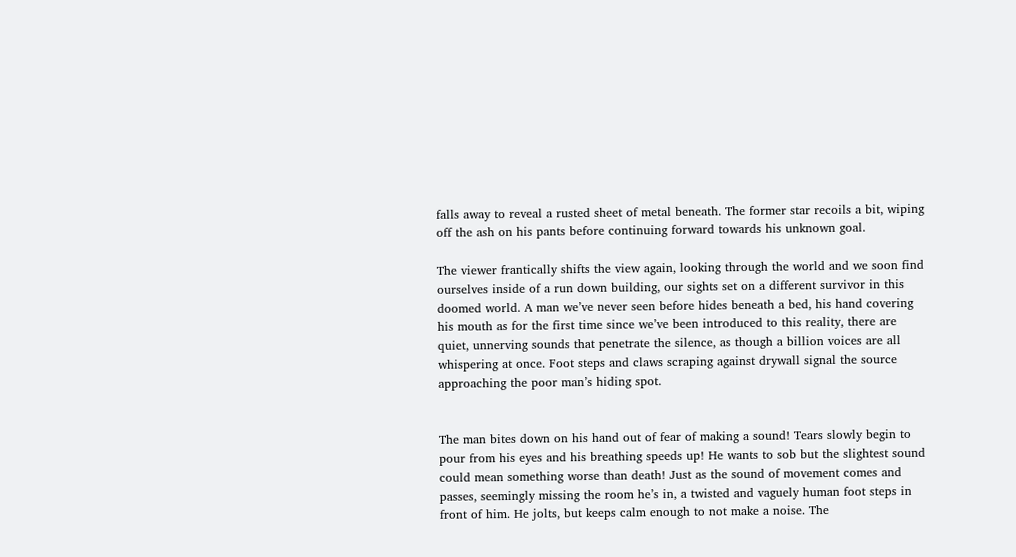falls away to reveal a rusted sheet of metal beneath. The former star recoils a bit, wiping off the ash on his pants before continuing forward towards his unknown goal.

The viewer frantically shifts the view again, looking through the world and we soon find ourselves inside of a run down building, our sights set on a different survivor in this doomed world. A man we’ve never seen before hides beneath a bed, his hand covering his mouth as for the first time since we’ve been introduced to this reality, there are quiet, unnerving sounds that penetrate the silence, as though a billion voices are all whispering at once. Foot steps and claws scraping against drywall signal the source approaching the poor man’s hiding spot.


The man bites down on his hand out of fear of making a sound! Tears slowly begin to pour from his eyes and his breathing speeds up! He wants to sob but the slightest sound could mean something worse than death! Just as the sound of movement comes and passes, seemingly missing the room he’s in, a twisted and vaguely human foot steps in front of him. He jolts, but keeps calm enough to not make a noise. The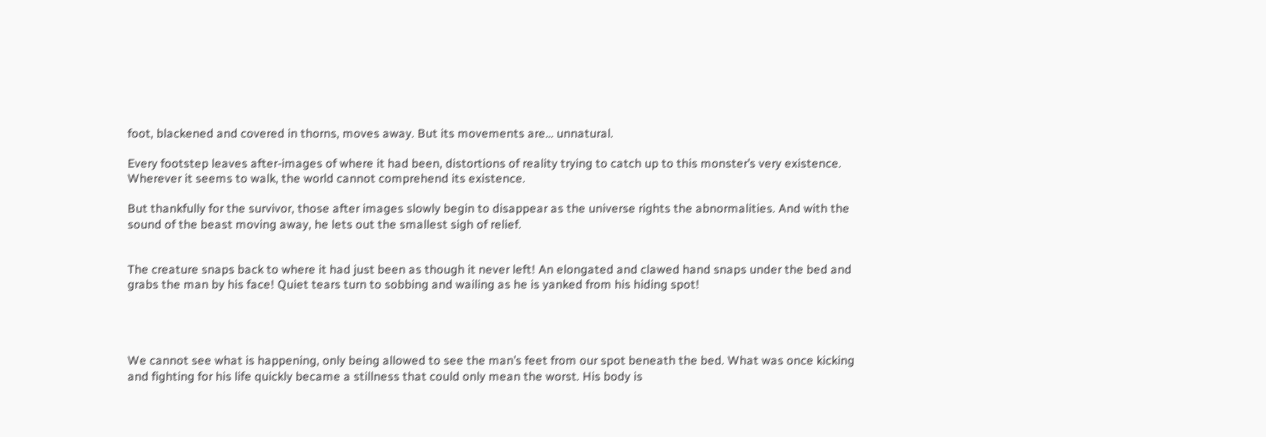foot, blackened and covered in thorns, moves away. But its movements are… unnatural.

Every footstep leaves after-images of where it had been, distortions of reality trying to catch up to this monster’s very existence. Wherever it seems to walk, the world cannot comprehend its existence.

But thankfully for the survivor, those after images slowly begin to disappear as the universe rights the abnormalities. And with the sound of the beast moving away, he lets out the smallest sigh of relief.


The creature snaps back to where it had just been as though it never left! An elongated and clawed hand snaps under the bed and grabs the man by his face! Quiet tears turn to sobbing and wailing as he is yanked from his hiding spot!




We cannot see what is happening, only being allowed to see the man’s feet from our spot beneath the bed. What was once kicking and fighting for his life quickly became a stillness that could only mean the worst. His body is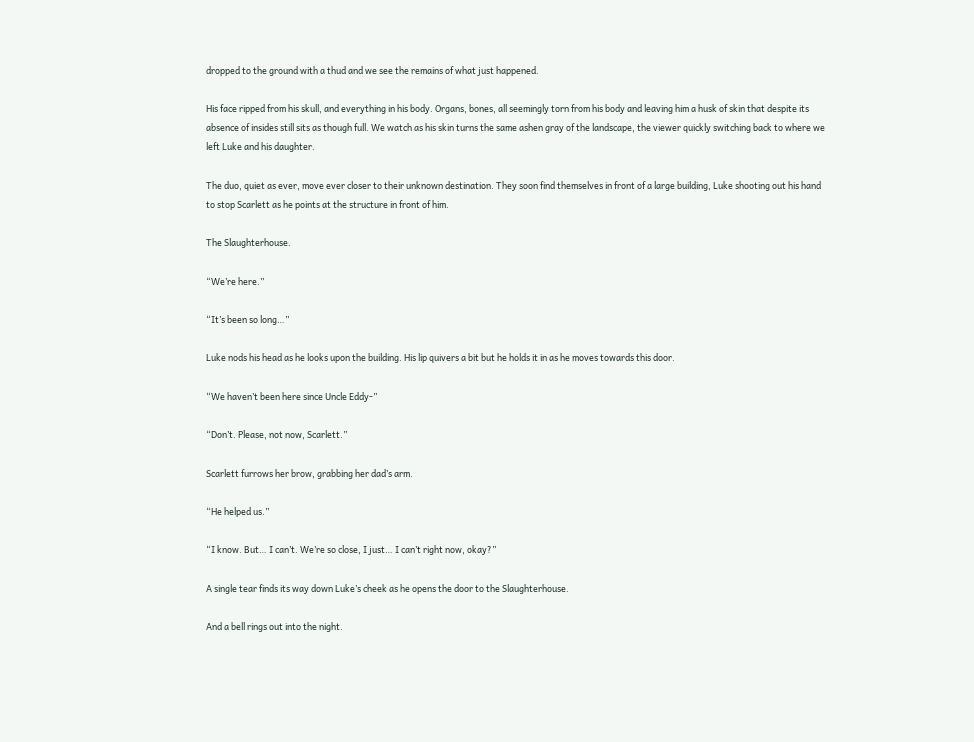dropped to the ground with a thud and we see the remains of what just happened.

His face ripped from his skull, and everything in his body. Organs, bones, all seemingly torn from his body and leaving him a husk of skin that despite its absence of insides still sits as though full. We watch as his skin turns the same ashen gray of the landscape, the viewer quickly switching back to where we left Luke and his daughter.

The duo, quiet as ever, move ever closer to their unknown destination. They soon find themselves in front of a large building, Luke shooting out his hand to stop Scarlett as he points at the structure in front of him.

The Slaughterhouse.

“We’re here.”

“It’s been so long…”

Luke nods his head as he looks upon the building. His lip quivers a bit but he holds it in as he moves towards this door.

“We haven’t been here since Uncle Eddy-”

“Don’t. Please, not now, Scarlett.”

Scarlett furrows her brow, grabbing her dad’s arm.

“He helped us.”

“I know. But… I can’t. We’re so close, I just… I can’t right now, okay?”

A single tear finds its way down Luke’s cheek as he opens the door to the Slaughterhouse.

And a bell rings out into the night.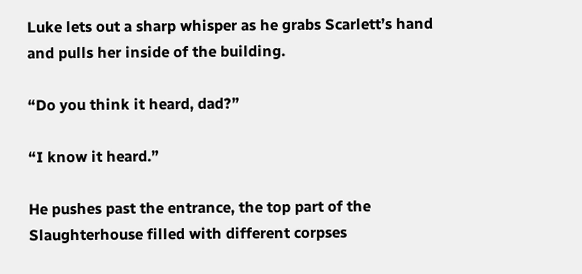Luke lets out a sharp whisper as he grabs Scarlett’s hand and pulls her inside of the building.

“Do you think it heard, dad?”

“I know it heard.”

He pushes past the entrance, the top part of the Slaughterhouse filled with different corpses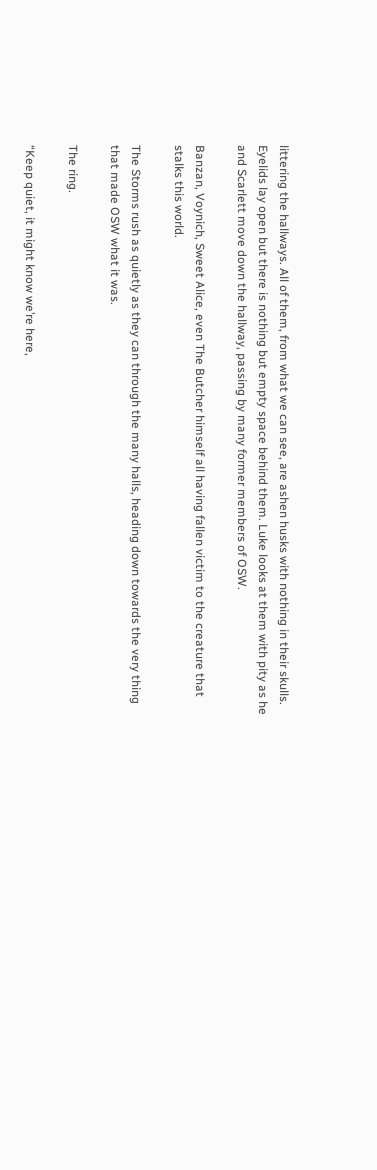littering the hallways. All of them, from what we can see, are ashen husks with nothing in their skulls. Eyelids lay open but there is nothing but empty space behind them. Luke looks at them with pity as he and Scarlett move down the hallway, passing by many former members of OSW.

Banzan, Voynich, Sweet Alice, even The Butcher himself all having fallen victim to the creature that stalks this world.

The Storms rush as quietly as they can through the many halls, heading down towards the very thing that made OSW what it was.

The ring.

“Keep quiet, it might know we’re here,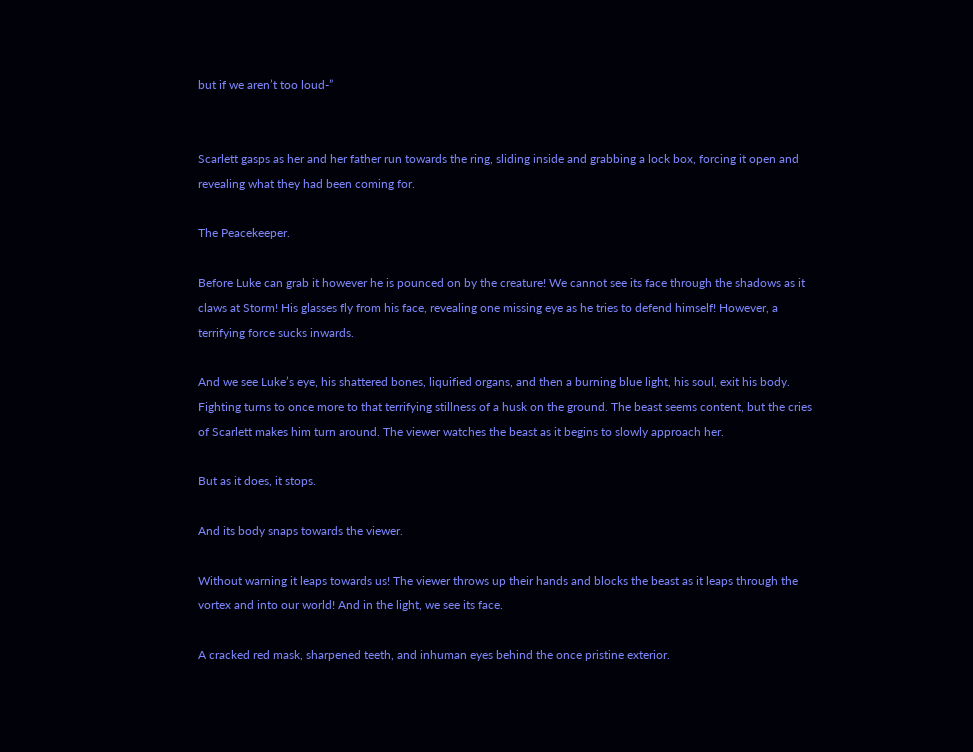but if we aren’t too loud-”


Scarlett gasps as her and her father run towards the ring, sliding inside and grabbing a lock box, forcing it open and revealing what they had been coming for.

The Peacekeeper.

Before Luke can grab it however he is pounced on by the creature! We cannot see its face through the shadows as it claws at Storm! His glasses fly from his face, revealing one missing eye as he tries to defend himself! However, a terrifying force sucks inwards.

And we see Luke’s eye, his shattered bones, liquified organs, and then a burning blue light, his soul, exit his body. Fighting turns to once more to that terrifying stillness of a husk on the ground. The beast seems content, but the cries of Scarlett makes him turn around. The viewer watches the beast as it begins to slowly approach her.

But as it does, it stops.

And its body snaps towards the viewer.

Without warning it leaps towards us! The viewer throws up their hands and blocks the beast as it leaps through the vortex and into our world! And in the light, we see its face.

A cracked red mask, sharpened teeth, and inhuman eyes behind the once pristine exterior.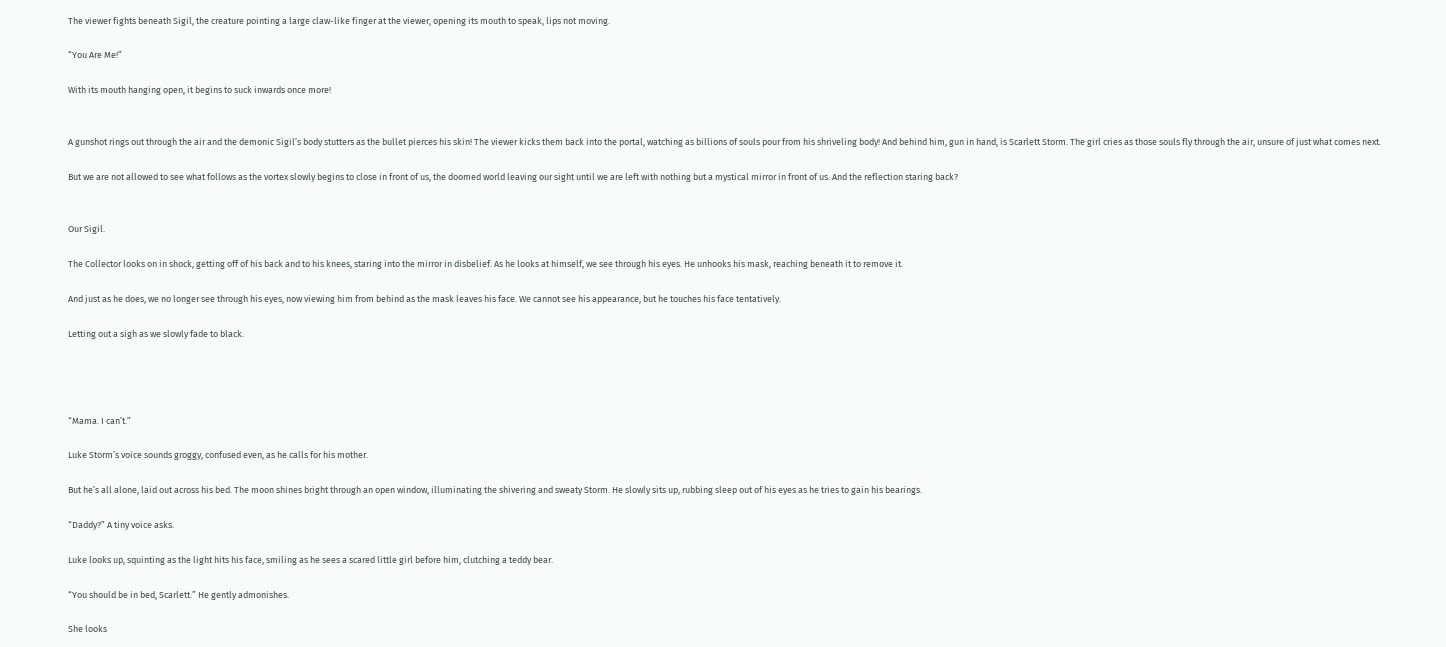The viewer fights beneath Sigil, the creature pointing a large claw-like finger at the viewer, opening its mouth to speak, lips not moving.

“You Are Me!”

With its mouth hanging open, it begins to suck inwards once more!


A gunshot rings out through the air and the demonic Sigil’s body stutters as the bullet pierces his skin! The viewer kicks them back into the portal, watching as billions of souls pour from his shriveling body! And behind him, gun in hand, is Scarlett Storm. The girl cries as those souls fly through the air, unsure of just what comes next.

But we are not allowed to see what follows as the vortex slowly begins to close in front of us, the doomed world leaving our sight until we are left with nothing but a mystical mirror in front of us. And the reflection staring back?


Our Sigil.

The Collector looks on in shock, getting off of his back and to his knees, staring into the mirror in disbelief. As he looks at himself, we see through his eyes. He unhooks his mask, reaching beneath it to remove it.

And just as he does, we no longer see through his eyes, now viewing him from behind as the mask leaves his face. We cannot see his appearance, but he touches his face tentatively.

Letting out a sigh as we slowly fade to black.




“Mama. I can’t.”

Luke Storm’s voice sounds groggy, confused even, as he calls for his mother.

But he’s all alone, laid out across his bed. The moon shines bright through an open window, illuminating the shivering and sweaty Storm. He slowly sits up, rubbing sleep out of his eyes as he tries to gain his bearings.

“Daddy?” A tiny voice asks.

Luke looks up, squinting as the light hits his face, smiling as he sees a scared little girl before him, clutching a teddy bear.

“You should be in bed, Scarlett.” He gently admonishes.

She looks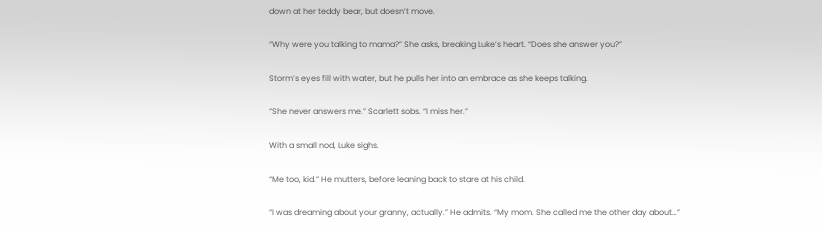down at her teddy bear, but doesn’t move.

“Why were you talking to mama?” She asks, breaking Luke’s heart. “Does she answer you?”

Storm’s eyes fill with water, but he pulls her into an embrace as she keeps talking.

“She never answers me.” Scarlett sobs. “I miss her.”

With a small nod, Luke sighs.

“Me too, kid.” He mutters, before leaning back to stare at his child.

“I was dreaming about your granny, actually.” He admits. “My mom. She called me the other day about…”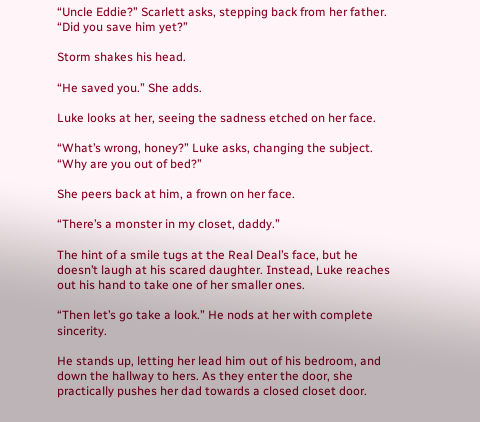“Uncle Eddie?” Scarlett asks, stepping back from her father. “Did you save him yet?”

Storm shakes his head.

“He saved you.” She adds.

Luke looks at her, seeing the sadness etched on her face.

“What’s wrong, honey?” Luke asks, changing the subject. “Why are you out of bed?”

She peers back at him, a frown on her face.

“There’s a monster in my closet, daddy.”

The hint of a smile tugs at the Real Deal’s face, but he doesn’t laugh at his scared daughter. Instead, Luke reaches out his hand to take one of her smaller ones.

“Then let’s go take a look.” He nods at her with complete sincerity.

He stands up, letting her lead him out of his bedroom, and down the hallway to hers. As they enter the door, she practically pushes her dad towards a closed closet door.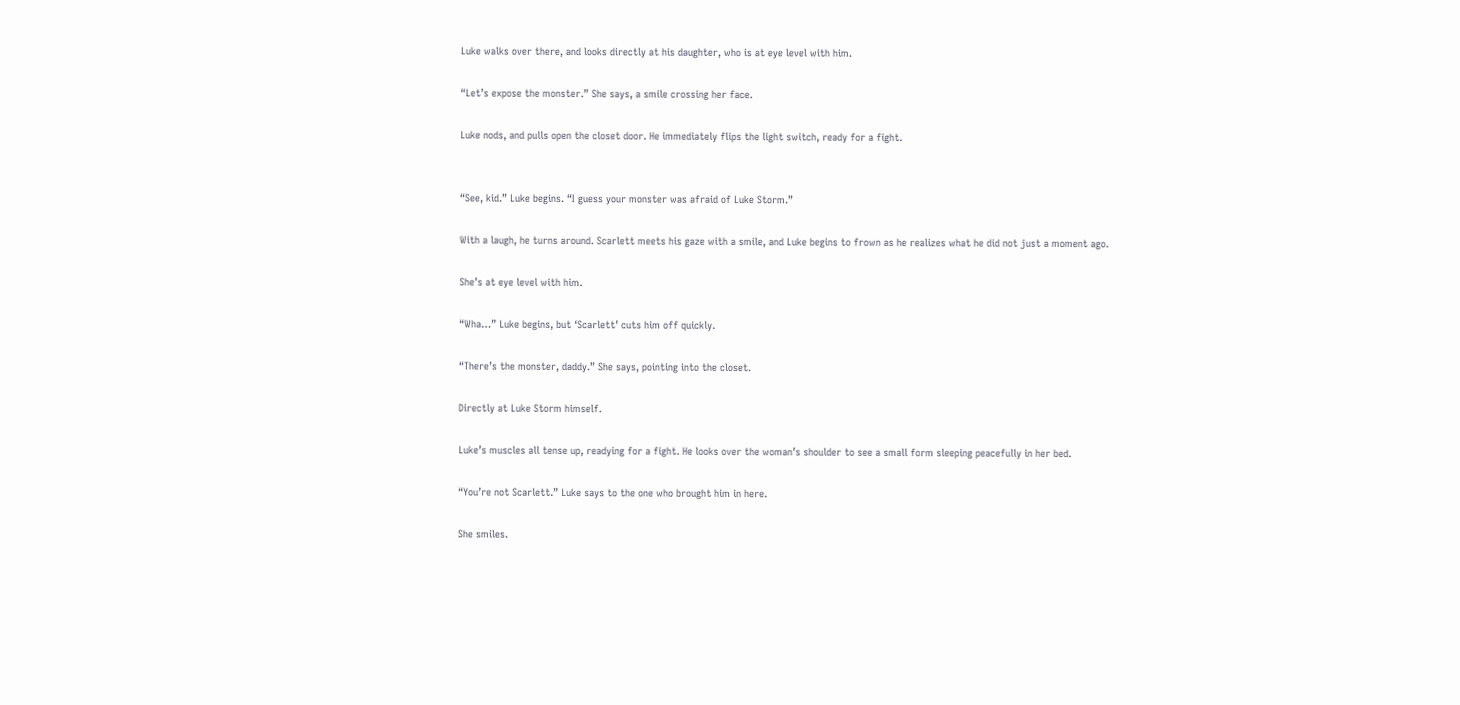Luke walks over there, and looks directly at his daughter, who is at eye level with him.

“Let’s expose the monster.” She says, a smile crossing her face.

Luke nods, and pulls open the closet door. He immediately flips the light switch, ready for a fight.


“See, kid.” Luke begins. “I guess your monster was afraid of Luke Storm.”

With a laugh, he turns around. Scarlett meets his gaze with a smile, and Luke begins to frown as he realizes what he did not just a moment ago.

She’s at eye level with him.

“Wha…” Luke begins, but ‘Scarlett’ cuts him off quickly.

“There’s the monster, daddy.” She says, pointing into the closet.

Directly at Luke Storm himself.

Luke’s muscles all tense up, readying for a fight. He looks over the woman’s shoulder to see a small form sleeping peacefully in her bed.

“You’re not Scarlett.” Luke says to the one who brought him in here.

She smiles.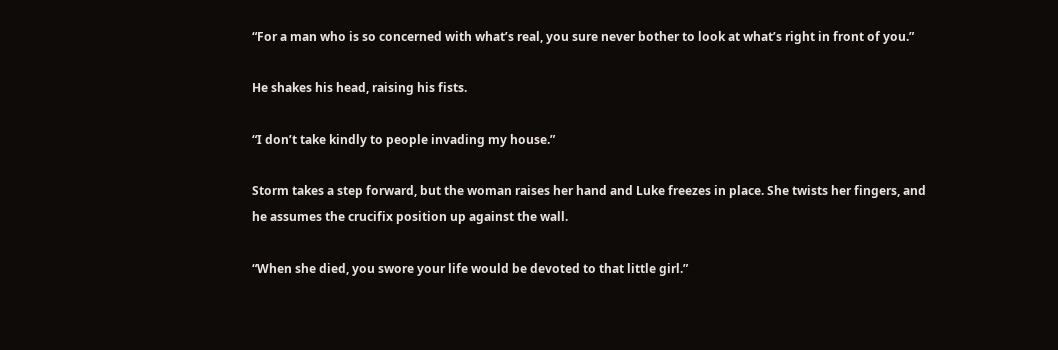“For a man who is so concerned with what’s real, you sure never bother to look at what’s right in front of you.”

He shakes his head, raising his fists.

“I don’t take kindly to people invading my house.”

Storm takes a step forward, but the woman raises her hand and Luke freezes in place. She twists her fingers, and he assumes the crucifix position up against the wall.

“When she died, you swore your life would be devoted to that little girl.”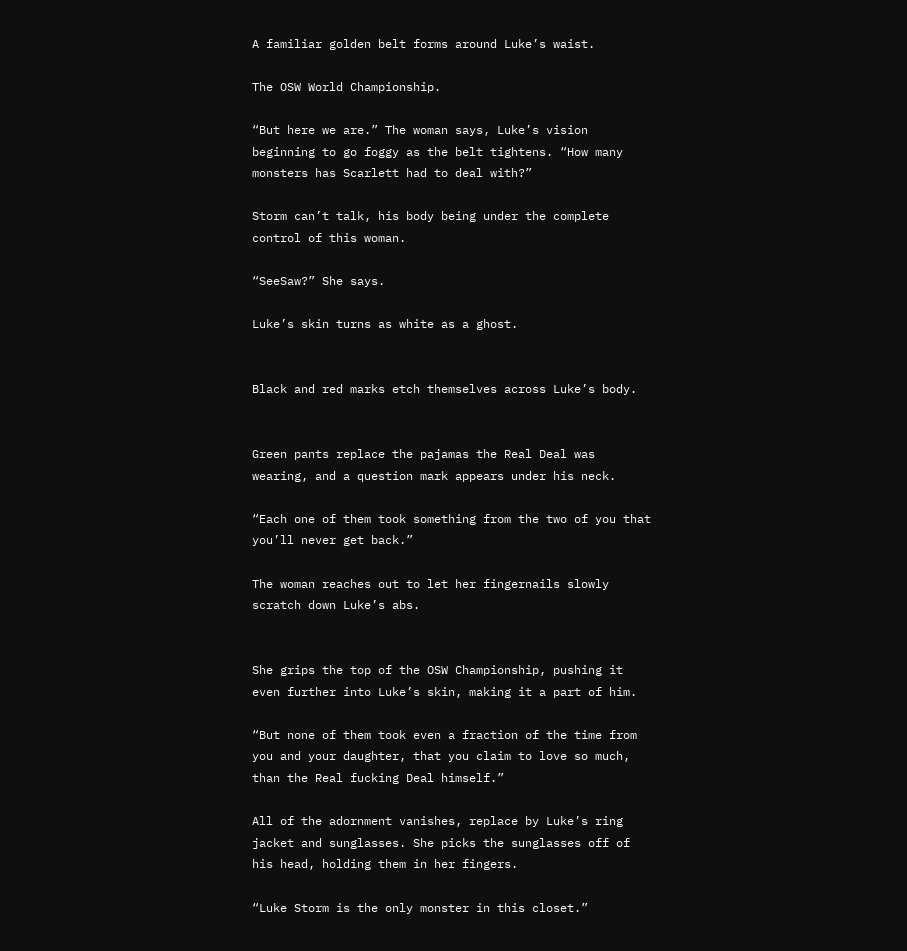A familiar golden belt forms around Luke’s waist.

The OSW World Championship.

“But here we are.” The woman says, Luke’s vision beginning to go foggy as the belt tightens. “How many monsters has Scarlett had to deal with?”

Storm can’t talk, his body being under the complete control of this woman.

“SeeSaw?” She says.

Luke’s skin turns as white as a ghost.


Black and red marks etch themselves across Luke’s body.


Green pants replace the pajamas the Real Deal was wearing, and a question mark appears under his neck.

“Each one of them took something from the two of you that you’ll never get back.”

The woman reaches out to let her fingernails slowly scratch down Luke’s abs.


She grips the top of the OSW Championship, pushing it even further into Luke’s skin, making it a part of him.

“But none of them took even a fraction of the time from you and your daughter, that you claim to love so much, than the Real fucking Deal himself.”

All of the adornment vanishes, replace by Luke’s ring jacket and sunglasses. She picks the sunglasses off of his head, holding them in her fingers.

“Luke Storm is the only monster in this closet.”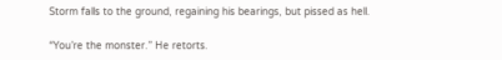Storm falls to the ground, regaining his bearings, but pissed as hell.

“You’re the monster.” He retorts.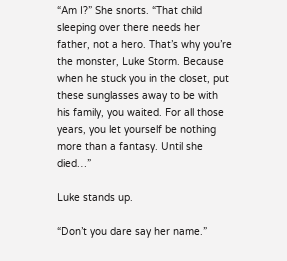“Am I?” She snorts. “That child sleeping over there needs her father, not a hero. That’s why you’re the monster, Luke Storm. Because when he stuck you in the closet, put these sunglasses away to be with his family, you waited. For all those years, you let yourself be nothing more than a fantasy. Until she died…”

Luke stands up.

“Don’t you dare say her name.”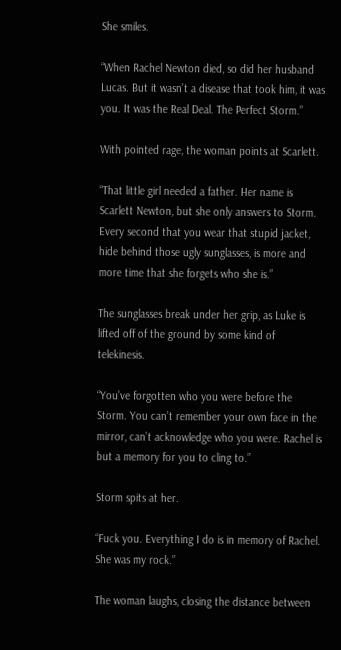She smiles.

“When Rachel Newton died, so did her husband Lucas. But it wasn’t a disease that took him, it was you. It was the Real Deal. The Perfect Storm.”

With pointed rage, the woman points at Scarlett.

“That little girl needed a father. Her name is Scarlett Newton, but she only answers to Storm. Every second that you wear that stupid jacket, hide behind those ugly sunglasses, is more and more time that she forgets who she is.”

The sunglasses break under her grip, as Luke is lifted off of the ground by some kind of telekinesis.

“You’ve forgotten who you were before the Storm. You can’t remember your own face in the mirror, can’t acknowledge who you were. Rachel is but a memory for you to cling to.”

Storm spits at her.

“Fuck you. Everything I do is in memory of Rachel. She was my rock.”

The woman laughs, closing the distance between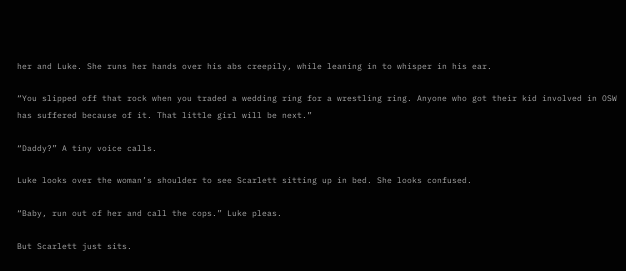her and Luke. She runs her hands over his abs creepily, while leaning in to whisper in his ear.

“You slipped off that rock when you traded a wedding ring for a wrestling ring. Anyone who got their kid involved in OSW has suffered because of it. That little girl will be next.”

“Daddy?” A tiny voice calls.

Luke looks over the woman’s shoulder to see Scarlett sitting up in bed. She looks confused.

“Baby, run out of her and call the cops.” Luke pleas.

But Scarlett just sits.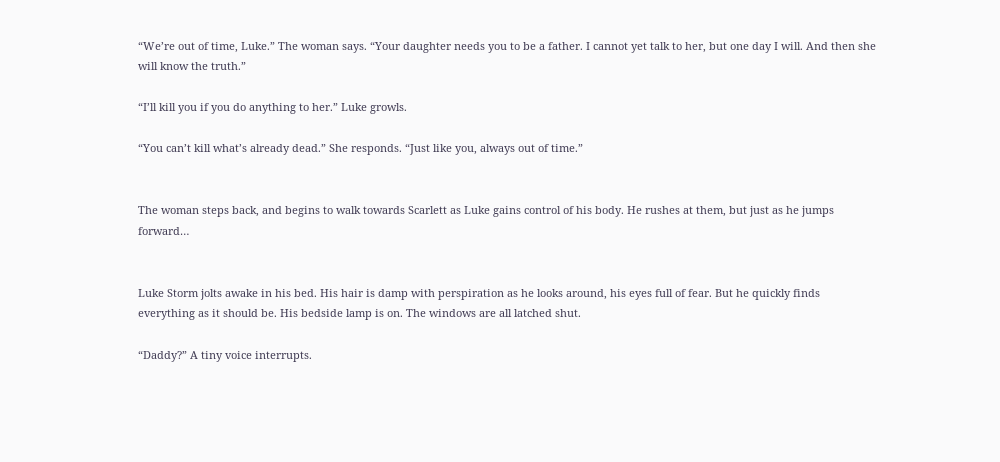“We’re out of time, Luke.” The woman says. “Your daughter needs you to be a father. I cannot yet talk to her, but one day I will. And then she will know the truth.”

“I’ll kill you if you do anything to her.” Luke growls.

“You can’t kill what’s already dead.” She responds. “Just like you, always out of time.”


The woman steps back, and begins to walk towards Scarlett as Luke gains control of his body. He rushes at them, but just as he jumps forward…


Luke Storm jolts awake in his bed. His hair is damp with perspiration as he looks around, his eyes full of fear. But he quickly finds everything as it should be. His bedside lamp is on. The windows are all latched shut.

“Daddy?” A tiny voice interrupts.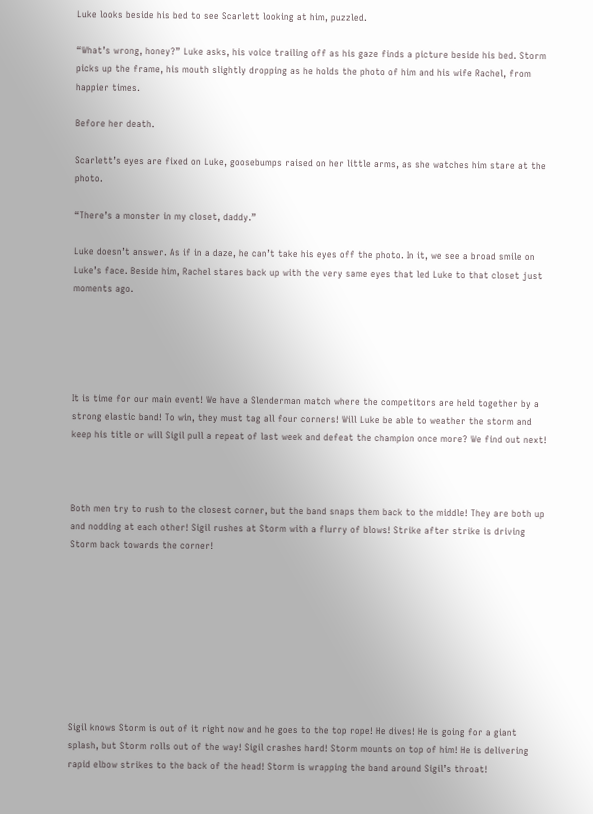Luke looks beside his bed to see Scarlett looking at him, puzzled.

“What’s wrong, honey?” Luke asks, his voice trailing off as his gaze finds a picture beside his bed. Storm picks up the frame, his mouth slightly dropping as he holds the photo of him and his wife Rachel, from happier times.

Before her death.

Scarlett’s eyes are fixed on Luke, goosebumps raised on her little arms, as she watches him stare at the photo.

“There’s a monster in my closet, daddy.”

Luke doesn’t answer. As if in a daze, he can’t take his eyes off the photo. In it, we see a broad smile on Luke’s face. Beside him, Rachel stares back up with the very same eyes that led Luke to that closet just moments ago.





It is time for our main event! We have a Slenderman match where the competitors are held together by a strong elastic band! To win, they must tag all four corners! Will Luke be able to weather the storm and keep his title or will Sigil pull a repeat of last week and defeat the champion once more? We find out next!



Both men try to rush to the closest corner, but the band snaps them back to the middle! They are both up and nodding at each other! Sigil rushes at Storm with a flurry of blows! Strike after strike is driving Storm back towards the corner!









Sigil knows Storm is out of it right now and he goes to the top rope! He dives! He is going for a giant splash, but Storm rolls out of the way! Sigil crashes hard! Storm mounts on top of him! He is delivering rapid elbow strikes to the back of the head! Storm is wrapping the band around Sigil’s throat!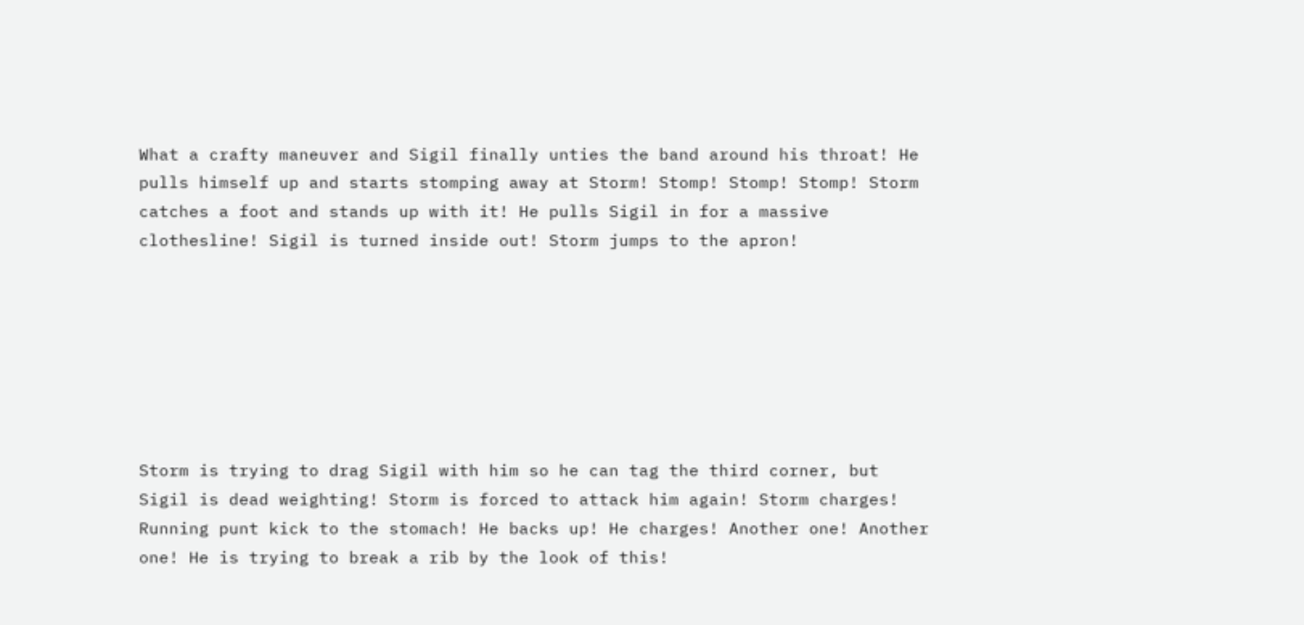What a crafty maneuver and Sigil finally unties the band around his throat! He pulls himself up and starts stomping away at Storm! Stomp! Stomp! Stomp! Storm catches a foot and stands up with it! He pulls Sigil in for a massive clothesline! Sigil is turned inside out! Storm jumps to the apron!







Storm is trying to drag Sigil with him so he can tag the third corner, but Sigil is dead weighting! Storm is forced to attack him again! Storm charges! Running punt kick to the stomach! He backs up! He charges! Another one! Another one! He is trying to break a rib by the look of this!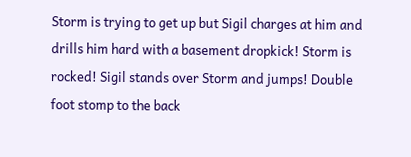Storm is trying to get up but Sigil charges at him and drills him hard with a basement dropkick! Storm is rocked! Sigil stands over Storm and jumps! Double foot stomp to the back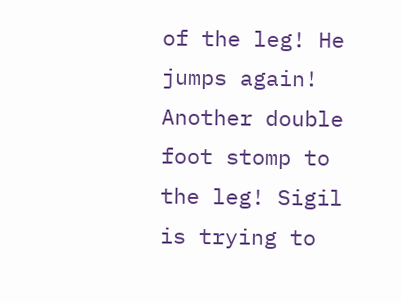of the leg! He jumps again! Another double foot stomp to the leg! Sigil is trying to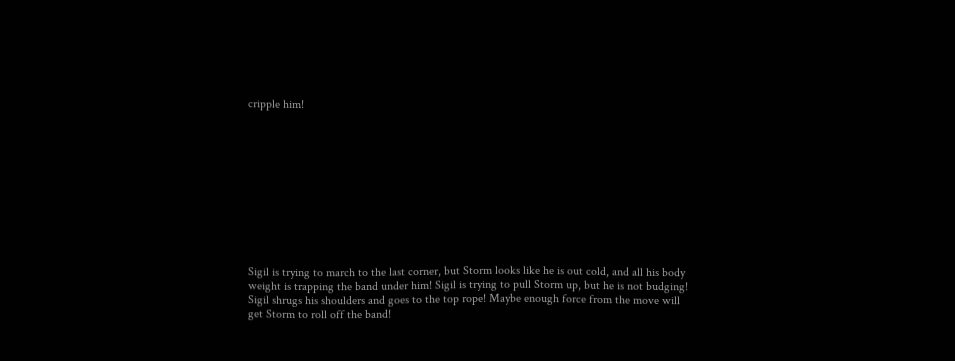cripple him!











Sigil is trying to march to the last corner, but Storm looks like he is out cold, and all his body weight is trapping the band under him! Sigil is trying to pull Storm up, but he is not budging! Sigil shrugs his shoulders and goes to the top rope! Maybe enough force from the move will get Storm to roll off the band!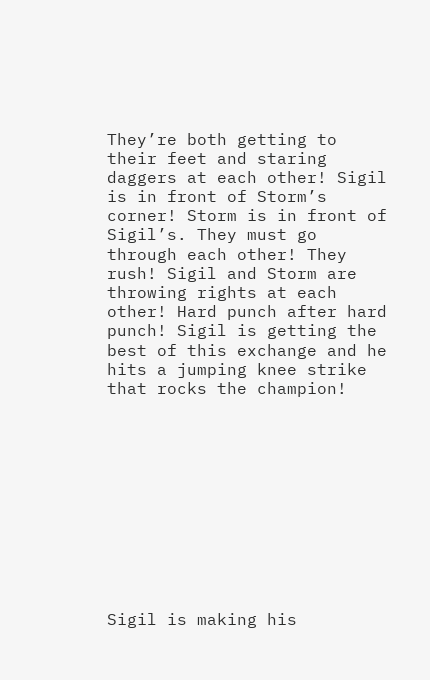They’re both getting to their feet and staring daggers at each other! Sigil is in front of Storm’s corner! Storm is in front of Sigil’s. They must go through each other! They rush! Sigil and Storm are throwing rights at each other! Hard punch after hard punch! Sigil is getting the best of this exchange and he hits a jumping knee strike that rocks the champion!











Sigil is making his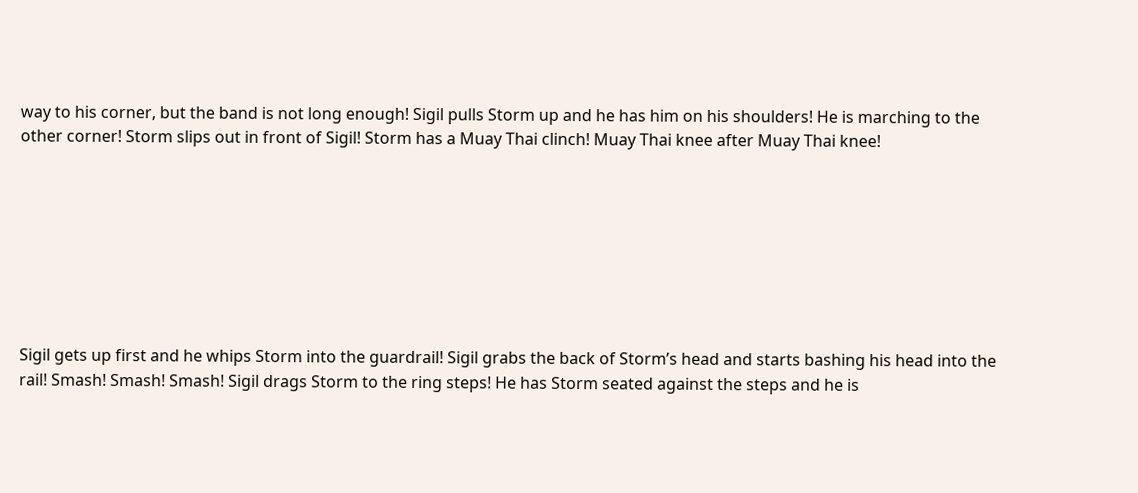way to his corner, but the band is not long enough! Sigil pulls Storm up and he has him on his shoulders! He is marching to the other corner! Storm slips out in front of Sigil! Storm has a Muay Thai clinch! Muay Thai knee after Muay Thai knee!








Sigil gets up first and he whips Storm into the guardrail! Sigil grabs the back of Storm’s head and starts bashing his head into the rail! Smash! Smash! Smash! Sigil drags Storm to the ring steps! He has Storm seated against the steps and he is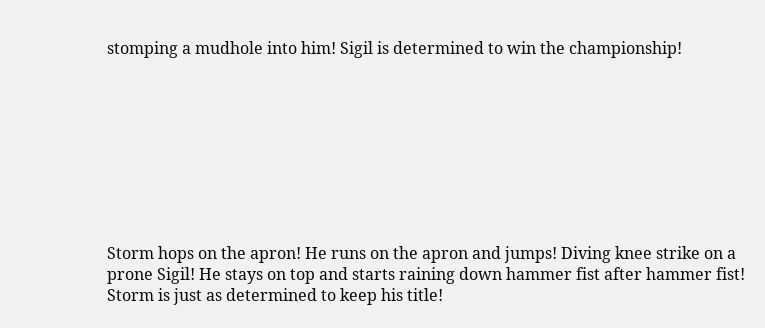stomping a mudhole into him! Sigil is determined to win the championship!









Storm hops on the apron! He runs on the apron and jumps! Diving knee strike on a prone Sigil! He stays on top and starts raining down hammer fist after hammer fist! Storm is just as determined to keep his title!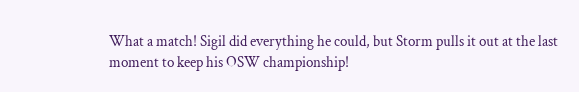What a match! Sigil did everything he could, but Storm pulls it out at the last moment to keep his OSW championship!